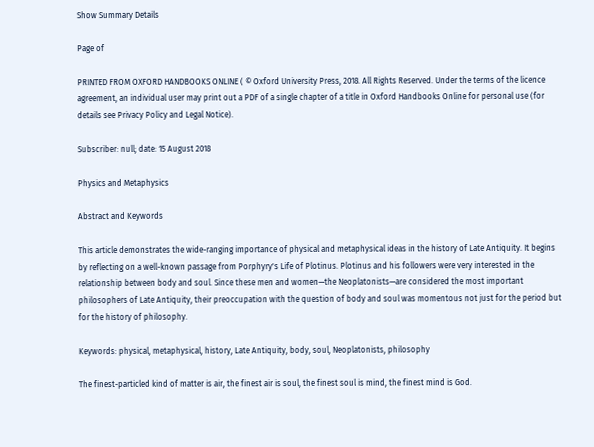Show Summary Details

Page of

PRINTED FROM OXFORD HANDBOOKS ONLINE ( © Oxford University Press, 2018. All Rights Reserved. Under the terms of the licence agreement, an individual user may print out a PDF of a single chapter of a title in Oxford Handbooks Online for personal use (for details see Privacy Policy and Legal Notice).

Subscriber: null; date: 15 August 2018

Physics and Metaphysics

Abstract and Keywords

This article demonstrates the wide-ranging importance of physical and metaphysical ideas in the history of Late Antiquity. It begins by reflecting on a well-known passage from Porphyry's Life of Plotinus. Plotinus and his followers were very interested in the relationship between body and soul. Since these men and women—the Neoplatonists—are considered the most important philosophers of Late Antiquity, their preoccupation with the question of body and soul was momentous not just for the period but for the history of philosophy.

Keywords: physical, metaphysical, history, Late Antiquity, body, soul, Neoplatonists, philosophy

The finest-particled kind of matter is air, the finest air is soul, the finest soul is mind, the finest mind is God.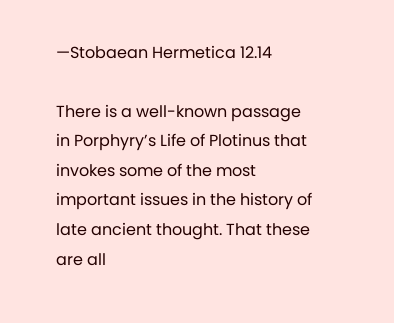—Stobaean Hermetica 12.14

There is a well-known passage in Porphyry’s Life of Plotinus that invokes some of the most important issues in the history of late ancient thought. That these are all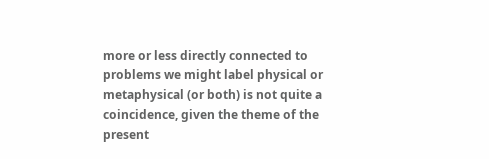more or less directly connected to problems we might label physical or metaphysical (or both) is not quite a coincidence, given the theme of the present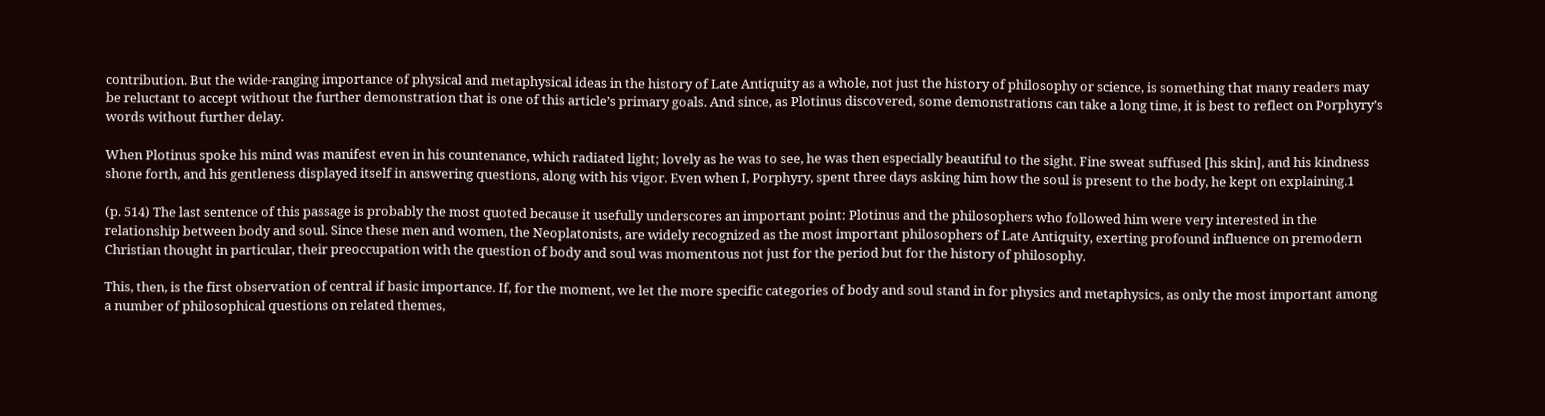contribution. But the wide-ranging importance of physical and metaphysical ideas in the history of Late Antiquity as a whole, not just the history of philosophy or science, is something that many readers may be reluctant to accept without the further demonstration that is one of this article’s primary goals. And since, as Plotinus discovered, some demonstrations can take a long time, it is best to reflect on Porphyry’s words without further delay.

When Plotinus spoke his mind was manifest even in his countenance, which radiated light; lovely as he was to see, he was then especially beautiful to the sight. Fine sweat suffused [his skin], and his kindness shone forth, and his gentleness displayed itself in answering questions, along with his vigor. Even when I, Porphyry, spent three days asking him how the soul is present to the body, he kept on explaining.1

(p. 514) The last sentence of this passage is probably the most quoted because it usefully underscores an important point: Plotinus and the philosophers who followed him were very interested in the relationship between body and soul. Since these men and women, the Neoplatonists, are widely recognized as the most important philosophers of Late Antiquity, exerting profound influence on premodern Christian thought in particular, their preoccupation with the question of body and soul was momentous not just for the period but for the history of philosophy.

This, then, is the first observation of central if basic importance. If, for the moment, we let the more specific categories of body and soul stand in for physics and metaphysics, as only the most important among a number of philosophical questions on related themes,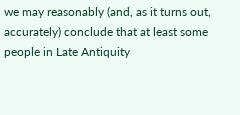we may reasonably (and, as it turns out, accurately) conclude that at least some people in Late Antiquity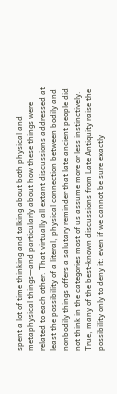spent a lot of time thinking and talking about both physical and metaphysical things—and particularly about how these things were related to each other. That virtually all extant discussions addressed at least the possibility of a literal, physical connection between bodily and nonbodily things offers a salutary reminder that late ancient people did not think in the categories most of us assume more or less instinctively. True, many of the best-known discussions from Late Antiquity raise the possibility only to deny it: even if we cannot be sure exactly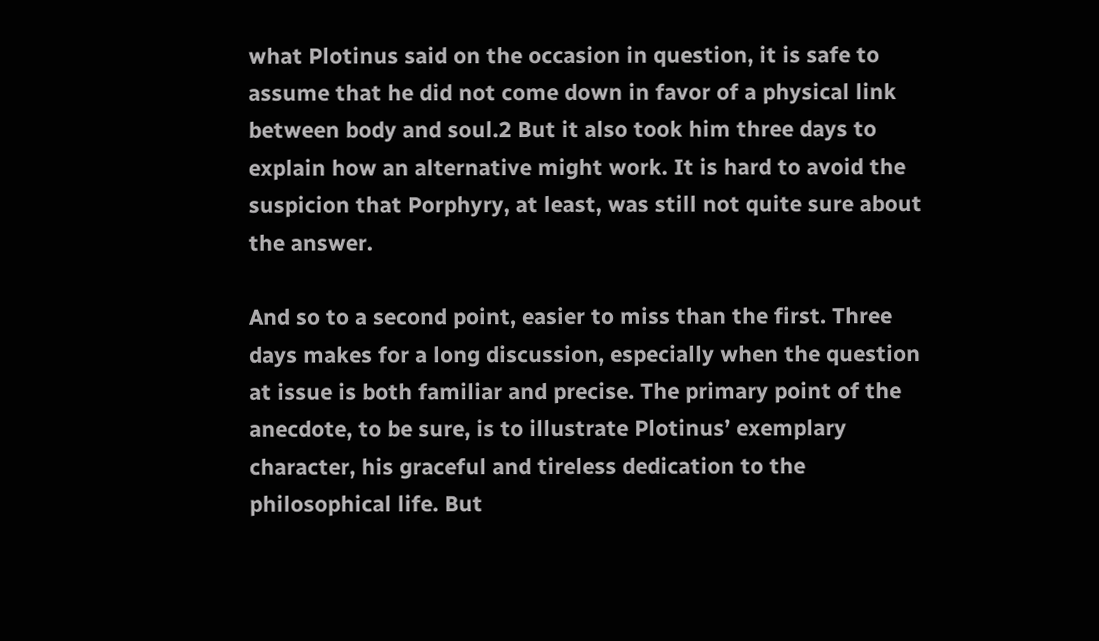what Plotinus said on the occasion in question, it is safe to assume that he did not come down in favor of a physical link between body and soul.2 But it also took him three days to explain how an alternative might work. It is hard to avoid the suspicion that Porphyry, at least, was still not quite sure about the answer.

And so to a second point, easier to miss than the first. Three days makes for a long discussion, especially when the question at issue is both familiar and precise. The primary point of the anecdote, to be sure, is to illustrate Plotinus’ exemplary character, his graceful and tireless dedication to the philosophical life. But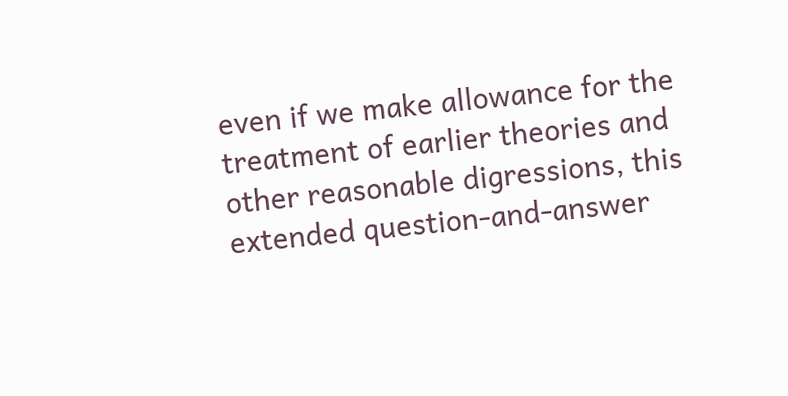even if we make allowance for the treatment of earlier theories and other reasonable digressions, this extended question-and-answer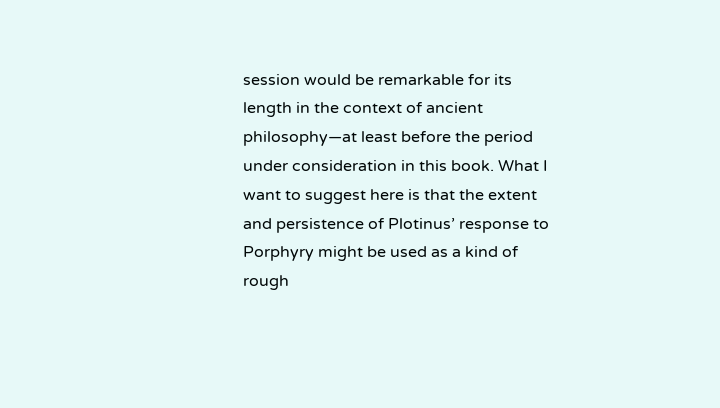session would be remarkable for its length in the context of ancient philosophy—at least before the period under consideration in this book. What I want to suggest here is that the extent and persistence of Plotinus’ response to Porphyry might be used as a kind of rough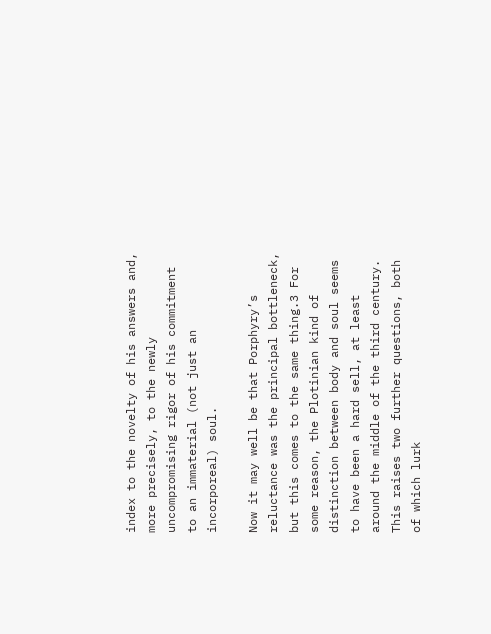index to the novelty of his answers and, more precisely, to the newly uncompromising rigor of his commitment to an immaterial (not just an incorporeal) soul.

Now it may well be that Porphyry’s reluctance was the principal bottleneck, but this comes to the same thing.3 For some reason, the Plotinian kind of distinction between body and soul seems to have been a hard sell, at least around the middle of the third century. This raises two further questions, both of which lurk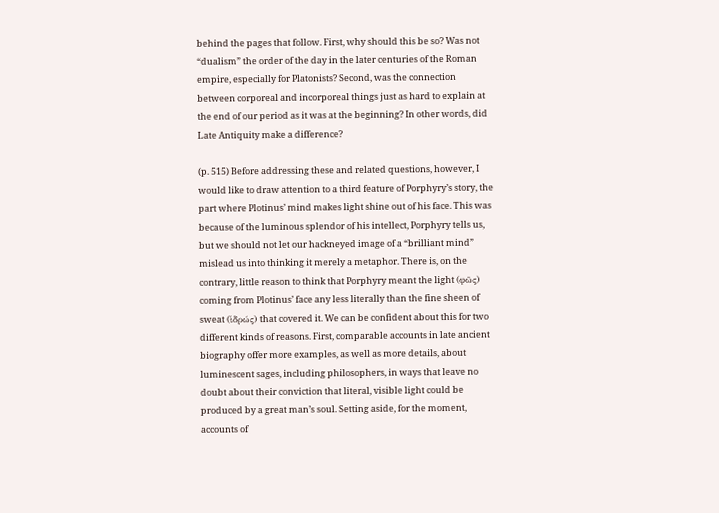behind the pages that follow. First, why should this be so? Was not “dualism” the order of the day in the later centuries of the Roman empire, especially for Platonists? Second, was the connection between corporeal and incorporeal things just as hard to explain at the end of our period as it was at the beginning? In other words, did Late Antiquity make a difference?

(p. 515) Before addressing these and related questions, however, I would like to draw attention to a third feature of Porphyry’s story, the part where Plotinus’ mind makes light shine out of his face. This was because of the luminous splendor of his intellect, Porphyry tells us, but we should not let our hackneyed image of a “brilliant mind” mislead us into thinking it merely a metaphor. There is, on the contrary, little reason to think that Porphyry meant the light (φῶς) coming from Plotinus’ face any less literally than the fine sheen of sweat (ἱδρώς) that covered it. We can be confident about this for two different kinds of reasons. First, comparable accounts in late ancient biography offer more examples, as well as more details, about luminescent sages, including philosophers, in ways that leave no doubt about their conviction that literal, visible light could be produced by a great man’s soul. Setting aside, for the moment, accounts of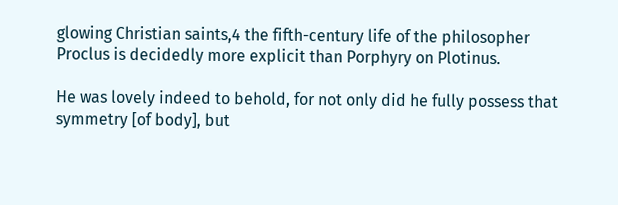glowing Christian saints,4 the fifth-century life of the philosopher Proclus is decidedly more explicit than Porphyry on Plotinus.

He was lovely indeed to behold, for not only did he fully possess that symmetry [of body], but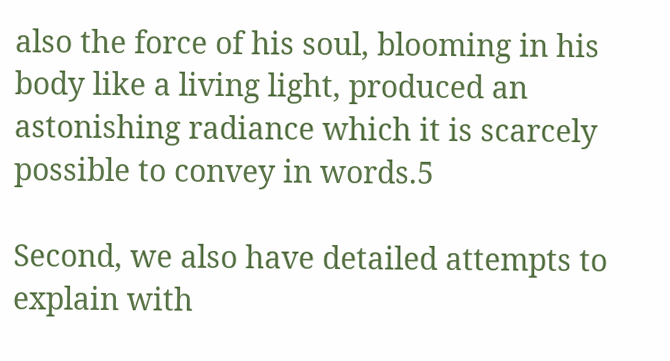also the force of his soul, blooming in his body like a living light, produced an astonishing radiance which it is scarcely possible to convey in words.5

Second, we also have detailed attempts to explain with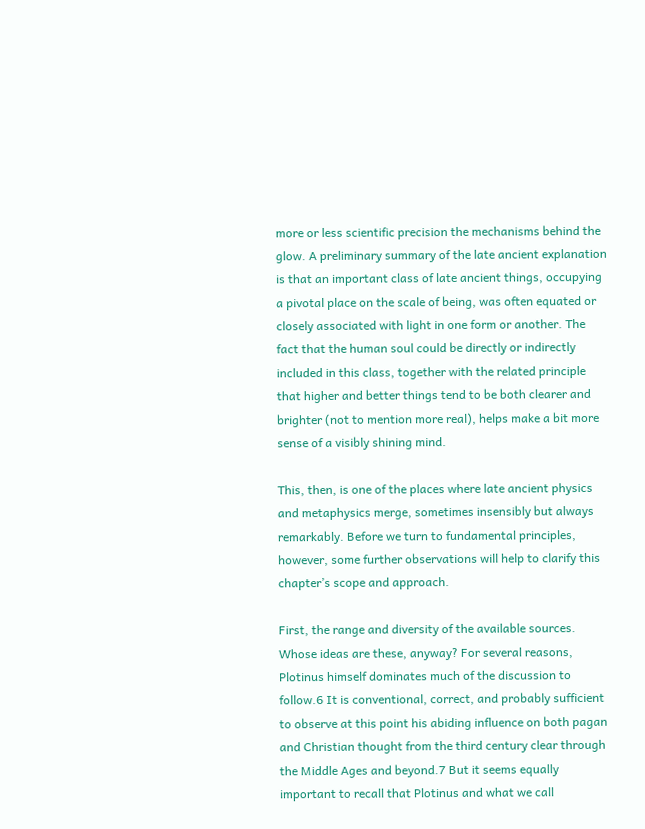more or less scientific precision the mechanisms behind the glow. A preliminary summary of the late ancient explanation is that an important class of late ancient things, occupying a pivotal place on the scale of being, was often equated or closely associated with light in one form or another. The fact that the human soul could be directly or indirectly included in this class, together with the related principle that higher and better things tend to be both clearer and brighter (not to mention more real), helps make a bit more sense of a visibly shining mind.

This, then, is one of the places where late ancient physics and metaphysics merge, sometimes insensibly but always remarkably. Before we turn to fundamental principles, however, some further observations will help to clarify this chapter’s scope and approach.

First, the range and diversity of the available sources. Whose ideas are these, anyway? For several reasons, Plotinus himself dominates much of the discussion to follow.6 It is conventional, correct, and probably sufficient to observe at this point his abiding influence on both pagan and Christian thought from the third century clear through the Middle Ages and beyond.7 But it seems equally important to recall that Plotinus and what we call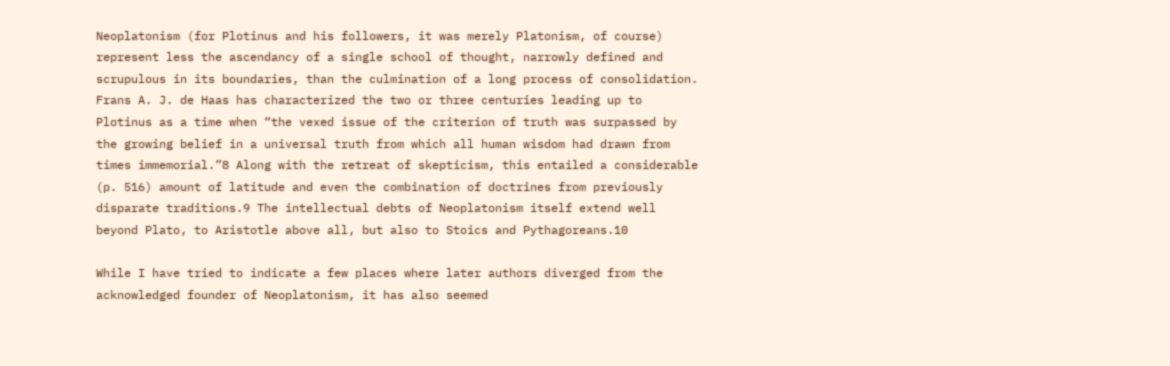Neoplatonism (for Plotinus and his followers, it was merely Platonism, of course) represent less the ascendancy of a single school of thought, narrowly defined and scrupulous in its boundaries, than the culmination of a long process of consolidation. Frans A. J. de Haas has characterized the two or three centuries leading up to Plotinus as a time when “the vexed issue of the criterion of truth was surpassed by the growing belief in a universal truth from which all human wisdom had drawn from times immemorial.”8 Along with the retreat of skepticism, this entailed a considerable (p. 516) amount of latitude and even the combination of doctrines from previously disparate traditions.9 The intellectual debts of Neoplatonism itself extend well beyond Plato, to Aristotle above all, but also to Stoics and Pythagoreans.10

While I have tried to indicate a few places where later authors diverged from the acknowledged founder of Neoplatonism, it has also seemed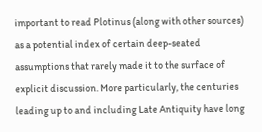important to read Plotinus (along with other sources) as a potential index of certain deep-seated assumptions that rarely made it to the surface of explicit discussion. More particularly, the centuries leading up to and including Late Antiquity have long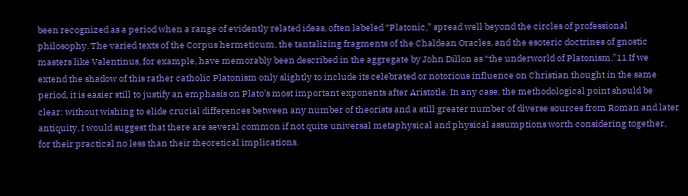been recognized as a period when a range of evidently related ideas, often labeled “Platonic,” spread well beyond the circles of professional philosophy. The varied texts of the Corpus hermeticum, the tantalizing fragments of the Chaldean Oracles, and the esoteric doctrines of gnostic masters like Valentinus, for example, have memorably been described in the aggregate by John Dillon as “the underworld of Platonism.”11 If we extend the shadow of this rather catholic Platonism only slightly to include its celebrated or notorious influence on Christian thought in the same period, it is easier still to justify an emphasis on Plato’s most important exponents after Aristotle. In any case, the methodological point should be clear: without wishing to elide crucial differences between any number of theorists and a still greater number of diverse sources from Roman and later antiquity, I would suggest that there are several common if not quite universal metaphysical and physical assumptions worth considering together, for their practical no less than their theoretical implications.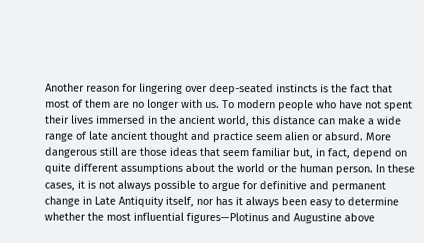Another reason for lingering over deep-seated instincts is the fact that most of them are no longer with us. To modern people who have not spent their lives immersed in the ancient world, this distance can make a wide range of late ancient thought and practice seem alien or absurd. More dangerous still are those ideas that seem familiar but, in fact, depend on quite different assumptions about the world or the human person. In these cases, it is not always possible to argue for definitive and permanent change in Late Antiquity itself, nor has it always been easy to determine whether the most influential figures—Plotinus and Augustine above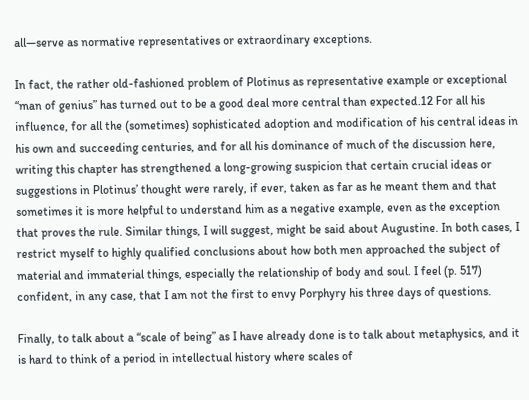all—serve as normative representatives or extraordinary exceptions.

In fact, the rather old-fashioned problem of Plotinus as representative example or exceptional “man of genius” has turned out to be a good deal more central than expected.12 For all his influence, for all the (sometimes) sophisticated adoption and modification of his central ideas in his own and succeeding centuries, and for all his dominance of much of the discussion here, writing this chapter has strengthened a long-growing suspicion that certain crucial ideas or suggestions in Plotinus’ thought were rarely, if ever, taken as far as he meant them and that sometimes it is more helpful to understand him as a negative example, even as the exception that proves the rule. Similar things, I will suggest, might be said about Augustine. In both cases, I restrict myself to highly qualified conclusions about how both men approached the subject of material and immaterial things, especially the relationship of body and soul. I feel (p. 517) confident, in any case, that I am not the first to envy Porphyry his three days of questions.

Finally, to talk about a “scale of being” as I have already done is to talk about metaphysics, and it is hard to think of a period in intellectual history where scales of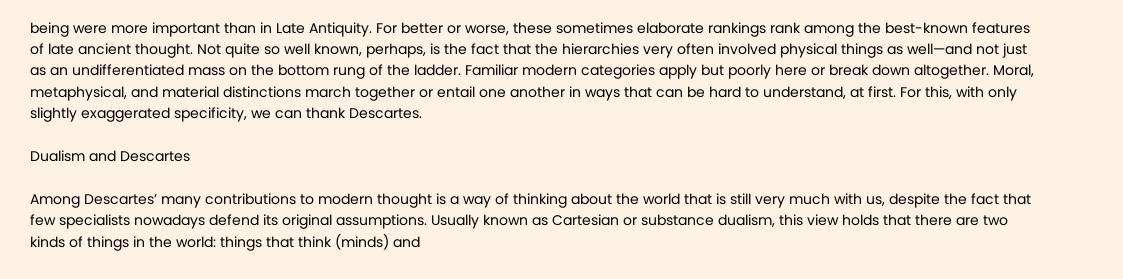being were more important than in Late Antiquity. For better or worse, these sometimes elaborate rankings rank among the best-known features of late ancient thought. Not quite so well known, perhaps, is the fact that the hierarchies very often involved physical things as well—and not just as an undifferentiated mass on the bottom rung of the ladder. Familiar modern categories apply but poorly here or break down altogether. Moral, metaphysical, and material distinctions march together or entail one another in ways that can be hard to understand, at first. For this, with only slightly exaggerated specificity, we can thank Descartes.

Dualism and Descartes

Among Descartes’ many contributions to modern thought is a way of thinking about the world that is still very much with us, despite the fact that few specialists nowadays defend its original assumptions. Usually known as Cartesian or substance dualism, this view holds that there are two kinds of things in the world: things that think (minds) and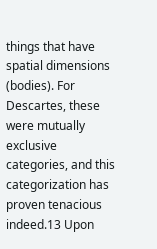things that have spatial dimensions (bodies). For Descartes, these were mutually exclusive categories, and this categorization has proven tenacious indeed.13 Upon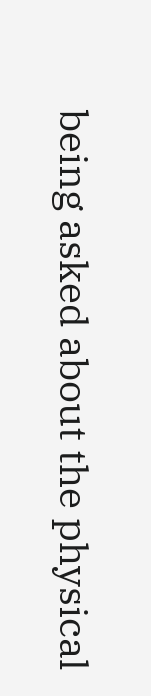being asked about the physical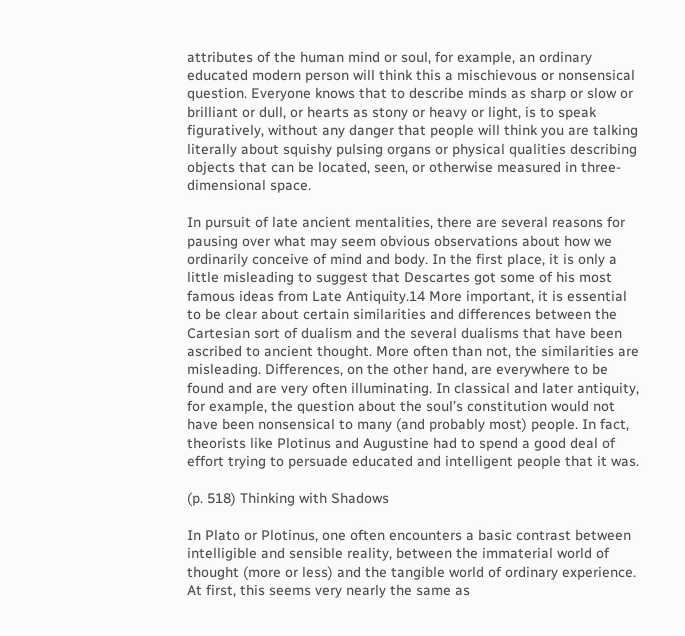attributes of the human mind or soul, for example, an ordinary educated modern person will think this a mischievous or nonsensical question. Everyone knows that to describe minds as sharp or slow or brilliant or dull, or hearts as stony or heavy or light, is to speak figuratively, without any danger that people will think you are talking literally about squishy pulsing organs or physical qualities describing objects that can be located, seen, or otherwise measured in three-dimensional space.

In pursuit of late ancient mentalities, there are several reasons for pausing over what may seem obvious observations about how we ordinarily conceive of mind and body. In the first place, it is only a little misleading to suggest that Descartes got some of his most famous ideas from Late Antiquity.14 More important, it is essential to be clear about certain similarities and differences between the Cartesian sort of dualism and the several dualisms that have been ascribed to ancient thought. More often than not, the similarities are misleading. Differences, on the other hand, are everywhere to be found and are very often illuminating. In classical and later antiquity, for example, the question about the soul’s constitution would not have been nonsensical to many (and probably most) people. In fact, theorists like Plotinus and Augustine had to spend a good deal of effort trying to persuade educated and intelligent people that it was.

(p. 518) Thinking with Shadows

In Plato or Plotinus, one often encounters a basic contrast between intelligible and sensible reality, between the immaterial world of thought (more or less) and the tangible world of ordinary experience. At first, this seems very nearly the same as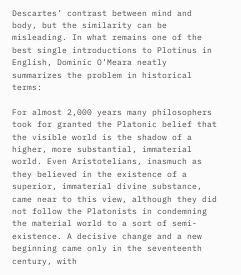Descartes’ contrast between mind and body, but the similarity can be misleading. In what remains one of the best single introductions to Plotinus in English, Dominic O’Meara neatly summarizes the problem in historical terms:

For almost 2,000 years many philosophers took for granted the Platonic belief that the visible world is the shadow of a higher, more substantial, immaterial world. Even Aristotelians, inasmuch as they believed in the existence of a superior, immaterial divine substance, came near to this view, although they did not follow the Platonists in condemning the material world to a sort of semi-existence. A decisive change and a new beginning came only in the seventeenth century, with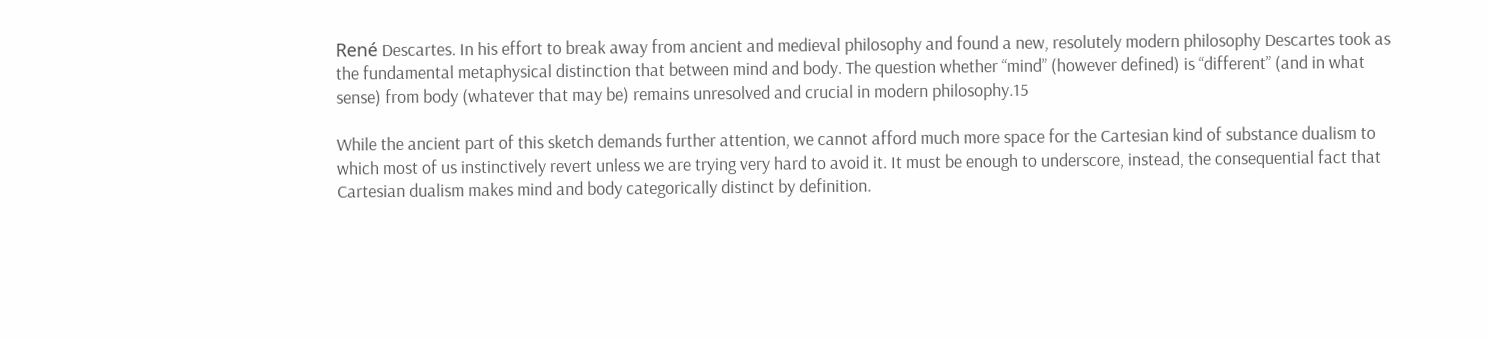René Descartes. In his effort to break away from ancient and medieval philosophy and found a new, resolutely modern philosophy Descartes took as the fundamental metaphysical distinction that between mind and body. The question whether “mind” (however defined) is “different” (and in what sense) from body (whatever that may be) remains unresolved and crucial in modern philosophy.15

While the ancient part of this sketch demands further attention, we cannot afford much more space for the Cartesian kind of substance dualism to which most of us instinctively revert unless we are trying very hard to avoid it. It must be enough to underscore, instead, the consequential fact that Cartesian dualism makes mind and body categorically distinct by definition.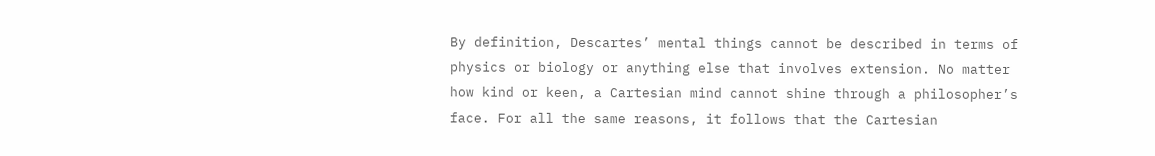By definition, Descartes’ mental things cannot be described in terms of physics or biology or anything else that involves extension. No matter how kind or keen, a Cartesian mind cannot shine through a philosopher’s face. For all the same reasons, it follows that the Cartesian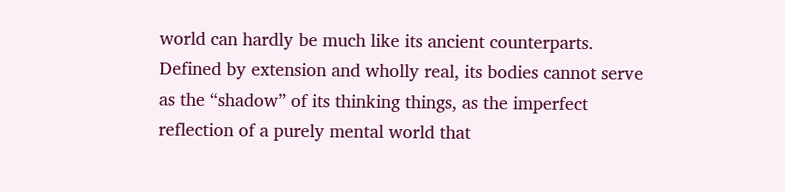world can hardly be much like its ancient counterparts. Defined by extension and wholly real, its bodies cannot serve as the “shadow” of its thinking things, as the imperfect reflection of a purely mental world that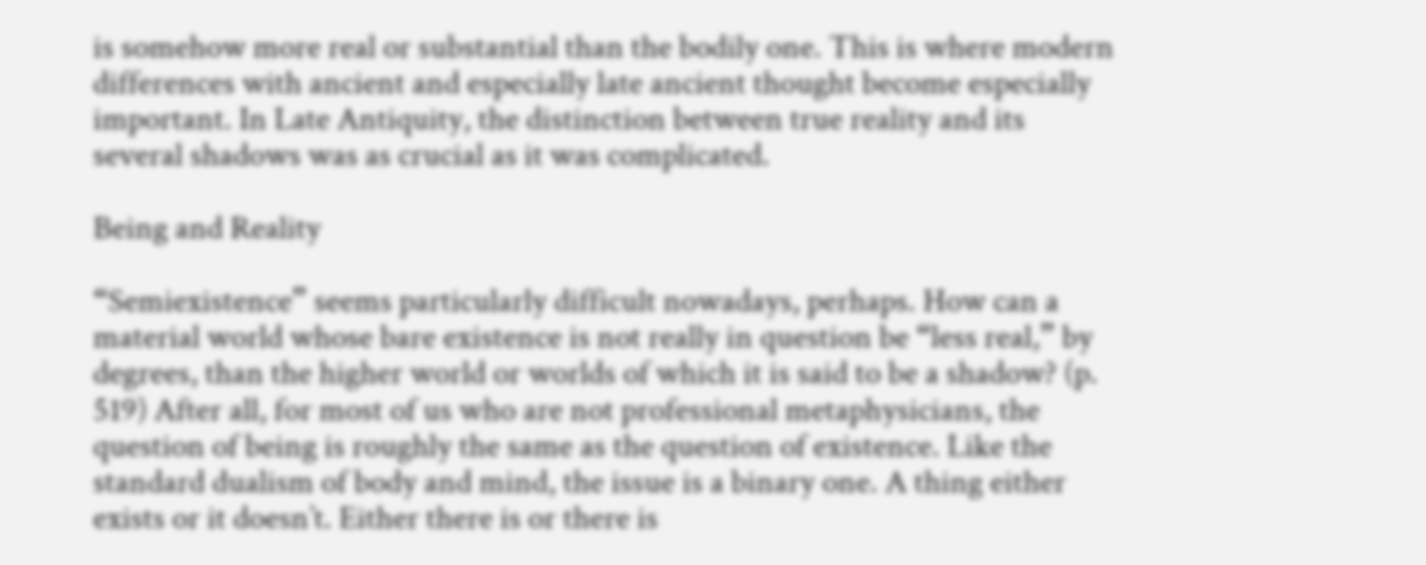is somehow more real or substantial than the bodily one. This is where modern differences with ancient and especially late ancient thought become especially important. In Late Antiquity, the distinction between true reality and its several shadows was as crucial as it was complicated.

Being and Reality

“Semiexistence” seems particularly difficult nowadays, perhaps. How can a material world whose bare existence is not really in question be “less real,” by degrees, than the higher world or worlds of which it is said to be a shadow? (p. 519) After all, for most of us who are not professional metaphysicians, the question of being is roughly the same as the question of existence. Like the standard dualism of body and mind, the issue is a binary one. A thing either exists or it doesn’t. Either there is or there is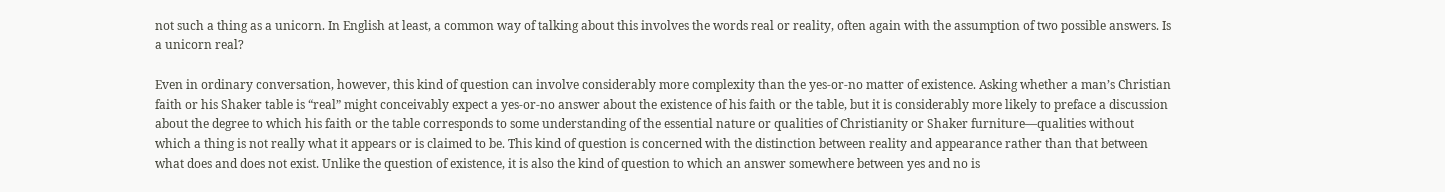not such a thing as a unicorn. In English at least, a common way of talking about this involves the words real or reality, often again with the assumption of two possible answers. Is a unicorn real?

Even in ordinary conversation, however, this kind of question can involve considerably more complexity than the yes-or-no matter of existence. Asking whether a man’s Christian faith or his Shaker table is “real” might conceivably expect a yes-or-no answer about the existence of his faith or the table, but it is considerably more likely to preface a discussion about the degree to which his faith or the table corresponds to some understanding of the essential nature or qualities of Christianity or Shaker furniture—qualities without which a thing is not really what it appears or is claimed to be. This kind of question is concerned with the distinction between reality and appearance rather than that between what does and does not exist. Unlike the question of existence, it is also the kind of question to which an answer somewhere between yes and no is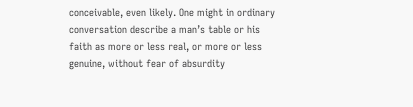conceivable, even likely. One might in ordinary conversation describe a man’s table or his faith as more or less real, or more or less genuine, without fear of absurdity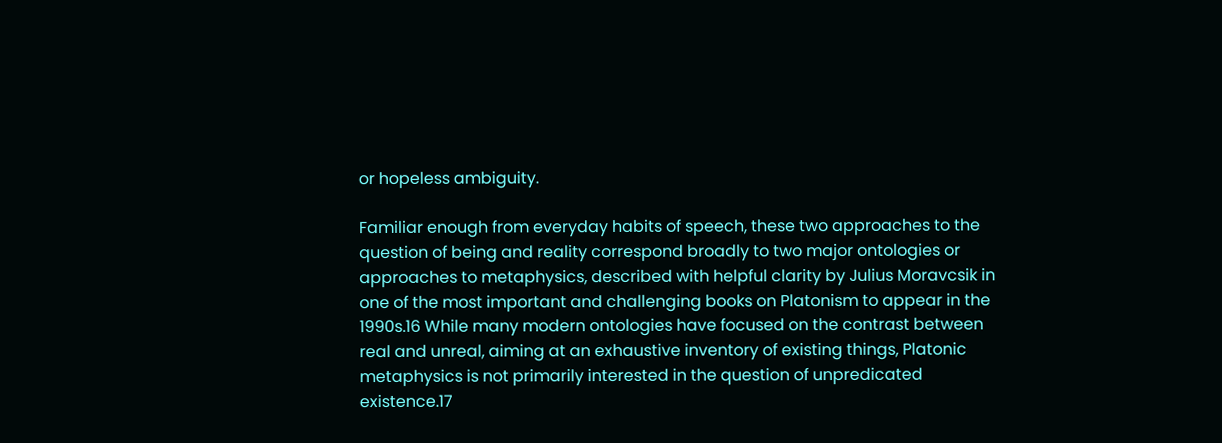or hopeless ambiguity.

Familiar enough from everyday habits of speech, these two approaches to the question of being and reality correspond broadly to two major ontologies or approaches to metaphysics, described with helpful clarity by Julius Moravcsik in one of the most important and challenging books on Platonism to appear in the 1990s.16 While many modern ontologies have focused on the contrast between real and unreal, aiming at an exhaustive inventory of existing things, Platonic metaphysics is not primarily interested in the question of unpredicated existence.17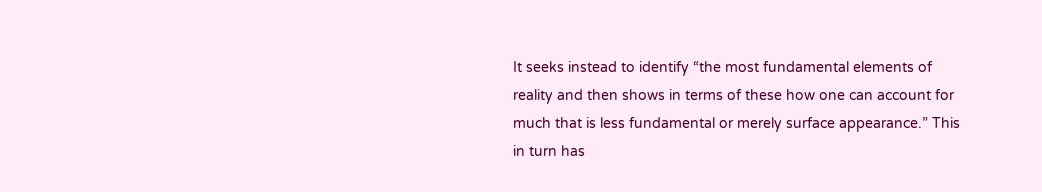It seeks instead to identify “the most fundamental elements of reality and then shows in terms of these how one can account for much that is less fundamental or merely surface appearance.” This in turn has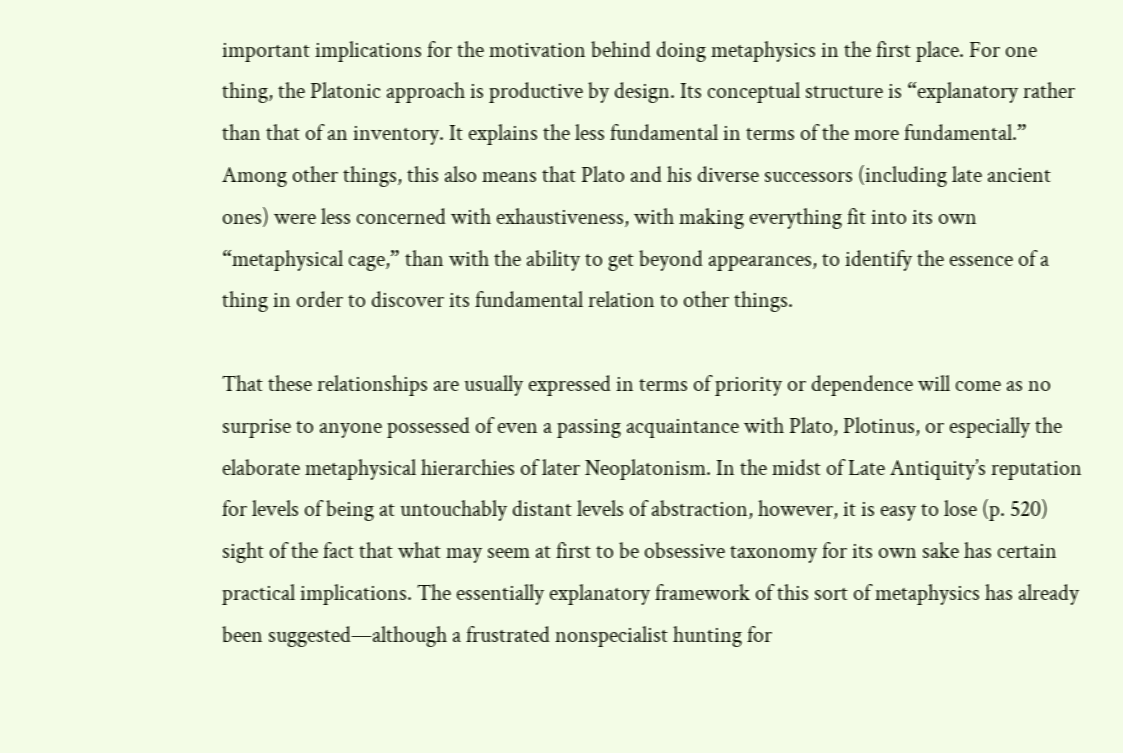important implications for the motivation behind doing metaphysics in the first place. For one thing, the Platonic approach is productive by design. Its conceptual structure is “explanatory rather than that of an inventory. It explains the less fundamental in terms of the more fundamental.” Among other things, this also means that Plato and his diverse successors (including late ancient ones) were less concerned with exhaustiveness, with making everything fit into its own “metaphysical cage,” than with the ability to get beyond appearances, to identify the essence of a thing in order to discover its fundamental relation to other things.

That these relationships are usually expressed in terms of priority or dependence will come as no surprise to anyone possessed of even a passing acquaintance with Plato, Plotinus, or especially the elaborate metaphysical hierarchies of later Neoplatonism. In the midst of Late Antiquity’s reputation for levels of being at untouchably distant levels of abstraction, however, it is easy to lose (p. 520) sight of the fact that what may seem at first to be obsessive taxonomy for its own sake has certain practical implications. The essentially explanatory framework of this sort of metaphysics has already been suggested—although a frustrated nonspecialist hunting for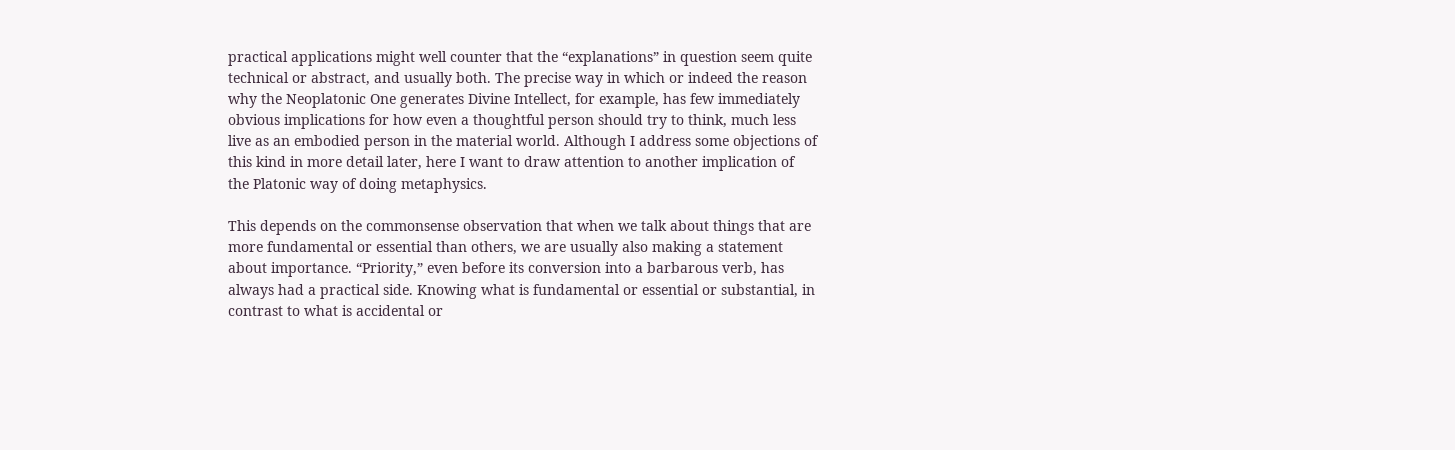practical applications might well counter that the “explanations” in question seem quite technical or abstract, and usually both. The precise way in which or indeed the reason why the Neoplatonic One generates Divine Intellect, for example, has few immediately obvious implications for how even a thoughtful person should try to think, much less live as an embodied person in the material world. Although I address some objections of this kind in more detail later, here I want to draw attention to another implication of the Platonic way of doing metaphysics.

This depends on the commonsense observation that when we talk about things that are more fundamental or essential than others, we are usually also making a statement about importance. “Priority,” even before its conversion into a barbarous verb, has always had a practical side. Knowing what is fundamental or essential or substantial, in contrast to what is accidental or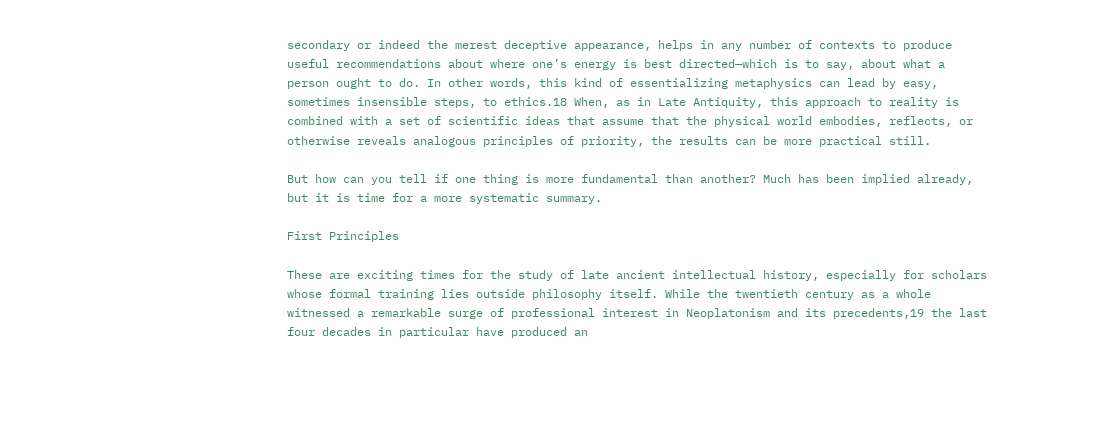secondary or indeed the merest deceptive appearance, helps in any number of contexts to produce useful recommendations about where one’s energy is best directed—which is to say, about what a person ought to do. In other words, this kind of essentializing metaphysics can lead by easy, sometimes insensible steps, to ethics.18 When, as in Late Antiquity, this approach to reality is combined with a set of scientific ideas that assume that the physical world embodies, reflects, or otherwise reveals analogous principles of priority, the results can be more practical still.

But how can you tell if one thing is more fundamental than another? Much has been implied already, but it is time for a more systematic summary.

First Principles

These are exciting times for the study of late ancient intellectual history, especially for scholars whose formal training lies outside philosophy itself. While the twentieth century as a whole witnessed a remarkable surge of professional interest in Neoplatonism and its precedents,19 the last four decades in particular have produced an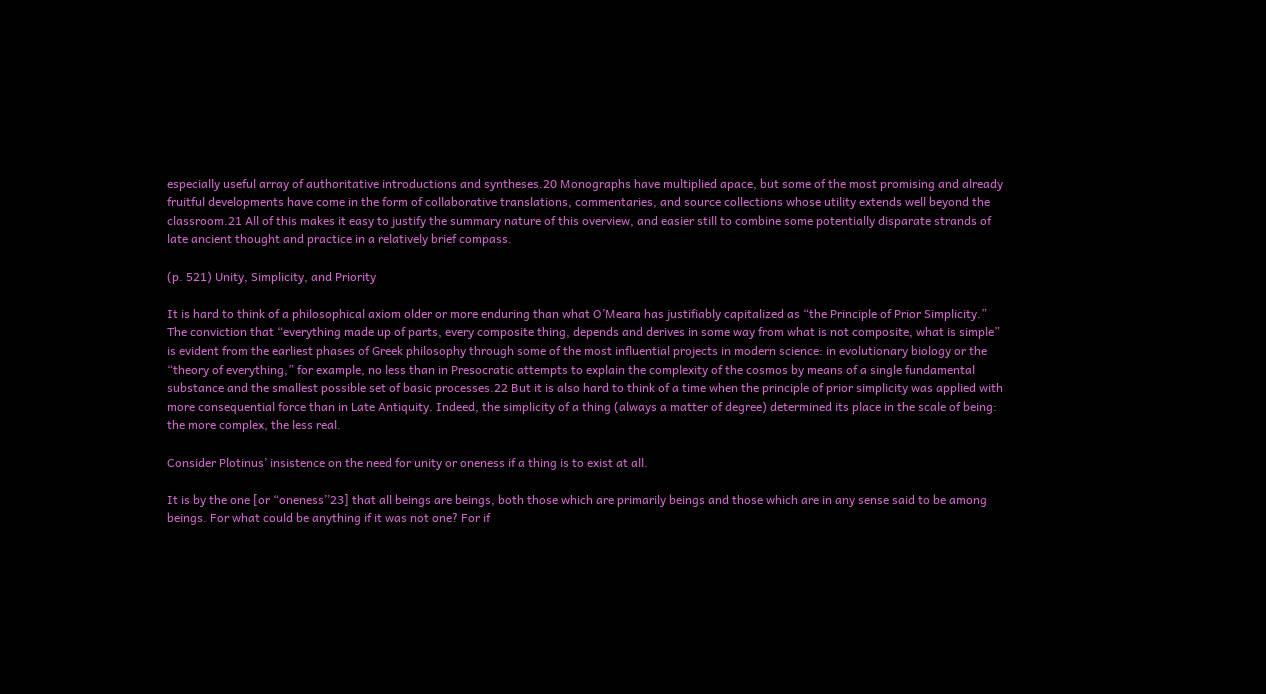especially useful array of authoritative introductions and syntheses.20 Monographs have multiplied apace, but some of the most promising and already fruitful developments have come in the form of collaborative translations, commentaries, and source collections whose utility extends well beyond the classroom.21 All of this makes it easy to justify the summary nature of this overview, and easier still to combine some potentially disparate strands of late ancient thought and practice in a relatively brief compass.

(p. 521) Unity, Simplicity, and Priority

It is hard to think of a philosophical axiom older or more enduring than what O’Meara has justifiably capitalized as “the Principle of Prior Simplicity.” The conviction that “everything made up of parts, every composite thing, depends and derives in some way from what is not composite, what is simple” is evident from the earliest phases of Greek philosophy through some of the most influential projects in modern science: in evolutionary biology or the “theory of everything,” for example, no less than in Presocratic attempts to explain the complexity of the cosmos by means of a single fundamental substance and the smallest possible set of basic processes.22 But it is also hard to think of a time when the principle of prior simplicity was applied with more consequential force than in Late Antiquity. Indeed, the simplicity of a thing (always a matter of degree) determined its place in the scale of being: the more complex, the less real.

Consider Plotinus’ insistence on the need for unity or oneness if a thing is to exist at all.

It is by the one [or “oneness’’23] that all beings are beings, both those which are primarily beings and those which are in any sense said to be among beings. For what could be anything if it was not one? For if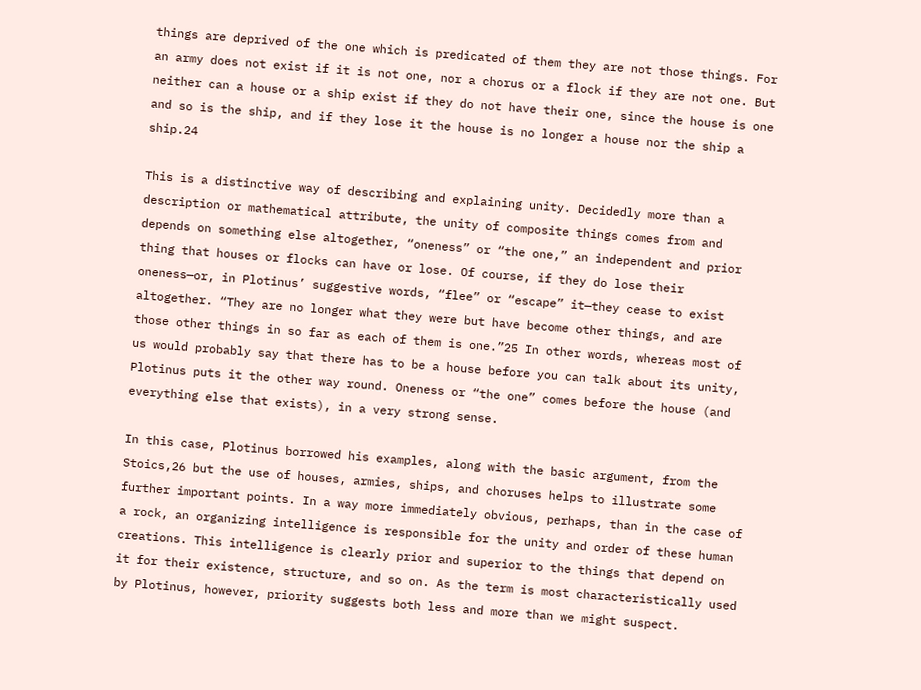things are deprived of the one which is predicated of them they are not those things. For an army does not exist if it is not one, nor a chorus or a flock if they are not one. But neither can a house or a ship exist if they do not have their one, since the house is one and so is the ship, and if they lose it the house is no longer a house nor the ship a ship.24

This is a distinctive way of describing and explaining unity. Decidedly more than a description or mathematical attribute, the unity of composite things comes from and depends on something else altogether, “oneness” or “the one,” an independent and prior thing that houses or flocks can have or lose. Of course, if they do lose their oneness—or, in Plotinus’ suggestive words, “flee” or “escape” it—they cease to exist altogether. “They are no longer what they were but have become other things, and are those other things in so far as each of them is one.”25 In other words, whereas most of us would probably say that there has to be a house before you can talk about its unity, Plotinus puts it the other way round. Oneness or “the one” comes before the house (and everything else that exists), in a very strong sense.

In this case, Plotinus borrowed his examples, along with the basic argument, from the Stoics,26 but the use of houses, armies, ships, and choruses helps to illustrate some further important points. In a way more immediately obvious, perhaps, than in the case of a rock, an organizing intelligence is responsible for the unity and order of these human creations. This intelligence is clearly prior and superior to the things that depend on it for their existence, structure, and so on. As the term is most characteristically used by Plotinus, however, priority suggests both less and more than we might suspect.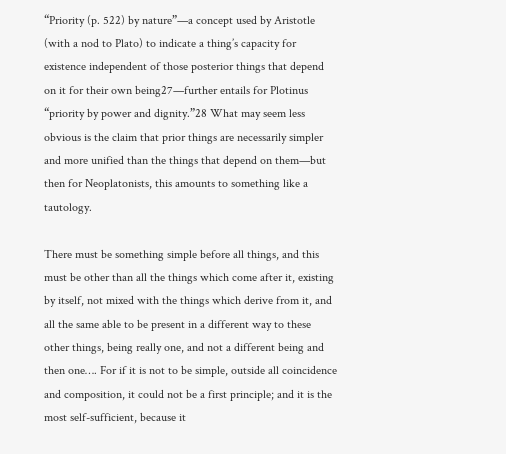“Priority (p. 522) by nature”—a concept used by Aristotle (with a nod to Plato) to indicate a thing’s capacity for existence independent of those posterior things that depend on it for their own being27—further entails for Plotinus “priority by power and dignity.”28 What may seem less obvious is the claim that prior things are necessarily simpler and more unified than the things that depend on them—but then for Neoplatonists, this amounts to something like a tautology.

There must be something simple before all things, and this must be other than all the things which come after it, existing by itself, not mixed with the things which derive from it, and all the same able to be present in a different way to these other things, being really one, and not a different being and then one…. For if it is not to be simple, outside all coincidence and composition, it could not be a first principle; and it is the most self-sufficient, because it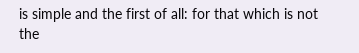is simple and the first of all: for that which is not the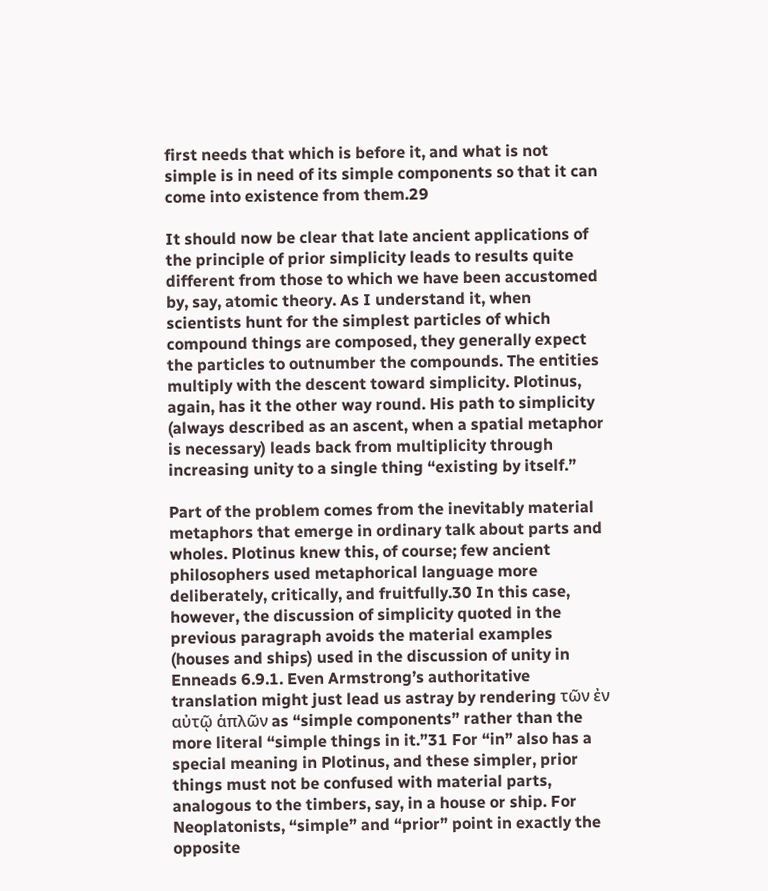first needs that which is before it, and what is not simple is in need of its simple components so that it can come into existence from them.29

It should now be clear that late ancient applications of the principle of prior simplicity leads to results quite different from those to which we have been accustomed by, say, atomic theory. As I understand it, when scientists hunt for the simplest particles of which compound things are composed, they generally expect the particles to outnumber the compounds. The entities multiply with the descent toward simplicity. Plotinus, again, has it the other way round. His path to simplicity (always described as an ascent, when a spatial metaphor is necessary) leads back from multiplicity through increasing unity to a single thing “existing by itself.”

Part of the problem comes from the inevitably material metaphors that emerge in ordinary talk about parts and wholes. Plotinus knew this, of course; few ancient philosophers used metaphorical language more deliberately, critically, and fruitfully.30 In this case, however, the discussion of simplicity quoted in the previous paragraph avoids the material examples (houses and ships) used in the discussion of unity in Enneads 6.9.1. Even Armstrong’s authoritative translation might just lead us astray by rendering τῶν ἐν αὐτῷ ἁπλῶν as “simple components” rather than the more literal “simple things in it.”31 For “in” also has a special meaning in Plotinus, and these simpler, prior things must not be confused with material parts, analogous to the timbers, say, in a house or ship. For Neoplatonists, “simple” and “prior” point in exactly the opposite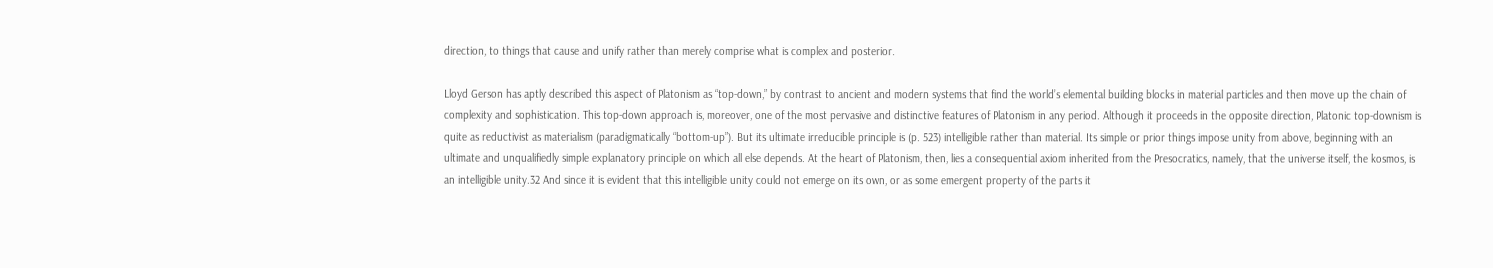direction, to things that cause and unify rather than merely comprise what is complex and posterior.

Lloyd Gerson has aptly described this aspect of Platonism as “top-down,” by contrast to ancient and modern systems that find the world’s elemental building blocks in material particles and then move up the chain of complexity and sophistication. This top-down approach is, moreover, one of the most pervasive and distinctive features of Platonism in any period. Although it proceeds in the opposite direction, Platonic top-downism is quite as reductivist as materialism (paradigmatically “bottom-up”). But its ultimate irreducible principle is (p. 523) intelligible rather than material. Its simple or prior things impose unity from above, beginning with an ultimate and unqualifiedly simple explanatory principle on which all else depends. At the heart of Platonism, then, lies a consequential axiom inherited from the Presocratics, namely, that the universe itself, the kosmos, is an intelligible unity.32 And since it is evident that this intelligible unity could not emerge on its own, or as some emergent property of the parts it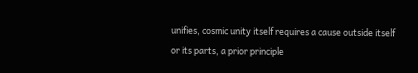unifies, cosmic unity itself requires a cause outside itself or its parts, a prior principle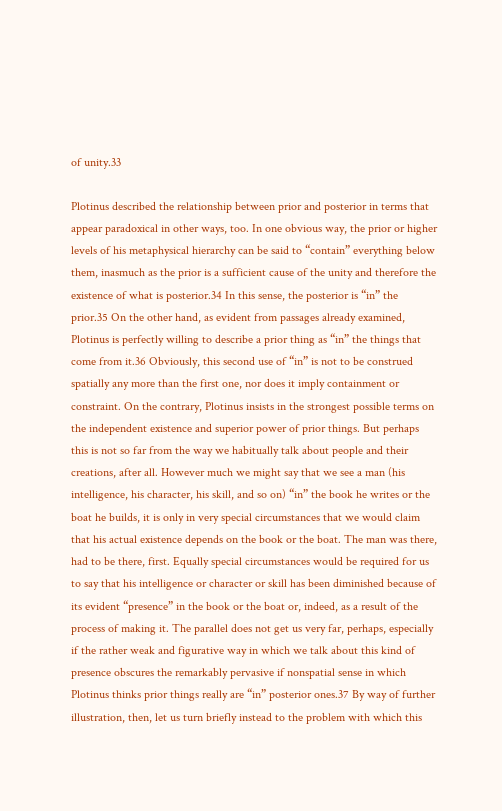of unity.33

Plotinus described the relationship between prior and posterior in terms that appear paradoxical in other ways, too. In one obvious way, the prior or higher levels of his metaphysical hierarchy can be said to “contain” everything below them, inasmuch as the prior is a sufficient cause of the unity and therefore the existence of what is posterior.34 In this sense, the posterior is “in” the prior.35 On the other hand, as evident from passages already examined, Plotinus is perfectly willing to describe a prior thing as “in” the things that come from it.36 Obviously, this second use of “in” is not to be construed spatially any more than the first one, nor does it imply containment or constraint. On the contrary, Plotinus insists in the strongest possible terms on the independent existence and superior power of prior things. But perhaps this is not so far from the way we habitually talk about people and their creations, after all. However much we might say that we see a man (his intelligence, his character, his skill, and so on) “in” the book he writes or the boat he builds, it is only in very special circumstances that we would claim that his actual existence depends on the book or the boat. The man was there, had to be there, first. Equally special circumstances would be required for us to say that his intelligence or character or skill has been diminished because of its evident “presence” in the book or the boat or, indeed, as a result of the process of making it. The parallel does not get us very far, perhaps, especially if the rather weak and figurative way in which we talk about this kind of presence obscures the remarkably pervasive if nonspatial sense in which Plotinus thinks prior things really are “in” posterior ones.37 By way of further illustration, then, let us turn briefly instead to the problem with which this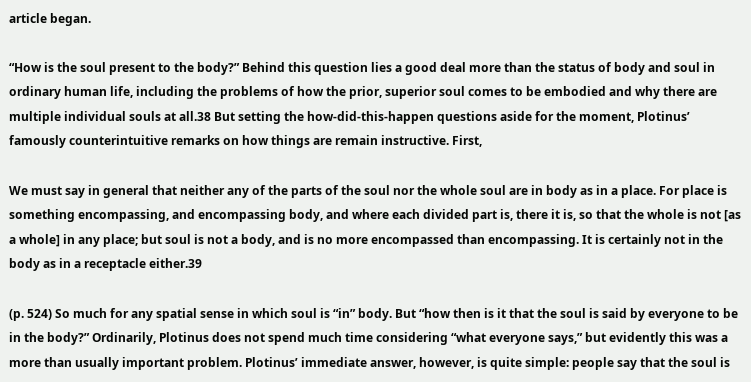article began.

“How is the soul present to the body?” Behind this question lies a good deal more than the status of body and soul in ordinary human life, including the problems of how the prior, superior soul comes to be embodied and why there are multiple individual souls at all.38 But setting the how-did-this-happen questions aside for the moment, Plotinus’ famously counterintuitive remarks on how things are remain instructive. First,

We must say in general that neither any of the parts of the soul nor the whole soul are in body as in a place. For place is something encompassing, and encompassing body, and where each divided part is, there it is, so that the whole is not [as a whole] in any place; but soul is not a body, and is no more encompassed than encompassing. It is certainly not in the body as in a receptacle either.39

(p. 524) So much for any spatial sense in which soul is “in” body. But “how then is it that the soul is said by everyone to be in the body?” Ordinarily, Plotinus does not spend much time considering “what everyone says,” but evidently this was a more than usually important problem. Plotinus’ immediate answer, however, is quite simple: people say that the soul is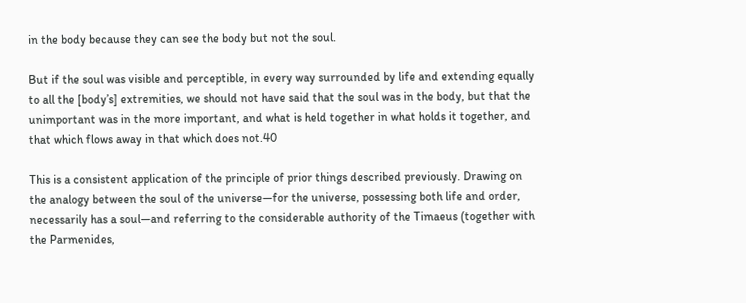in the body because they can see the body but not the soul.

But if the soul was visible and perceptible, in every way surrounded by life and extending equally to all the [body’s] extremities, we should not have said that the soul was in the body, but that the unimportant was in the more important, and what is held together in what holds it together, and that which flows away in that which does not.40

This is a consistent application of the principle of prior things described previously. Drawing on the analogy between the soul of the universe—for the universe, possessing both life and order, necessarily has a soul—and referring to the considerable authority of the Timaeus (together with the Parmenides,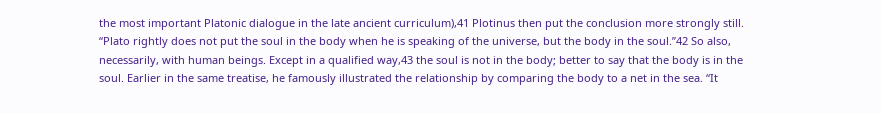the most important Platonic dialogue in the late ancient curriculum),41 Plotinus then put the conclusion more strongly still. “Plato rightly does not put the soul in the body when he is speaking of the universe, but the body in the soul.”42 So also, necessarily, with human beings. Except in a qualified way,43 the soul is not in the body; better to say that the body is in the soul. Earlier in the same treatise, he famously illustrated the relationship by comparing the body to a net in the sea. “It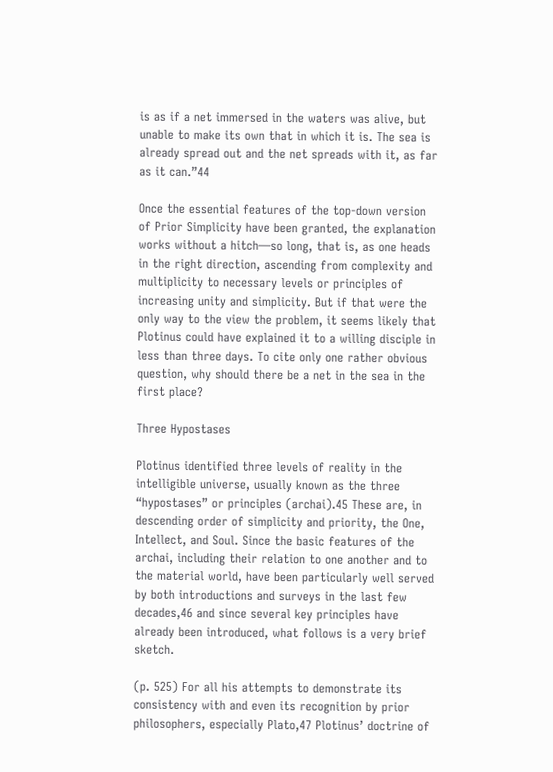is as if a net immersed in the waters was alive, but unable to make its own that in which it is. The sea is already spread out and the net spreads with it, as far as it can.”44

Once the essential features of the top-down version of Prior Simplicity have been granted, the explanation works without a hitch—so long, that is, as one heads in the right direction, ascending from complexity and multiplicity to necessary levels or principles of increasing unity and simplicity. But if that were the only way to the view the problem, it seems likely that Plotinus could have explained it to a willing disciple in less than three days. To cite only one rather obvious question, why should there be a net in the sea in the first place?

Three Hypostases

Plotinus identified three levels of reality in the intelligible universe, usually known as the three “hypostases” or principles (archai).45 These are, in descending order of simplicity and priority, the One, Intellect, and Soul. Since the basic features of the archai, including their relation to one another and to the material world, have been particularly well served by both introductions and surveys in the last few decades,46 and since several key principles have already been introduced, what follows is a very brief sketch.

(p. 525) For all his attempts to demonstrate its consistency with and even its recognition by prior philosophers, especially Plato,47 Plotinus’ doctrine of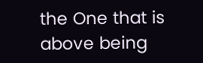the One that is above being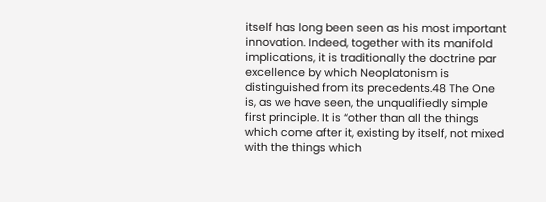itself has long been seen as his most important innovation. Indeed, together with its manifold implications, it is traditionally the doctrine par excellence by which Neoplatonism is distinguished from its precedents.48 The One is, as we have seen, the unqualifiedly simple first principle. It is “other than all the things which come after it, existing by itself, not mixed with the things which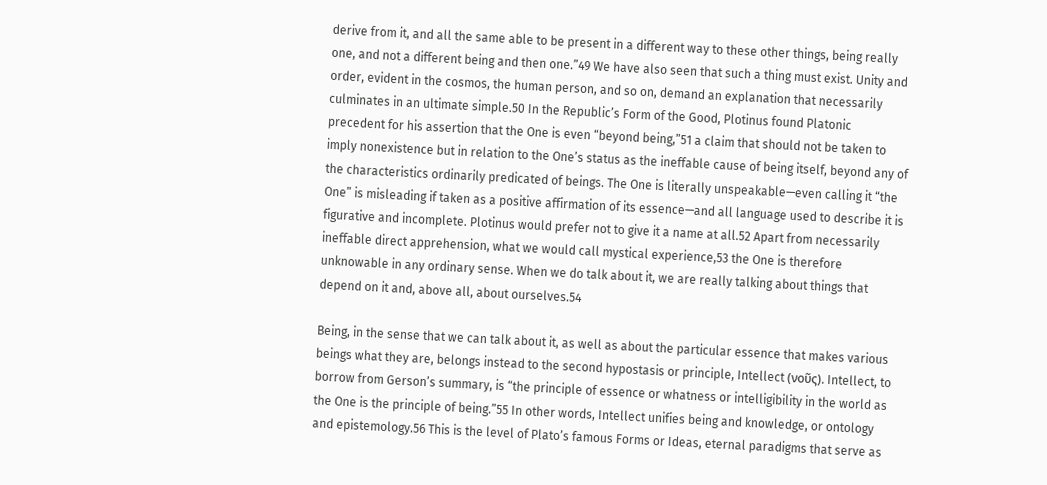derive from it, and all the same able to be present in a different way to these other things, being really one, and not a different being and then one.”49 We have also seen that such a thing must exist. Unity and order, evident in the cosmos, the human person, and so on, demand an explanation that necessarily culminates in an ultimate simple.50 In the Republic’s Form of the Good, Plotinus found Platonic precedent for his assertion that the One is even “beyond being,”51 a claim that should not be taken to imply nonexistence but in relation to the One’s status as the ineffable cause of being itself, beyond any of the characteristics ordinarily predicated of beings. The One is literally unspeakable—even calling it “the One” is misleading if taken as a positive affirmation of its essence—and all language used to describe it is figurative and incomplete. Plotinus would prefer not to give it a name at all.52 Apart from necessarily ineffable direct apprehension, what we would call mystical experience,53 the One is therefore unknowable in any ordinary sense. When we do talk about it, we are really talking about things that depend on it and, above all, about ourselves.54

Being, in the sense that we can talk about it, as well as about the particular essence that makes various beings what they are, belongs instead to the second hypostasis or principle, Intellect (νοῦς). Intellect, to borrow from Gerson’s summary, is “the principle of essence or whatness or intelligibility in the world as the One is the principle of being.”55 In other words, Intellect unifies being and knowledge, or ontology and epistemology.56 This is the level of Plato’s famous Forms or Ideas, eternal paradigms that serve as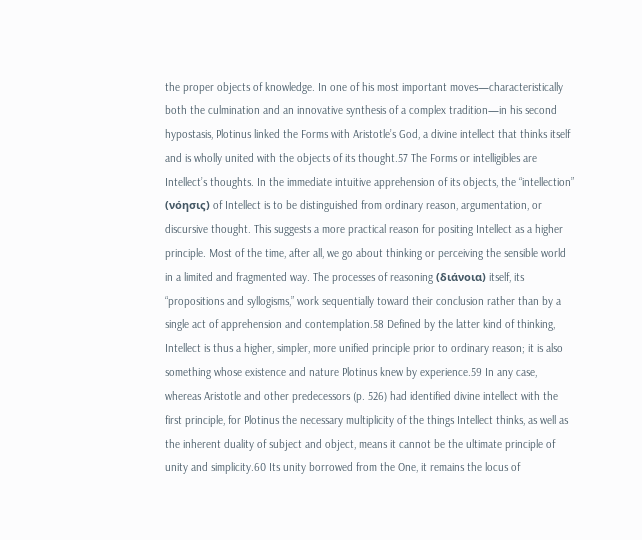the proper objects of knowledge. In one of his most important moves—characteristically both the culmination and an innovative synthesis of a complex tradition—in his second hypostasis, Plotinus linked the Forms with Aristotle’s God, a divine intellect that thinks itself and is wholly united with the objects of its thought.57 The Forms or intelligibles are Intellect’s thoughts. In the immediate intuitive apprehension of its objects, the “intellection” (νόησις) of Intellect is to be distinguished from ordinary reason, argumentation, or discursive thought. This suggests a more practical reason for positing Intellect as a higher principle. Most of the time, after all, we go about thinking or perceiving the sensible world in a limited and fragmented way. The processes of reasoning (διάνοια) itself, its “propositions and syllogisms,” work sequentially toward their conclusion rather than by a single act of apprehension and contemplation.58 Defined by the latter kind of thinking, Intellect is thus a higher, simpler, more unified principle prior to ordinary reason; it is also something whose existence and nature Plotinus knew by experience.59 In any case, whereas Aristotle and other predecessors (p. 526) had identified divine intellect with the first principle, for Plotinus the necessary multiplicity of the things Intellect thinks, as well as the inherent duality of subject and object, means it cannot be the ultimate principle of unity and simplicity.60 Its unity borrowed from the One, it remains the locus of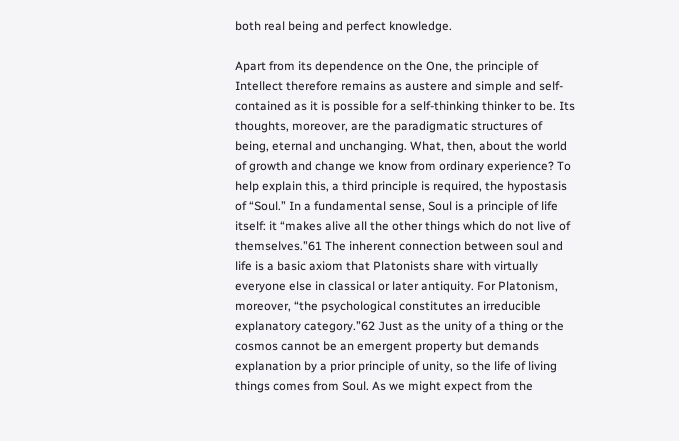both real being and perfect knowledge.

Apart from its dependence on the One, the principle of Intellect therefore remains as austere and simple and self-contained as it is possible for a self-thinking thinker to be. Its thoughts, moreover, are the paradigmatic structures of being, eternal and unchanging. What, then, about the world of growth and change we know from ordinary experience? To help explain this, a third principle is required, the hypostasis of “Soul.” In a fundamental sense, Soul is a principle of life itself: it “makes alive all the other things which do not live of themselves.”61 The inherent connection between soul and life is a basic axiom that Platonists share with virtually everyone else in classical or later antiquity. For Platonism, moreover, “the psychological constitutes an irreducible explanatory category.”62 Just as the unity of a thing or the cosmos cannot be an emergent property but demands explanation by a prior principle of unity, so the life of living things comes from Soul. As we might expect from the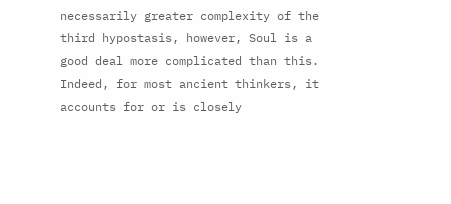necessarily greater complexity of the third hypostasis, however, Soul is a good deal more complicated than this. Indeed, for most ancient thinkers, it accounts for or is closely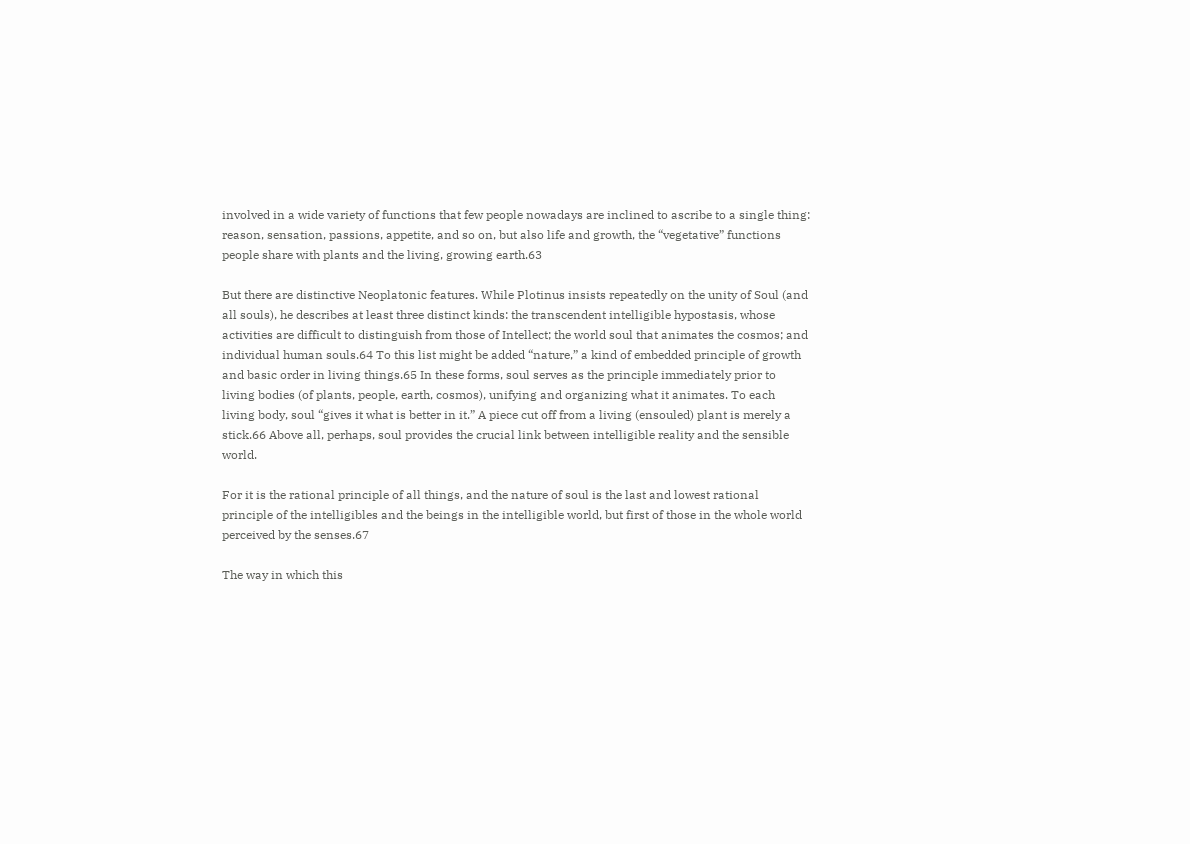involved in a wide variety of functions that few people nowadays are inclined to ascribe to a single thing: reason, sensation, passions, appetite, and so on, but also life and growth, the “vegetative” functions people share with plants and the living, growing earth.63

But there are distinctive Neoplatonic features. While Plotinus insists repeatedly on the unity of Soul (and all souls), he describes at least three distinct kinds: the transcendent intelligible hypostasis, whose activities are difficult to distinguish from those of Intellect; the world soul that animates the cosmos; and individual human souls.64 To this list might be added “nature,” a kind of embedded principle of growth and basic order in living things.65 In these forms, soul serves as the principle immediately prior to living bodies (of plants, people, earth, cosmos), unifying and organizing what it animates. To each living body, soul “gives it what is better in it.” A piece cut off from a living (ensouled) plant is merely a stick.66 Above all, perhaps, soul provides the crucial link between intelligible reality and the sensible world.

For it is the rational principle of all things, and the nature of soul is the last and lowest rational principle of the intelligibles and the beings in the intelligible world, but first of those in the whole world perceived by the senses.67

The way in which this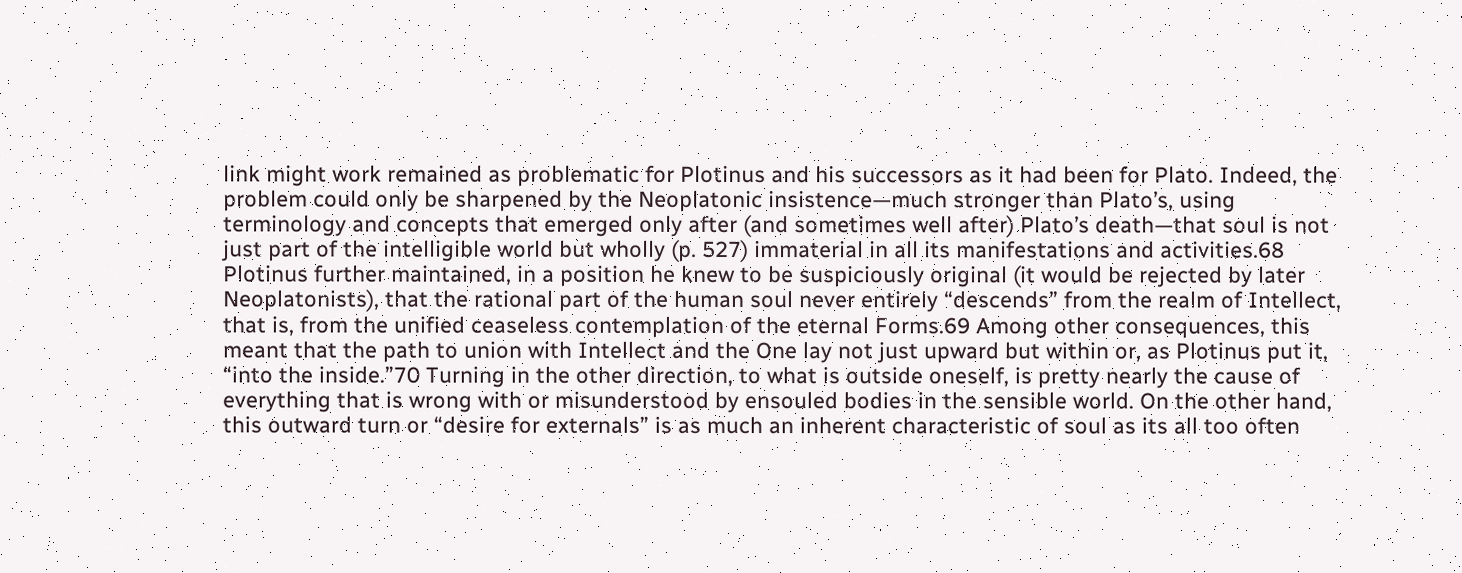link might work remained as problematic for Plotinus and his successors as it had been for Plato. Indeed, the problem could only be sharpened by the Neoplatonic insistence—much stronger than Plato’s, using terminology and concepts that emerged only after (and sometimes well after) Plato’s death—that soul is not just part of the intelligible world but wholly (p. 527) immaterial in all its manifestations and activities.68 Plotinus further maintained, in a position he knew to be suspiciously original (it would be rejected by later Neoplatonists), that the rational part of the human soul never entirely “descends” from the realm of Intellect, that is, from the unified ceaseless contemplation of the eternal Forms.69 Among other consequences, this meant that the path to union with Intellect and the One lay not just upward but within or, as Plotinus put it, “into the inside.”70 Turning in the other direction, to what is outside oneself, is pretty nearly the cause of everything that is wrong with or misunderstood by ensouled bodies in the sensible world. On the other hand, this outward turn or “desire for externals” is as much an inherent characteristic of soul as its all too often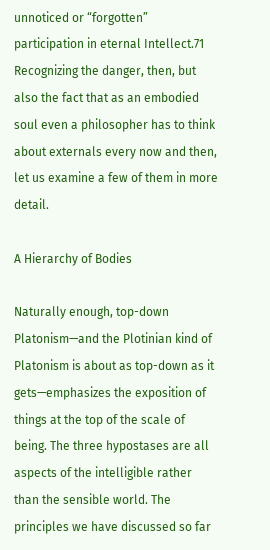unnoticed or “forgotten” participation in eternal Intellect.71 Recognizing the danger, then, but also the fact that as an embodied soul even a philosopher has to think about externals every now and then, let us examine a few of them in more detail.

A Hierarchy of Bodies

Naturally enough, top-down Platonism—and the Plotinian kind of Platonism is about as top-down as it gets—emphasizes the exposition of things at the top of the scale of being. The three hypostases are all aspects of the intelligible rather than the sensible world. The principles we have discussed so far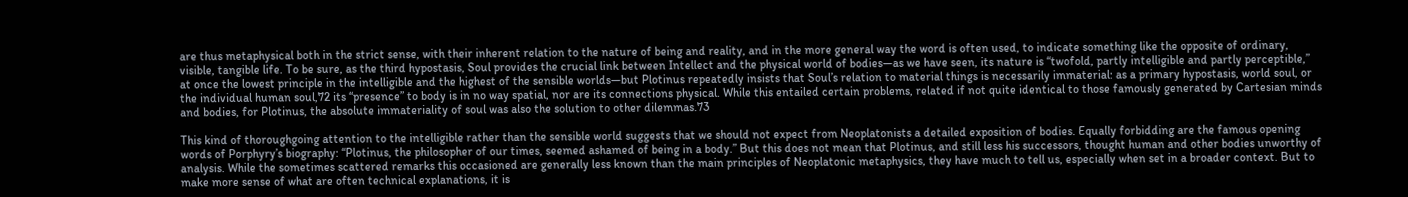are thus metaphysical both in the strict sense, with their inherent relation to the nature of being and reality, and in the more general way the word is often used, to indicate something like the opposite of ordinary, visible, tangible life. To be sure, as the third hypostasis, Soul provides the crucial link between Intellect and the physical world of bodies—as we have seen, its nature is “twofold, partly intelligible and partly perceptible,” at once the lowest principle in the intelligible and the highest of the sensible worlds—but Plotinus repeatedly insists that Soul’s relation to material things is necessarily immaterial: as a primary hypostasis, world soul, or the individual human soul,72 its “presence” to body is in no way spatial, nor are its connections physical. While this entailed certain problems, related if not quite identical to those famously generated by Cartesian minds and bodies, for Plotinus, the absolute immateriality of soul was also the solution to other dilemmas.73

This kind of thoroughgoing attention to the intelligible rather than the sensible world suggests that we should not expect from Neoplatonists a detailed exposition of bodies. Equally forbidding are the famous opening words of Porphyry’s biography: “Plotinus, the philosopher of our times, seemed ashamed of being in a body.” But this does not mean that Plotinus, and still less his successors, thought human and other bodies unworthy of analysis. While the sometimes scattered remarks this occasioned are generally less known than the main principles of Neoplatonic metaphysics, they have much to tell us, especially when set in a broader context. But to make more sense of what are often technical explanations, it is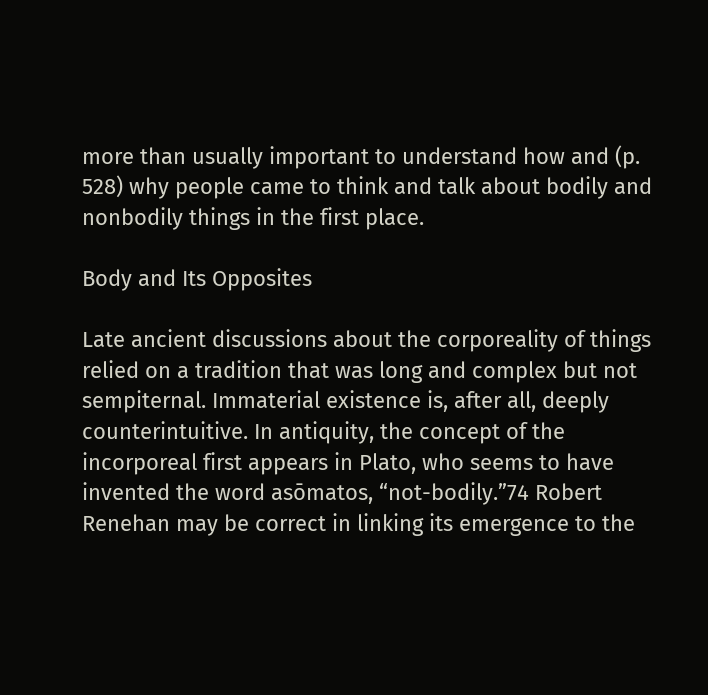more than usually important to understand how and (p. 528) why people came to think and talk about bodily and nonbodily things in the first place.

Body and Its Opposites

Late ancient discussions about the corporeality of things relied on a tradition that was long and complex but not sempiternal. Immaterial existence is, after all, deeply counterintuitive. In antiquity, the concept of the incorporeal first appears in Plato, who seems to have invented the word asōmatos, “not-bodily.”74 Robert Renehan may be correct in linking its emergence to the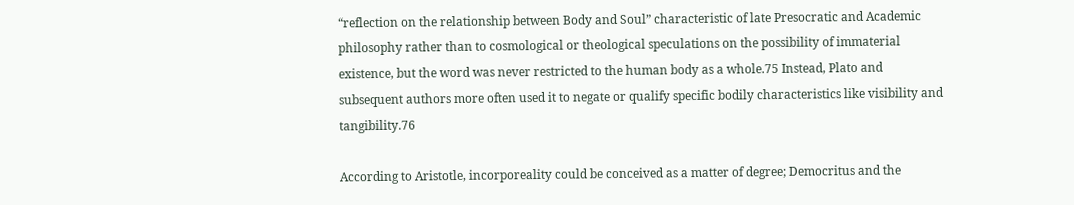“reflection on the relationship between Body and Soul” characteristic of late Presocratic and Academic philosophy rather than to cosmological or theological speculations on the possibility of immaterial existence, but the word was never restricted to the human body as a whole.75 Instead, Plato and subsequent authors more often used it to negate or qualify specific bodily characteristics like visibility and tangibility.76

According to Aristotle, incorporeality could be conceived as a matter of degree; Democritus and the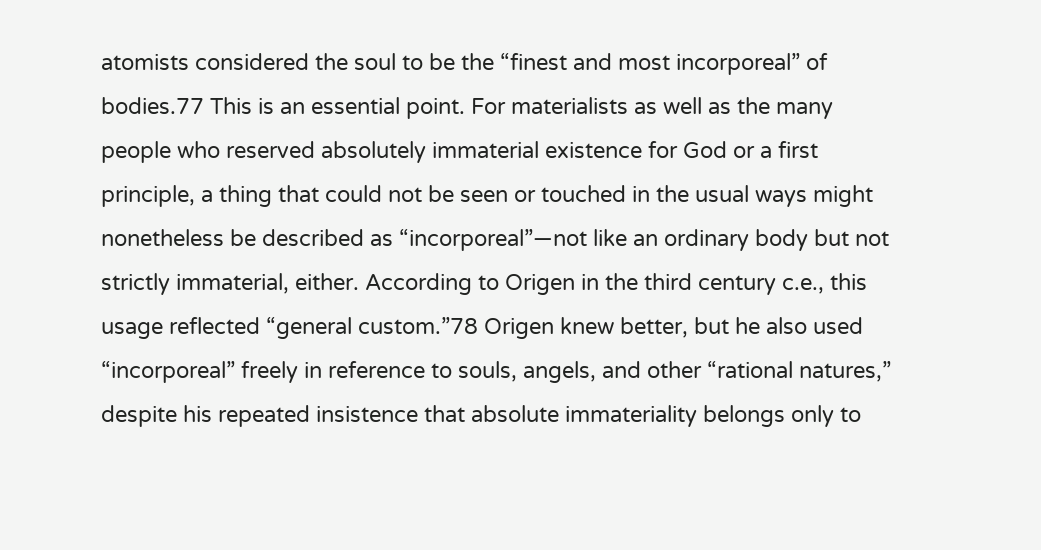atomists considered the soul to be the “finest and most incorporeal” of bodies.77 This is an essential point. For materialists as well as the many people who reserved absolutely immaterial existence for God or a first principle, a thing that could not be seen or touched in the usual ways might nonetheless be described as “incorporeal”—not like an ordinary body but not strictly immaterial, either. According to Origen in the third century c.e., this usage reflected “general custom.”78 Origen knew better, but he also used “incorporeal” freely in reference to souls, angels, and other “rational natures,” despite his repeated insistence that absolute immateriality belongs only to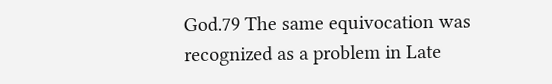God.79 The same equivocation was recognized as a problem in Late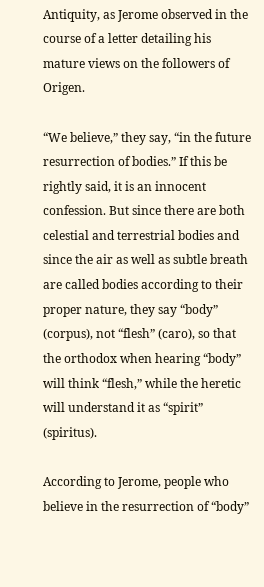Antiquity, as Jerome observed in the course of a letter detailing his mature views on the followers of Origen.

“We believe,” they say, “in the future resurrection of bodies.” If this be rightly said, it is an innocent confession. But since there are both celestial and terrestrial bodies and since the air as well as subtle breath are called bodies according to their proper nature, they say “body” (corpus), not “flesh” (caro), so that the orthodox when hearing “body” will think “flesh,” while the heretic will understand it as “spirit” (spiritus).

According to Jerome, people who believe in the resurrection of “body”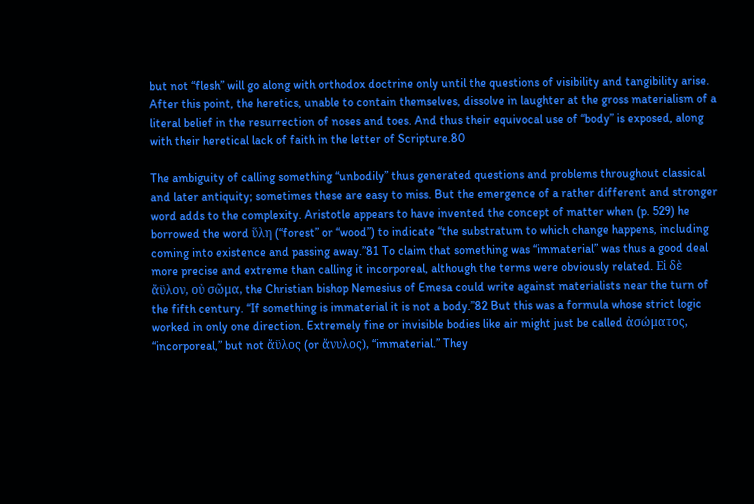but not “flesh” will go along with orthodox doctrine only until the questions of visibility and tangibility arise. After this point, the heretics, unable to contain themselves, dissolve in laughter at the gross materialism of a literal belief in the resurrection of noses and toes. And thus their equivocal use of “body” is exposed, along with their heretical lack of faith in the letter of Scripture.80

The ambiguity of calling something “unbodily” thus generated questions and problems throughout classical and later antiquity; sometimes these are easy to miss. But the emergence of a rather different and stronger word adds to the complexity. Aristotle appears to have invented the concept of matter when (p. 529) he borrowed the word ὕλη (“forest” or “wood”) to indicate “the substratum to which change happens, including coming into existence and passing away.”81 To claim that something was “immaterial” was thus a good deal more precise and extreme than calling it incorporeal, although the terms were obviously related. Eἰ δὲ ἄϋλον, οὐ σῶμα, the Christian bishop Nemesius of Emesa could write against materialists near the turn of the fifth century. “If something is immaterial it is not a body.”82 But this was a formula whose strict logic worked in only one direction. Extremely fine or invisible bodies like air might just be called ἀσώματος, “incorporeal,” but not ἄϋλος (or ἄνυλος), “immaterial.” They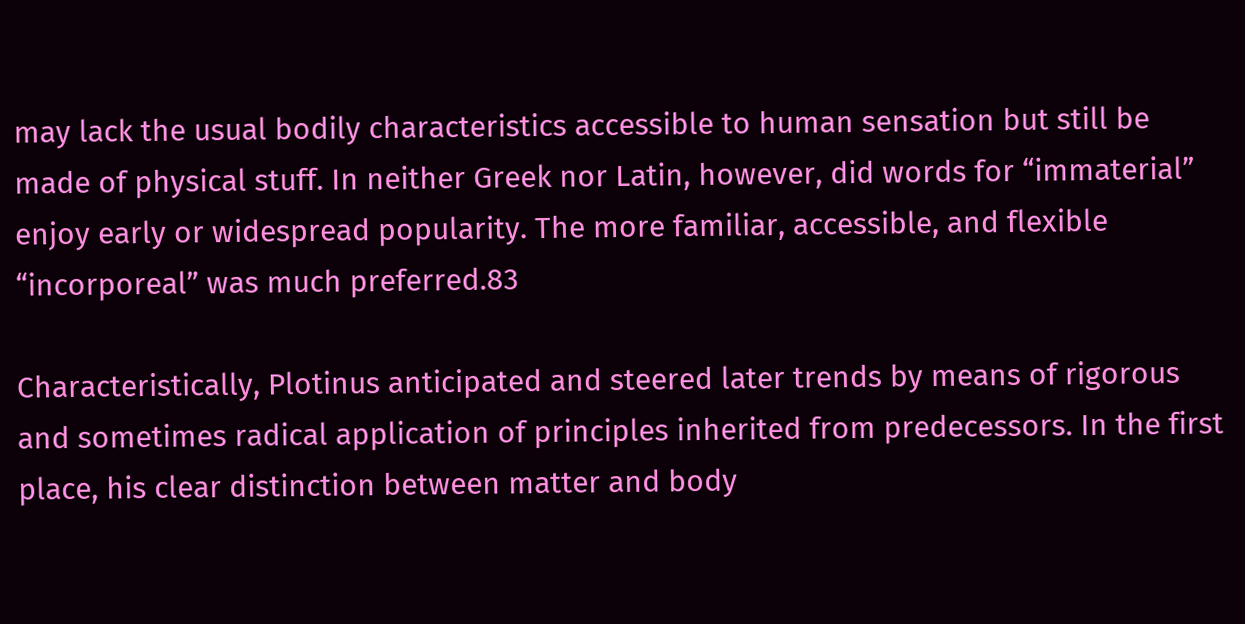may lack the usual bodily characteristics accessible to human sensation but still be made of physical stuff. In neither Greek nor Latin, however, did words for “immaterial” enjoy early or widespread popularity. The more familiar, accessible, and flexible “incorporeal” was much preferred.83

Characteristically, Plotinus anticipated and steered later trends by means of rigorous and sometimes radical application of principles inherited from predecessors. In the first place, his clear distinction between matter and body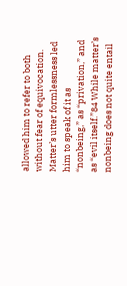allowed him to refer to both without fear of equivocation. Matter’s utter formlessness led him to speak of it as “nonbeing,” as “privation,” and as “evil itself.”84 While matter’s nonbeing does not quite entail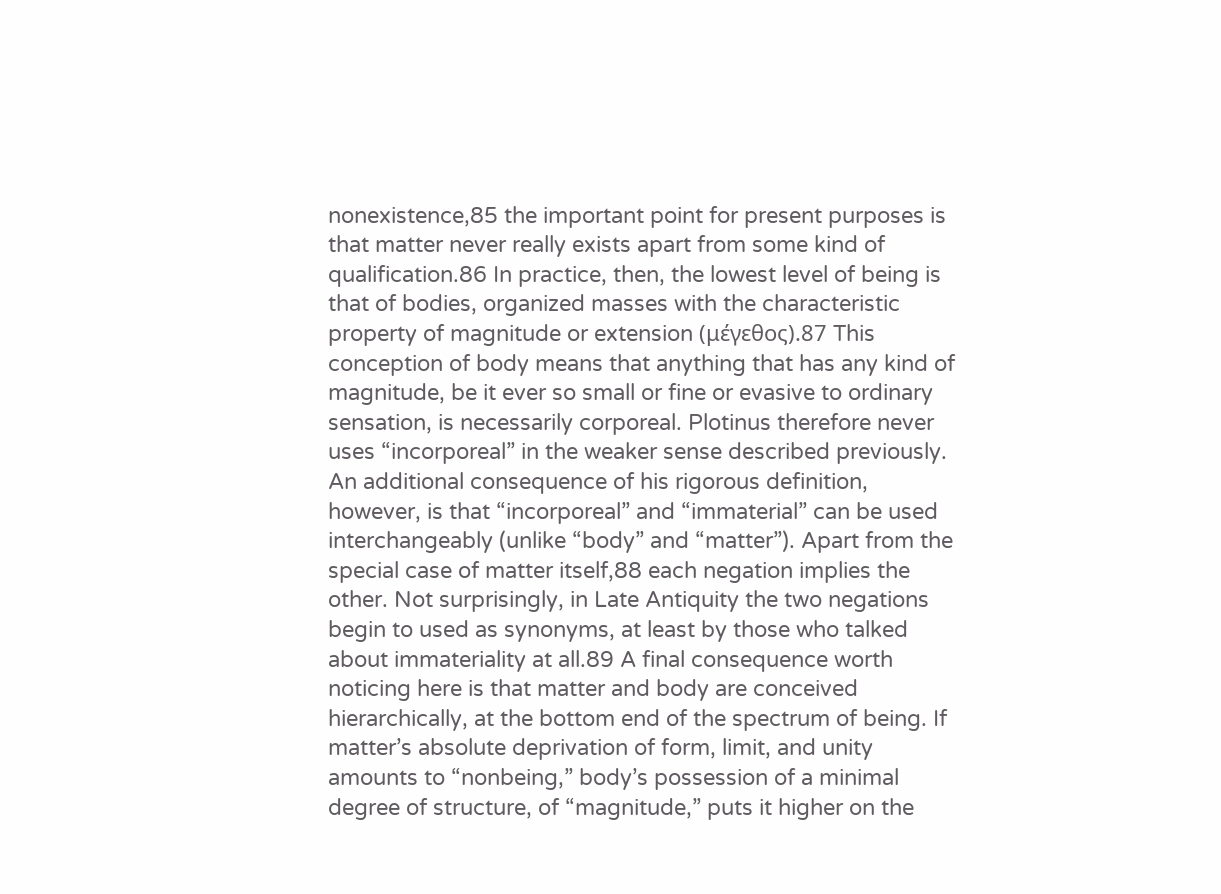nonexistence,85 the important point for present purposes is that matter never really exists apart from some kind of qualification.86 In practice, then, the lowest level of being is that of bodies, organized masses with the characteristic property of magnitude or extension (μέγεθος).87 This conception of body means that anything that has any kind of magnitude, be it ever so small or fine or evasive to ordinary sensation, is necessarily corporeal. Plotinus therefore never uses “incorporeal” in the weaker sense described previously. An additional consequence of his rigorous definition, however, is that “incorporeal” and “immaterial” can be used interchangeably (unlike “body” and “matter”). Apart from the special case of matter itself,88 each negation implies the other. Not surprisingly, in Late Antiquity the two negations begin to used as synonyms, at least by those who talked about immateriality at all.89 A final consequence worth noticing here is that matter and body are conceived hierarchically, at the bottom end of the spectrum of being. If matter’s absolute deprivation of form, limit, and unity amounts to “nonbeing,” body’s possession of a minimal degree of structure, of “magnitude,” puts it higher on the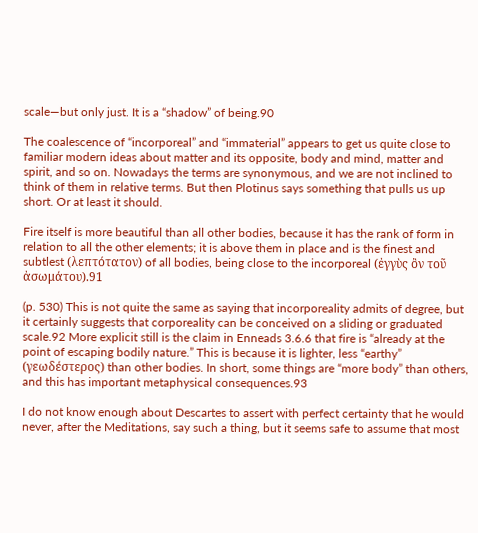scale—but only just. It is a “shadow” of being.90

The coalescence of “incorporeal” and “immaterial” appears to get us quite close to familiar modern ideas about matter and its opposite, body and mind, matter and spirit, and so on. Nowadays the terms are synonymous, and we are not inclined to think of them in relative terms. But then Plotinus says something that pulls us up short. Or at least it should.

Fire itself is more beautiful than all other bodies, because it has the rank of form in relation to all the other elements; it is above them in place and is the finest and subtlest (λεπτότατον) of all bodies, being close to the incorporeal (ἐγγὺς ὂν τοῦ ἀσωμάτου).91

(p. 530) This is not quite the same as saying that incorporeality admits of degree, but it certainly suggests that corporeality can be conceived on a sliding or graduated scale.92 More explicit still is the claim in Enneads 3.6.6 that fire is “already at the point of escaping bodily nature.” This is because it is lighter, less “earthy” (γεωδέστερος) than other bodies. In short, some things are “more body” than others, and this has important metaphysical consequences.93

I do not know enough about Descartes to assert with perfect certainty that he would never, after the Meditations, say such a thing, but it seems safe to assume that most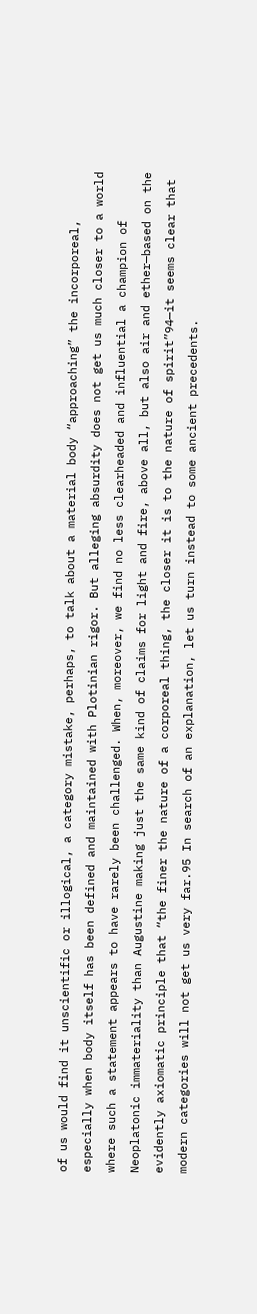of us would find it unscientific or illogical, a category mistake, perhaps, to talk about a material body “approaching” the incorporeal, especially when body itself has been defined and maintained with Plotinian rigor. But alleging absurdity does not get us much closer to a world where such a statement appears to have rarely been challenged. When, moreover, we find no less clearheaded and influential a champion of Neoplatonic immateriality than Augustine making just the same kind of claims for light and fire, above all, but also air and ether—based on the evidently axiomatic principle that “the finer the nature of a corporeal thing, the closer it is to the nature of spirit”94—it seems clear that modern categories will not get us very far.95 In search of an explanation, let us turn instead to some ancient precedents.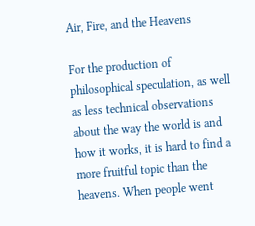Air, Fire, and the Heavens

For the production of philosophical speculation, as well as less technical observations about the way the world is and how it works, it is hard to find a more fruitful topic than the heavens. When people went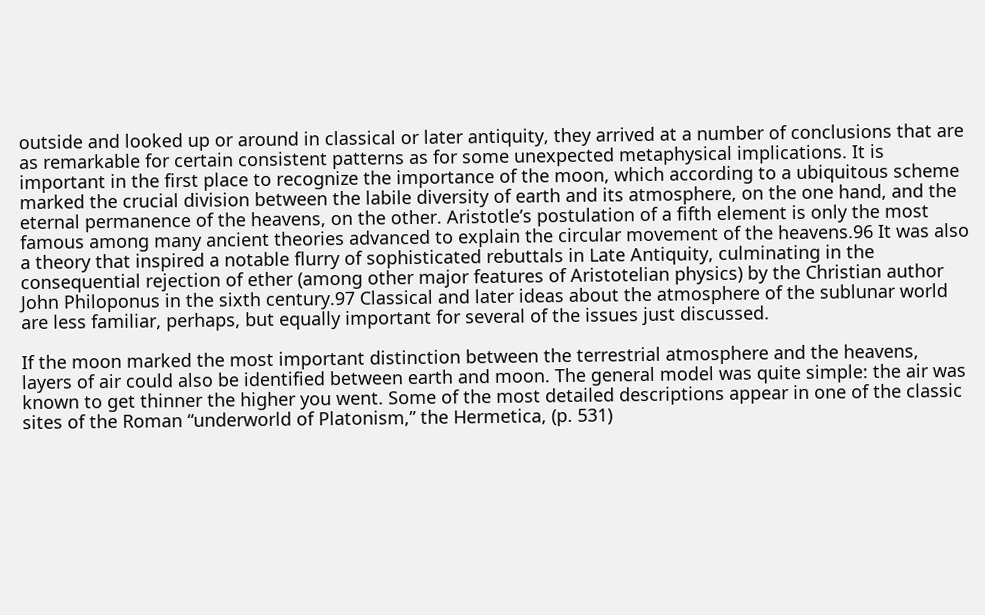outside and looked up or around in classical or later antiquity, they arrived at a number of conclusions that are as remarkable for certain consistent patterns as for some unexpected metaphysical implications. It is important in the first place to recognize the importance of the moon, which according to a ubiquitous scheme marked the crucial division between the labile diversity of earth and its atmosphere, on the one hand, and the eternal permanence of the heavens, on the other. Aristotle’s postulation of a fifth element is only the most famous among many ancient theories advanced to explain the circular movement of the heavens.96 It was also a theory that inspired a notable flurry of sophisticated rebuttals in Late Antiquity, culminating in the consequential rejection of ether (among other major features of Aristotelian physics) by the Christian author John Philoponus in the sixth century.97 Classical and later ideas about the atmosphere of the sublunar world are less familiar, perhaps, but equally important for several of the issues just discussed.

If the moon marked the most important distinction between the terrestrial atmosphere and the heavens, layers of air could also be identified between earth and moon. The general model was quite simple: the air was known to get thinner the higher you went. Some of the most detailed descriptions appear in one of the classic sites of the Roman “underworld of Platonism,” the Hermetica, (p. 531)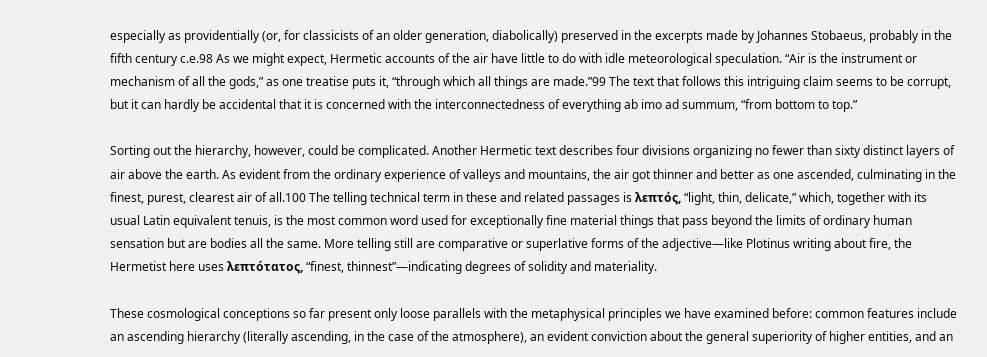especially as providentially (or, for classicists of an older generation, diabolically) preserved in the excerpts made by Johannes Stobaeus, probably in the fifth century c.e.98 As we might expect, Hermetic accounts of the air have little to do with idle meteorological speculation. “Air is the instrument or mechanism of all the gods,” as one treatise puts it, “through which all things are made.”99 The text that follows this intriguing claim seems to be corrupt, but it can hardly be accidental that it is concerned with the interconnectedness of everything ab imo ad summum, “from bottom to top.”

Sorting out the hierarchy, however, could be complicated. Another Hermetic text describes four divisions organizing no fewer than sixty distinct layers of air above the earth. As evident from the ordinary experience of valleys and mountains, the air got thinner and better as one ascended, culminating in the finest, purest, clearest air of all.100 The telling technical term in these and related passages is λεπτός, “light, thin, delicate,” which, together with its usual Latin equivalent tenuis, is the most common word used for exceptionally fine material things that pass beyond the limits of ordinary human sensation but are bodies all the same. More telling still are comparative or superlative forms of the adjective—like Plotinus writing about fire, the Hermetist here uses λεπτότατος, “finest, thinnest”—indicating degrees of solidity and materiality.

These cosmological conceptions so far present only loose parallels with the metaphysical principles we have examined before: common features include an ascending hierarchy (literally ascending, in the case of the atmosphere), an evident conviction about the general superiority of higher entities, and an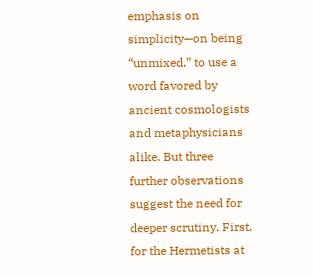emphasis on simplicity—on being “unmixed,” to use a word favored by ancient cosmologists and metaphysicians alike. But three further observations suggest the need for deeper scrutiny. First, for the Hermetists at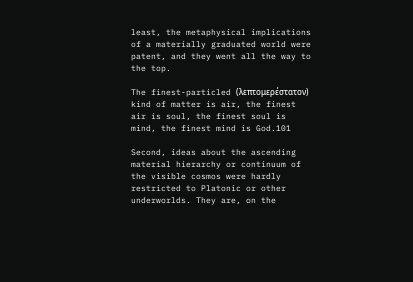least, the metaphysical implications of a materially graduated world were patent, and they went all the way to the top.

The finest-particled (λεπτομερέστατον) kind of matter is air, the finest air is soul, the finest soul is mind, the finest mind is God.101

Second, ideas about the ascending material hierarchy or continuum of the visible cosmos were hardly restricted to Platonic or other underworlds. They are, on the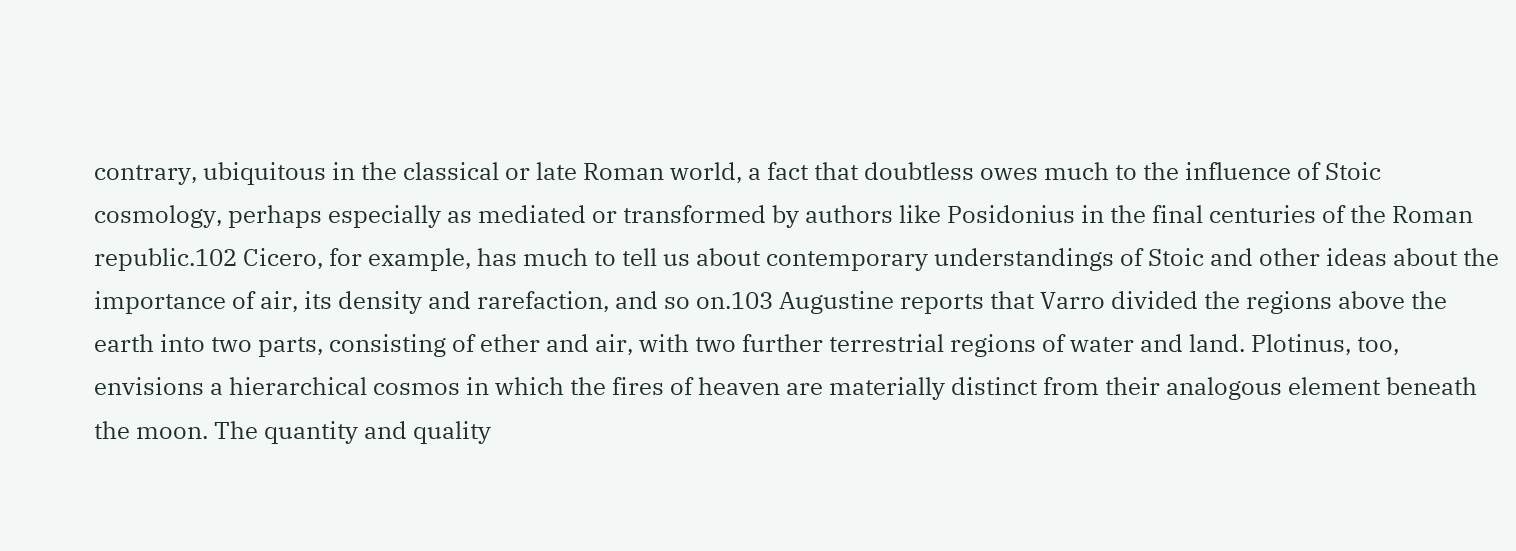contrary, ubiquitous in the classical or late Roman world, a fact that doubtless owes much to the influence of Stoic cosmology, perhaps especially as mediated or transformed by authors like Posidonius in the final centuries of the Roman republic.102 Cicero, for example, has much to tell us about contemporary understandings of Stoic and other ideas about the importance of air, its density and rarefaction, and so on.103 Augustine reports that Varro divided the regions above the earth into two parts, consisting of ether and air, with two further terrestrial regions of water and land. Plotinus, too, envisions a hierarchical cosmos in which the fires of heaven are materially distinct from their analogous element beneath the moon. The quantity and quality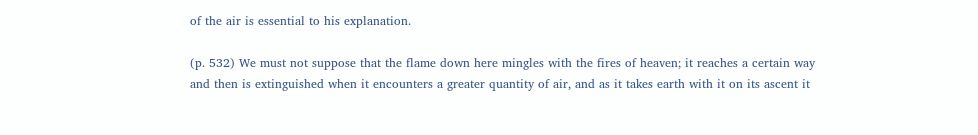of the air is essential to his explanation.

(p. 532) We must not suppose that the flame down here mingles with the fires of heaven; it reaches a certain way and then is extinguished when it encounters a greater quantity of air, and as it takes earth with it on its ascent it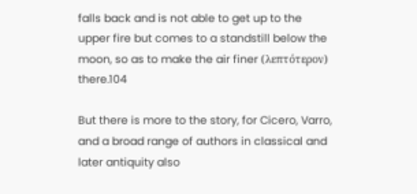falls back and is not able to get up to the upper fire but comes to a standstill below the moon, so as to make the air finer (λεπτότερον) there.104

But there is more to the story, for Cicero, Varro, and a broad range of authors in classical and later antiquity also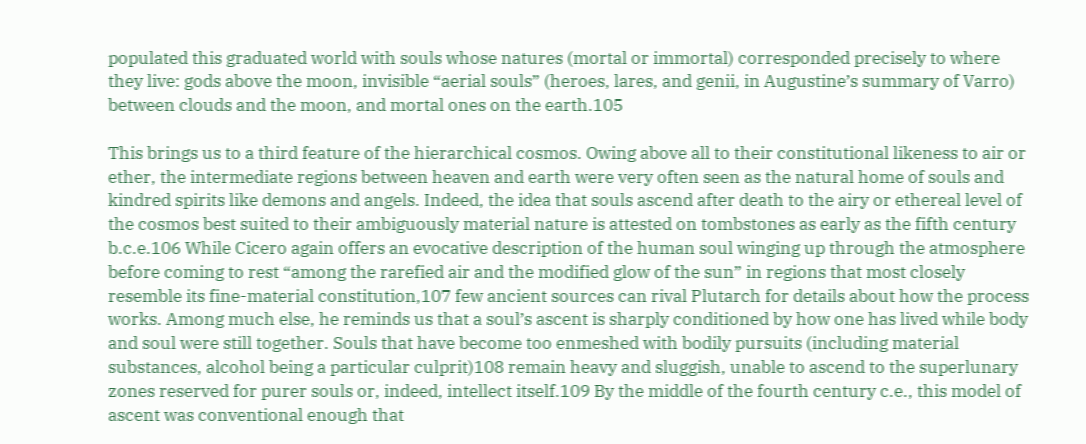populated this graduated world with souls whose natures (mortal or immortal) corresponded precisely to where they live: gods above the moon, invisible “aerial souls” (heroes, lares, and genii, in Augustine’s summary of Varro) between clouds and the moon, and mortal ones on the earth.105

This brings us to a third feature of the hierarchical cosmos. Owing above all to their constitutional likeness to air or ether, the intermediate regions between heaven and earth were very often seen as the natural home of souls and kindred spirits like demons and angels. Indeed, the idea that souls ascend after death to the airy or ethereal level of the cosmos best suited to their ambiguously material nature is attested on tombstones as early as the fifth century b.c.e.106 While Cicero again offers an evocative description of the human soul winging up through the atmosphere before coming to rest “among the rarefied air and the modified glow of the sun” in regions that most closely resemble its fine-material constitution,107 few ancient sources can rival Plutarch for details about how the process works. Among much else, he reminds us that a soul’s ascent is sharply conditioned by how one has lived while body and soul were still together. Souls that have become too enmeshed with bodily pursuits (including material substances, alcohol being a particular culprit)108 remain heavy and sluggish, unable to ascend to the superlunary zones reserved for purer souls or, indeed, intellect itself.109 By the middle of the fourth century c.e., this model of ascent was conventional enough that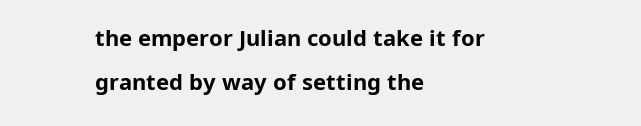the emperor Julian could take it for granted by way of setting the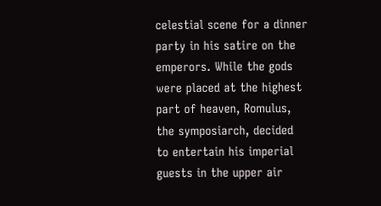celestial scene for a dinner party in his satire on the emperors. While the gods were placed at the highest part of heaven, Romulus, the symposiarch, decided to entertain his imperial guests in the upper air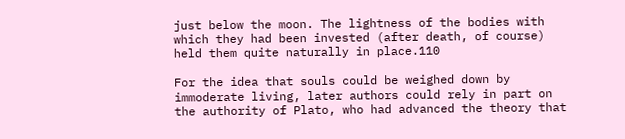just below the moon. The lightness of the bodies with which they had been invested (after death, of course) held them quite naturally in place.110

For the idea that souls could be weighed down by immoderate living, later authors could rely in part on the authority of Plato, who had advanced the theory that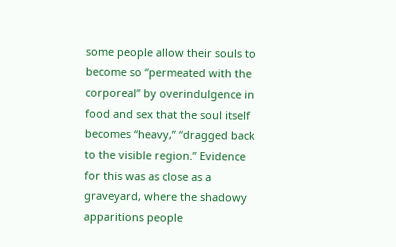some people allow their souls to become so “permeated with the corporeal” by overindulgence in food and sex that the soul itself becomes “heavy,” “dragged back to the visible region.” Evidence for this was as close as a graveyard, where the shadowy apparitions people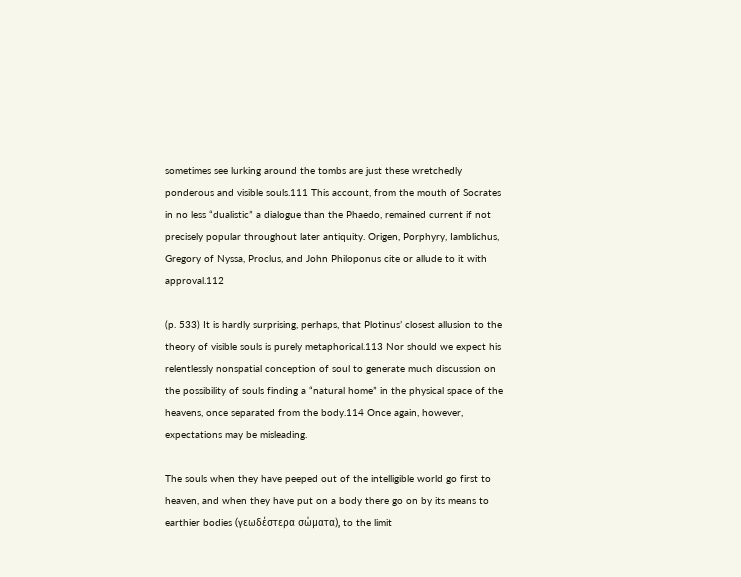sometimes see lurking around the tombs are just these wretchedly ponderous and visible souls.111 This account, from the mouth of Socrates in no less “dualistic” a dialogue than the Phaedo, remained current if not precisely popular throughout later antiquity. Origen, Porphyry, Iamblichus, Gregory of Nyssa, Proclus, and John Philoponus cite or allude to it with approval.112

(p. 533) It is hardly surprising, perhaps, that Plotinus’ closest allusion to the theory of visible souls is purely metaphorical.113 Nor should we expect his relentlessly nonspatial conception of soul to generate much discussion on the possibility of souls finding a “natural home” in the physical space of the heavens, once separated from the body.114 Once again, however, expectations may be misleading.

The souls when they have peeped out of the intelligible world go first to heaven, and when they have put on a body there go on by its means to earthier bodies (γεωδέστερα σώματα), to the limit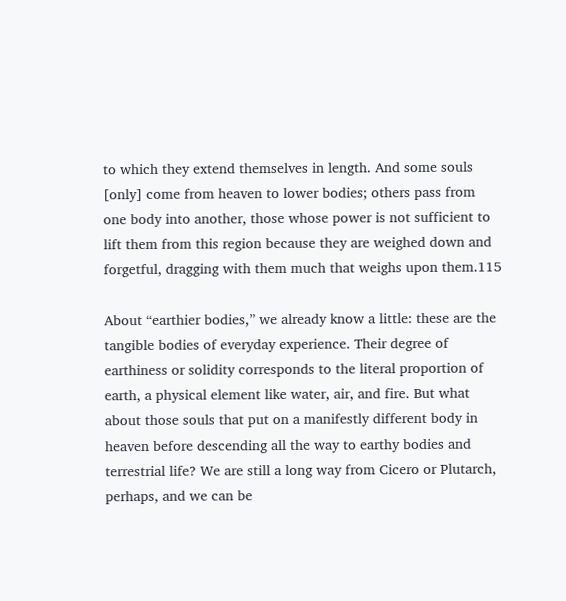to which they extend themselves in length. And some souls [only] come from heaven to lower bodies; others pass from one body into another, those whose power is not sufficient to lift them from this region because they are weighed down and forgetful, dragging with them much that weighs upon them.115

About “earthier bodies,” we already know a little: these are the tangible bodies of everyday experience. Their degree of earthiness or solidity corresponds to the literal proportion of earth, a physical element like water, air, and fire. But what about those souls that put on a manifestly different body in heaven before descending all the way to earthy bodies and terrestrial life? We are still a long way from Cicero or Plutarch, perhaps, and we can be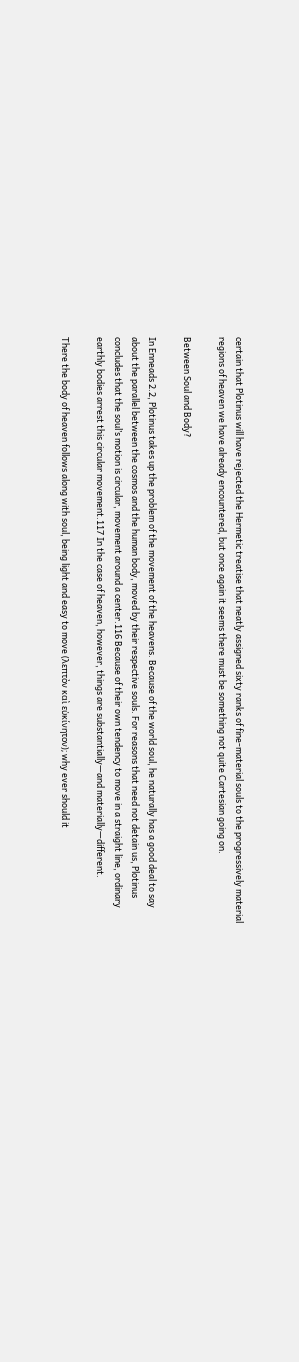certain that Plotinus will have rejected the Hermetic treatise that neatly assigned sixty ranks of fine-material souls to the progressively material regions of heaven we have already encountered, but once again it seems there must be something not quite Cartesian going on.

Between Soul and Body?

In Enneads 2.2, Plotinus takes up the problem of the movement of the heavens. Because of the world soul, he naturally has a good deal to say about the parallel between the cosmos and the human body, moved by their respective souls. For reasons that need not detain us, Plotinus concludes that the soul’s motion is circular, movement around a center.116 Because of their own tendency to move in a straight line, ordinary earthly bodies arrest this circular movement.117 In the case of heaven, however, things are substantially—and materially—different.

There the body of heaven follows along with soul, being light and easy to move (λεπτὸν καὶ εὐκίνητον); why ever should it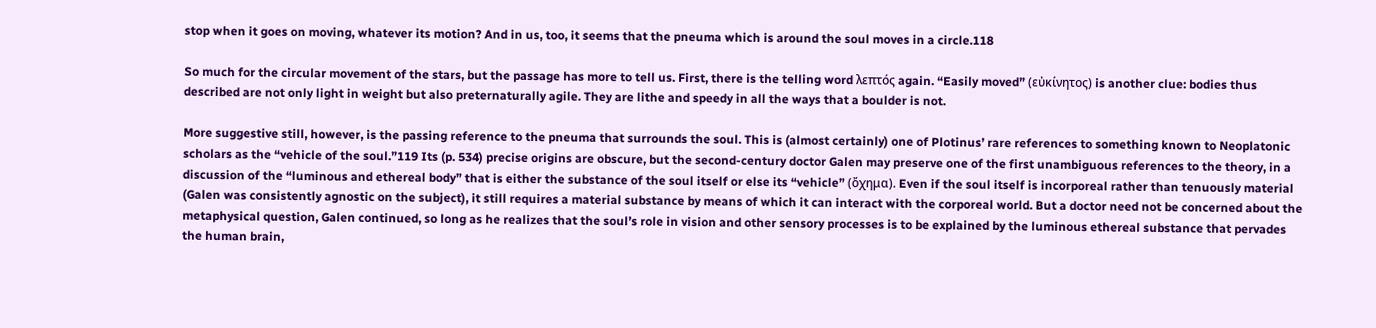stop when it goes on moving, whatever its motion? And in us, too, it seems that the pneuma which is around the soul moves in a circle.118

So much for the circular movement of the stars, but the passage has more to tell us. First, there is the telling word λεπτός again. “Easily moved” (εὐκίνητος) is another clue: bodies thus described are not only light in weight but also preternaturally agile. They are lithe and speedy in all the ways that a boulder is not.

More suggestive still, however, is the passing reference to the pneuma that surrounds the soul. This is (almost certainly) one of Plotinus’ rare references to something known to Neoplatonic scholars as the “vehicle of the soul.”119 Its (p. 534) precise origins are obscure, but the second-century doctor Galen may preserve one of the first unambiguous references to the theory, in a discussion of the “luminous and ethereal body” that is either the substance of the soul itself or else its “vehicle” (ὄχημα). Even if the soul itself is incorporeal rather than tenuously material (Galen was consistently agnostic on the subject), it still requires a material substance by means of which it can interact with the corporeal world. But a doctor need not be concerned about the metaphysical question, Galen continued, so long as he realizes that the soul’s role in vision and other sensory processes is to be explained by the luminous ethereal substance that pervades the human brain,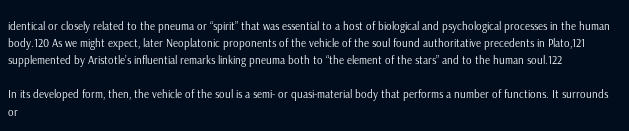identical or closely related to the pneuma or “spirit” that was essential to a host of biological and psychological processes in the human body.120 As we might expect, later Neoplatonic proponents of the vehicle of the soul found authoritative precedents in Plato,121 supplemented by Aristotle’s influential remarks linking pneuma both to “the element of the stars” and to the human soul.122

In its developed form, then, the vehicle of the soul is a semi- or quasi-material body that performs a number of functions. It surrounds or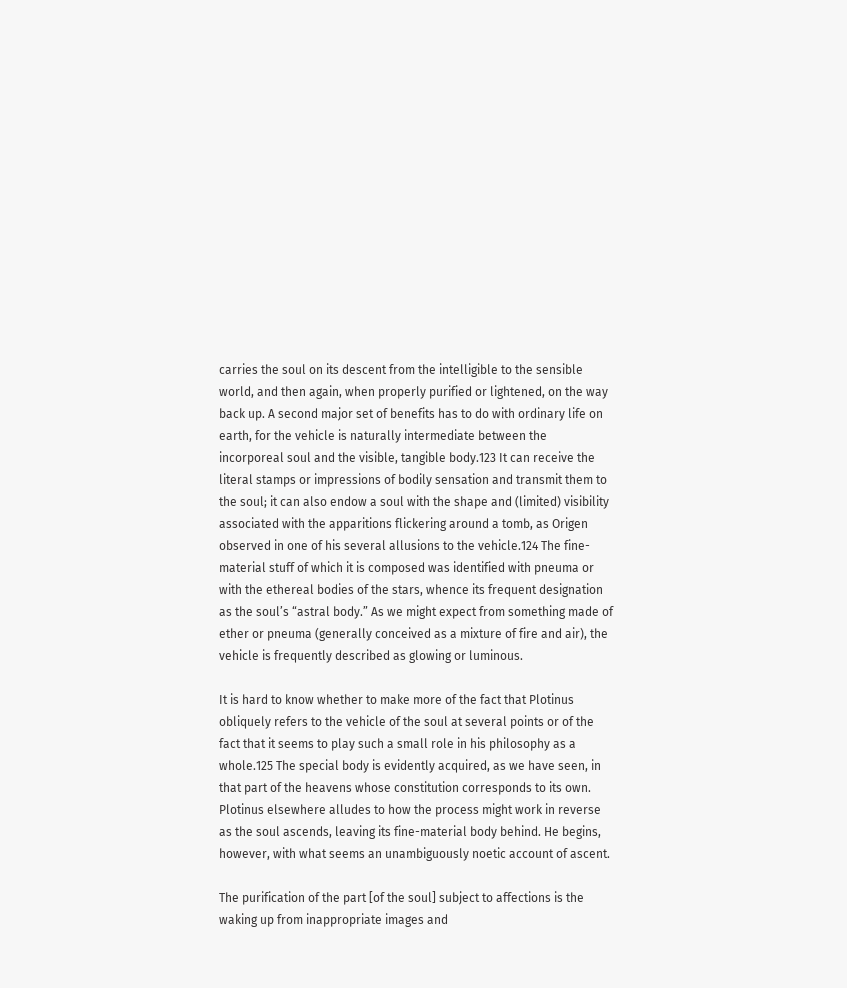carries the soul on its descent from the intelligible to the sensible world, and then again, when properly purified or lightened, on the way back up. A second major set of benefits has to do with ordinary life on earth, for the vehicle is naturally intermediate between the incorporeal soul and the visible, tangible body.123 It can receive the literal stamps or impressions of bodily sensation and transmit them to the soul; it can also endow a soul with the shape and (limited) visibility associated with the apparitions flickering around a tomb, as Origen observed in one of his several allusions to the vehicle.124 The fine-material stuff of which it is composed was identified with pneuma or with the ethereal bodies of the stars, whence its frequent designation as the soul’s “astral body.” As we might expect from something made of ether or pneuma (generally conceived as a mixture of fire and air), the vehicle is frequently described as glowing or luminous.

It is hard to know whether to make more of the fact that Plotinus obliquely refers to the vehicle of the soul at several points or of the fact that it seems to play such a small role in his philosophy as a whole.125 The special body is evidently acquired, as we have seen, in that part of the heavens whose constitution corresponds to its own. Plotinus elsewhere alludes to how the process might work in reverse as the soul ascends, leaving its fine-material body behind. He begins, however, with what seems an unambiguously noetic account of ascent.

The purification of the part [of the soul] subject to affections is the waking up from inappropriate images and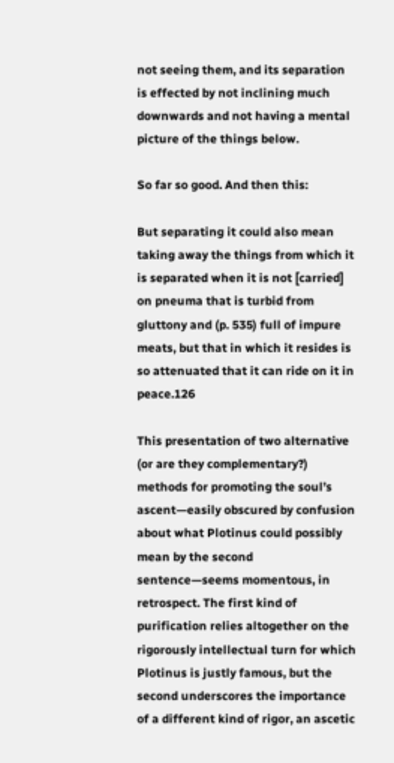not seeing them, and its separation is effected by not inclining much downwards and not having a mental picture of the things below.

So far so good. And then this:

But separating it could also mean taking away the things from which it is separated when it is not [carried] on pneuma that is turbid from gluttony and (p. 535) full of impure meats, but that in which it resides is so attenuated that it can ride on it in peace.126

This presentation of two alternative (or are they complementary?) methods for promoting the soul’s ascent—easily obscured by confusion about what Plotinus could possibly mean by the second sentence—seems momentous, in retrospect. The first kind of purification relies altogether on the rigorously intellectual turn for which Plotinus is justly famous, but the second underscores the importance of a different kind of rigor, an ascetic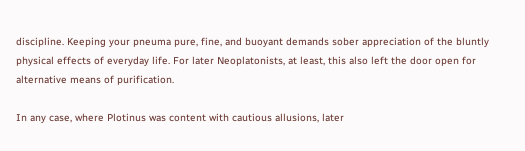discipline. Keeping your pneuma pure, fine, and buoyant demands sober appreciation of the bluntly physical effects of everyday life. For later Neoplatonists, at least, this also left the door open for alternative means of purification.

In any case, where Plotinus was content with cautious allusions, later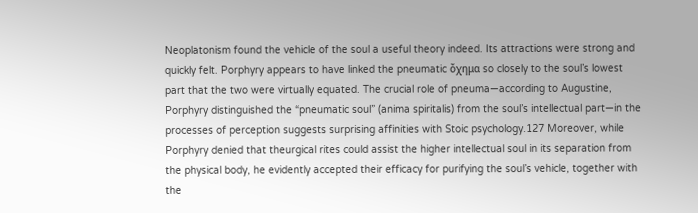Neoplatonism found the vehicle of the soul a useful theory indeed. Its attractions were strong and quickly felt. Porphyry appears to have linked the pneumatic ὄχημα so closely to the soul’s lowest part that the two were virtually equated. The crucial role of pneuma—according to Augustine, Porphyry distinguished the “pneumatic soul” (anima spiritalis) from the soul’s intellectual part—in the processes of perception suggests surprising affinities with Stoic psychology.127 Moreover, while Porphyry denied that theurgical rites could assist the higher intellectual soul in its separation from the physical body, he evidently accepted their efficacy for purifying the soul’s vehicle, together with the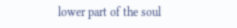lower part of the soul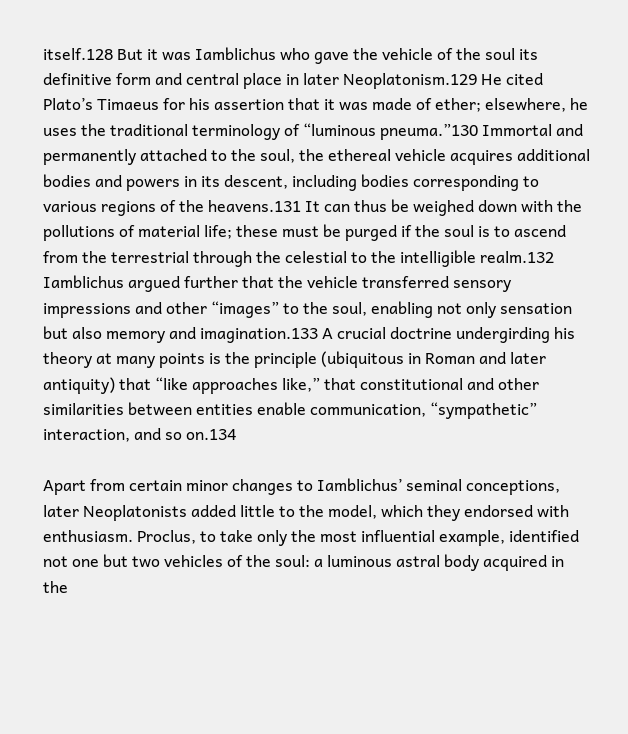itself.128 But it was Iamblichus who gave the vehicle of the soul its definitive form and central place in later Neoplatonism.129 He cited Plato’s Timaeus for his assertion that it was made of ether; elsewhere, he uses the traditional terminology of “luminous pneuma.”130 Immortal and permanently attached to the soul, the ethereal vehicle acquires additional bodies and powers in its descent, including bodies corresponding to various regions of the heavens.131 It can thus be weighed down with the pollutions of material life; these must be purged if the soul is to ascend from the terrestrial through the celestial to the intelligible realm.132 Iamblichus argued further that the vehicle transferred sensory impressions and other “images” to the soul, enabling not only sensation but also memory and imagination.133 A crucial doctrine undergirding his theory at many points is the principle (ubiquitous in Roman and later antiquity) that “like approaches like,” that constitutional and other similarities between entities enable communication, “sympathetic” interaction, and so on.134

Apart from certain minor changes to Iamblichus’ seminal conceptions, later Neoplatonists added little to the model, which they endorsed with enthusiasm. Proclus, to take only the most influential example, identified not one but two vehicles of the soul: a luminous astral body acquired in the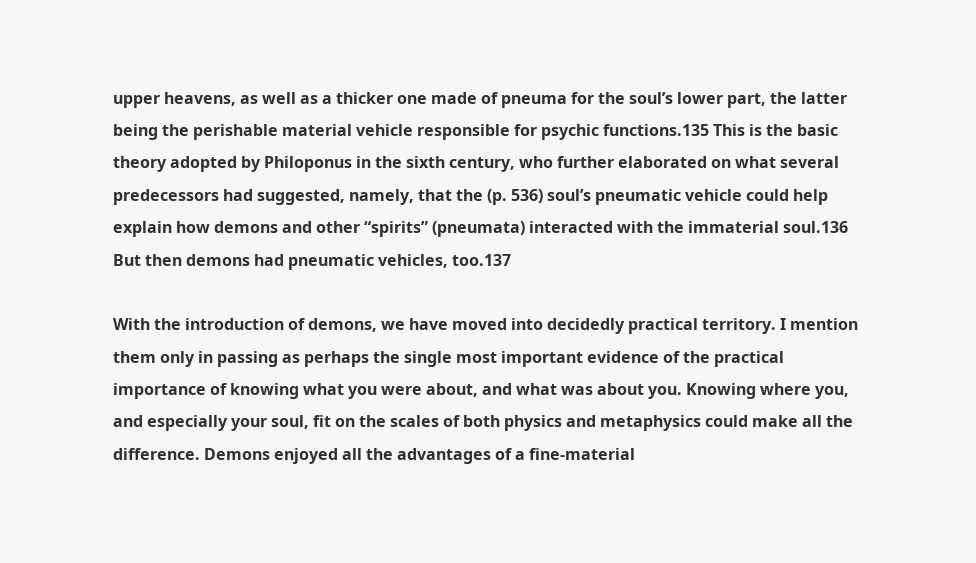upper heavens, as well as a thicker one made of pneuma for the soul’s lower part, the latter being the perishable material vehicle responsible for psychic functions.135 This is the basic theory adopted by Philoponus in the sixth century, who further elaborated on what several predecessors had suggested, namely, that the (p. 536) soul’s pneumatic vehicle could help explain how demons and other “spirits” (pneumata) interacted with the immaterial soul.136 But then demons had pneumatic vehicles, too.137

With the introduction of demons, we have moved into decidedly practical territory. I mention them only in passing as perhaps the single most important evidence of the practical importance of knowing what you were about, and what was about you. Knowing where you, and especially your soul, fit on the scales of both physics and metaphysics could make all the difference. Demons enjoyed all the advantages of a fine-material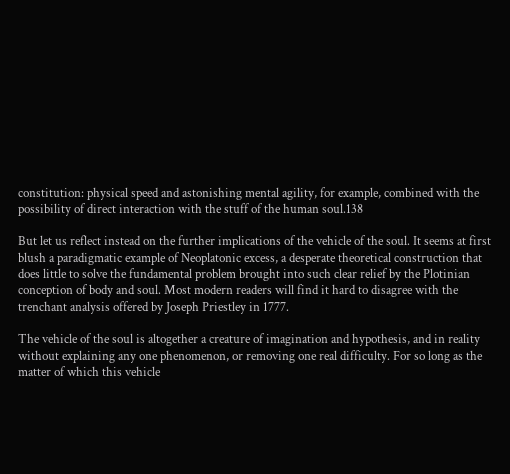constitution: physical speed and astonishing mental agility, for example, combined with the possibility of direct interaction with the stuff of the human soul.138

But let us reflect instead on the further implications of the vehicle of the soul. It seems at first blush a paradigmatic example of Neoplatonic excess, a desperate theoretical construction that does little to solve the fundamental problem brought into such clear relief by the Plotinian conception of body and soul. Most modern readers will find it hard to disagree with the trenchant analysis offered by Joseph Priestley in 1777.

The vehicle of the soul is altogether a creature of imagination and hypothesis, and in reality without explaining any one phenomenon, or removing one real difficulty. For so long as the matter of which this vehicle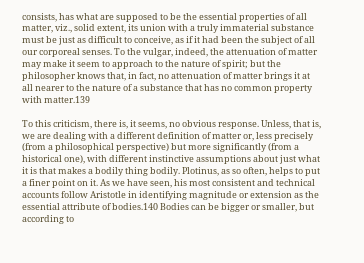consists, has what are supposed to be the essential properties of all matter, viz., solid extent, its union with a truly immaterial substance must be just as difficult to conceive, as if it had been the subject of all our corporeal senses. To the vulgar, indeed, the attenuation of matter may make it seem to approach to the nature of spirit; but the philosopher knows that, in fact, no attenuation of matter brings it at all nearer to the nature of a substance that has no common property with matter.139

To this criticism, there is, it seems, no obvious response. Unless, that is, we are dealing with a different definition of matter or, less precisely (from a philosophical perspective) but more significantly (from a historical one), with different instinctive assumptions about just what it is that makes a bodily thing bodily. Plotinus, as so often, helps to put a finer point on it. As we have seen, his most consistent and technical accounts follow Aristotle in identifying magnitude or extension as the essential attribute of bodies.140 Bodies can be bigger or smaller, but according to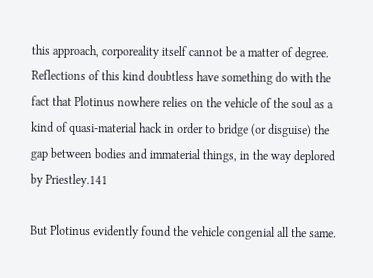this approach, corporeality itself cannot be a matter of degree. Reflections of this kind doubtless have something do with the fact that Plotinus nowhere relies on the vehicle of the soul as a kind of quasi-material hack in order to bridge (or disguise) the gap between bodies and immaterial things, in the way deplored by Priestley.141

But Plotinus evidently found the vehicle congenial all the same.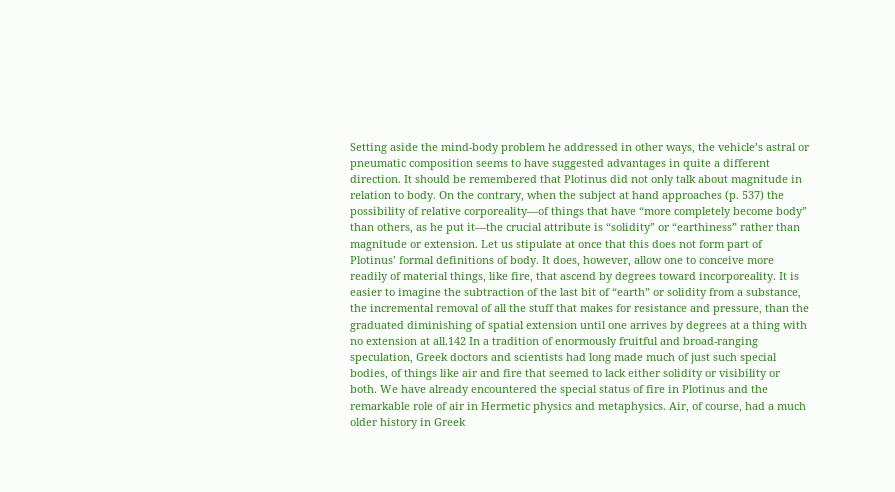Setting aside the mind-body problem he addressed in other ways, the vehicle’s astral or pneumatic composition seems to have suggested advantages in quite a different direction. It should be remembered that Plotinus did not only talk about magnitude in relation to body. On the contrary, when the subject at hand approaches (p. 537) the possibility of relative corporeality—of things that have “more completely become body” than others, as he put it—the crucial attribute is “solidity” or “earthiness” rather than magnitude or extension. Let us stipulate at once that this does not form part of Plotinus’ formal definitions of body. It does, however, allow one to conceive more readily of material things, like fire, that ascend by degrees toward incorporeality. It is easier to imagine the subtraction of the last bit of “earth” or solidity from a substance, the incremental removal of all the stuff that makes for resistance and pressure, than the graduated diminishing of spatial extension until one arrives by degrees at a thing with no extension at all.142 In a tradition of enormously fruitful and broad-ranging speculation, Greek doctors and scientists had long made much of just such special bodies, of things like air and fire that seemed to lack either solidity or visibility or both. We have already encountered the special status of fire in Plotinus and the remarkable role of air in Hermetic physics and metaphysics. Air, of course, had a much older history in Greek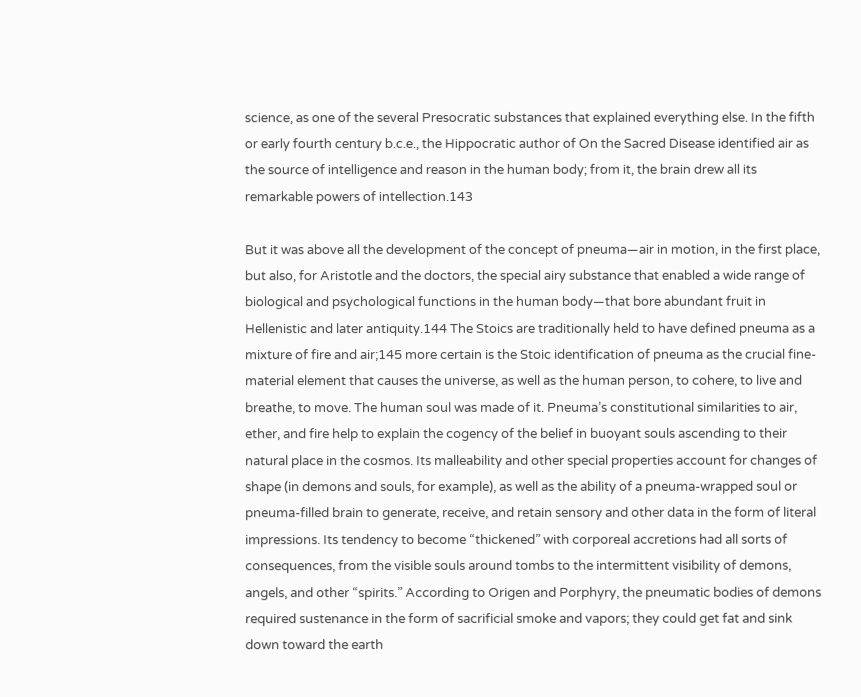science, as one of the several Presocratic substances that explained everything else. In the fifth or early fourth century b.c.e., the Hippocratic author of On the Sacred Disease identified air as the source of intelligence and reason in the human body; from it, the brain drew all its remarkable powers of intellection.143

But it was above all the development of the concept of pneuma—air in motion, in the first place, but also, for Aristotle and the doctors, the special airy substance that enabled a wide range of biological and psychological functions in the human body—that bore abundant fruit in Hellenistic and later antiquity.144 The Stoics are traditionally held to have defined pneuma as a mixture of fire and air;145 more certain is the Stoic identification of pneuma as the crucial fine-material element that causes the universe, as well as the human person, to cohere, to live and breathe, to move. The human soul was made of it. Pneuma’s constitutional similarities to air, ether, and fire help to explain the cogency of the belief in buoyant souls ascending to their natural place in the cosmos. Its malleability and other special properties account for changes of shape (in demons and souls, for example), as well as the ability of a pneuma-wrapped soul or pneuma-filled brain to generate, receive, and retain sensory and other data in the form of literal impressions. Its tendency to become “thickened” with corporeal accretions had all sorts of consequences, from the visible souls around tombs to the intermittent visibility of demons, angels, and other “spirits.” According to Origen and Porphyry, the pneumatic bodies of demons required sustenance in the form of sacrificial smoke and vapors; they could get fat and sink down toward the earth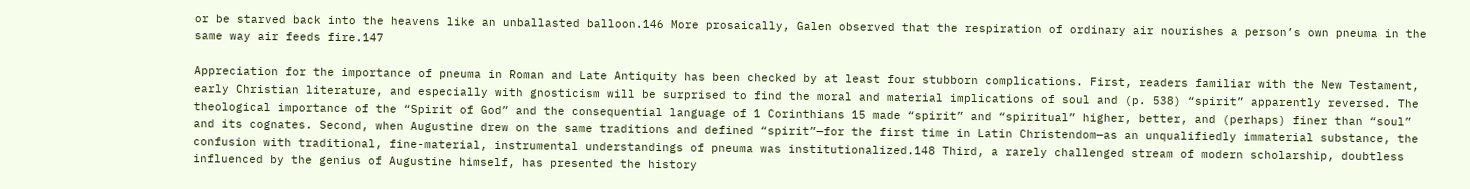or be starved back into the heavens like an unballasted balloon.146 More prosaically, Galen observed that the respiration of ordinary air nourishes a person’s own pneuma in the same way air feeds fire.147

Appreciation for the importance of pneuma in Roman and Late Antiquity has been checked by at least four stubborn complications. First, readers familiar with the New Testament, early Christian literature, and especially with gnosticism will be surprised to find the moral and material implications of soul and (p. 538) “spirit” apparently reversed. The theological importance of the “Spirit of God” and the consequential language of 1 Corinthians 15 made “spirit” and “spiritual” higher, better, and (perhaps) finer than “soul” and its cognates. Second, when Augustine drew on the same traditions and defined “spirit”—for the first time in Latin Christendom—as an unqualifiedly immaterial substance, the confusion with traditional, fine-material, instrumental understandings of pneuma was institutionalized.148 Third, a rarely challenged stream of modern scholarship, doubtless influenced by the genius of Augustine himself, has presented the history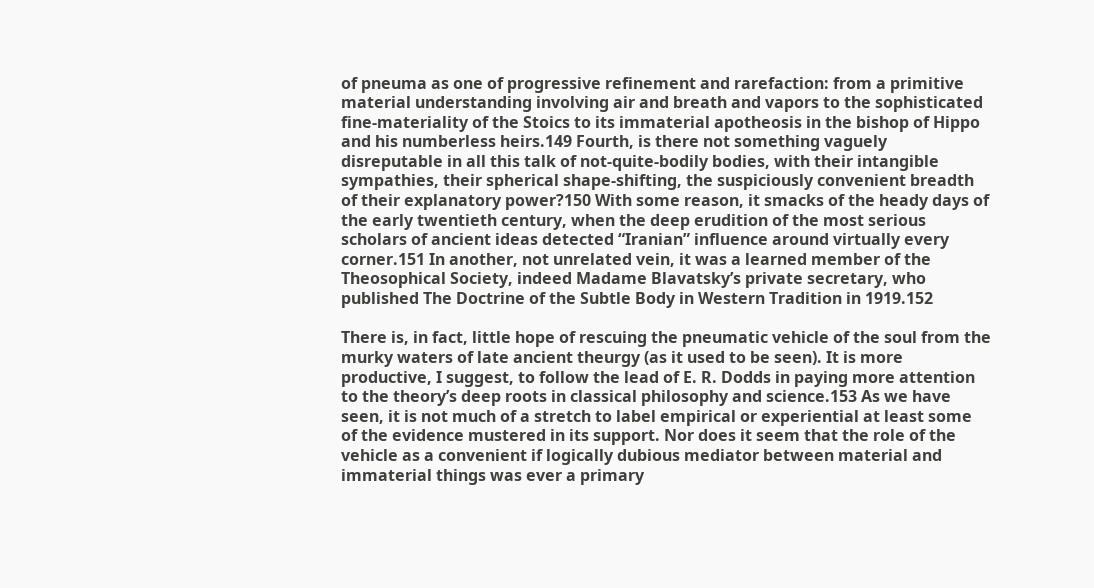of pneuma as one of progressive refinement and rarefaction: from a primitive material understanding involving air and breath and vapors to the sophisticated fine-materiality of the Stoics to its immaterial apotheosis in the bishop of Hippo and his numberless heirs.149 Fourth, is there not something vaguely disreputable in all this talk of not-quite-bodily bodies, with their intangible sympathies, their spherical shape-shifting, the suspiciously convenient breadth of their explanatory power?150 With some reason, it smacks of the heady days of the early twentieth century, when the deep erudition of the most serious scholars of ancient ideas detected “Iranian” influence around virtually every corner.151 In another, not unrelated vein, it was a learned member of the Theosophical Society, indeed Madame Blavatsky’s private secretary, who published The Doctrine of the Subtle Body in Western Tradition in 1919.152

There is, in fact, little hope of rescuing the pneumatic vehicle of the soul from the murky waters of late ancient theurgy (as it used to be seen). It is more productive, I suggest, to follow the lead of E. R. Dodds in paying more attention to the theory’s deep roots in classical philosophy and science.153 As we have seen, it is not much of a stretch to label empirical or experiential at least some of the evidence mustered in its support. Nor does it seem that the role of the vehicle as a convenient if logically dubious mediator between material and immaterial things was ever a primary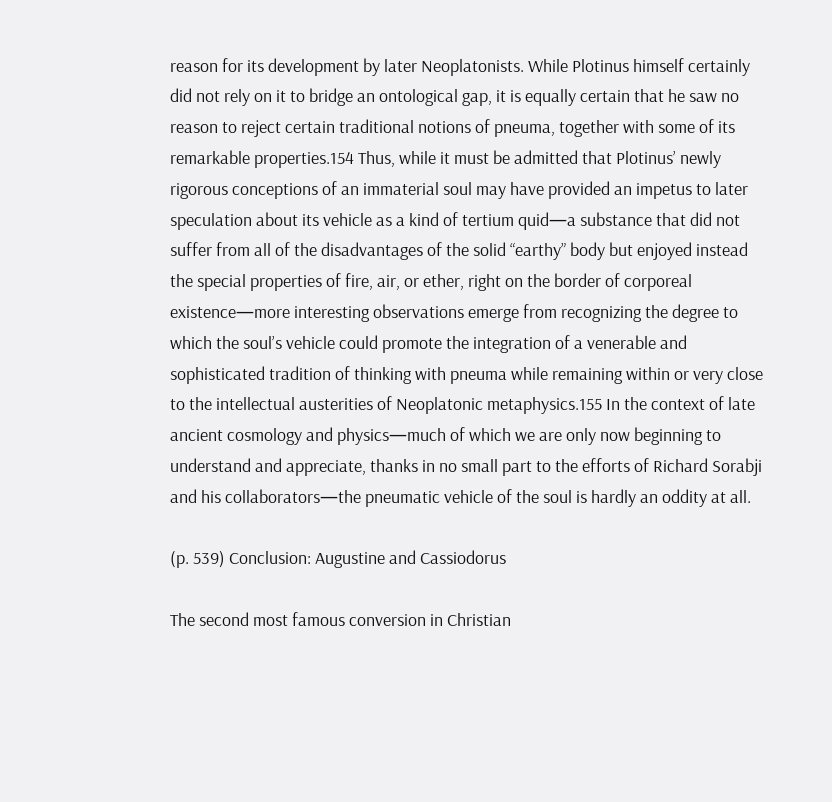reason for its development by later Neoplatonists. While Plotinus himself certainly did not rely on it to bridge an ontological gap, it is equally certain that he saw no reason to reject certain traditional notions of pneuma, together with some of its remarkable properties.154 Thus, while it must be admitted that Plotinus’ newly rigorous conceptions of an immaterial soul may have provided an impetus to later speculation about its vehicle as a kind of tertium quid—a substance that did not suffer from all of the disadvantages of the solid “earthy” body but enjoyed instead the special properties of fire, air, or ether, right on the border of corporeal existence—more interesting observations emerge from recognizing the degree to which the soul’s vehicle could promote the integration of a venerable and sophisticated tradition of thinking with pneuma while remaining within or very close to the intellectual austerities of Neoplatonic metaphysics.155 In the context of late ancient cosmology and physics—much of which we are only now beginning to understand and appreciate, thanks in no small part to the efforts of Richard Sorabji and his collaborators—the pneumatic vehicle of the soul is hardly an oddity at all.

(p. 539) Conclusion: Augustine and Cassiodorus

The second most famous conversion in Christian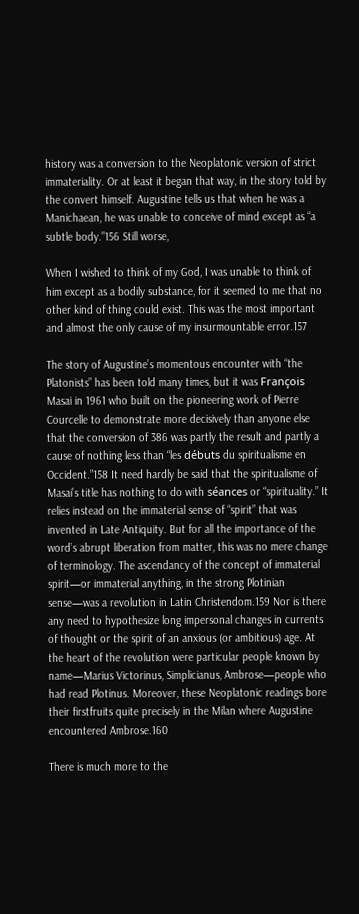history was a conversion to the Neoplatonic version of strict immateriality. Or at least it began that way, in the story told by the convert himself. Augustine tells us that when he was a Manichaean, he was unable to conceive of mind except as “a subtle body.”156 Still worse,

When I wished to think of my God, I was unable to think of him except as a bodily substance, for it seemed to me that no other kind of thing could exist. This was the most important and almost the only cause of my insurmountable error.157

The story of Augustine’s momentous encounter with “the Platonists” has been told many times, but it was François Masai in 1961 who built on the pioneering work of Pierre Courcelle to demonstrate more decisively than anyone else that the conversion of 386 was partly the result and partly a cause of nothing less than “les débuts du spiritualisme en Occident.”158 It need hardly be said that the spiritualisme of Masai’s title has nothing to do with séances or “spirituality.” It relies instead on the immaterial sense of “spirit” that was invented in Late Antiquity. But for all the importance of the word’s abrupt liberation from matter, this was no mere change of terminology. The ascendancy of the concept of immaterial spirit—or immaterial anything, in the strong Plotinian sense—was a revolution in Latin Christendom.159 Nor is there any need to hypothesize long impersonal changes in currents of thought or the spirit of an anxious (or ambitious) age. At the heart of the revolution were particular people known by name—Marius Victorinus, Simplicianus, Ambrose—people who had read Plotinus. Moreover, these Neoplatonic readings bore their firstfruits quite precisely in the Milan where Augustine encountered Ambrose.160

There is much more to the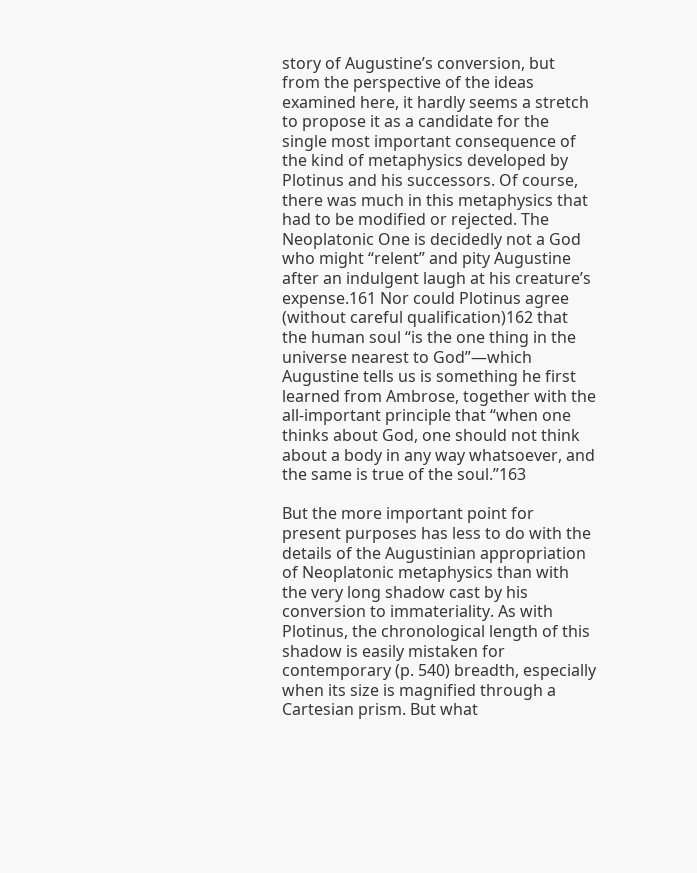story of Augustine’s conversion, but from the perspective of the ideas examined here, it hardly seems a stretch to propose it as a candidate for the single most important consequence of the kind of metaphysics developed by Plotinus and his successors. Of course, there was much in this metaphysics that had to be modified or rejected. The Neoplatonic One is decidedly not a God who might “relent” and pity Augustine after an indulgent laugh at his creature’s expense.161 Nor could Plotinus agree (without careful qualification)162 that the human soul “is the one thing in the universe nearest to God”—which Augustine tells us is something he first learned from Ambrose, together with the all-important principle that “when one thinks about God, one should not think about a body in any way whatsoever, and the same is true of the soul.”163

But the more important point for present purposes has less to do with the details of the Augustinian appropriation of Neoplatonic metaphysics than with the very long shadow cast by his conversion to immateriality. As with Plotinus, the chronological length of this shadow is easily mistaken for contemporary (p. 540) breadth, especially when its size is magnified through a Cartesian prism. But what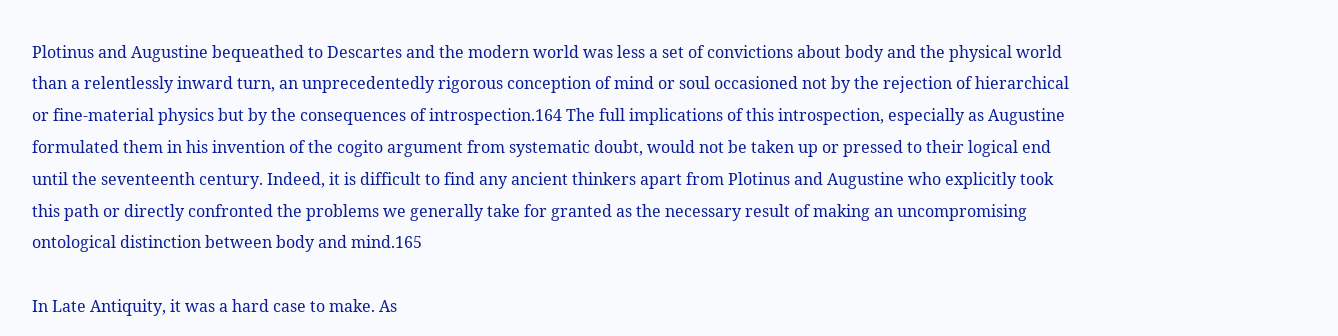Plotinus and Augustine bequeathed to Descartes and the modern world was less a set of convictions about body and the physical world than a relentlessly inward turn, an unprecedentedly rigorous conception of mind or soul occasioned not by the rejection of hierarchical or fine-material physics but by the consequences of introspection.164 The full implications of this introspection, especially as Augustine formulated them in his invention of the cogito argument from systematic doubt, would not be taken up or pressed to their logical end until the seventeenth century. Indeed, it is difficult to find any ancient thinkers apart from Plotinus and Augustine who explicitly took this path or directly confronted the problems we generally take for granted as the necessary result of making an uncompromising ontological distinction between body and mind.165

In Late Antiquity, it was a hard case to make. As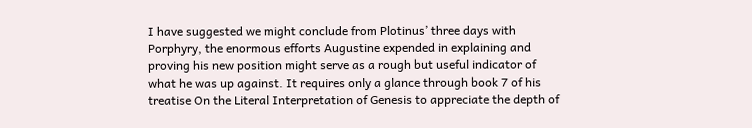I have suggested we might conclude from Plotinus’ three days with Porphyry, the enormous efforts Augustine expended in explaining and proving his new position might serve as a rough but useful indicator of what he was up against. It requires only a glance through book 7 of his treatise On the Literal Interpretation of Genesis to appreciate the depth of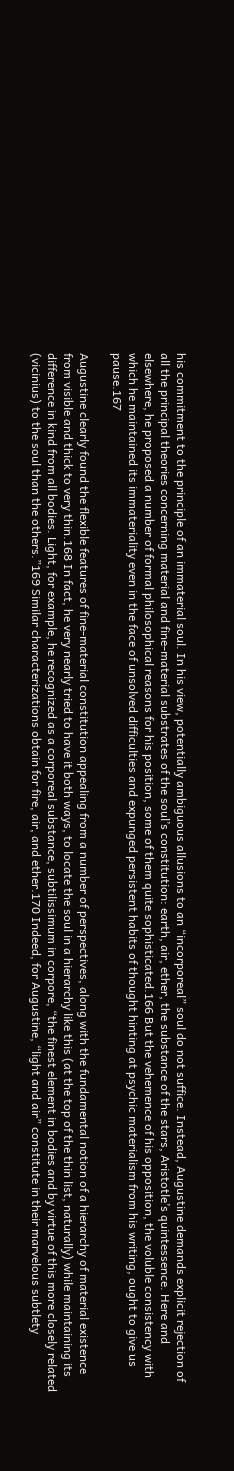his commitment to the principle of an immaterial soul. In his view, potentially ambiguous allusions to an “incorporeal” soul do not suffice. Instead, Augustine demands explicit rejection of all the principal theories concerning material and fine-material substrates of the soul’s constitution: earth, air, ether, the substance of the stars, Aristotle’s quintessence. Here and elsewhere, he proposed a number of formal philosophical reasons for his position, some of them quite sophisticated.166 But the vehemence of his opposition, the voluble consistency with which he maintained its immateriality even in the face of unsolved difficulties and expunged persistent habits of thought hinting at psychic materialism from his writing, ought to give us pause.167

Augustine clearly found the flexible features of fine-material constitution appealing from a number of perspectives, along with the fundamental notion of a hierarchy of material existence from visible and thick to very thin.168 In fact, he very nearly tried to have it both ways, to locate the soul in a hierarchy like this (at the top of the thin list, naturally) while maintaining its difference in kind from all bodies. Light, for example, he recognized as a corporeal substance, subtilissimum in corpore, “the finest element in bodies and by virtue of this more closely related (vicinius) to the soul than the others.”169 Similar characterizations obtain for fire, air, and ether.170 Indeed, for Augustine, “light and air” constitute in their marvelous subtlety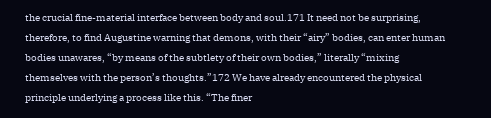the crucial fine-material interface between body and soul.171 It need not be surprising, therefore, to find Augustine warning that demons, with their “airy” bodies, can enter human bodies unawares, “by means of the subtlety of their own bodies,” literally “mixing themselves with the person’s thoughts.”172 We have already encountered the physical principle underlying a process like this. “The finer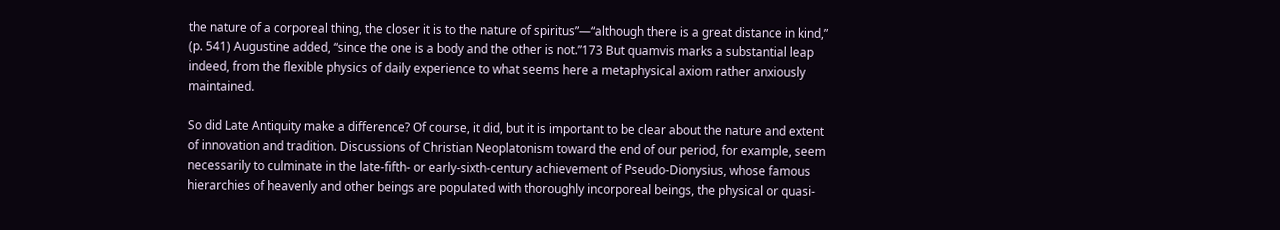the nature of a corporeal thing, the closer it is to the nature of spiritus”—“although there is a great distance in kind,” (p. 541) Augustine added, “since the one is a body and the other is not.”173 But quamvis marks a substantial leap indeed, from the flexible physics of daily experience to what seems here a metaphysical axiom rather anxiously maintained.

So did Late Antiquity make a difference? Of course, it did, but it is important to be clear about the nature and extent of innovation and tradition. Discussions of Christian Neoplatonism toward the end of our period, for example, seem necessarily to culminate in the late-fifth- or early-sixth-century achievement of Pseudo-Dionysius, whose famous hierarchies of heavenly and other beings are populated with thoroughly incorporeal beings, the physical or quasi-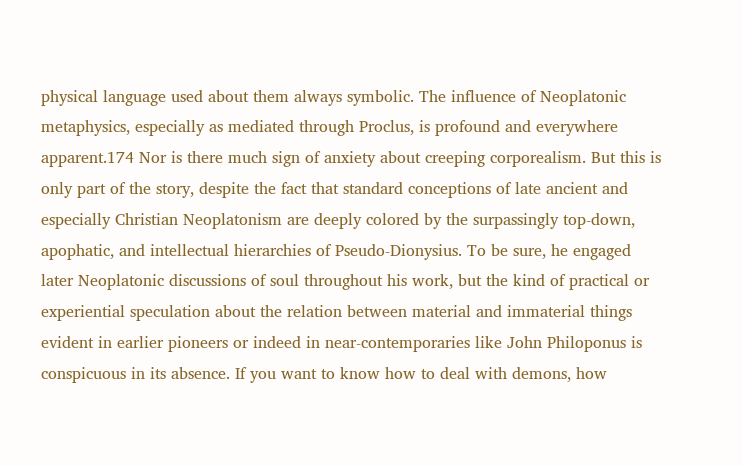physical language used about them always symbolic. The influence of Neoplatonic metaphysics, especially as mediated through Proclus, is profound and everywhere apparent.174 Nor is there much sign of anxiety about creeping corporealism. But this is only part of the story, despite the fact that standard conceptions of late ancient and especially Christian Neoplatonism are deeply colored by the surpassingly top-down, apophatic, and intellectual hierarchies of Pseudo-Dionysius. To be sure, he engaged later Neoplatonic discussions of soul throughout his work, but the kind of practical or experiential speculation about the relation between material and immaterial things evident in earlier pioneers or indeed in near-contemporaries like John Philoponus is conspicuous in its absence. If you want to know how to deal with demons, how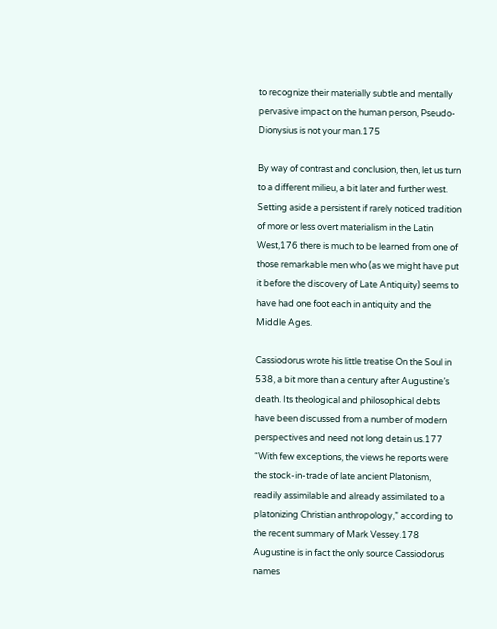to recognize their materially subtle and mentally pervasive impact on the human person, Pseudo-Dionysius is not your man.175

By way of contrast and conclusion, then, let us turn to a different milieu, a bit later and further west. Setting aside a persistent if rarely noticed tradition of more or less overt materialism in the Latin West,176 there is much to be learned from one of those remarkable men who (as we might have put it before the discovery of Late Antiquity) seems to have had one foot each in antiquity and the Middle Ages.

Cassiodorus wrote his little treatise On the Soul in 538, a bit more than a century after Augustine’s death. Its theological and philosophical debts have been discussed from a number of modern perspectives and need not long detain us.177 “With few exceptions, the views he reports were the stock-in-trade of late ancient Platonism, readily assimilable and already assimilated to a platonizing Christian anthropology,” according to the recent summary of Mark Vessey.178 Augustine is in fact the only source Cassiodorus names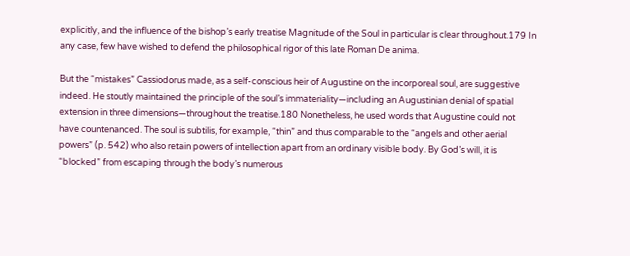explicitly, and the influence of the bishop’s early treatise Magnitude of the Soul in particular is clear throughout.179 In any case, few have wished to defend the philosophical rigor of this late Roman De anima.

But the “mistakes” Cassiodorus made, as a self-conscious heir of Augustine on the incorporeal soul, are suggestive indeed. He stoutly maintained the principle of the soul’s immateriality—including an Augustinian denial of spatial extension in three dimensions—throughout the treatise.180 Nonetheless, he used words that Augustine could not have countenanced. The soul is subtilis, for example, “thin” and thus comparable to the “angels and other aerial powers” (p. 542) who also retain powers of intellection apart from an ordinary visible body. By God’s will, it is “blocked” from escaping through the body’s numerous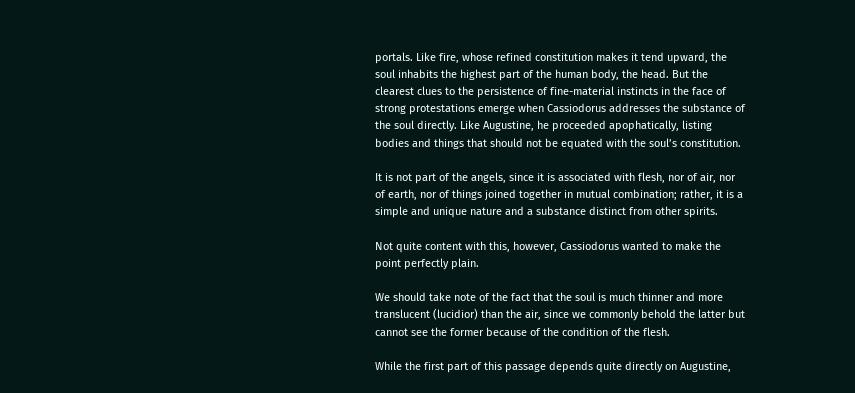portals. Like fire, whose refined constitution makes it tend upward, the soul inhabits the highest part of the human body, the head. But the clearest clues to the persistence of fine-material instincts in the face of strong protestations emerge when Cassiodorus addresses the substance of the soul directly. Like Augustine, he proceeded apophatically, listing bodies and things that should not be equated with the soul’s constitution.

It is not part of the angels, since it is associated with flesh, nor of air, nor of earth, nor of things joined together in mutual combination; rather, it is a simple and unique nature and a substance distinct from other spirits.

Not quite content with this, however, Cassiodorus wanted to make the point perfectly plain.

We should take note of the fact that the soul is much thinner and more translucent (lucidior) than the air, since we commonly behold the latter but cannot see the former because of the condition of the flesh.

While the first part of this passage depends quite directly on Augustine,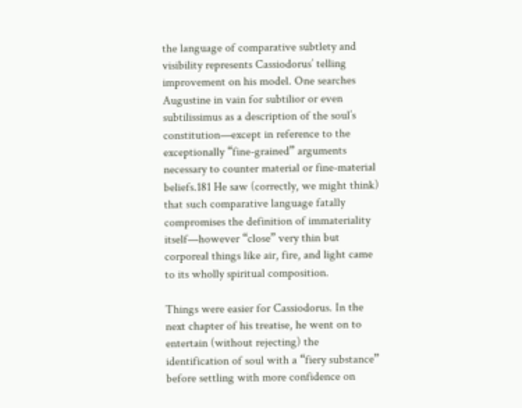the language of comparative subtlety and visibility represents Cassiodorus’ telling improvement on his model. One searches Augustine in vain for subtilior or even subtilissimus as a description of the soul’s constitution—except in reference to the exceptionally “fine-grained” arguments necessary to counter material or fine-material beliefs.181 He saw (correctly, we might think) that such comparative language fatally compromises the definition of immateriality itself—however “close” very thin but corporeal things like air, fire, and light came to its wholly spiritual composition.

Things were easier for Cassiodorus. In the next chapter of his treatise, he went on to entertain (without rejecting) the identification of soul with a “fiery substance” before settling with more confidence on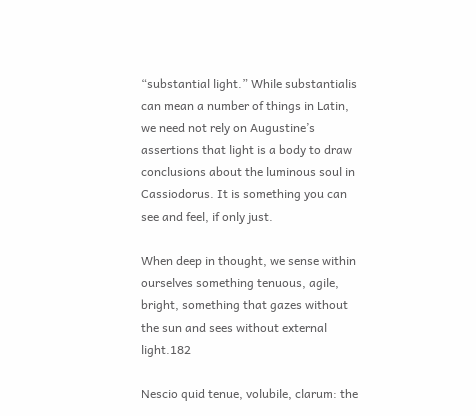“substantial light.” While substantialis can mean a number of things in Latin, we need not rely on Augustine’s assertions that light is a body to draw conclusions about the luminous soul in Cassiodorus. It is something you can see and feel, if only just.

When deep in thought, we sense within ourselves something tenuous, agile, bright, something that gazes without the sun and sees without external light.182

Nescio quid tenue, volubile, clarum: the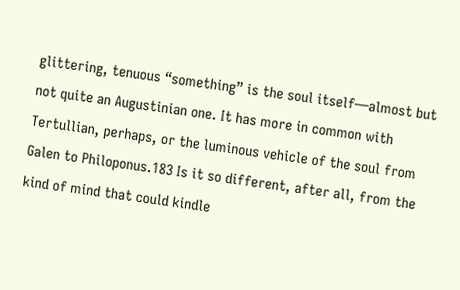glittering, tenuous “something” is the soul itself—almost but not quite an Augustinian one. It has more in common with Tertullian, perhaps, or the luminous vehicle of the soul from Galen to Philoponus.183 Is it so different, after all, from the kind of mind that could kindle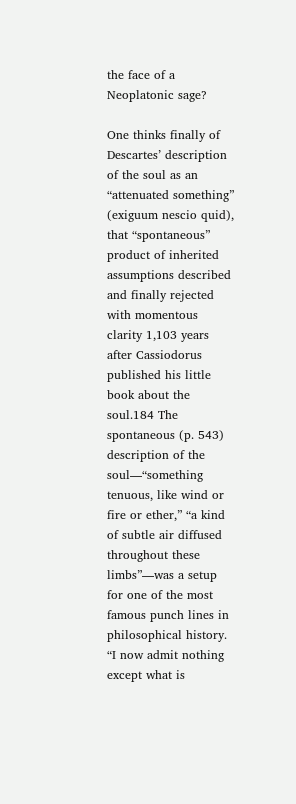the face of a Neoplatonic sage?

One thinks finally of Descartes’ description of the soul as an “attenuated something” (exiguum nescio quid), that “spontaneous” product of inherited assumptions described and finally rejected with momentous clarity 1,103 years after Cassiodorus published his little book about the soul.184 The spontaneous (p. 543) description of the soul—“something tenuous, like wind or fire or ether,” “a kind of subtle air diffused throughout these limbs”—was a setup for one of the most famous punch lines in philosophical history. “I now admit nothing except what is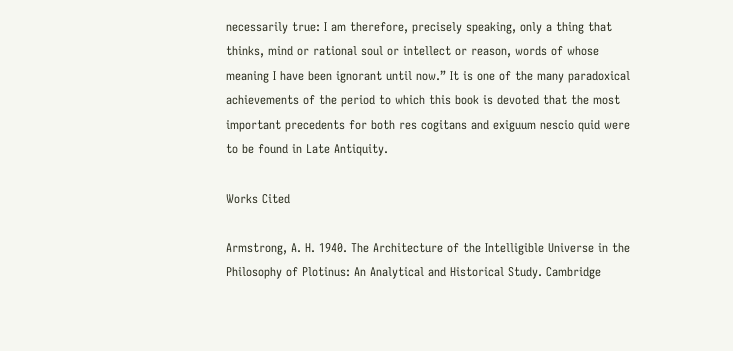necessarily true: I am therefore, precisely speaking, only a thing that thinks, mind or rational soul or intellect or reason, words of whose meaning I have been ignorant until now.” It is one of the many paradoxical achievements of the period to which this book is devoted that the most important precedents for both res cogitans and exiguum nescio quid were to be found in Late Antiquity.

Works Cited

Armstrong, A. H. 1940. The Architecture of the Intelligible Universe in the Philosophy of Plotinus: An Analytical and Historical Study. Cambridge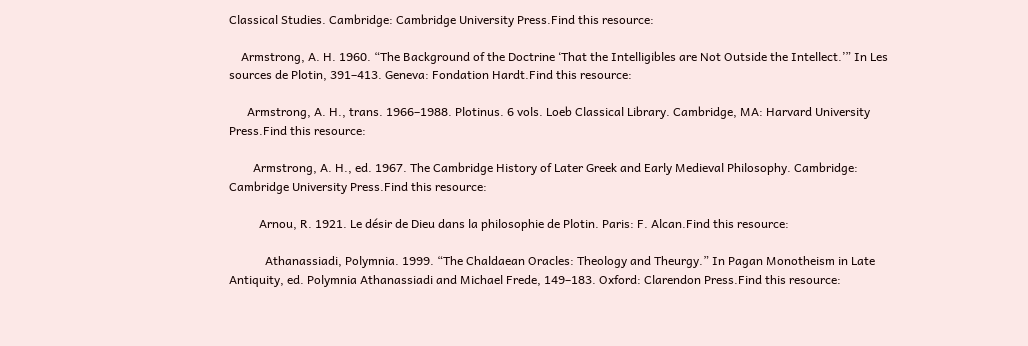Classical Studies. Cambridge: Cambridge University Press.Find this resource:

    Armstrong, A. H. 1960. “The Background of the Doctrine ‘That the Intelligibles are Not Outside the Intellect.’” In Les sources de Plotin, 391–413. Geneva: Fondation Hardt.Find this resource:

      Armstrong, A. H., trans. 1966–1988. Plotinus. 6 vols. Loeb Classical Library. Cambridge, MA: Harvard University Press.Find this resource:

        Armstrong, A. H., ed. 1967. The Cambridge History of Later Greek and Early Medieval Philosophy. Cambridge: Cambridge University Press.Find this resource:

          Arnou, R. 1921. Le désir de Dieu dans la philosophie de Plotin. Paris: F. Alcan.Find this resource:

            Athanassiadi, Polymnia. 1999. “The Chaldaean Oracles: Theology and Theurgy.” In Pagan Monotheism in Late Antiquity, ed. Polymnia Athanassiadi and Michael Frede, 149–183. Oxford: Clarendon Press.Find this resource: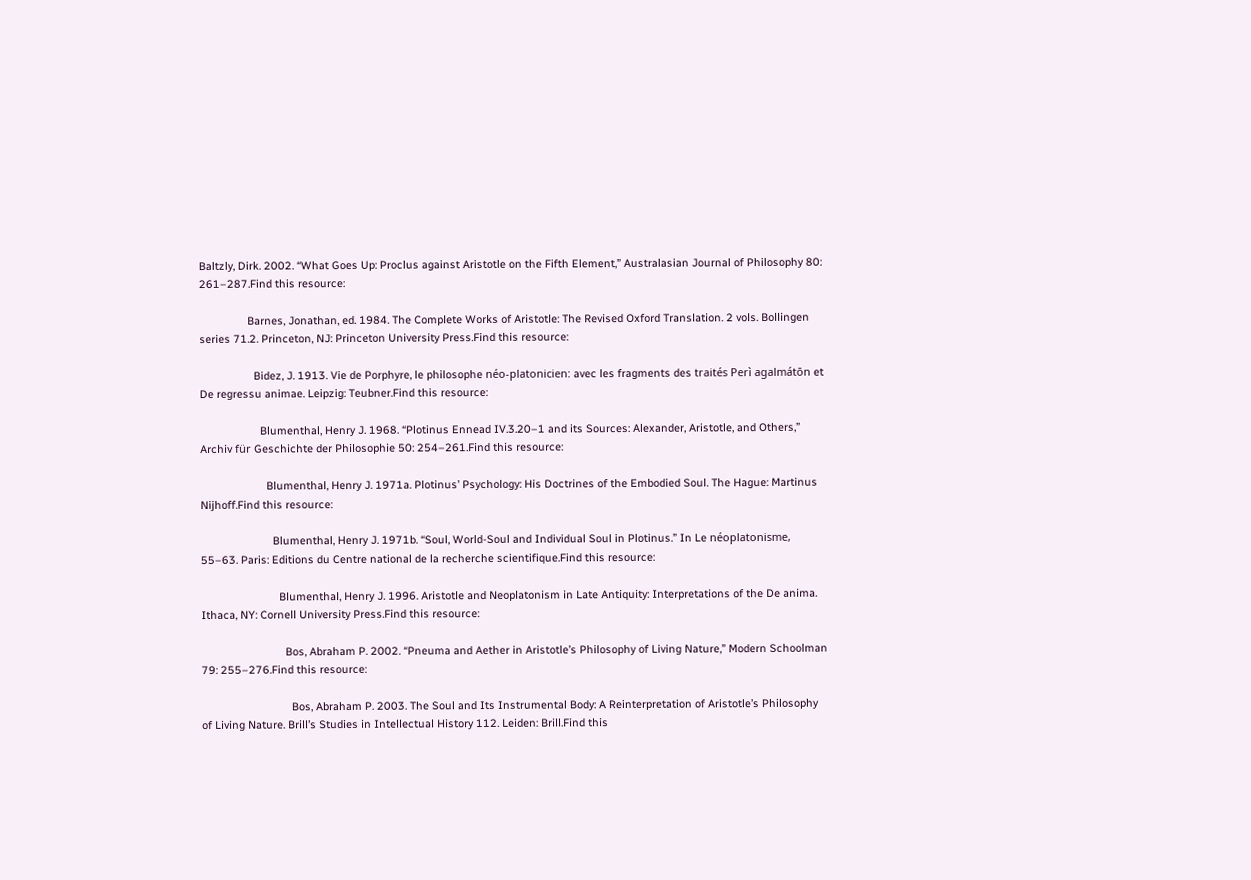Baltzly, Dirk. 2002. “What Goes Up: Proclus against Aristotle on the Fifth Element,” Australasian Journal of Philosophy 80: 261–287.Find this resource:

                Barnes, Jonathan, ed. 1984. The Complete Works of Aristotle: The Revised Oxford Translation. 2 vols. Bollingen series 71.2. Princeton, NJ: Princeton University Press.Find this resource:

                  Bidez, J. 1913. Vie de Porphyre, le philosophe néo-platonicien: avec les fragments des traités Perì agalmátōn et De regressu animae. Leipzig: Teubner.Find this resource:

                    Blumenthal, Henry J. 1968. “Plotinus Ennead IV.3.20–1 and its Sources: Alexander, Aristotle, and Others,” Archiv für Geschichte der Philosophie 50: 254–261.Find this resource:

                      Blumenthal, Henry J. 1971a. Plotinus’ Psychology: His Doctrines of the Embodied Soul. The Hague: Martinus Nijhoff.Find this resource:

                        Blumenthal, Henry J. 1971b. “Soul, World-Soul and Individual Soul in Plotinus.” In Le néoplatonisme, 55–63. Paris: Editions du Centre national de la recherche scientifique.Find this resource:

                          Blumenthal, Henry J. 1996. Aristotle and Neoplatonism in Late Antiquity: Interpretations of the De anima. Ithaca, NY: Cornell University Press.Find this resource:

                            Bos, Abraham P. 2002. “Pneuma and Aether in Aristotle’s Philosophy of Living Nature,” Modern Schoolman 79: 255–276.Find this resource:

                              Bos, Abraham P. 2003. The Soul and Its Instrumental Body: A Reinterpretation of Aristotle’s Philosophy of Living Nature. Brill’s Studies in Intellectual History 112. Leiden: Brill.Find this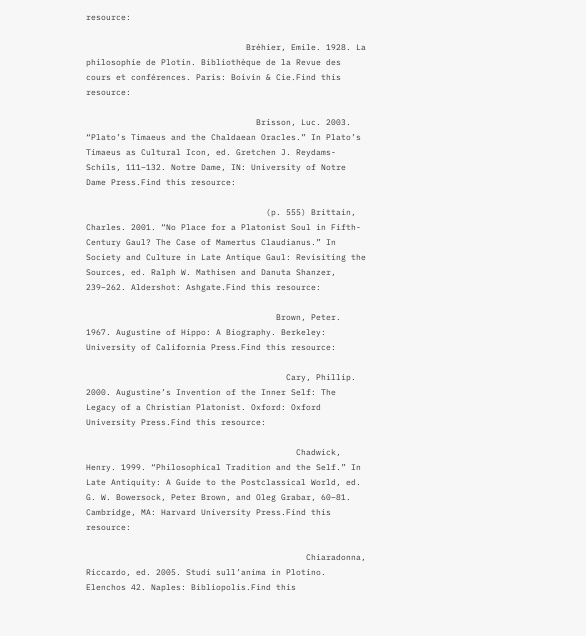resource:

                                Bréhier, Emile. 1928. La philosophie de Plotin. Bibliothèque de la Revue des cours et conférences. Paris: Boivin & Cie.Find this resource:

                                  Brisson, Luc. 2003. “Plato’s Timaeus and the Chaldaean Oracles.” In Plato’s Timaeus as Cultural Icon, ed. Gretchen J. Reydams-Schils, 111–132. Notre Dame, IN: University of Notre Dame Press.Find this resource:

                                    (p. 555) Brittain, Charles. 2001. “No Place for a Platonist Soul in Fifth-Century Gaul? The Case of Mamertus Claudianus.” In Society and Culture in Late Antique Gaul: Revisiting the Sources, ed. Ralph W. Mathisen and Danuta Shanzer, 239–262. Aldershot: Ashgate.Find this resource:

                                      Brown, Peter. 1967. Augustine of Hippo: A Biography. Berkeley: University of California Press.Find this resource:

                                        Cary, Phillip. 2000. Augustine’s Invention of the Inner Self: The Legacy of a Christian Platonist. Oxford: Oxford University Press.Find this resource:

                                          Chadwick, Henry. 1999. “Philosophical Tradition and the Self.” In Late Antiquity: A Guide to the Postclassical World, ed. G. W. Bowersock, Peter Brown, and Oleg Grabar, 60–81. Cambridge, MA: Harvard University Press.Find this resource:

                                            Chiaradonna, Riccardo, ed. 2005. Studi sull’anima in Plotino. Elenchos 42. Naples: Bibliopolis.Find this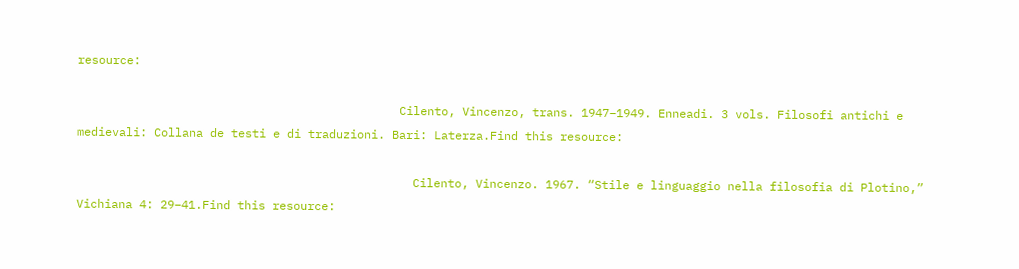resource:

                                              Cilento, Vincenzo, trans. 1947–1949. Enneadi. 3 vols. Filosofi antichi e medievali: Collana de testi e di traduzioni. Bari: Laterza.Find this resource:

                                                Cilento, Vincenzo. 1967. “Stile e linguaggio nella filosofia di Plotino,” Vichiana 4: 29–41.Find this resource: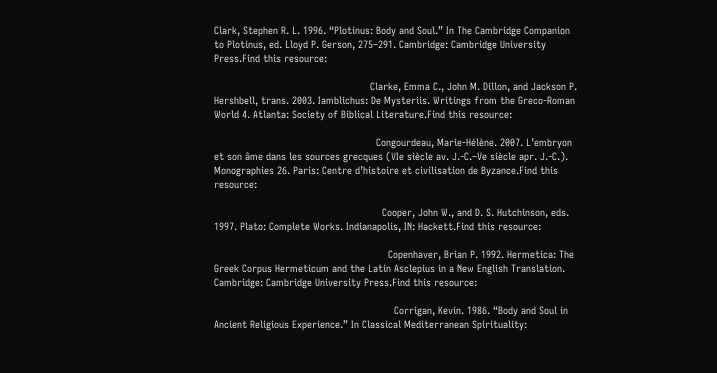Clark, Stephen R. L. 1996. “Plotinus: Body and Soul.” In The Cambridge Companion to Plotinus, ed. Lloyd P. Gerson, 275–291. Cambridge: Cambridge University Press.Find this resource:

                                                    Clarke, Emma C., John M. Dillon, and Jackson P. Hershbell, trans. 2003. Iamblichus: De Mysteriis. Writings from the Greco-Roman World 4. Atlanta: Society of Biblical Literature.Find this resource:

                                                      Congourdeau, Marie-Hélène. 2007. L’embryon et son âme dans les sources grecques (VIe siècle av. J.-C.–Ve siècle apr. J.-C.). Monographies 26. Paris: Centre d’histoire et civilisation de Byzance.Find this resource:

                                                        Cooper, John W., and D. S. Hutchinson, eds. 1997. Plato: Complete Works. Indianapolis, IN: Hackett.Find this resource:

                                                          Copenhaver, Brian P. 1992. Hermetica: The Greek Corpus Hermeticum and the Latin Asclepius in a New English Translation. Cambridge: Cambridge University Press.Find this resource:

                                                            Corrigan, Kevin. 1986. “Body and Soul in Ancient Religious Experience.” In Classical Mediterranean Spirituality: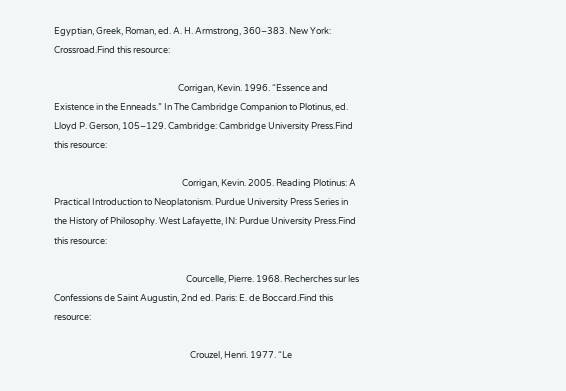Egyptian, Greek, Roman, ed. A. H. Armstrong, 360–383. New York: Crossroad.Find this resource:

                                                              Corrigan, Kevin. 1996. “Essence and Existence in the Enneads.” In The Cambridge Companion to Plotinus, ed. Lloyd P. Gerson, 105–129. Cambridge: Cambridge University Press.Find this resource:

                                                                Corrigan, Kevin. 2005. Reading Plotinus: A Practical Introduction to Neoplatonism. Purdue University Press Series in the History of Philosophy. West Lafayette, IN: Purdue University Press.Find this resource:

                                                                  Courcelle, Pierre. 1968. Recherches sur les Confessions de Saint Augustin, 2nd ed. Paris: E. de Boccard.Find this resource:

                                                                    Crouzel, Henri. 1977. “Le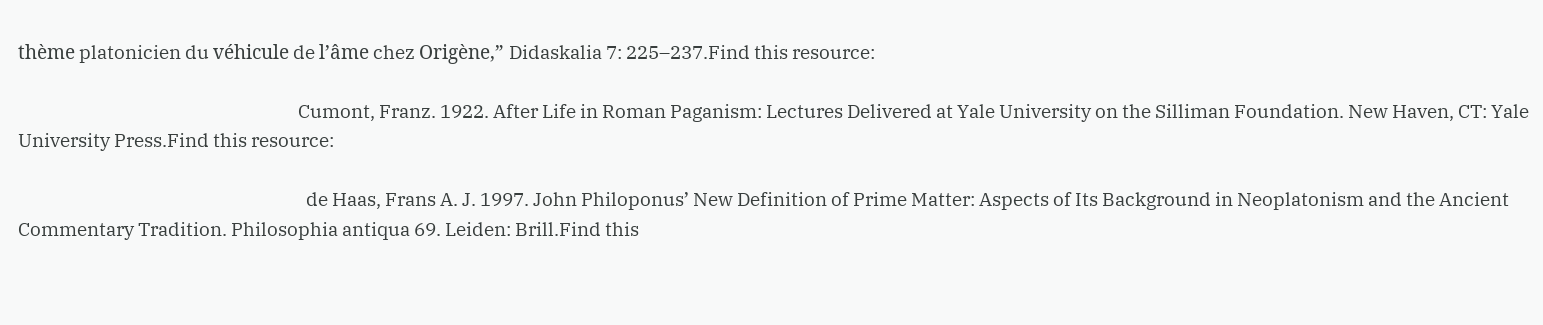thème platonicien du véhicule de l’âme chez Origène,” Didaskalia 7: 225–237.Find this resource:

                                                                      Cumont, Franz. 1922. After Life in Roman Paganism: Lectures Delivered at Yale University on the Silliman Foundation. New Haven, CT: Yale University Press.Find this resource:

                                                                        de Haas, Frans A. J. 1997. John Philoponus’ New Definition of Prime Matter: Aspects of Its Background in Neoplatonism and the Ancient Commentary Tradition. Philosophia antiqua 69. Leiden: Brill.Find this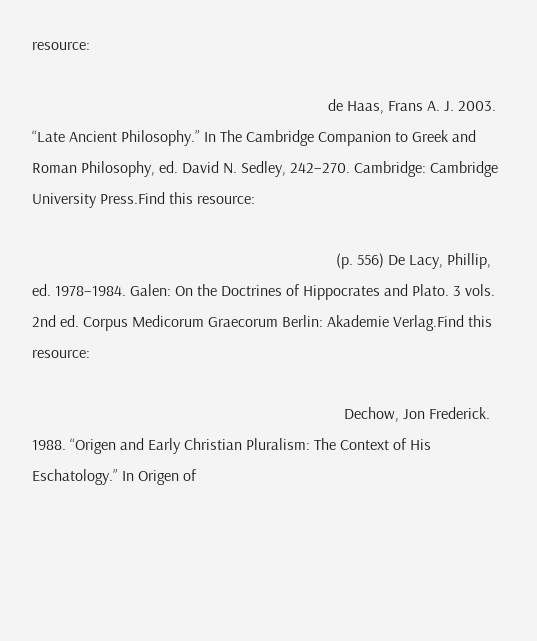resource:

                                                                          de Haas, Frans A. J. 2003. “Late Ancient Philosophy.” In The Cambridge Companion to Greek and Roman Philosophy, ed. David N. Sedley, 242–270. Cambridge: Cambridge University Press.Find this resource:

                                                                            (p. 556) De Lacy, Phillip, ed. 1978–1984. Galen: On the Doctrines of Hippocrates and Plato. 3 vols. 2nd ed. Corpus Medicorum Graecorum Berlin: Akademie Verlag.Find this resource:

                                                                              Dechow, Jon Frederick. 1988. “Origen and Early Christian Pluralism: The Context of His Eschatology.” In Origen of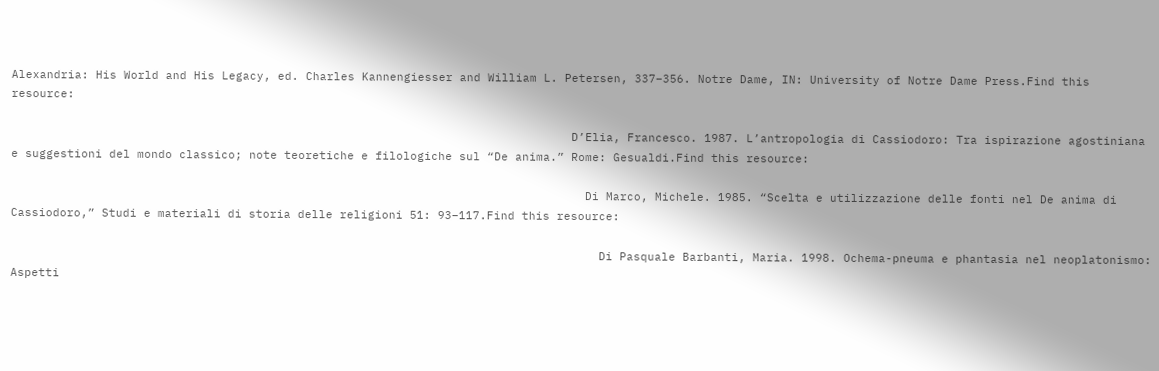Alexandria: His World and His Legacy, ed. Charles Kannengiesser and William L. Petersen, 337–356. Notre Dame, IN: University of Notre Dame Press.Find this resource:

                                                                                D’Elia, Francesco. 1987. L’antropologia di Cassiodoro: Tra ispirazione agostiniana e suggestioni del mondo classico; note teoretiche e filologiche sul “De anima.” Rome: Gesualdi.Find this resource:

                                                                                  Di Marco, Michele. 1985. “Scelta e utilizzazione delle fonti nel De anima di Cassiodoro,” Studi e materiali di storia delle religioni 51: 93–117.Find this resource:

                                                                                    Di Pasquale Barbanti, Maria. 1998. Ochema-pneuma e phantasia nel neoplatonismo: Aspetti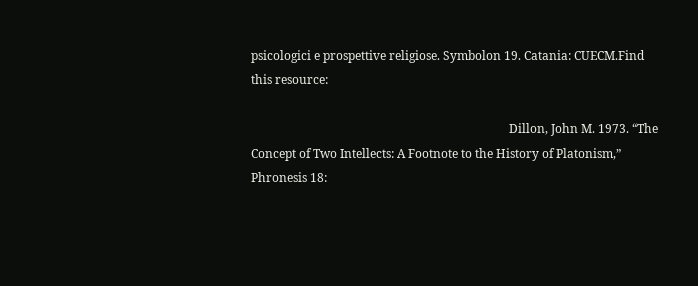psicologici e prospettive religiose. Symbolon 19. Catania: CUECM.Find this resource:

                                                                                      Dillon, John M. 1973. “The Concept of Two Intellects: A Footnote to the History of Platonism,” Phronesis 18: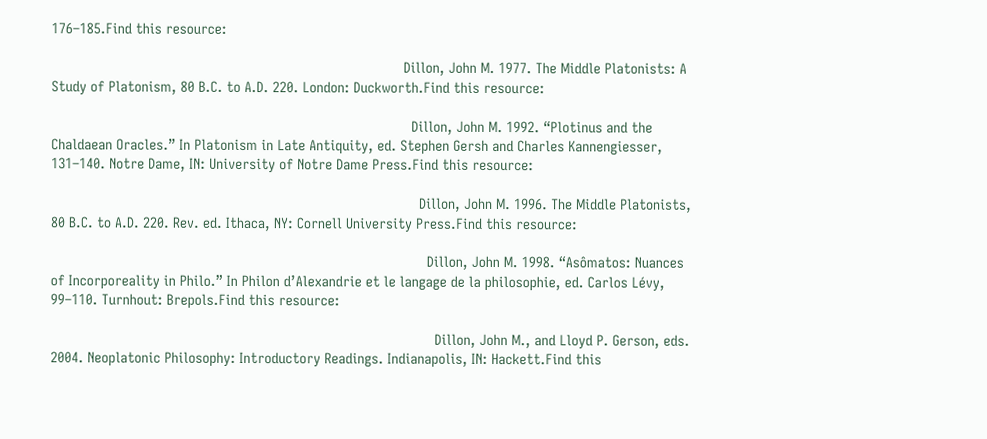176–185.Find this resource:

                                                                                        Dillon, John M. 1977. The Middle Platonists: A Study of Platonism, 80 B.C. to A.D. 220. London: Duckworth.Find this resource:

                                                                                          Dillon, John M. 1992. “Plotinus and the Chaldaean Oracles.” In Platonism in Late Antiquity, ed. Stephen Gersh and Charles Kannengiesser, 131–140. Notre Dame, IN: University of Notre Dame Press.Find this resource:

                                                                                            Dillon, John M. 1996. The Middle Platonists, 80 B.C. to A.D. 220. Rev. ed. Ithaca, NY: Cornell University Press.Find this resource:

                                                                                              Dillon, John M. 1998. “Asômatos: Nuances of Incorporeality in Philo.” In Philon d’Alexandrie et le langage de la philosophie, ed. Carlos Lévy, 99–110. Turnhout: Brepols.Find this resource:

                                                                                                Dillon, John M., and Lloyd P. Gerson, eds. 2004. Neoplatonic Philosophy: Introductory Readings. Indianapolis, IN: Hackett.Find this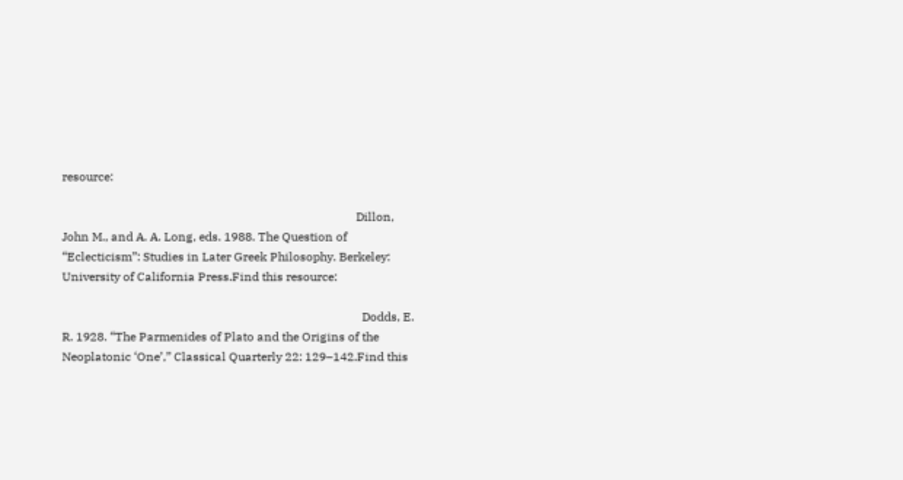resource:

                                                                                                  Dillon, John M., and A. A. Long, eds. 1988. The Question of “Eclecticism”: Studies in Later Greek Philosophy. Berkeley: University of California Press.Find this resource:

                                                                                                    Dodds, E. R. 1928. “The Parmenides of Plato and the Origins of the Neoplatonic ‘One’,” Classical Quarterly 22: 129–142.Find this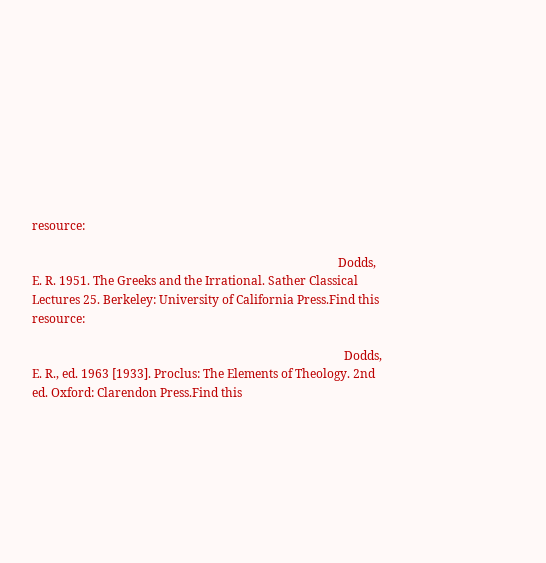resource:

                                                                                                      Dodds, E. R. 1951. The Greeks and the Irrational. Sather Classical Lectures 25. Berkeley: University of California Press.Find this resource:

                                                                                                        Dodds, E. R., ed. 1963 [1933]. Proclus: The Elements of Theology. 2nd ed. Oxford: Clarendon Press.Find this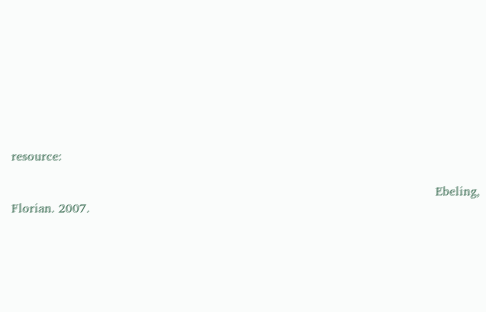resource:

                                                                                                          Ebeling, Florian. 2007.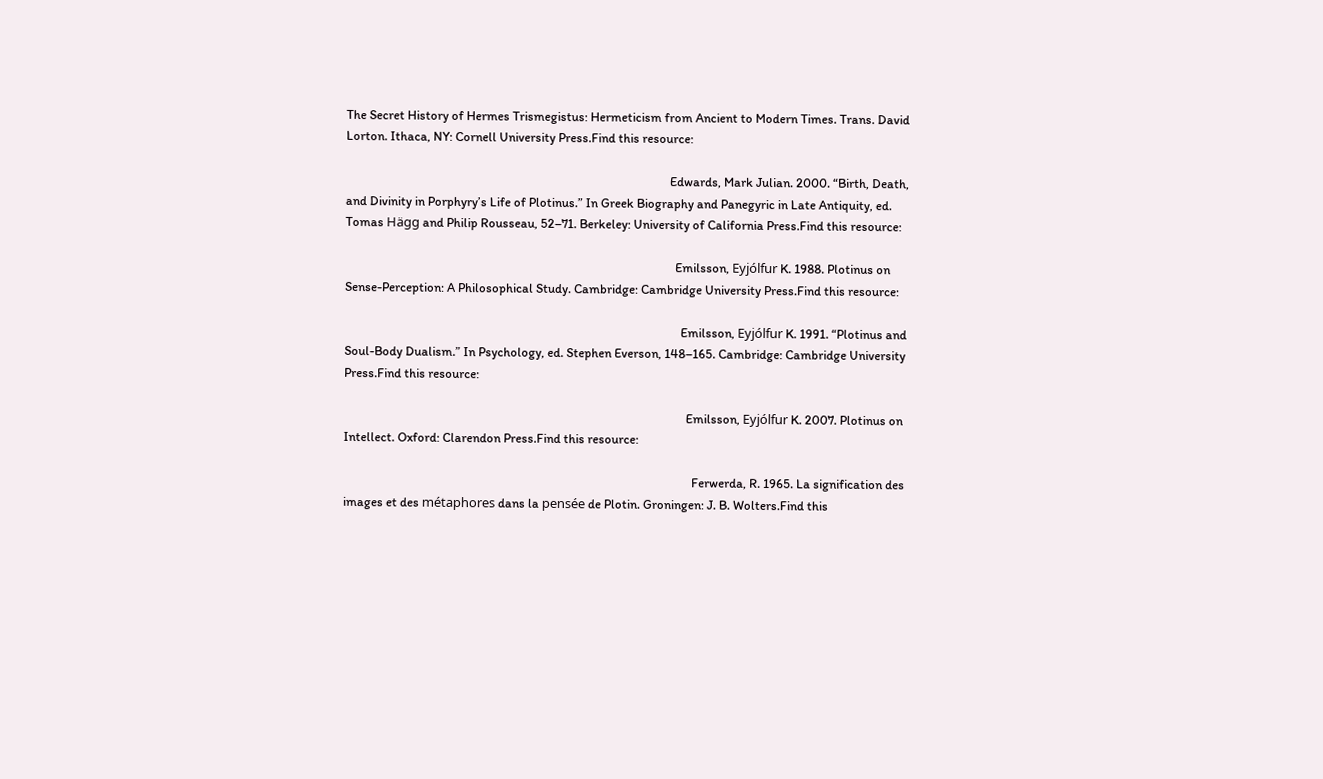The Secret History of Hermes Trismegistus: Hermeticism from Ancient to Modern Times. Trans. David Lorton. Ithaca, NY: Cornell University Press.Find this resource:

                                                                                                            Edwards, Mark Julian. 2000. “Birth, Death, and Divinity in Porphyry’s Life of Plotinus.” In Greek Biography and Panegyric in Late Antiquity, ed. Tomas Hägg and Philip Rousseau, 52–71. Berkeley: University of California Press.Find this resource:

                                                                                                              Emilsson, Eyjólfur K. 1988. Plotinus on Sense-Perception: A Philosophical Study. Cambridge: Cambridge University Press.Find this resource:

                                                                                                                Emilsson, Eyjólfur K. 1991. “Plotinus and Soul-Body Dualism.” In Psychology, ed. Stephen Everson, 148–165. Cambridge: Cambridge University Press.Find this resource:

                                                                                                                  Emilsson, Eyjólfur K. 2007. Plotinus on Intellect. Oxford: Clarendon Press.Find this resource:

                                                                                                                    Ferwerda, R. 1965. La signification des images et des métaphores dans la pensée de Plotin. Groningen: J. B. Wolters.Find this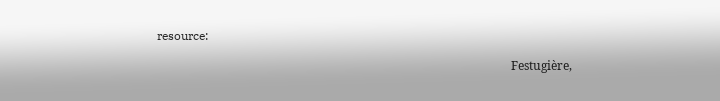resource:

                                                                                                                      Festugière,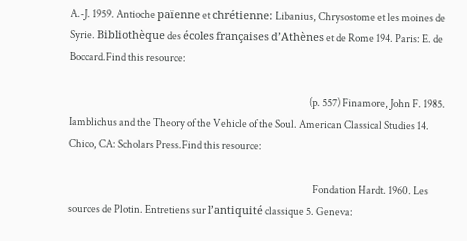A.-J. 1959. Antioche païenne et chrétienne: Libanius, Chrysostome et les moines de Syrie. Bibliothèque des écoles françaises d’Athènes et de Rome 194. Paris: E. de Boccard.Find this resource:

                                                                                                                        (p. 557) Finamore, John F. 1985. Iamblichus and the Theory of the Vehicle of the Soul. American Classical Studies 14. Chico, CA: Scholars Press.Find this resource:

                                                                                                                          Fondation Hardt. 1960. Les sources de Plotin. Entretiens sur l’antiquité classique 5. Geneva: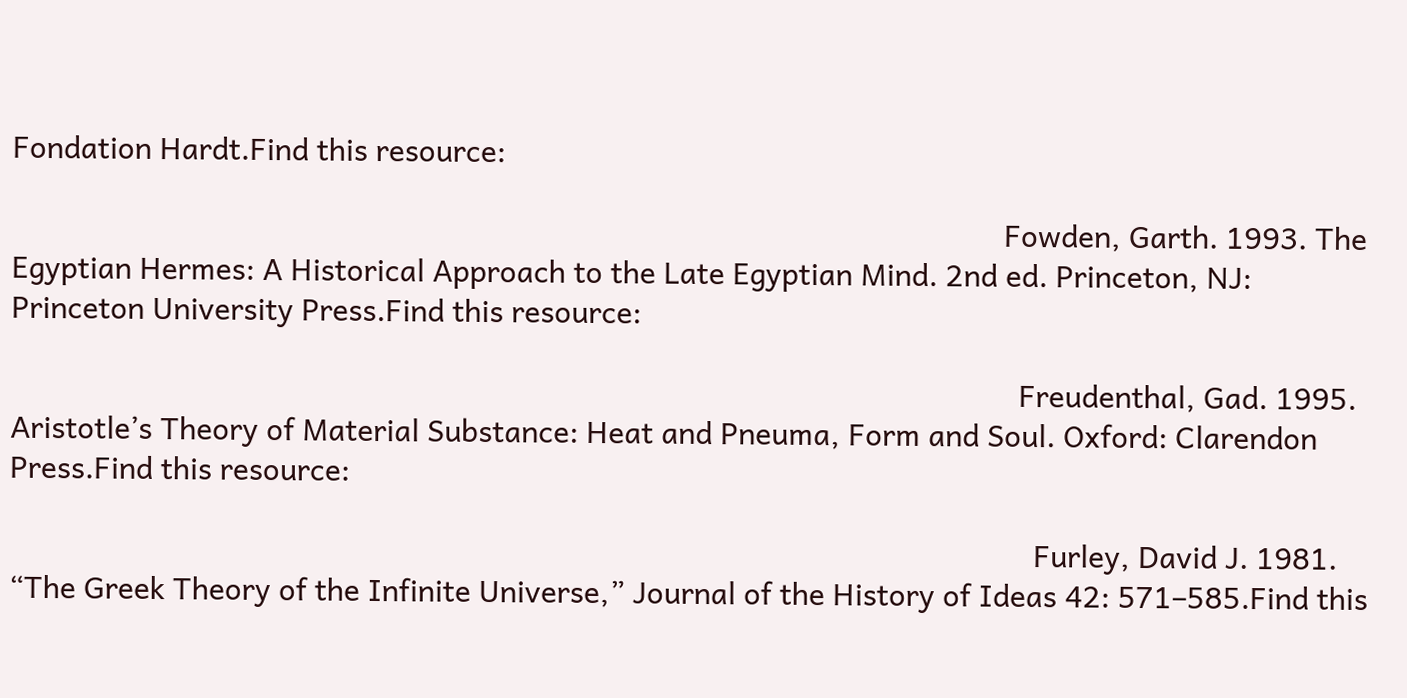Fondation Hardt.Find this resource:

                                                                                                                            Fowden, Garth. 1993. The Egyptian Hermes: A Historical Approach to the Late Egyptian Mind. 2nd ed. Princeton, NJ: Princeton University Press.Find this resource:

                                                                                                                              Freudenthal, Gad. 1995. Aristotle’s Theory of Material Substance: Heat and Pneuma, Form and Soul. Oxford: Clarendon Press.Find this resource:

                                                                                                                                Furley, David J. 1981. “The Greek Theory of the Infinite Universe,” Journal of the History of Ideas 42: 571–585.Find this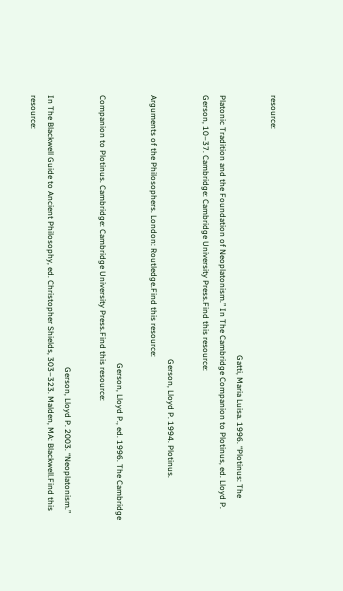resource:

                                                                                                                                  Gatti, Maria Luisa. 1996. “Plotinus: The Platonic Tradition and the Foundation of Neoplatonism.” In The Cambridge Companion to Plotinus, ed. Lloyd P. Gerson, 10–37. Cambridge: Cambridge University Press.Find this resource:

                                                                                                                                    Gerson, Lloyd P. 1994. Plotinus. Arguments of the Philosophers. London: Routledge.Find this resource:

                                                                                                                                      Gerson, Lloyd P., ed. 1996. The Cambridge Companion to Plotinus. Cambridge: Cambridge University Press.Find this resource:

                                                                                                                                        Gerson, Lloyd P. 2003. “Neoplatonism.” In The Blackwell Guide to Ancient Philosophy, ed. Christopher Shields, 303–323. Malden, MA: Blackwell.Find this resource: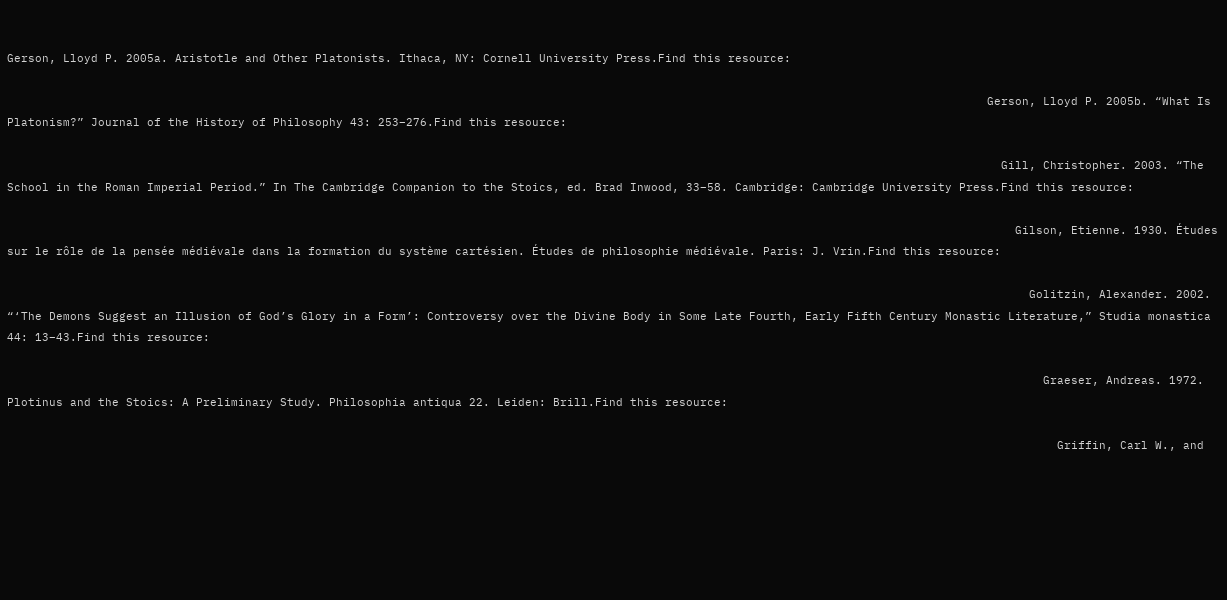Gerson, Lloyd P. 2005a. Aristotle and Other Platonists. Ithaca, NY: Cornell University Press.Find this resource:

                                                                                                                                            Gerson, Lloyd P. 2005b. “What Is Platonism?” Journal of the History of Philosophy 43: 253–276.Find this resource:

                                                                                                                                              Gill, Christopher. 2003. “The School in the Roman Imperial Period.” In The Cambridge Companion to the Stoics, ed. Brad Inwood, 33–58. Cambridge: Cambridge University Press.Find this resource:

                                                                                                                                                Gilson, Etienne. 1930. Études sur le rôle de la pensée médiévale dans la formation du système cartésien. Études de philosophie médiévale. Paris: J. Vrin.Find this resource:

                                                                                                                                                  Golitzin, Alexander. 2002. “‘The Demons Suggest an Illusion of God’s Glory in a Form’: Controversy over the Divine Body in Some Late Fourth, Early Fifth Century Monastic Literature,” Studia monastica 44: 13–43.Find this resource:

                                                                                                                                                    Graeser, Andreas. 1972. Plotinus and the Stoics: A Preliminary Study. Philosophia antiqua 22. Leiden: Brill.Find this resource:

                                                                                                                                                      Griffin, Carl W., and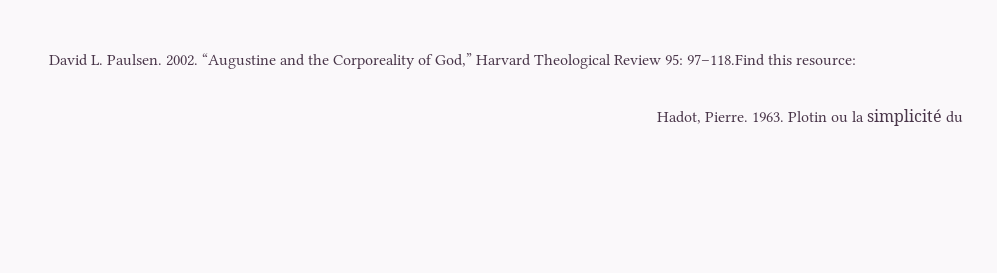David L. Paulsen. 2002. “Augustine and the Corporeality of God,” Harvard Theological Review 95: 97–118.Find this resource:

                                                                                                                                                        Hadot, Pierre. 1963. Plotin ou la simplicité du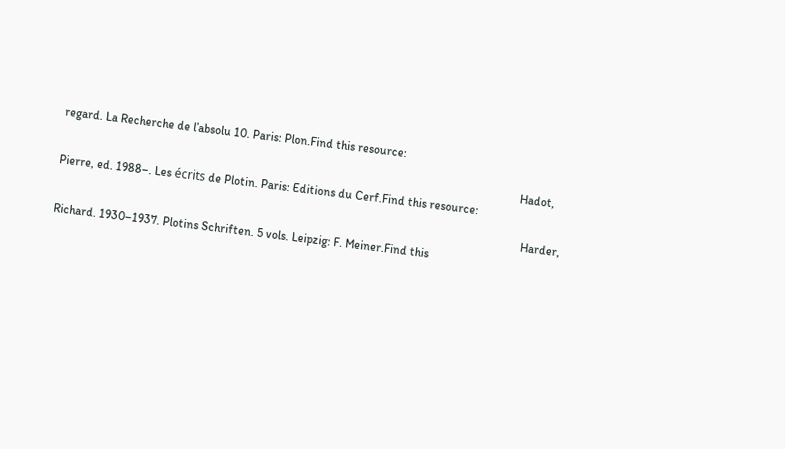regard. La Recherche de l’absolu 10. Paris: Plon.Find this resource:

                                                                                                                                                          Hadot, Pierre, ed. 1988–. Les écrits de Plotin. Paris: Editions du Cerf.Find this resource:

                                                                                                                                                            Harder, Richard. 1930–1937. Plotins Schriften. 5 vols. Leipzig: F. Meiner.Find this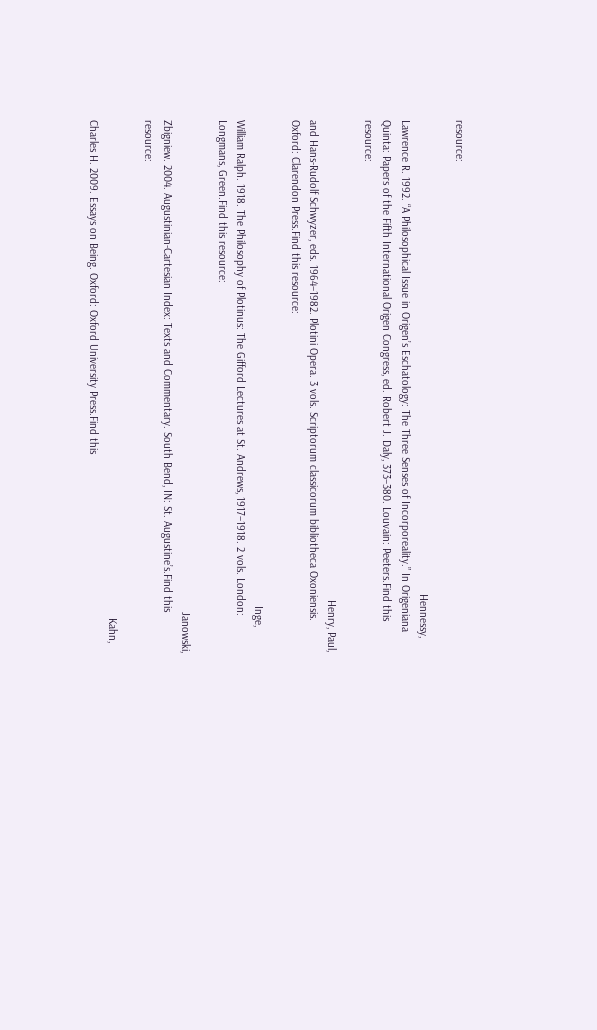resource:

                                                                                                                                                              Hennessy, Lawrence R. 1992. “A Philosophical Issue in Origen’s Eschatology: The Three Senses of Incorporeality.” In Origeniana Quinta: Papers of the Fifth International Origen Congress, ed. Robert J. Daly, 373–380. Louvain: Peeters.Find this resource:

                                                                                                                                                                Henry, Paul, and Hans-Rudolf Schwyzer, eds. 1964–1982. Plotini Opera. 3 vols. Scriptorum classicorum bibliotheca Oxoniensis. Oxford: Clarendon Press.Find this resource:

                                                                                                                                                                  Inge, William Ralph. 1918. The Philosophy of Plotinus: The Gifford Lectures at St. Andrews, 1917–1918. 2 vols. London: Longmans, Green.Find this resource:

                                                                                                                                                                    Janowski, Zbigniew. 2004. Augustinian-Cartesian Index: Texts and Commentary. South Bend, IN: St. Augustine’s.Find this resource:

                                                                                                                                                                      Kahn, Charles H. 2009. Essays on Being. Oxford: Oxford University Press.Find this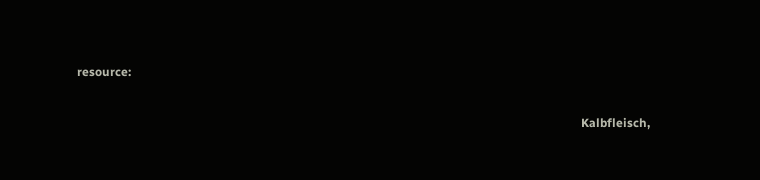resource:

                                                                                                                                                                        Kalbfleisch,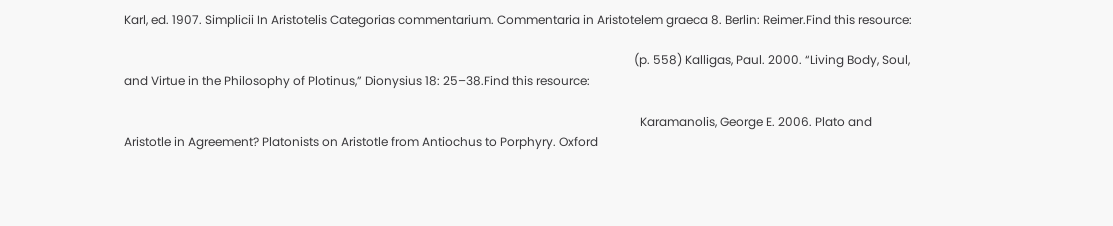Karl, ed. 1907. Simplicii In Aristotelis Categorias commentarium. Commentaria in Aristotelem graeca 8. Berlin: Reimer.Find this resource:

                                                                                                                                                                          (p. 558) Kalligas, Paul. 2000. “Living Body, Soul, and Virtue in the Philosophy of Plotinus,” Dionysius 18: 25–38.Find this resource:

                                                                                                                                                                            Karamanolis, George E. 2006. Plato and Aristotle in Agreement? Platonists on Aristotle from Antiochus to Porphyry. Oxford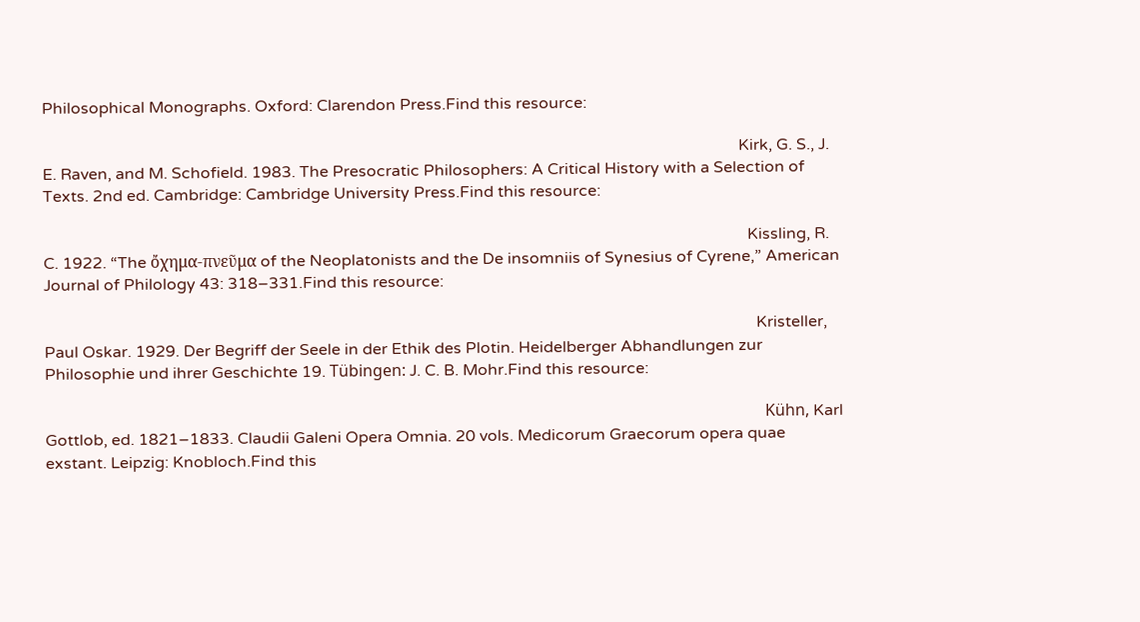Philosophical Monographs. Oxford: Clarendon Press.Find this resource:

                                                                                                                                                                              Kirk, G. S., J. E. Raven, and M. Schofield. 1983. The Presocratic Philosophers: A Critical History with a Selection of Texts. 2nd ed. Cambridge: Cambridge University Press.Find this resource:

                                                                                                                                                                                Kissling, R. C. 1922. “The ὄχημα-πνεῦμα of the Neoplatonists and the De insomniis of Synesius of Cyrene,” American Journal of Philology 43: 318–331.Find this resource:

                                                                                                                                                                                  Kristeller, Paul Oskar. 1929. Der Begriff der Seele in der Ethik des Plotin. Heidelberger Abhandlungen zur Philosophie und ihrer Geschichte 19. Tübingen: J. C. B. Mohr.Find this resource:

                                                                                                                                                                                    Kühn, Karl Gottlob, ed. 1821–1833. Claudii Galeni Opera Omnia. 20 vols. Medicorum Graecorum opera quae exstant. Leipzig: Knobloch.Find this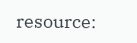resource: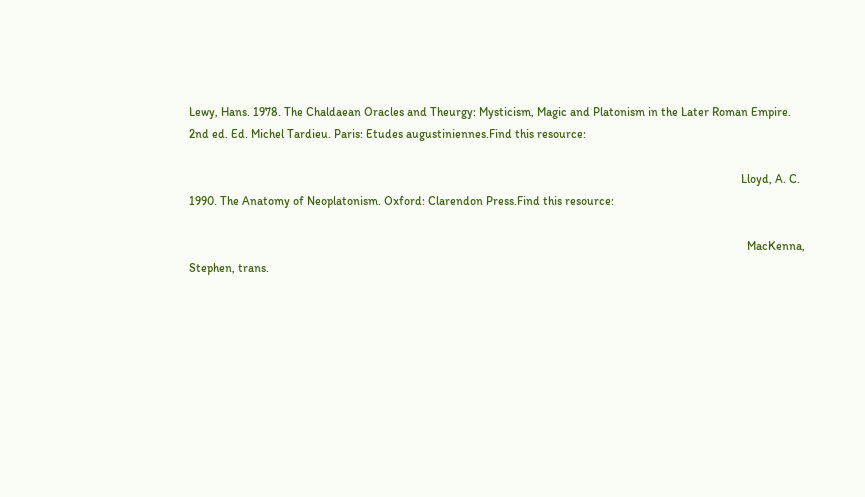Lewy, Hans. 1978. The Chaldaean Oracles and Theurgy: Mysticism, Magic and Platonism in the Later Roman Empire. 2nd ed. Ed. Michel Tardieu. Paris: Etudes augustiniennes.Find this resource:

                                                                                                                                                                                        Lloyd, A. C. 1990. The Anatomy of Neoplatonism. Oxford: Clarendon Press.Find this resource:

                                                                                                                                                                                          MacKenna, Stephen, trans.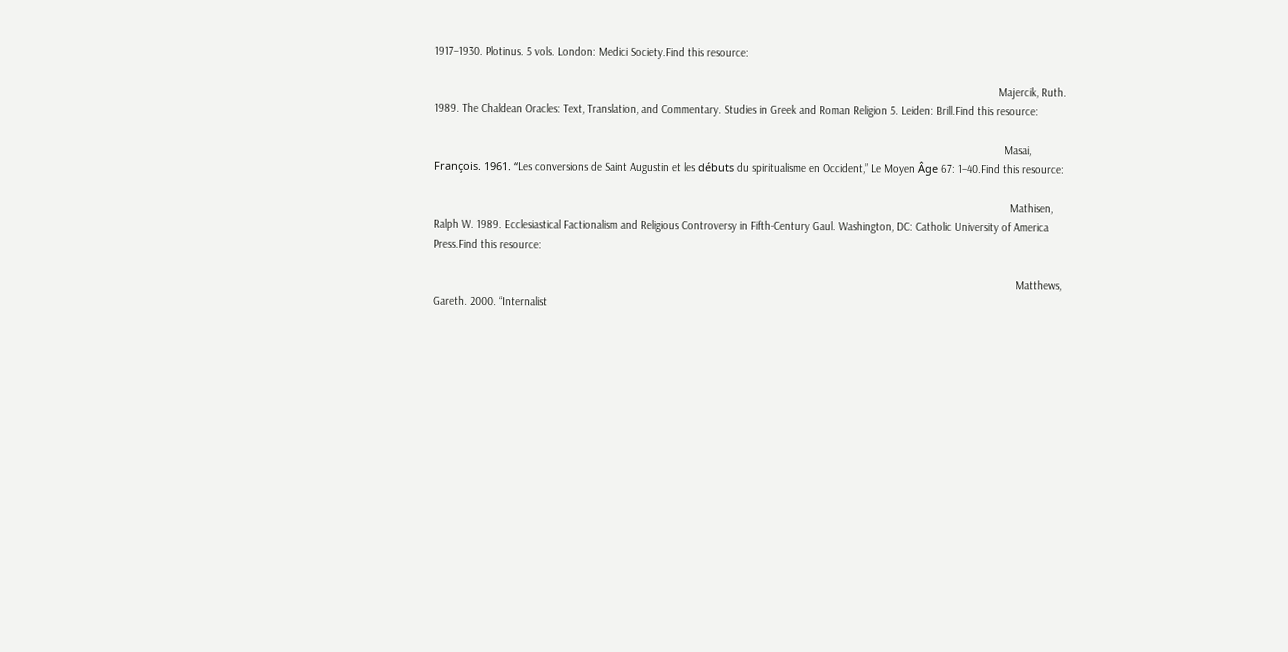1917–1930. Plotinus. 5 vols. London: Medici Society.Find this resource:

                                                                                                                                                                                            Majercik, Ruth. 1989. The Chaldean Oracles: Text, Translation, and Commentary. Studies in Greek and Roman Religion 5. Leiden: Brill.Find this resource:

                                                                                                                                                                                              Masai, François. 1961. “Les conversions de Saint Augustin et les débuts du spiritualisme en Occident,” Le Moyen Âge 67: 1–40.Find this resource:

                                                                                                                                                                                                Mathisen, Ralph W. 1989. Ecclesiastical Factionalism and Religious Controversy in Fifth-Century Gaul. Washington, DC: Catholic University of America Press.Find this resource:

                                                                                                                                                                                                  Matthews, Gareth. 2000. “Internalist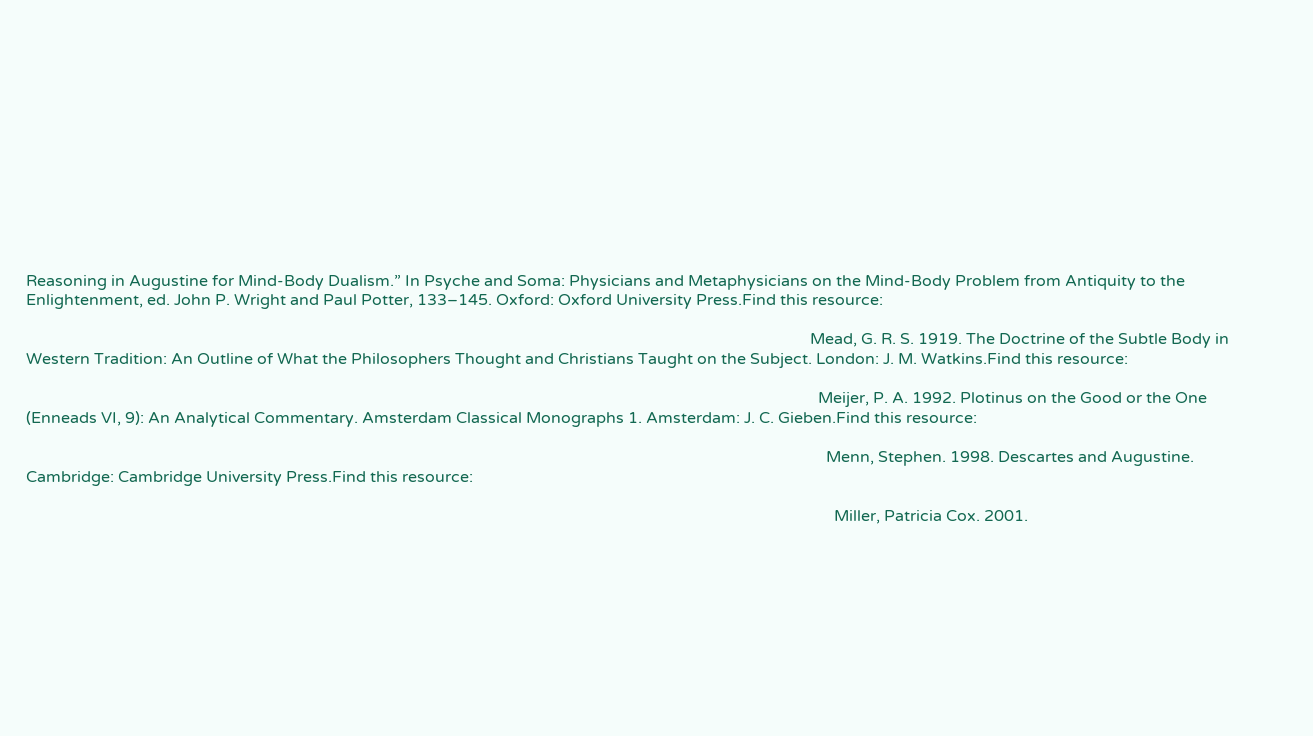Reasoning in Augustine for Mind-Body Dualism.” In Psyche and Soma: Physicians and Metaphysicians on the Mind-Body Problem from Antiquity to the Enlightenment, ed. John P. Wright and Paul Potter, 133–145. Oxford: Oxford University Press.Find this resource:

                                                                                                                                                                                                    Mead, G. R. S. 1919. The Doctrine of the Subtle Body in Western Tradition: An Outline of What the Philosophers Thought and Christians Taught on the Subject. London: J. M. Watkins.Find this resource:

                                                                                                                                                                                                      Meijer, P. A. 1992. Plotinus on the Good or the One (Enneads VI, 9): An Analytical Commentary. Amsterdam Classical Monographs 1. Amsterdam: J. C. Gieben.Find this resource:

                                                                                                                                                                                                        Menn, Stephen. 1998. Descartes and Augustine. Cambridge: Cambridge University Press.Find this resource:

                                                                                                                                                                                                          Miller, Patricia Cox. 2001.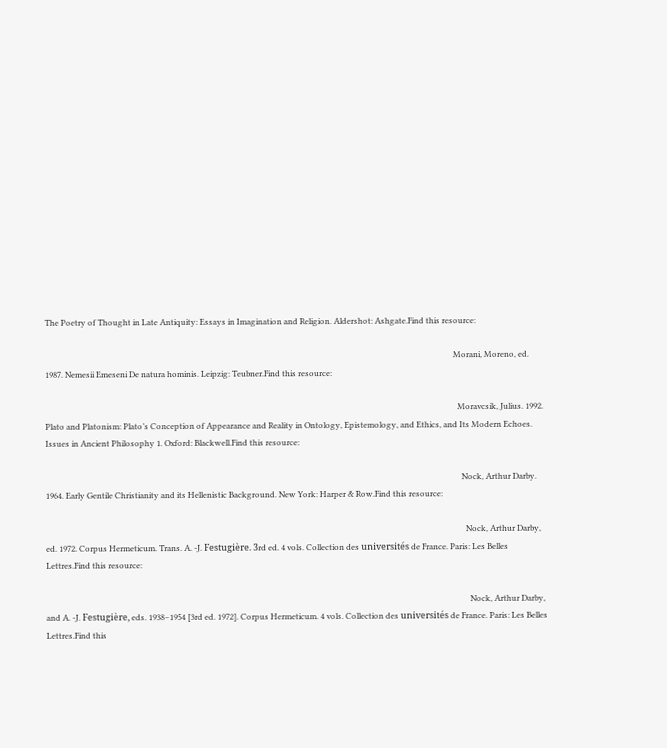The Poetry of Thought in Late Antiquity: Essays in Imagination and Religion. Aldershot: Ashgate.Find this resource:

                                                                                                                                                                                                            Morani, Moreno, ed. 1987. Nemesii Emeseni De natura hominis. Leipzig: Teubner.Find this resource:

                                                                                                                                                                                                              Moravcsik, Julius. 1992. Plato and Platonism: Plato’s Conception of Appearance and Reality in Ontology, Epistemology, and Ethics, and Its Modern Echoes. Issues in Ancient Philosophy 1. Oxford: Blackwell.Find this resource:

                                                                                                                                                                                                                Nock, Arthur Darby. 1964. Early Gentile Christianity and its Hellenistic Background. New York: Harper & Row.Find this resource:

                                                                                                                                                                                                                  Nock, Arthur Darby, ed. 1972. Corpus Hermeticum. Trans. A. -J. Festugière. 3rd ed. 4 vols. Collection des universités de France. Paris: Les Belles Lettres.Find this resource:

                                                                                                                                                                                                                    Nock, Arthur Darby, and A. -J. Festugière, eds. 1938–1954 [3rd ed. 1972]. Corpus Hermeticum. 4 vols. Collection des universités de France. Paris: Les Belles Lettres.Find this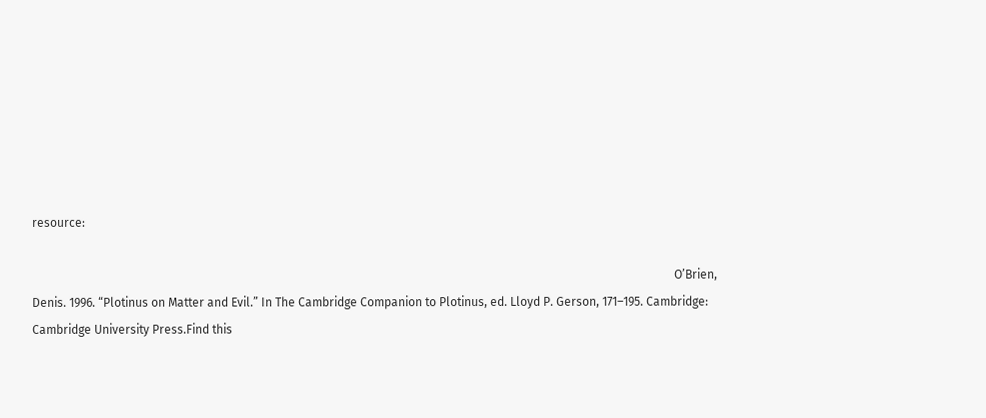resource:

                                                                                                                                                                                                                      O’Brien, Denis. 1996. “Plotinus on Matter and Evil.” In The Cambridge Companion to Plotinus, ed. Lloyd P. Gerson, 171–195. Cambridge: Cambridge University Press.Find this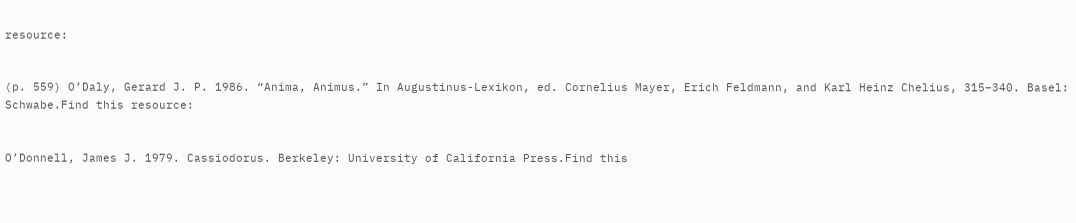resource:

                                                                                                                                                                                                                        (p. 559) O’Daly, Gerard J. P. 1986. “Anima, Animus.” In Augustinus-Lexikon, ed. Cornelius Mayer, Erich Feldmann, and Karl Heinz Chelius, 315–340. Basel: Schwabe.Find this resource:

                                                                                                                                                                                                                          O’Donnell, James J. 1979. Cassiodorus. Berkeley: University of California Press.Find this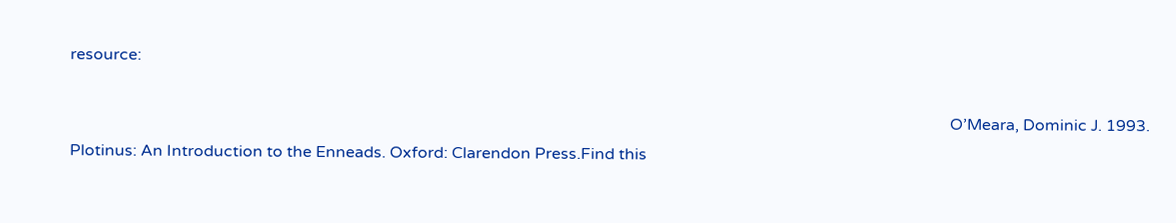resource:

                                                                                                                                                                                                                            O’Meara, Dominic J. 1993. Plotinus: An Introduction to the Enneads. Oxford: Clarendon Press.Find this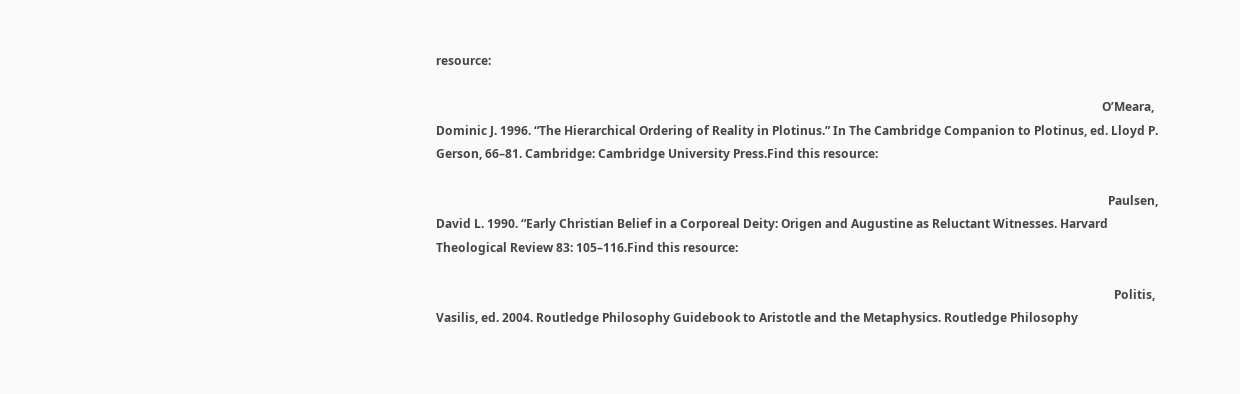resource:

                                                                                                                                                                                                                              O’Meara, Dominic J. 1996. “The Hierarchical Ordering of Reality in Plotinus.” In The Cambridge Companion to Plotinus, ed. Lloyd P. Gerson, 66–81. Cambridge: Cambridge University Press.Find this resource:

                                                                                                                                                                                                                                Paulsen, David L. 1990. “Early Christian Belief in a Corporeal Deity: Origen and Augustine as Reluctant Witnesses. Harvard Theological Review 83: 105–116.Find this resource:

                                                                                                                                                                                                                                  Politis, Vasilis, ed. 2004. Routledge Philosophy Guidebook to Aristotle and the Metaphysics. Routledge Philosophy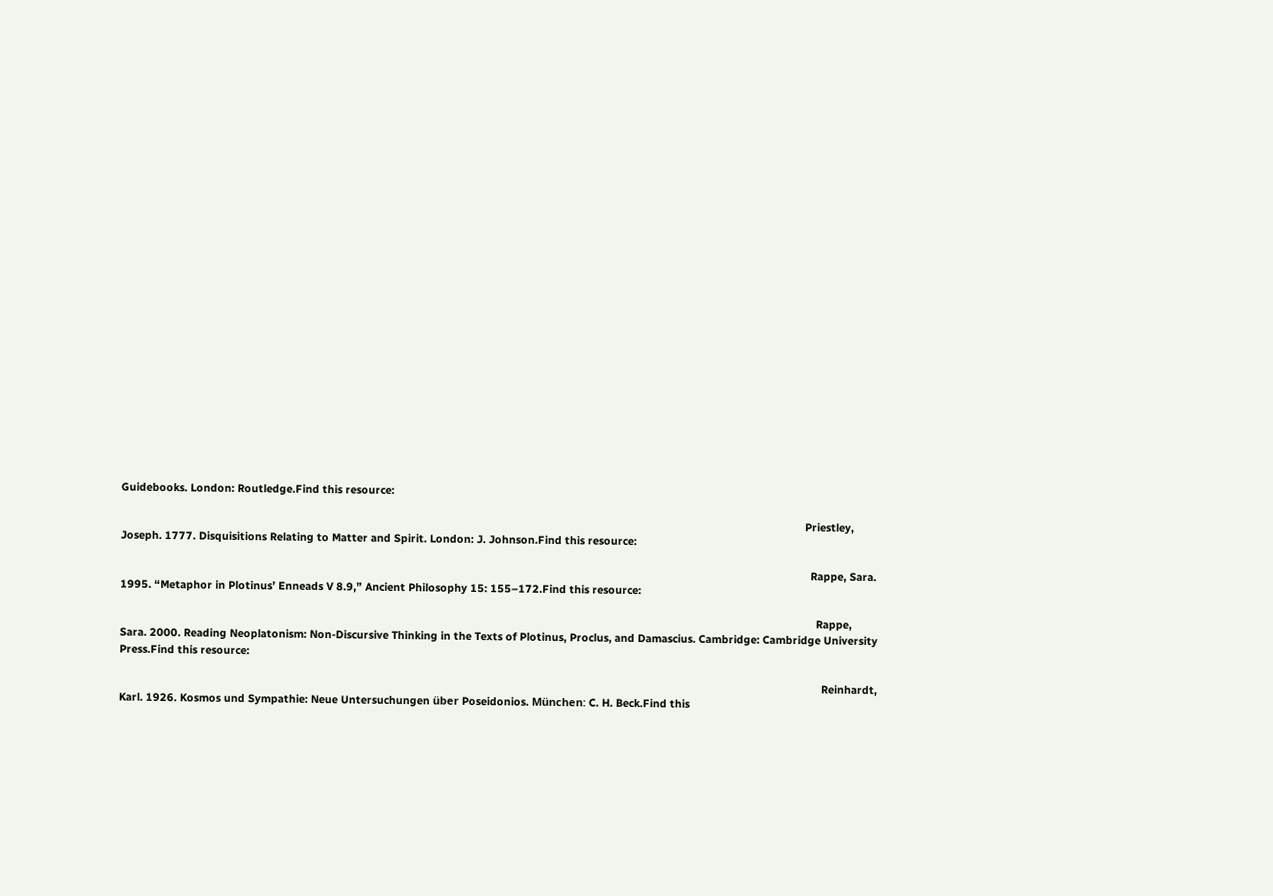Guidebooks. London: Routledge.Find this resource:

                                                                                                                                                                                                                                    Priestley, Joseph. 1777. Disquisitions Relating to Matter and Spirit. London: J. Johnson.Find this resource:

                                                                                                                                                                                                                                      Rappe, Sara. 1995. “Metaphor in Plotinus’ Enneads V 8.9,” Ancient Philosophy 15: 155–172.Find this resource:

                                                                                                                                                                                                                                        Rappe, Sara. 2000. Reading Neoplatonism: Non-Discursive Thinking in the Texts of Plotinus, Proclus, and Damascius. Cambridge: Cambridge University Press.Find this resource:

                                                                                                                                                                                                                                          Reinhardt, Karl. 1926. Kosmos und Sympathie: Neue Untersuchungen über Poseidonios. München: C. H. Beck.Find this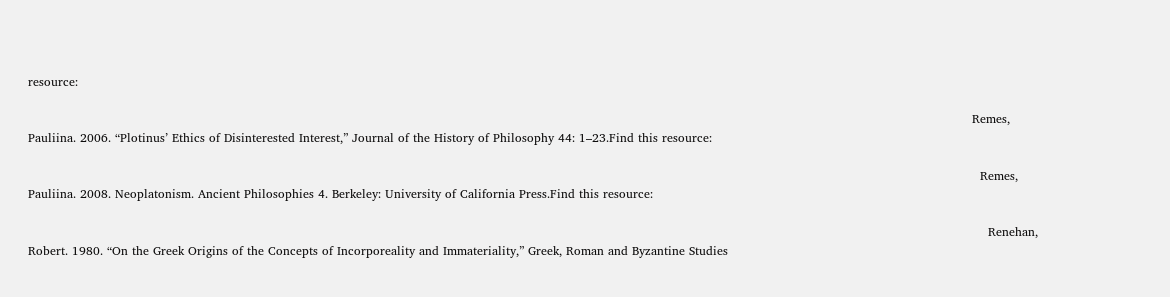resource:

                                                                                                                                                                                                                                            Remes, Pauliina. 2006. “Plotinus’ Ethics of Disinterested Interest,” Journal of the History of Philosophy 44: 1–23.Find this resource:

                                                                                                                                                                                                                                              Remes, Pauliina. 2008. Neoplatonism. Ancient Philosophies 4. Berkeley: University of California Press.Find this resource:

                                                                                                                                                                                                                                                Renehan, Robert. 1980. “On the Greek Origins of the Concepts of Incorporeality and Immateriality,” Greek, Roman and Byzantine Studies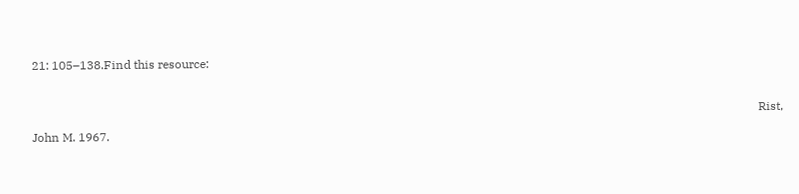21: 105–138.Find this resource:

                                                                                                                                                                                                                                                  Rist, John M. 1967.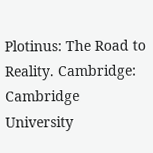Plotinus: The Road to Reality. Cambridge: Cambridge University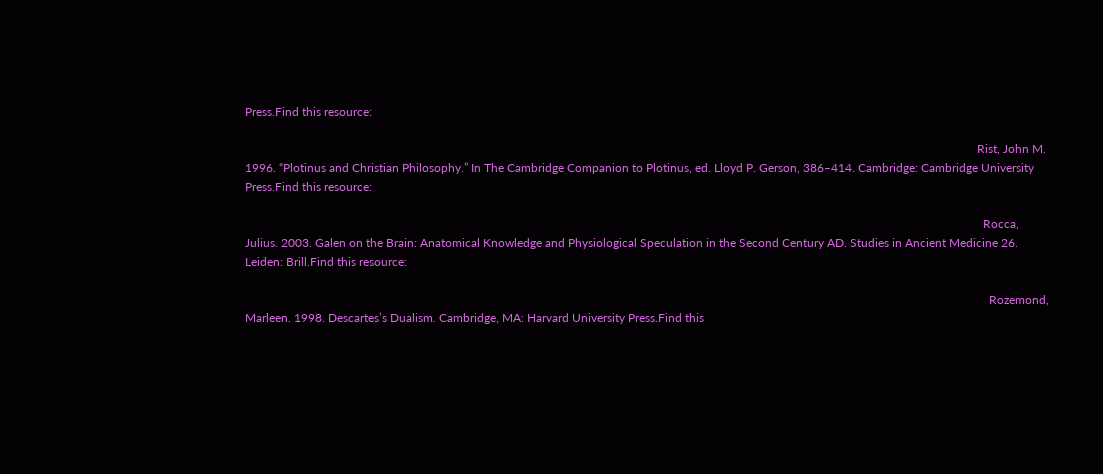Press.Find this resource:

                                                                                                                                                                                                                                                    Rist, John M. 1996. “Plotinus and Christian Philosophy.” In The Cambridge Companion to Plotinus, ed. Lloyd P. Gerson, 386–414. Cambridge: Cambridge University Press.Find this resource:

                                                                                                                                                                                                                                                      Rocca, Julius. 2003. Galen on the Brain: Anatomical Knowledge and Physiological Speculation in the Second Century AD. Studies in Ancient Medicine 26. Leiden: Brill.Find this resource:

                                                                                                                                                                                                                                                        Rozemond, Marleen. 1998. Descartes’s Dualism. Cambridge, MA: Harvard University Press.Find this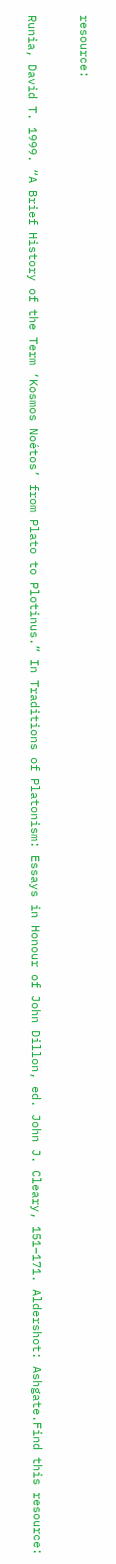resource:

                                                                                                                                                                                                                                                          Runia, David T. 1999. “A Brief History of the Term ‘Kosmos Noétos’ from Plato to Plotinus.” In Traditions of Platonism: Essays in Honour of John Dillon, ed. John J. Cleary, 151–171. Aldershot: Ashgate.Find this resource: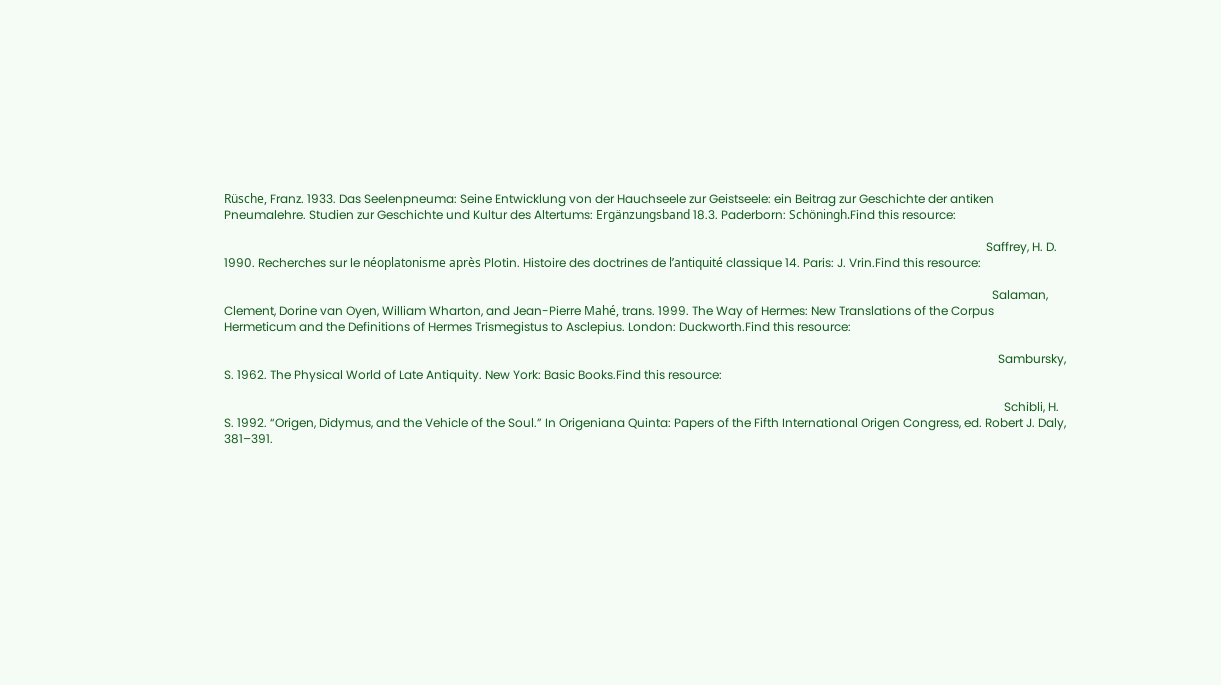Rüsche, Franz. 1933. Das Seelenpneuma: Seine Entwicklung von der Hauchseele zur Geistseele: ein Beitrag zur Geschichte der antiken Pneumalehre. Studien zur Geschichte und Kultur des Altertums: Ergänzungsband 18.3. Paderborn: Schöningh.Find this resource:

                                                                                                                                                                                                                                                              Saffrey, H. D. 1990. Recherches sur le néoplatonisme après Plotin. Histoire des doctrines de l’antiquité classique 14. Paris: J. Vrin.Find this resource:

                                                                                                                                                                                                                                                                Salaman, Clement, Dorine van Oyen, William Wharton, and Jean-Pierre Mahé, trans. 1999. The Way of Hermes: New Translations of the Corpus Hermeticum and the Definitions of Hermes Trismegistus to Asclepius. London: Duckworth.Find this resource:

                                                                                                                                                                                                                                                                  Sambursky, S. 1962. The Physical World of Late Antiquity. New York: Basic Books.Find this resource:

                                                                                                                                                                                                                                                                    Schibli, H. S. 1992. “Origen, Didymus, and the Vehicle of the Soul.” In Origeniana Quinta: Papers of the Fifth International Origen Congress, ed. Robert J. Daly, 381–391.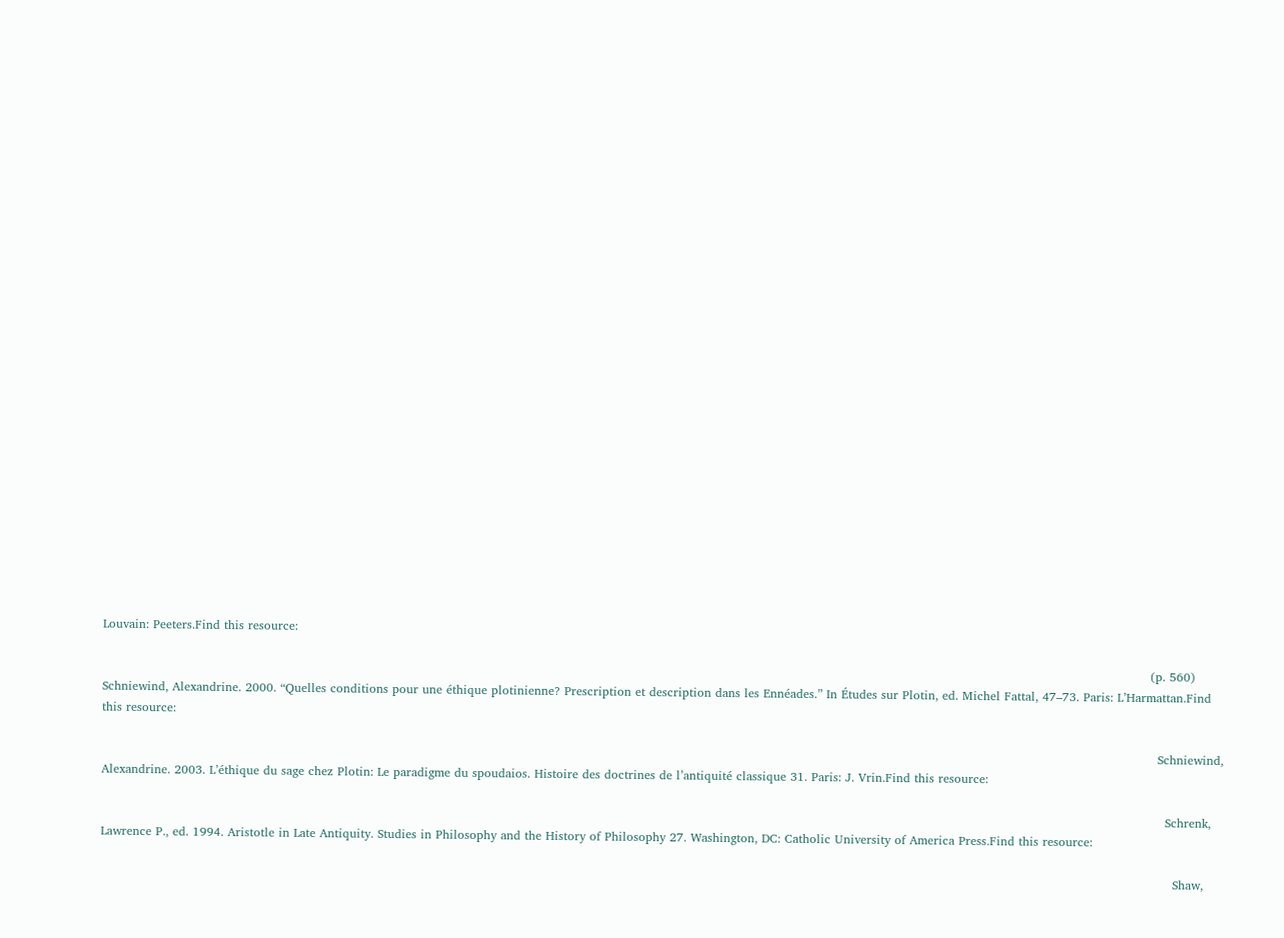Louvain: Peeters.Find this resource:

                                                                                                                                                                                                                                                                      (p. 560) Schniewind, Alexandrine. 2000. “Quelles conditions pour une éthique plotinienne? Prescription et description dans les Ennéades.” In Études sur Plotin, ed. Michel Fattal, 47–73. Paris: L’Harmattan.Find this resource:

                                                                                                                                                                                                                                                                        Schniewind, Alexandrine. 2003. L’éthique du sage chez Plotin: Le paradigme du spoudaios. Histoire des doctrines de l’antiquité classique 31. Paris: J. Vrin.Find this resource:

                                                                                                                                                                                                                                                                          Schrenk, Lawrence P., ed. 1994. Aristotle in Late Antiquity. Studies in Philosophy and the History of Philosophy 27. Washington, DC: Catholic University of America Press.Find this resource:

                                                                                                                                                                                                                                                                            Shaw,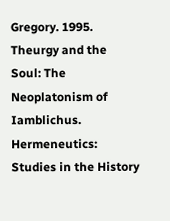Gregory. 1995. Theurgy and the Soul: The Neoplatonism of Iamblichus. Hermeneutics: Studies in the History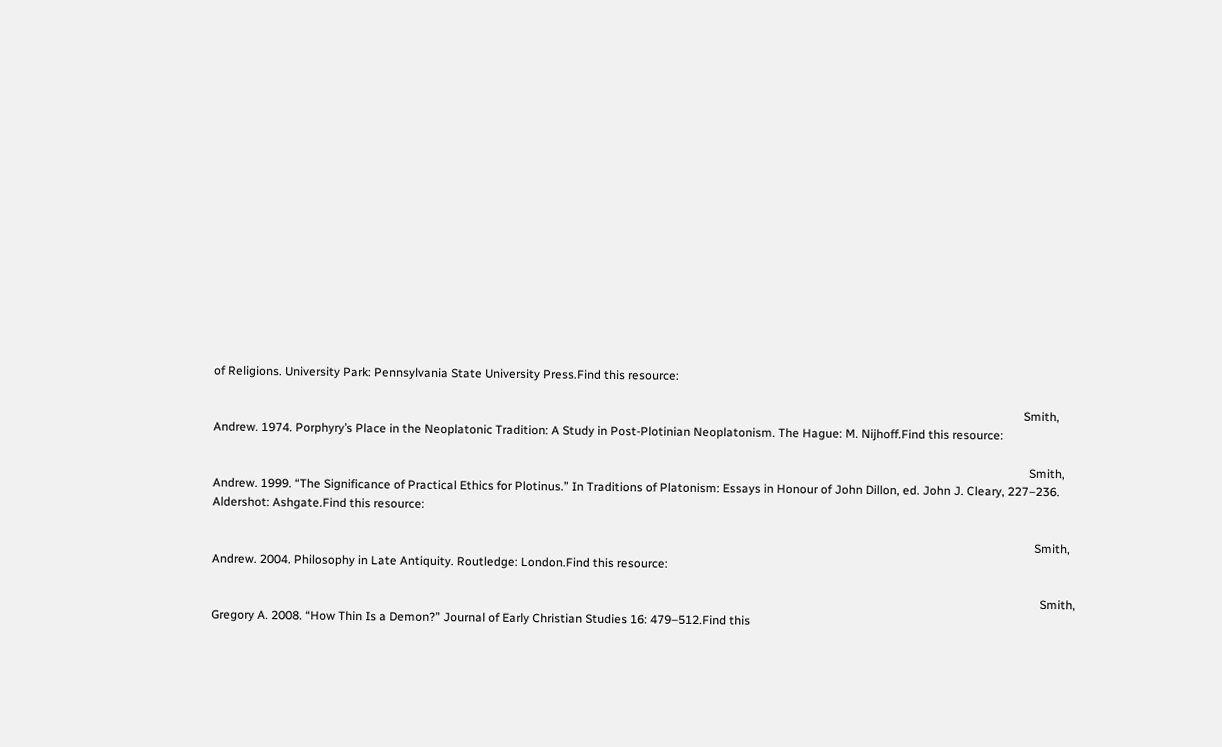of Religions. University Park: Pennsylvania State University Press.Find this resource:

                                                                                                                                                                                                                                                                              Smith, Andrew. 1974. Porphyry’s Place in the Neoplatonic Tradition: A Study in Post-Plotinian Neoplatonism. The Hague: M. Nijhoff.Find this resource:

                                                                                                                                                                                                                                                                                Smith, Andrew. 1999. “The Significance of Practical Ethics for Plotinus.” In Traditions of Platonism: Essays in Honour of John Dillon, ed. John J. Cleary, 227–236. Aldershot: Ashgate.Find this resource:

                                                                                                                                                                                                                                                                                  Smith, Andrew. 2004. Philosophy in Late Antiquity. Routledge: London.Find this resource:

                                                                                                                                                                                                                                                                                    Smith, Gregory A. 2008. “How Thin Is a Demon?” Journal of Early Christian Studies 16: 479–512.Find this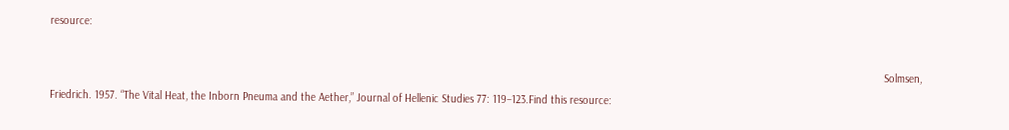resource:

                                                                                                                                                                                                                                                                                      Solmsen, Friedrich. 1957. “The Vital Heat, the Inborn Pneuma and the Aether,” Journal of Hellenic Studies 77: 119–123.Find this resource: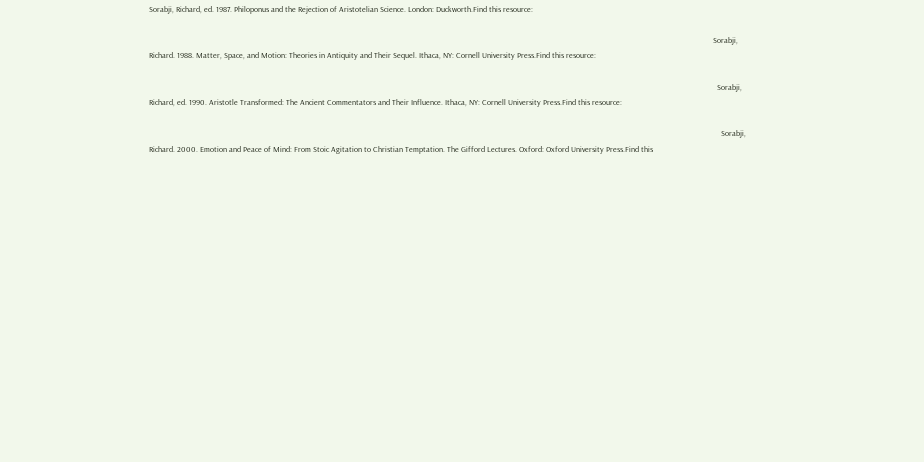Sorabji, Richard, ed. 1987. Philoponus and the Rejection of Aristotelian Science. London: Duckworth.Find this resource:

                                                                                                                                                                                                                                                                                          Sorabji, Richard. 1988. Matter, Space, and Motion: Theories in Antiquity and Their Sequel. Ithaca, NY: Cornell University Press.Find this resource:

                                                                                                                                                                                                                                                                                            Sorabji, Richard, ed. 1990. Aristotle Transformed: The Ancient Commentators and Their Influence. Ithaca, NY: Cornell University Press.Find this resource:

                                                                                                                                                                                                                                                                                              Sorabji, Richard. 2000. Emotion and Peace of Mind: From Stoic Agitation to Christian Temptation. The Gifford Lectures. Oxford: Oxford University Press.Find this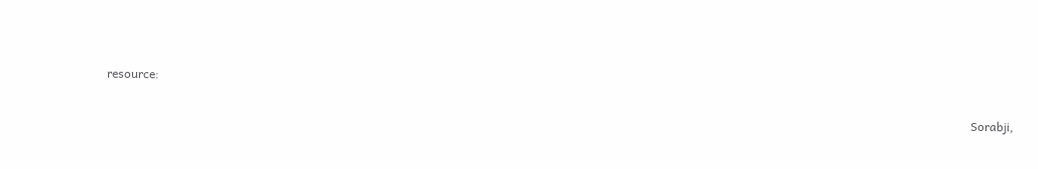resource:

                                                                                                                                                                                                                                                                                                Sorabji,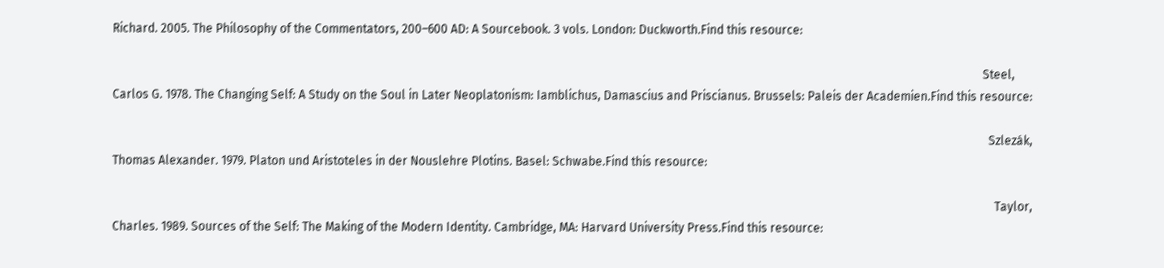Richard. 2005. The Philosophy of the Commentators, 200–600 AD: A Sourcebook. 3 vols. London: Duckworth.Find this resource:

                                                                                                                                                                                                                                                                                                  Steel, Carlos G. 1978. The Changing Self: A Study on the Soul in Later Neoplatonism: Iamblichus, Damascius and Priscianus. Brussels: Paleis der Academien.Find this resource:

                                                                                                                                                                                                                                                                                                    Szlezák, Thomas Alexander. 1979. Platon und Aristoteles in der Nouslehre Plotins. Basel: Schwabe.Find this resource:

                                                                                                                                                                                                                                                                                                      Taylor, Charles. 1989. Sources of the Self: The Making of the Modern Identity. Cambridge, MA: Harvard University Press.Find this resource: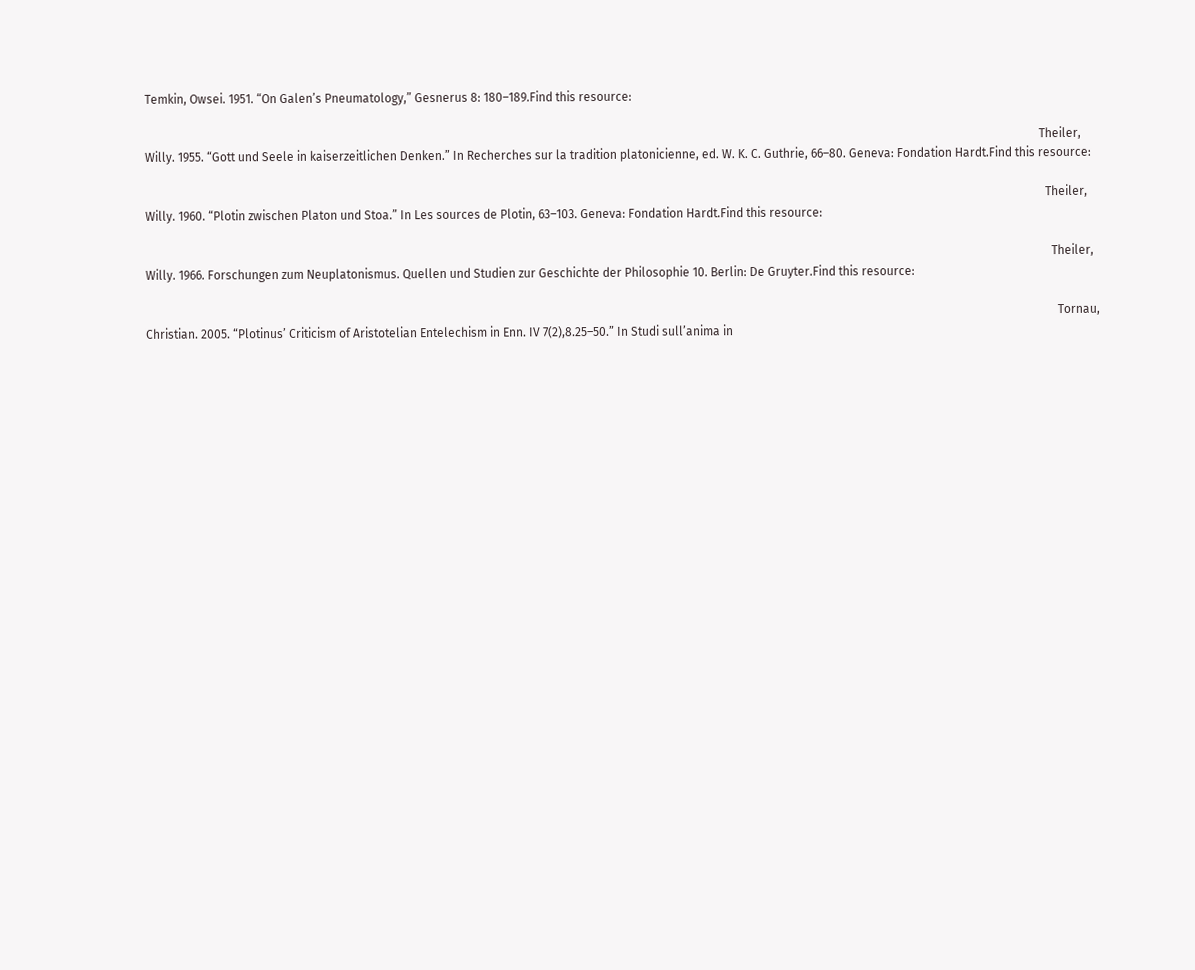Temkin, Owsei. 1951. “On Galen’s Pneumatology,” Gesnerus 8: 180–189.Find this resource:

                                                                                                                                                                                                                                                                                                          Theiler, Willy. 1955. “Gott und Seele in kaiserzeitlichen Denken.” In Recherches sur la tradition platonicienne, ed. W. K. C. Guthrie, 66–80. Geneva: Fondation Hardt.Find this resource:

                                                                                                                                                                                                                                                                                                            Theiler, Willy. 1960. “Plotin zwischen Platon und Stoa.” In Les sources de Plotin, 63–103. Geneva: Fondation Hardt.Find this resource:

                                                                                                                                                                                                                                                                                                              Theiler, Willy. 1966. Forschungen zum Neuplatonismus. Quellen und Studien zur Geschichte der Philosophie 10. Berlin: De Gruyter.Find this resource:

                                                                                                                                                                                                                                                                                                                Tornau, Christian. 2005. “Plotinus’ Criticism of Aristotelian Entelechism in Enn. IV 7(2),8.25–50.” In Studi sull’anima in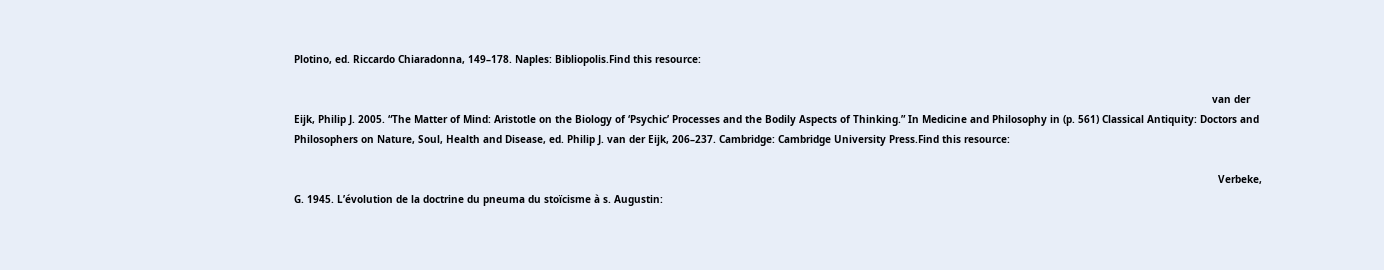Plotino, ed. Riccardo Chiaradonna, 149–178. Naples: Bibliopolis.Find this resource:

                                                                                                                                                                                                                                                                                                                  van der Eijk, Philip J. 2005. “The Matter of Mind: Aristotle on the Biology of ‘Psychic’ Processes and the Bodily Aspects of Thinking.” In Medicine and Philosophy in (p. 561) Classical Antiquity: Doctors and Philosophers on Nature, Soul, Health and Disease, ed. Philip J. van der Eijk, 206–237. Cambridge: Cambridge University Press.Find this resource:

                                                                                                                                                                                                                                                                                                                    Verbeke, G. 1945. L’évolution de la doctrine du pneuma du stoïcisme à s. Augustin: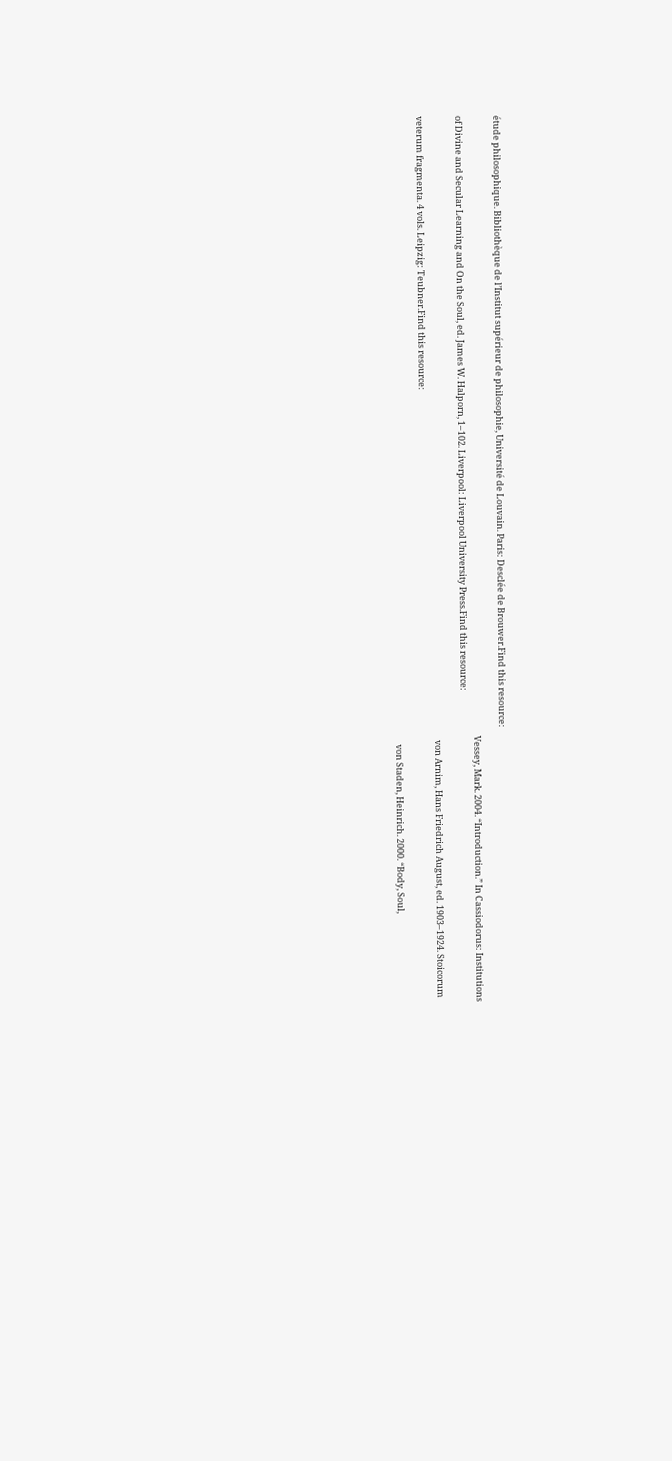étude philosophique. Bibliothèque de l’Institut supérieur de philosophie, Université de Louvain. Paris: Desclée de Brouwer.Find this resource:

                                                                                                                                                                                                                                                                                                                      Vessey, Mark. 2004. “Introduction.” In Cassiodorus: Institutions of Divine and Secular Learning and On the Soul, ed. James W. Halporn, 1–102. Liverpool: Liverpool University Press.Find this resource:

                                                                                                                                                                                                                                                                                                                        von Arnim, Hans Friedrich August, ed. 1903–1924. Stoicorum veterum fragmenta. 4 vols. Leipzig: Teubner.Find this resource:

                                                                                                                                                                                                                                                                                                                          von Staden, Heinrich. 2000. “Body, Soul,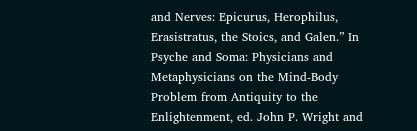and Nerves: Epicurus, Herophilus, Erasistratus, the Stoics, and Galen.” In Psyche and Soma: Physicians and Metaphysicians on the Mind-Body Problem from Antiquity to the Enlightenment, ed. John P. Wright and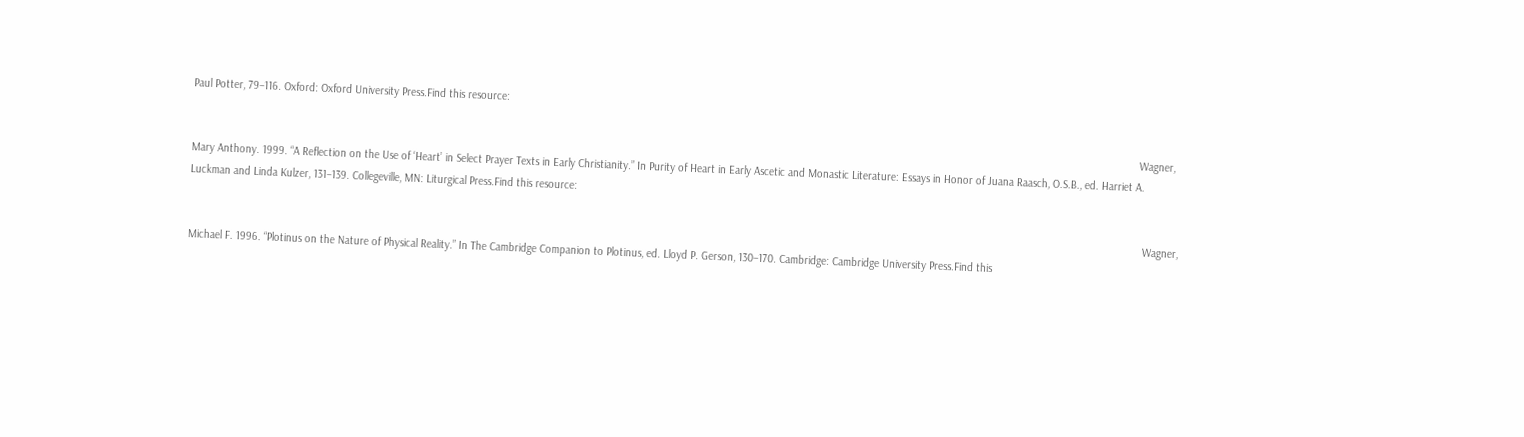Paul Potter, 79–116. Oxford: Oxford University Press.Find this resource:

                                                                                                                                                                                                                                                                                                                            Wagner, Mary Anthony. 1999. “A Reflection on the Use of ‘Heart’ in Select Prayer Texts in Early Christianity.” In Purity of Heart in Early Ascetic and Monastic Literature: Essays in Honor of Juana Raasch, O.S.B., ed. Harriet A. Luckman and Linda Kulzer, 131–139. Collegeville, MN: Liturgical Press.Find this resource:

                                                                                                                                                                                                                                                                                                                              Wagner, Michael F. 1996. “Plotinus on the Nature of Physical Reality.” In The Cambridge Companion to Plotinus, ed. Lloyd P. Gerson, 130–170. Cambridge: Cambridge University Press.Find this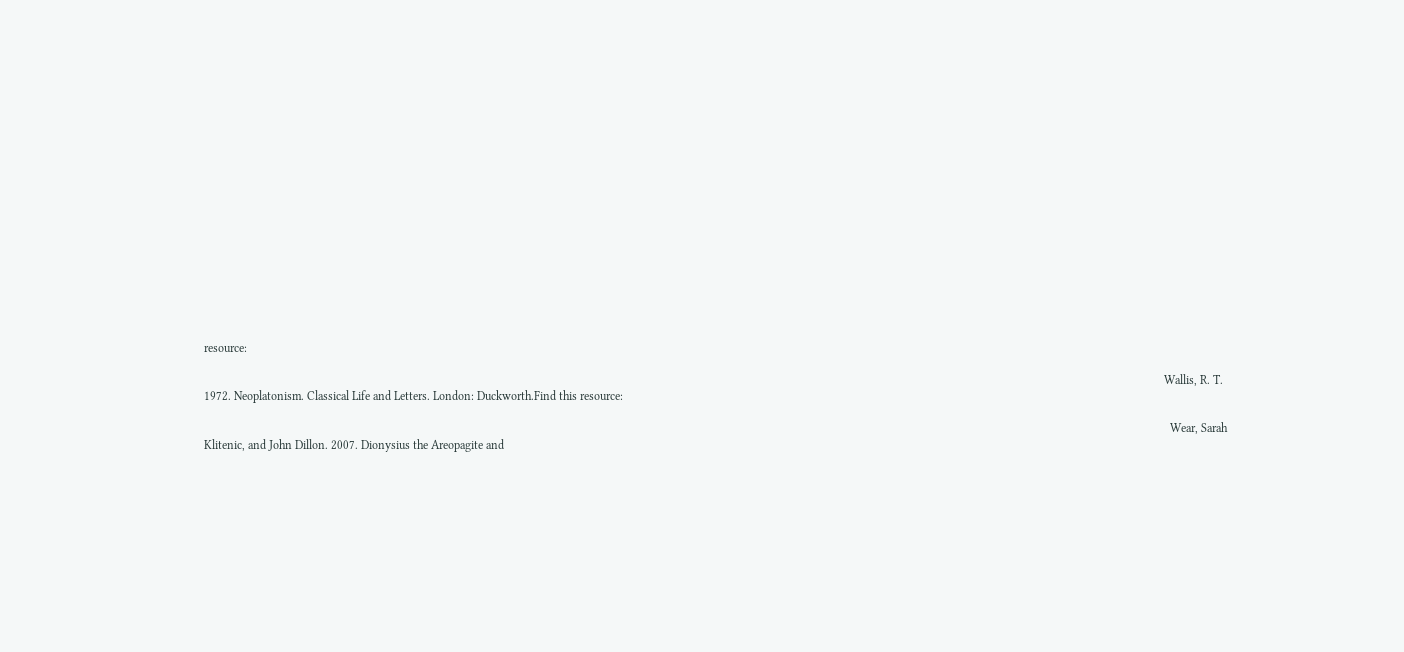resource:

                                                                                                                                                                                                                                                                                                                                Wallis, R. T. 1972. Neoplatonism. Classical Life and Letters. London: Duckworth.Find this resource:

                                                                                                                                                                                                                                                                                                                                  Wear, Sarah Klitenic, and John Dillon. 2007. Dionysius the Areopagite and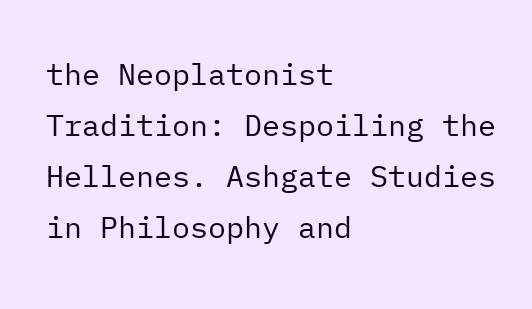the Neoplatonist Tradition: Despoiling the Hellenes. Ashgate Studies in Philosophy and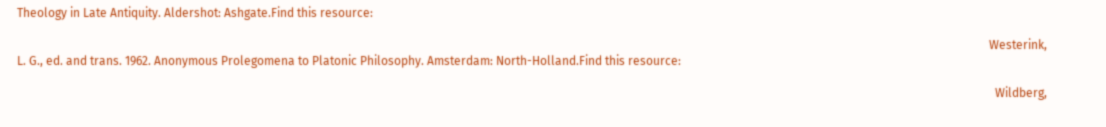Theology in Late Antiquity. Aldershot: Ashgate.Find this resource:

                                                                                                                                                                                                                                                                                                                                    Westerink, L. G., ed. and trans. 1962. Anonymous Prolegomena to Platonic Philosophy. Amsterdam: North-Holland.Find this resource:

                                                                                                                                                                                                                                                                                                                                      Wildberg,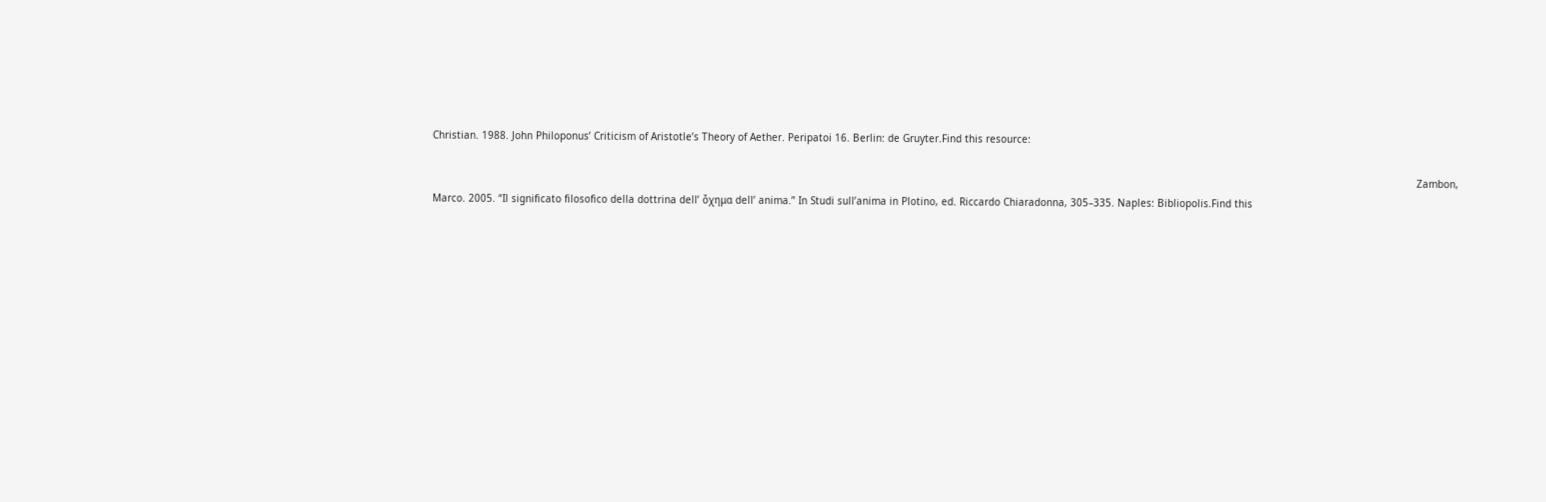Christian. 1988. John Philoponus’ Criticism of Aristotle’s Theory of Aether. Peripatoi 16. Berlin: de Gruyter.Find this resource:

                                                                                                                                                                                                                                                                                                                                        Zambon, Marco. 2005. “Il significato filosofico della dottrina dell’ ὄχημα dell’ anima.” In Studi sull’anima in Plotino, ed. Riccardo Chiaradonna, 305–335. Naples: Bibliopolis.Find this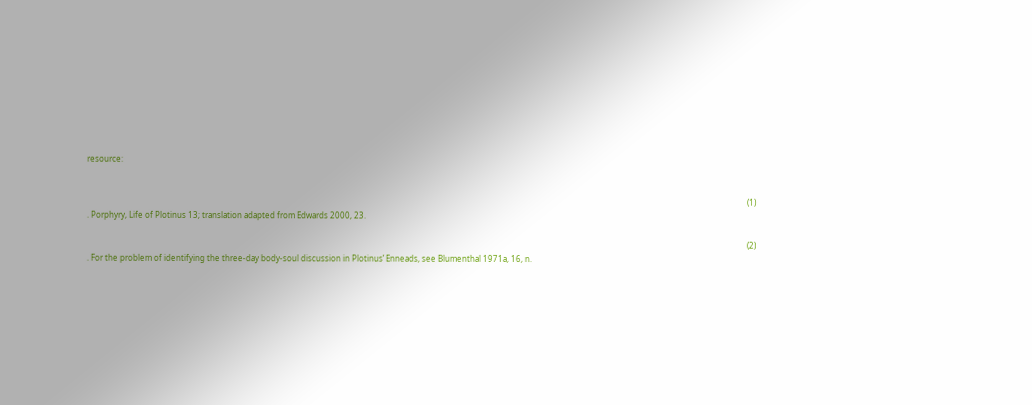resource:


                                                                                                                                                                                                                                                                                                                                          (1) . Porphyry, Life of Plotinus 13; translation adapted from Edwards 2000, 23.

                                                                                                                                                                                                                                                                                                                                          (2) . For the problem of identifying the three-day body-soul discussion in Plotinus’ Enneads, see Blumenthal 1971a, 16, n.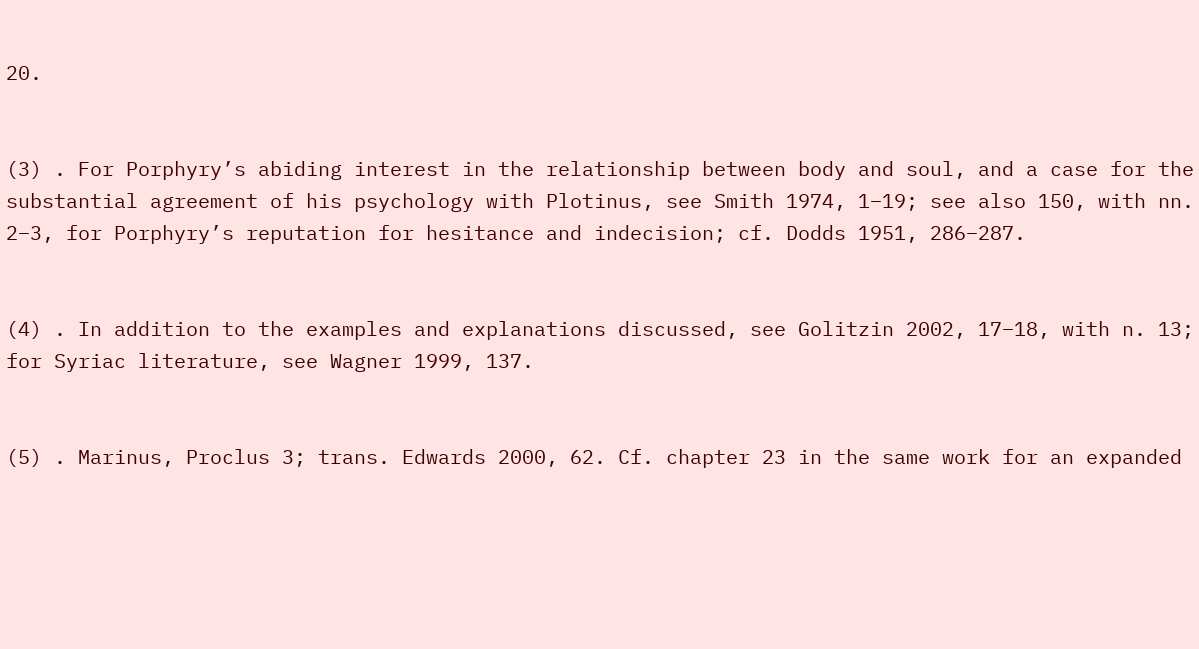20.

                                                                                                                                                                                                                                                                                                                                          (3) . For Porphyry’s abiding interest in the relationship between body and soul, and a case for the substantial agreement of his psychology with Plotinus, see Smith 1974, 1–19; see also 150, with nn. 2–3, for Porphyry’s reputation for hesitance and indecision; cf. Dodds 1951, 286–287.

                                                                                                                                                                                                                                                                                                                                          (4) . In addition to the examples and explanations discussed, see Golitzin 2002, 17–18, with n. 13; for Syriac literature, see Wagner 1999, 137.

                                                                                                                                                                                                                                                                                                                                          (5) . Marinus, Proclus 3; trans. Edwards 2000, 62. Cf. chapter 23 in the same work for an expanded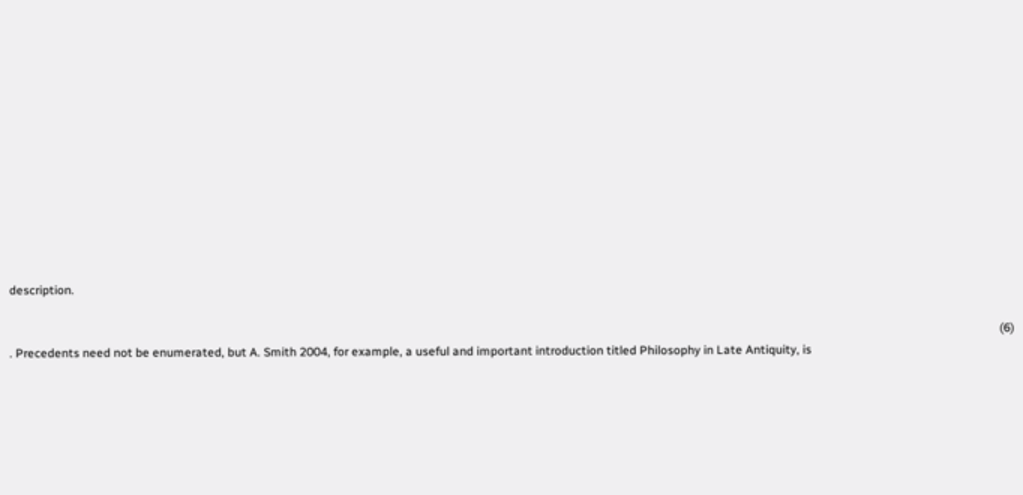description.

                                                                                                                                                                                                                                                                                                                                          (6) . Precedents need not be enumerated, but A. Smith 2004, for example, a useful and important introduction titled Philosophy in Late Antiquity, is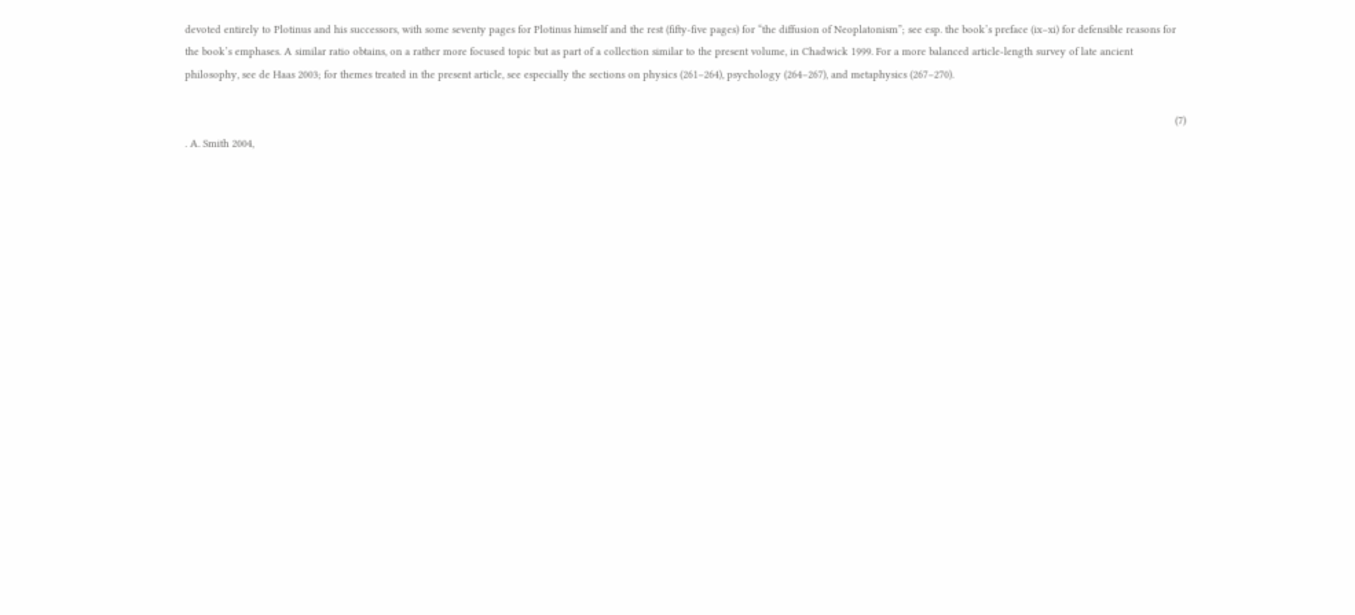devoted entirely to Plotinus and his successors, with some seventy pages for Plotinus himself and the rest (fifty-five pages) for “the diffusion of Neoplatonism”; see esp. the book’s preface (ix–xi) for defensible reasons for the book’s emphases. A similar ratio obtains, on a rather more focused topic but as part of a collection similar to the present volume, in Chadwick 1999. For a more balanced article-length survey of late ancient philosophy, see de Haas 2003; for themes treated in the present article, see especially the sections on physics (261–264), psychology (264–267), and metaphysics (267–270).

                                                                                                                                                                                                                                                                                                                                          (7) . A. Smith 2004,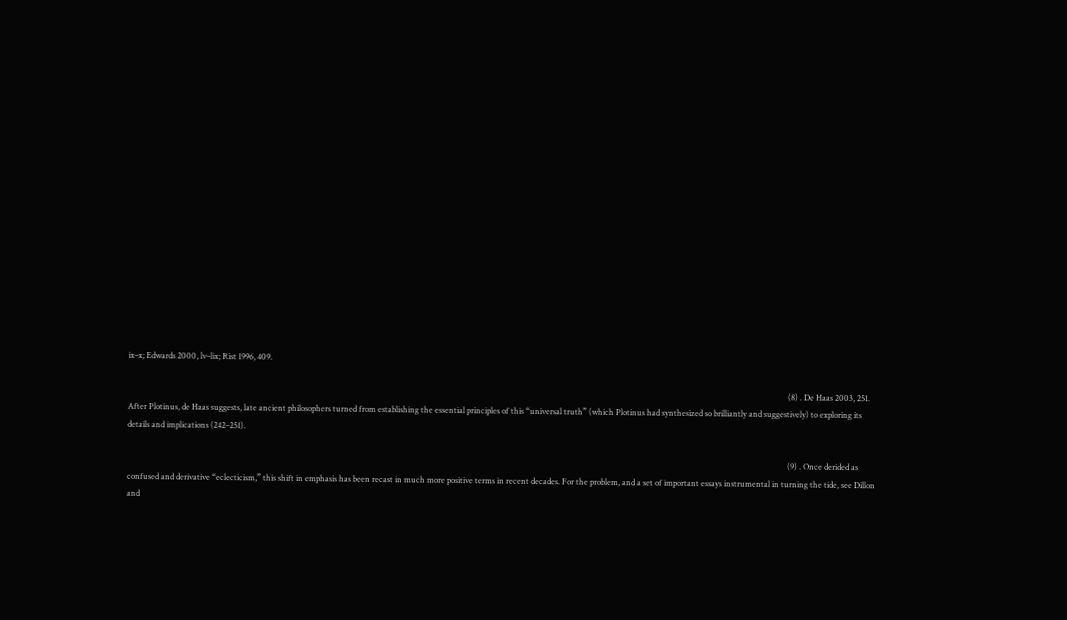ix–x; Edwards 2000, lv–lix; Rist 1996, 409.

                                                                                                                                                                                                                                                                                                                                          (8) . De Haas 2003, 251. After Plotinus, de Haas suggests, late ancient philosophers turned from establishing the essential principles of this “universal truth” (which Plotinus had synthesized so brilliantly and suggestively) to exploring its details and implications (242–251).

                                                                                                                                                                                                                                                                                                                                          (9) . Once derided as confused and derivative “eclecticism,” this shift in emphasis has been recast in much more positive terms in recent decades. For the problem, and a set of important essays instrumental in turning the tide, see Dillon and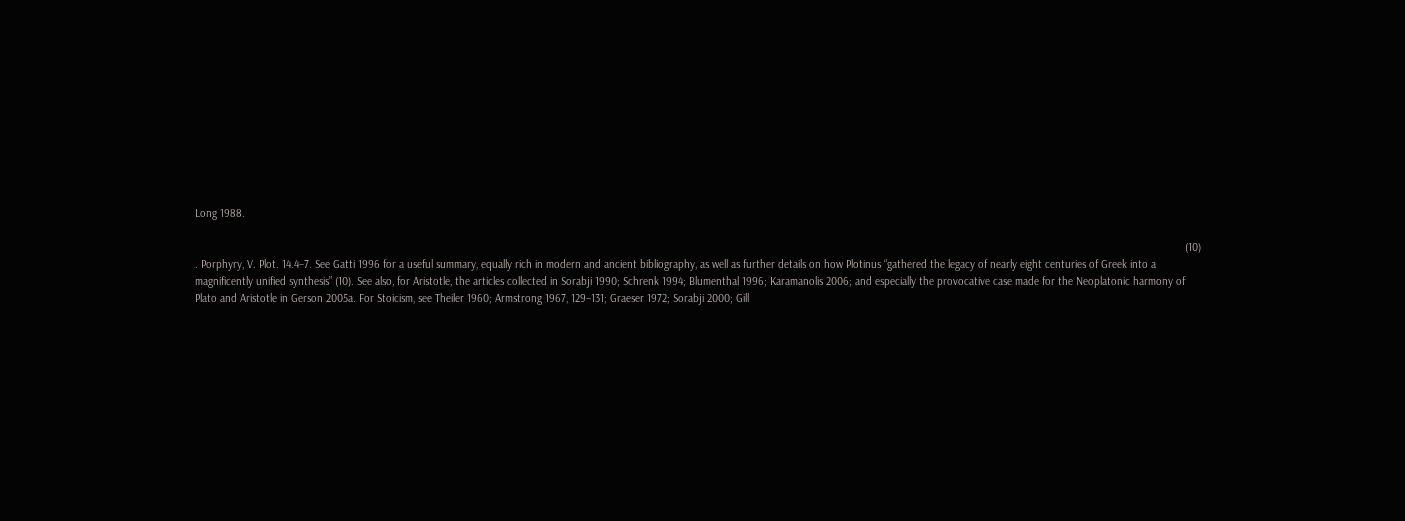Long 1988.

                                                                                                                                                                                                                                                                                                                                          (10) . Porphyry, V. Plot. 14.4–7. See Gatti 1996 for a useful summary, equally rich in modern and ancient bibliography, as well as further details on how Plotinus “gathered the legacy of nearly eight centuries of Greek into a magnificently unified synthesis” (10). See also, for Aristotle, the articles collected in Sorabji 1990; Schrenk 1994; Blumenthal 1996; Karamanolis 2006; and especially the provocative case made for the Neoplatonic harmony of Plato and Aristotle in Gerson 2005a. For Stoicism, see Theiler 1960; Armstrong 1967, 129–131; Graeser 1972; Sorabji 2000; Gill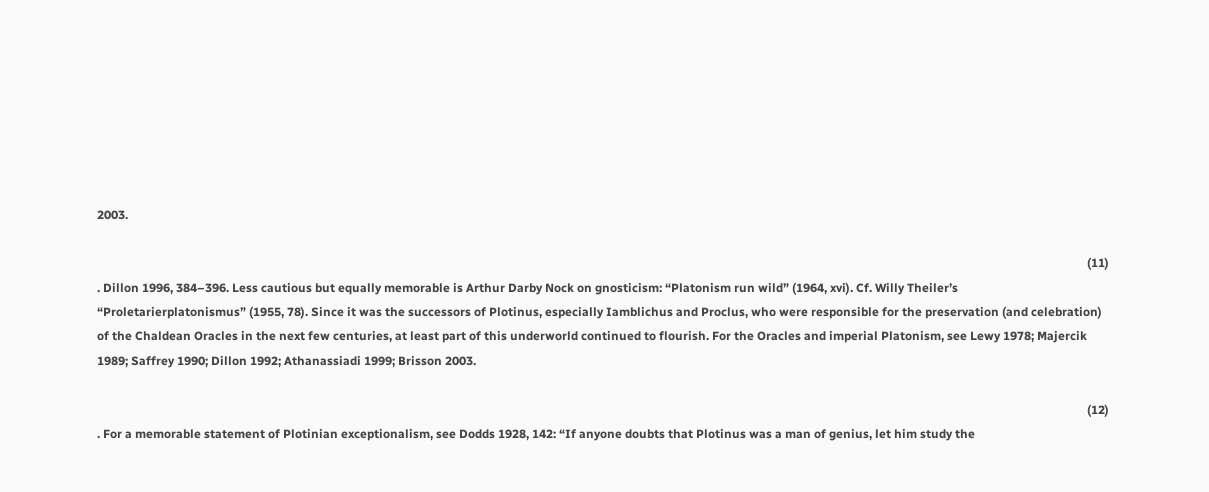2003.

                                                                                                                                                                                                                                                                                                                                          (11) . Dillon 1996, 384–396. Less cautious but equally memorable is Arthur Darby Nock on gnosticism: “Platonism run wild” (1964, xvi). Cf. Willy Theiler’s “Proletarierplatonismus” (1955, 78). Since it was the successors of Plotinus, especially Iamblichus and Proclus, who were responsible for the preservation (and celebration) of the Chaldean Oracles in the next few centuries, at least part of this underworld continued to flourish. For the Oracles and imperial Platonism, see Lewy 1978; Majercik 1989; Saffrey 1990; Dillon 1992; Athanassiadi 1999; Brisson 2003.

                                                                                                                                                                                                                                                                                                                                          (12) . For a memorable statement of Plotinian exceptionalism, see Dodds 1928, 142: “If anyone doubts that Plotinus was a man of genius, let him study the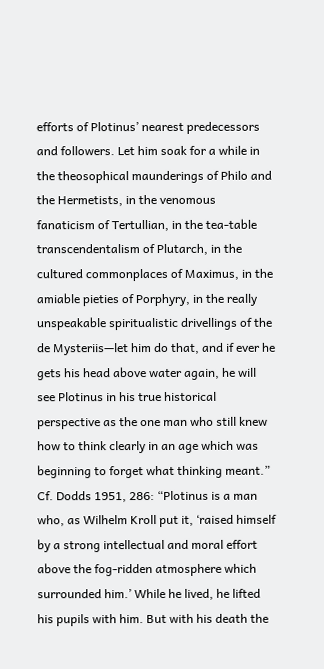efforts of Plotinus’ nearest predecessors and followers. Let him soak for a while in the theosophical maunderings of Philo and the Hermetists, in the venomous fanaticism of Tertullian, in the tea-table transcendentalism of Plutarch, in the cultured commonplaces of Maximus, in the amiable pieties of Porphyry, in the really unspeakable spiritualistic drivellings of the de Mysteriis—let him do that, and if ever he gets his head above water again, he will see Plotinus in his true historical perspective as the one man who still knew how to think clearly in an age which was beginning to forget what thinking meant.” Cf. Dodds 1951, 286: “Plotinus is a man who, as Wilhelm Kroll put it, ‘raised himself by a strong intellectual and moral effort above the fog-ridden atmosphere which surrounded him.’ While he lived, he lifted his pupils with him. But with his death the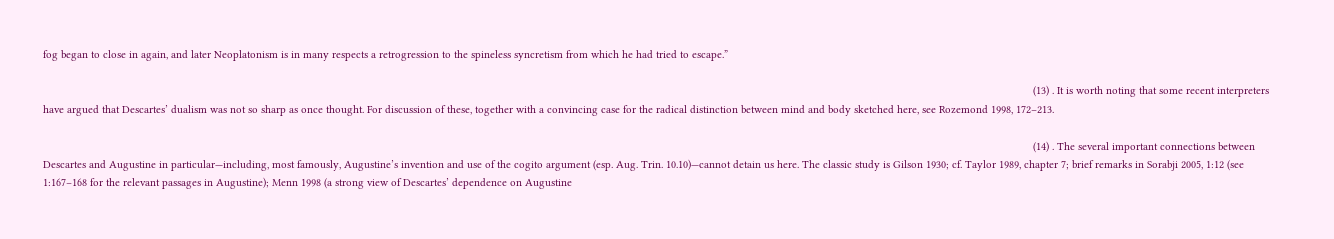fog began to close in again, and later Neoplatonism is in many respects a retrogression to the spineless syncretism from which he had tried to escape.”

                                                                                                                                                                                                                                                                                                                                          (13) . It is worth noting that some recent interpreters have argued that Descartes’ dualism was not so sharp as once thought. For discussion of these, together with a convincing case for the radical distinction between mind and body sketched here, see Rozemond 1998, 172–213.

                                                                                                                                                                                                                                                                                                                                          (14) . The several important connections between Descartes and Augustine in particular—including, most famously, Augustine’s invention and use of the cogito argument (esp. Aug. Trin. 10.10)—cannot detain us here. The classic study is Gilson 1930; cf. Taylor 1989, chapter 7; brief remarks in Sorabji 2005, 1:12 (see 1:167–168 for the relevant passages in Augustine); Menn 1998 (a strong view of Descartes’ dependence on Augustine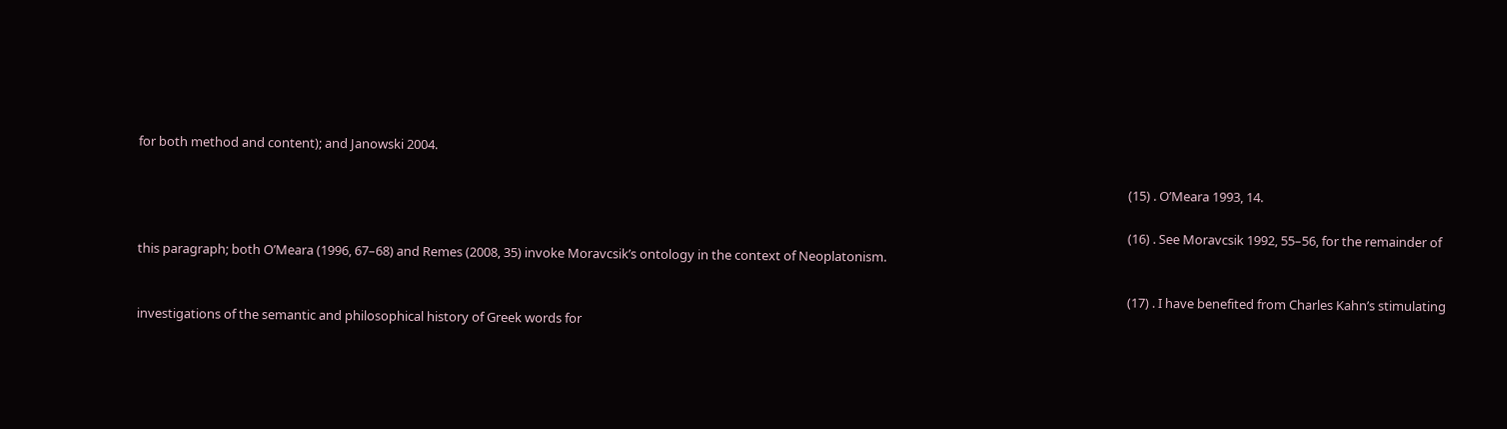for both method and content); and Janowski 2004.

                                                                                                                                                                                                                                                                                                                                          (15) . O’Meara 1993, 14.

                                                                                                                                                                                                                                                                                                                                          (16) . See Moravcsik 1992, 55–56, for the remainder of this paragraph; both O’Meara (1996, 67–68) and Remes (2008, 35) invoke Moravcsik’s ontology in the context of Neoplatonism.

                                                                                                                                                                                                                                                                                                                                          (17) . I have benefited from Charles Kahn’s stimulating investigations of the semantic and philosophical history of Greek words for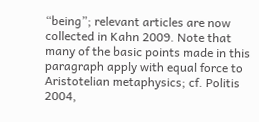“being”; relevant articles are now collected in Kahn 2009. Note that many of the basic points made in this paragraph apply with equal force to Aristotelian metaphysics; cf. Politis 2004,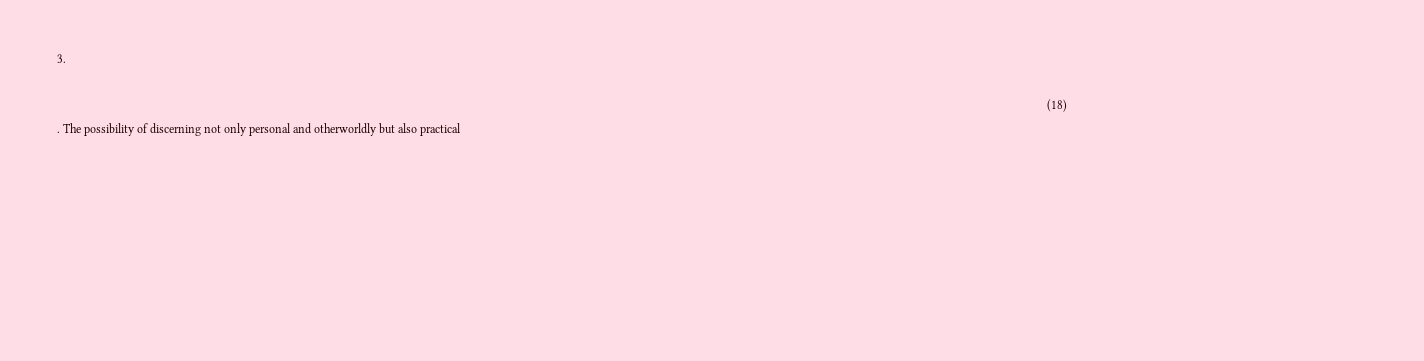3.

                                                                                                                                                                                                                                                                                                                                          (18) . The possibility of discerning not only personal and otherworldly but also practical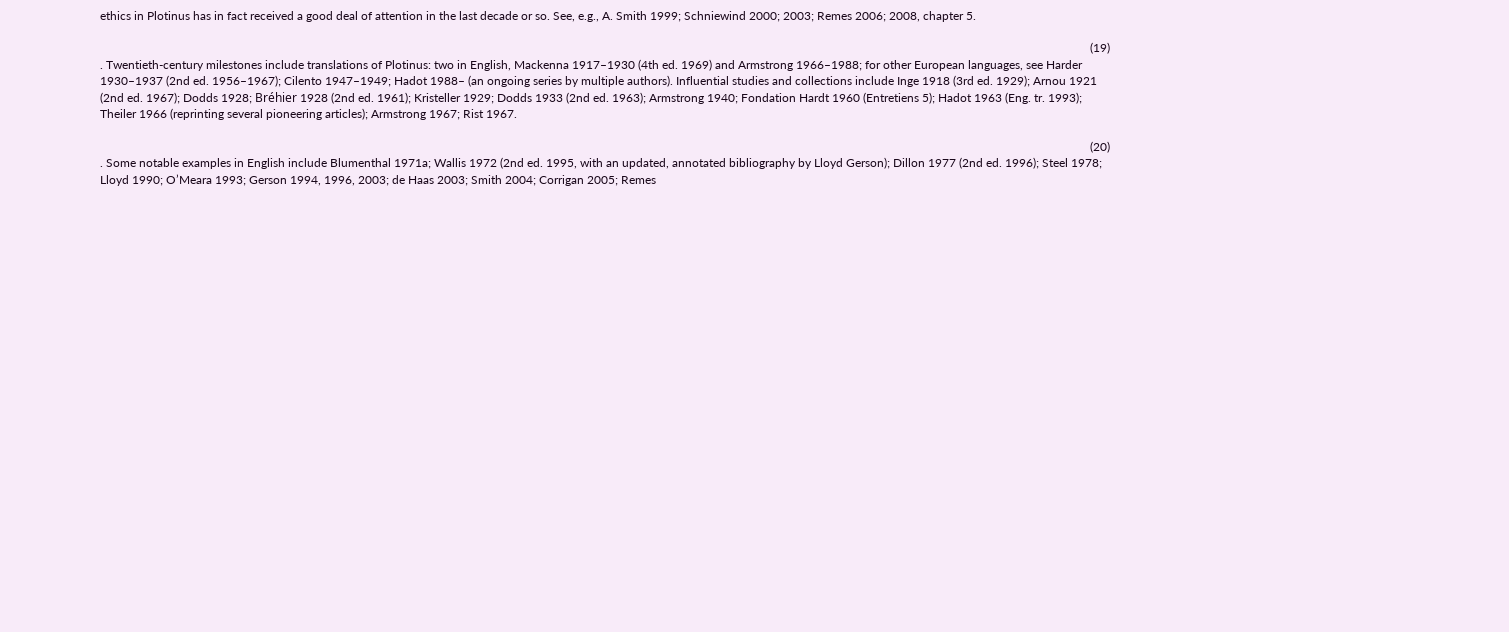ethics in Plotinus has in fact received a good deal of attention in the last decade or so. See, e.g., A. Smith 1999; Schniewind 2000; 2003; Remes 2006; 2008, chapter 5.

                                                                                                                                                                                                                                                                                                                                          (19) . Twentieth-century milestones include translations of Plotinus: two in English, Mackenna 1917–1930 (4th ed. 1969) and Armstrong 1966–1988; for other European languages, see Harder 1930–1937 (2nd ed. 1956–1967); Cilento 1947–1949; Hadot 1988– (an ongoing series by multiple authors). Influential studies and collections include Inge 1918 (3rd ed. 1929); Arnou 1921 (2nd ed. 1967); Dodds 1928; Bréhier 1928 (2nd ed. 1961); Kristeller 1929; Dodds 1933 (2nd ed. 1963); Armstrong 1940; Fondation Hardt 1960 (Entretiens 5); Hadot 1963 (Eng. tr. 1993); Theiler 1966 (reprinting several pioneering articles); Armstrong 1967; Rist 1967.

                                                                                                                                                                                                                                                                                                                                          (20) . Some notable examples in English include Blumenthal 1971a; Wallis 1972 (2nd ed. 1995, with an updated, annotated bibliography by Lloyd Gerson); Dillon 1977 (2nd ed. 1996); Steel 1978; Lloyd 1990; O’Meara 1993; Gerson 1994, 1996, 2003; de Haas 2003; Smith 2004; Corrigan 2005; Remes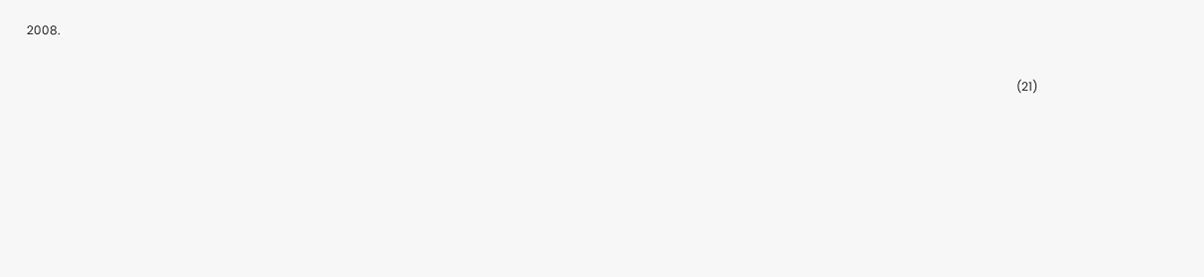2008.

                                                                                                                                                                                                                                                                                                                                          (21)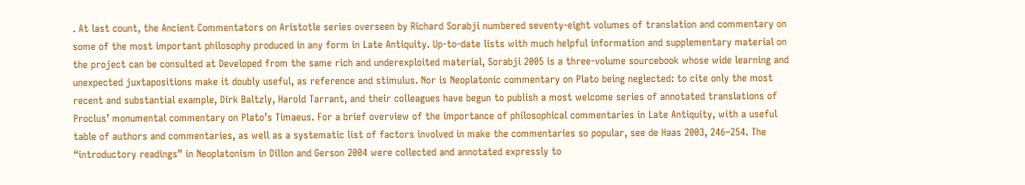. At last count, the Ancient Commentators on Aristotle series overseen by Richard Sorabji numbered seventy-eight volumes of translation and commentary on some of the most important philosophy produced in any form in Late Antiquity. Up-to-date lists with much helpful information and supplementary material on the project can be consulted at Developed from the same rich and underexploited material, Sorabji 2005 is a three-volume sourcebook whose wide learning and unexpected juxtapositions make it doubly useful, as reference and stimulus. Nor is Neoplatonic commentary on Plato being neglected: to cite only the most recent and substantial example, Dirk Baltzly, Harold Tarrant, and their colleagues have begun to publish a most welcome series of annotated translations of Proclus’ monumental commentary on Plato’s Timaeus. For a brief overview of the importance of philosophical commentaries in Late Antiquity, with a useful table of authors and commentaries, as well as a systematic list of factors involved in make the commentaries so popular, see de Haas 2003, 246–254. The “introductory readings” in Neoplatonism in Dillon and Gerson 2004 were collected and annotated expressly to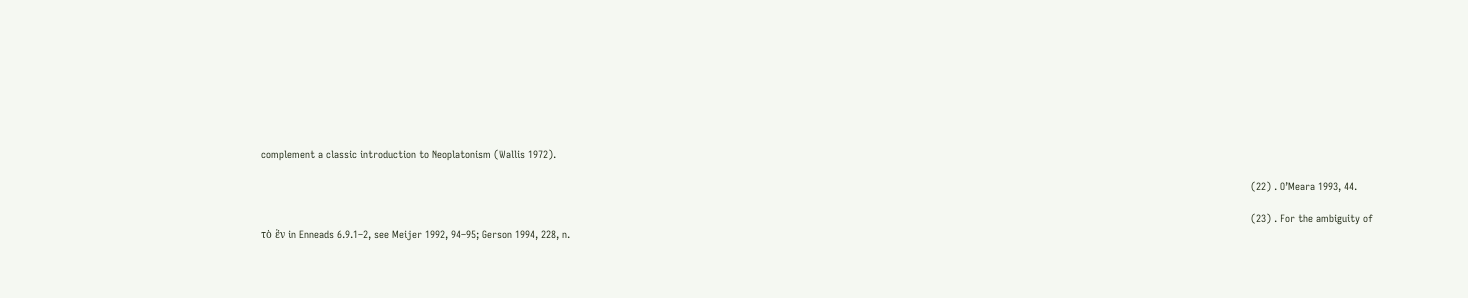complement a classic introduction to Neoplatonism (Wallis 1972).

                                                                                                                                                                                                                                                                                                                                          (22) . O’Meara 1993, 44.

                                                                                                                                                                                                                                                                                                                                          (23) . For the ambiguity of τὸ ἕν in Enneads 6.9.1–2, see Meijer 1992, 94–95; Gerson 1994, 228, n.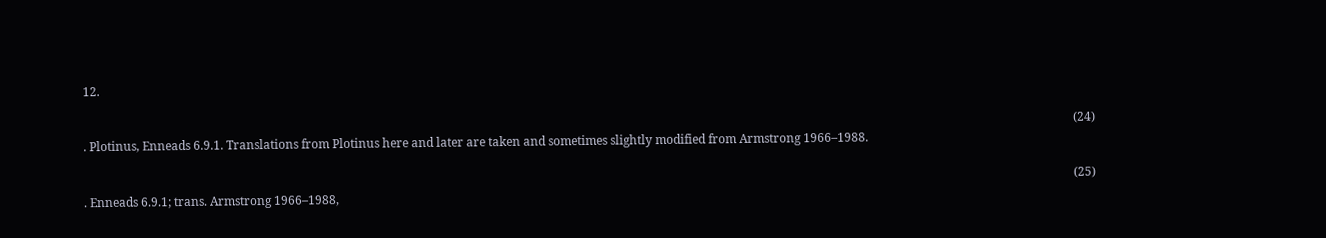12.

                                                                                                                                                                                                                                                                                                                                          (24) . Plotinus, Enneads 6.9.1. Translations from Plotinus here and later are taken and sometimes slightly modified from Armstrong 1966–1988.

                                                                                                                                                                                                                                                                                                                                          (25) . Enneads 6.9.1; trans. Armstrong 1966–1988,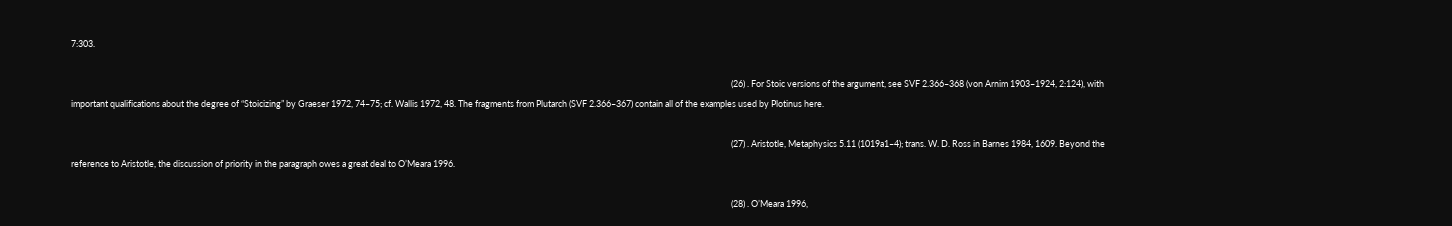7:303.

                                                                                                                                                                                                                                                                                                                                          (26) . For Stoic versions of the argument, see SVF 2.366–368 (von Arnim 1903–1924, 2:124), with important qualifications about the degree of “Stoicizing” by Graeser 1972, 74–75; cf. Wallis 1972, 48. The fragments from Plutarch (SVF 2.366–367) contain all of the examples used by Plotinus here.

                                                                                                                                                                                                                                                                                                                                          (27) . Aristotle, Metaphysics 5.11 (1019a1–4); trans. W. D. Ross in Barnes 1984, 1609. Beyond the reference to Aristotle, the discussion of priority in the paragraph owes a great deal to O’Meara 1996.

                                                                                                                                                                                                                                                                                                                                          (28) . O’Meara 1996,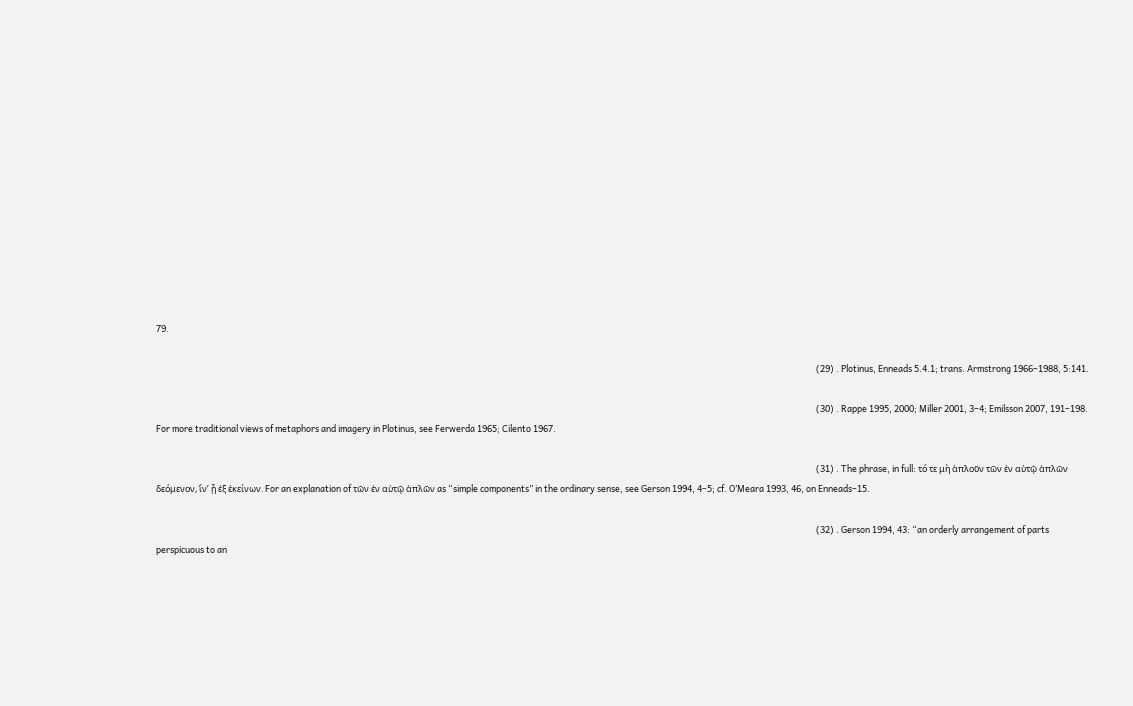79.

                                                                                                                                                                                                                                                                                                                                          (29) . Plotinus, Enneads 5.4.1; trans. Armstrong 1966–1988, 5:141.

                                                                                                                                                                                                                                                                                                                                          (30) . Rappe 1995, 2000; Miller 2001, 3–4; Emilsson 2007, 191–198. For more traditional views of metaphors and imagery in Plotinus, see Ferwerda 1965; Cilento 1967.

                                                                                                                                                                                                                                                                                                                                          (31) . The phrase, in full: τό τε μὴ ἁπλοῦν τῶν ἐν αὐτῷ ἁπλῶν δεόμενον, ἵν’ ᾖ ἐξ ἐκείνων. For an explanation of τῶν ἐν αὐτῷ ἁπλῶν as “simple components” in the ordinary sense, see Gerson 1994, 4–5; cf. O’Meara 1993, 46, on Enneads–15.

                                                                                                                                                                                                                                                                                                                                          (32) . Gerson 1994, 43: “an orderly arrangement of parts perspicuous to an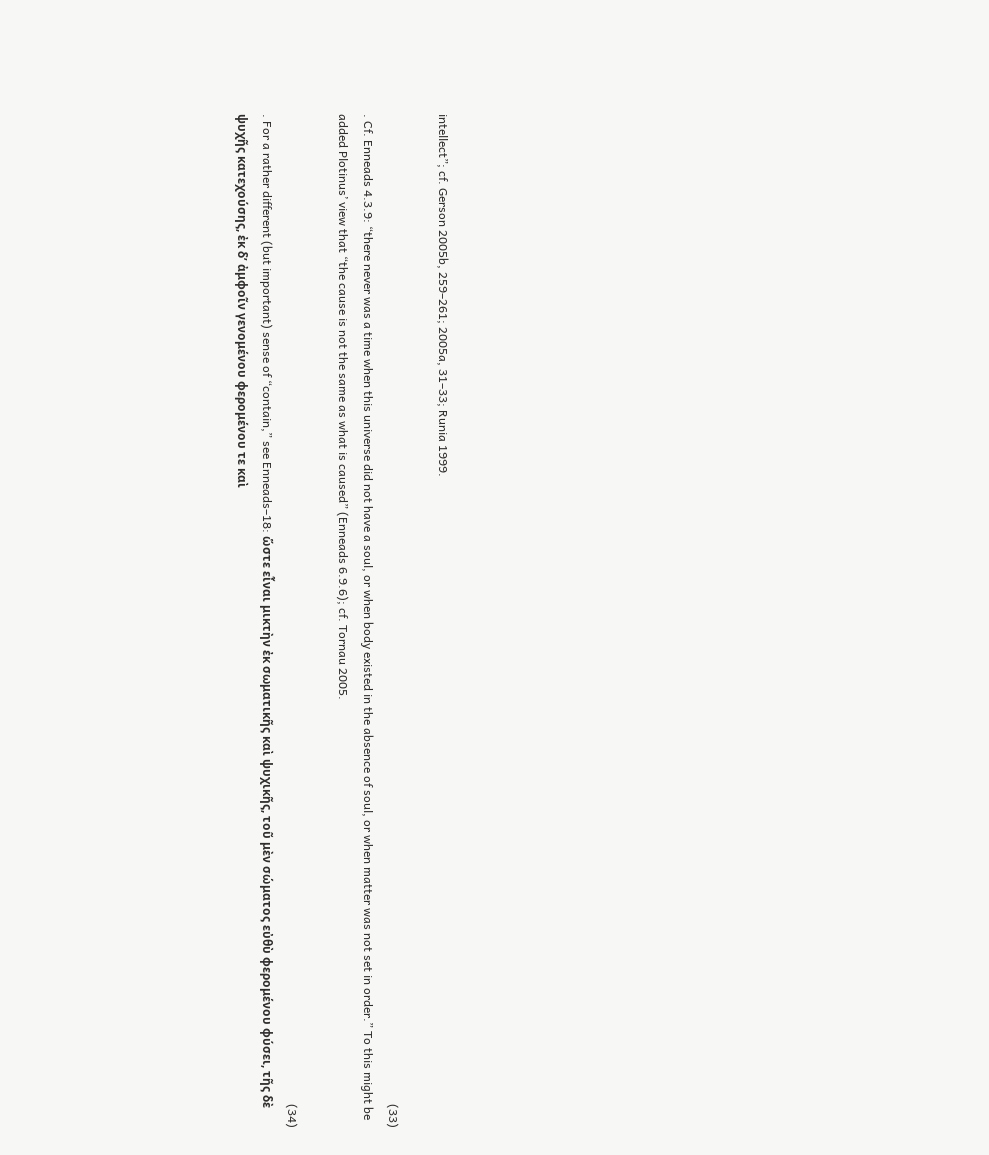intellect”; cf. Gerson 2005b, 259–261; 2005a, 31–33; Runia 1999.

                                                                                                                                                                                                                                                                                                                                          (33) . Cf. Enneads 4.3.9: “there never was a time when this universe did not have a soul, or when body existed in the absence of soul, or when matter was not set in order.” To this might be added Plotinus’ view that “the cause is not the same as what is caused” (Enneads 6.9.6); cf. Tornau 2005.

                                                                                                                                                                                                                                                                                                                                          (34) . For a rather different (but important) sense of “contain,” see Enneads–18: ὥστε εἶναι μικτὴν ἐκ σωματικῆς καὶ ψυχικῆς, τοῦ μὲν σώματος εὐθὺ φερομένου φύσει, τῆς δὲ ψυχῆς κατεχούσης, ἐκ δ’ ἀμφοῖν γενομένου φερομένου τε καὶ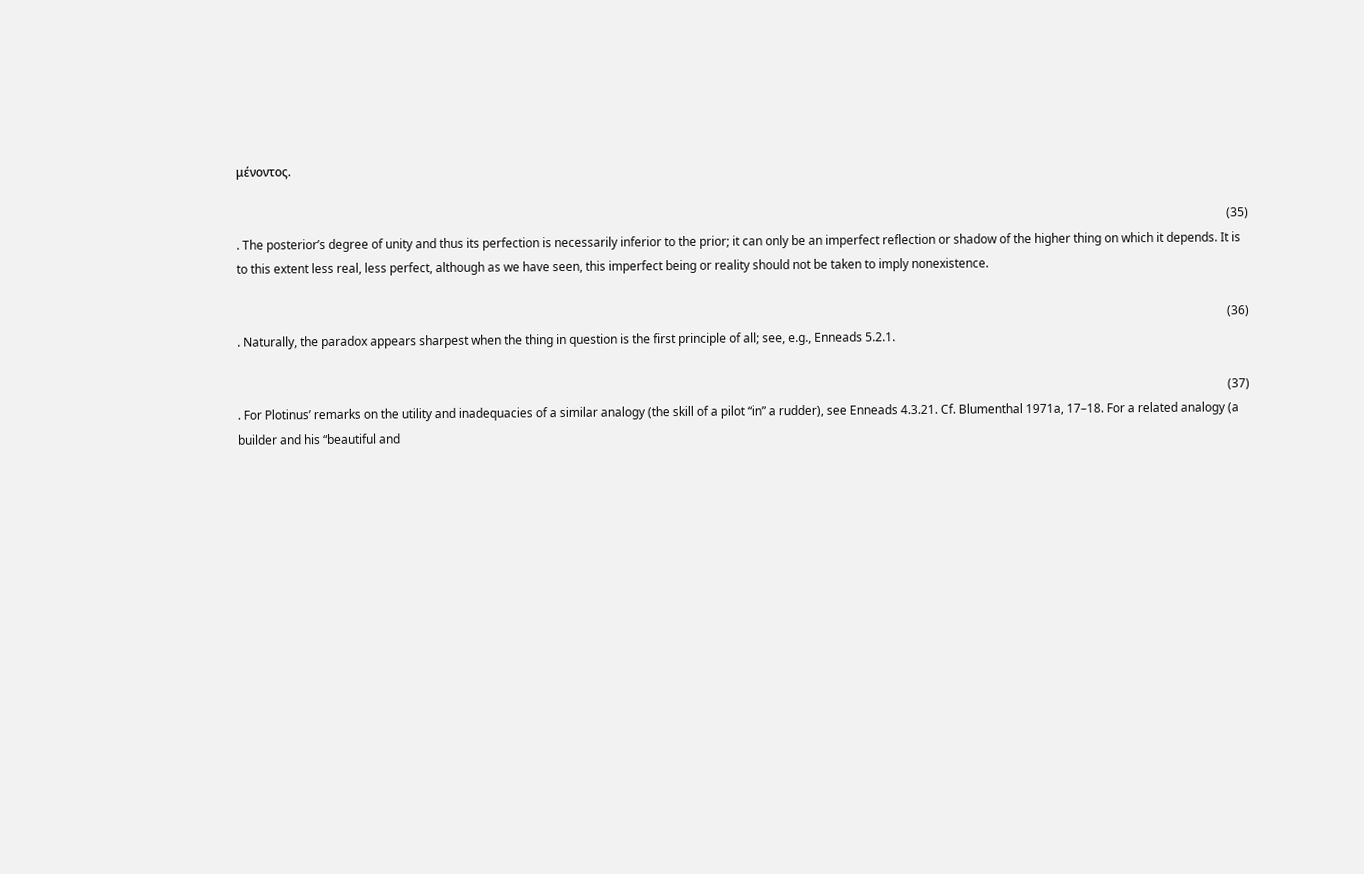μένοντος.

                                                                                                                                                                                                                                                                                                                                          (35) . The posterior’s degree of unity and thus its perfection is necessarily inferior to the prior; it can only be an imperfect reflection or shadow of the higher thing on which it depends. It is to this extent less real, less perfect, although as we have seen, this imperfect being or reality should not be taken to imply nonexistence.

                                                                                                                                                                                                                                                                                                                                          (36) . Naturally, the paradox appears sharpest when the thing in question is the first principle of all; see, e.g., Enneads 5.2.1.

                                                                                                                                                                                                                                                                                                                                          (37) . For Plotinus’ remarks on the utility and inadequacies of a similar analogy (the skill of a pilot “in” a rudder), see Enneads 4.3.21. Cf. Blumenthal 1971a, 17–18. For a related analogy (a builder and his “beautiful and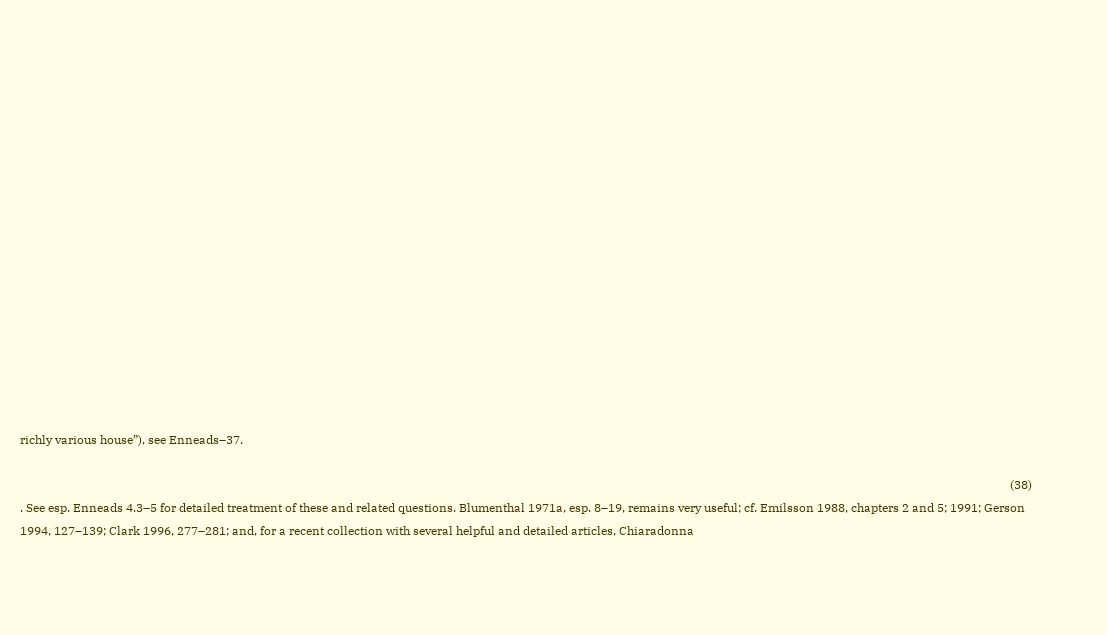richly various house”), see Enneads–37.

                                                                                                                                                                                                                                                                                                                                          (38) . See esp. Enneads 4.3–5 for detailed treatment of these and related questions. Blumenthal 1971a, esp. 8–19, remains very useful; cf. Emilsson 1988, chapters 2 and 5; 1991; Gerson 1994, 127–139; Clark 1996, 277–281; and, for a recent collection with several helpful and detailed articles, Chiaradonna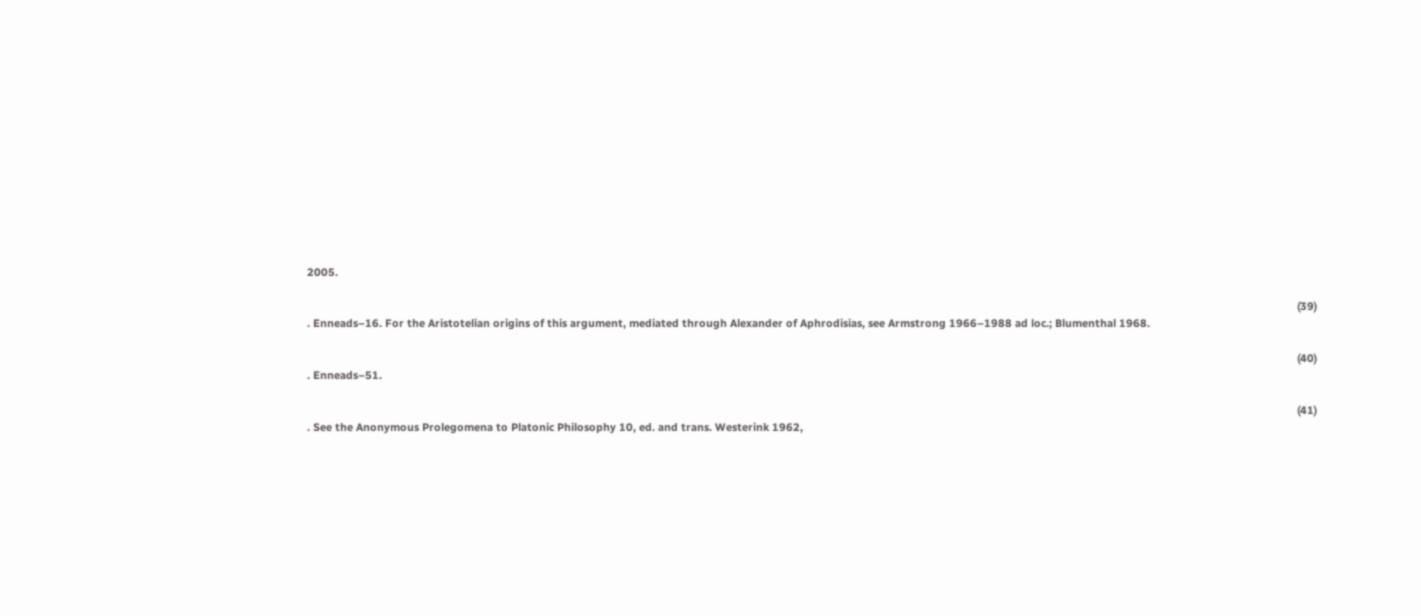2005.

                                                                                                                                                                                                                                                                                                                                          (39) . Enneads–16. For the Aristotelian origins of this argument, mediated through Alexander of Aphrodisias, see Armstrong 1966–1988 ad loc.; Blumenthal 1968.

                                                                                                                                                                                                                                                                                                                                          (40) . Enneads–51.

                                                                                                                                                                                                                                                                                                                                          (41) . See the Anonymous Prolegomena to Platonic Philosophy 10, ed. and trans. Westerink 1962,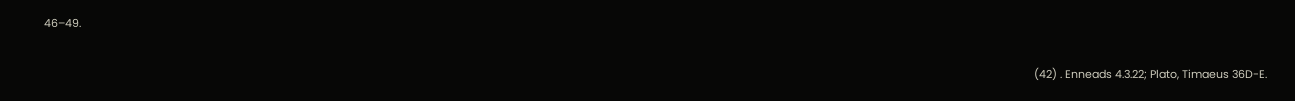46–49.

                                                                                                                                                                                                                                                                                                                                          (42) . Enneads 4.3.22; Plato, Timaeus 36D-E.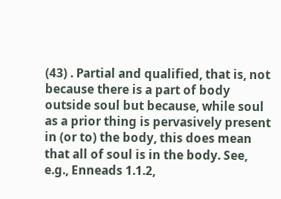(43) . Partial and qualified, that is, not because there is a part of body outside soul but because, while soul as a prior thing is pervasively present in (or to) the body, this does mean that all of soul is in the body. See, e.g., Enneads 1.1.2,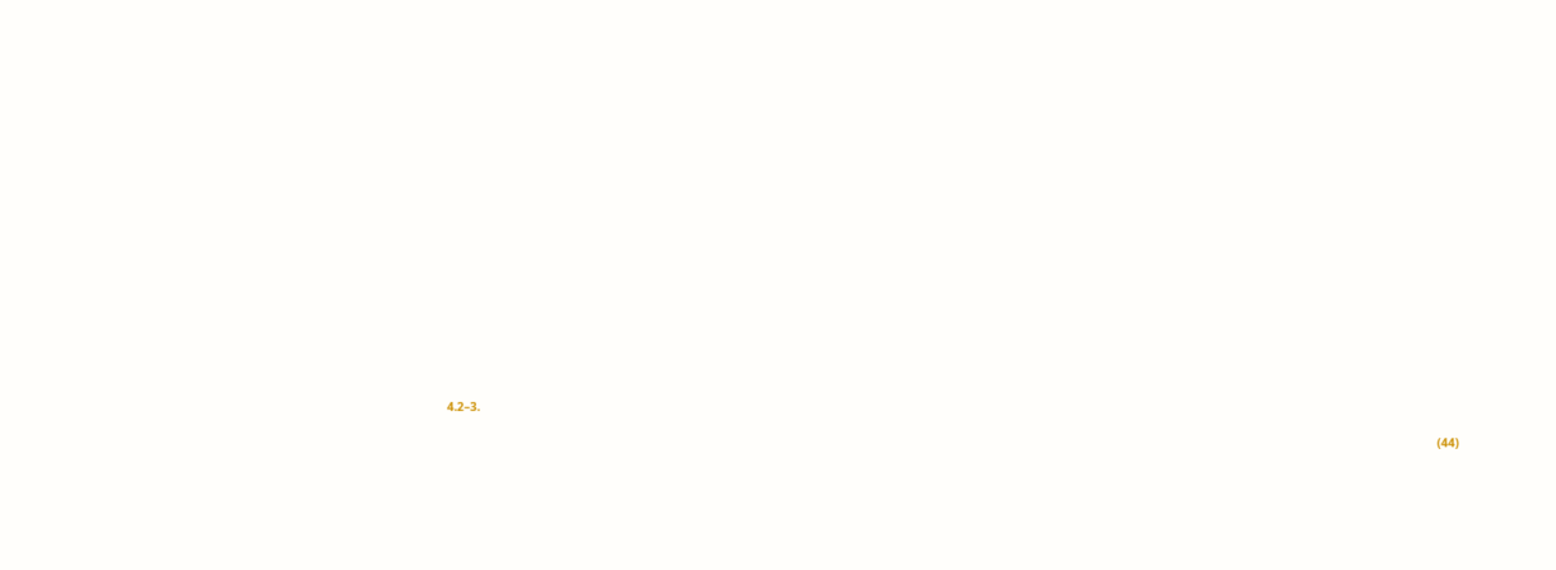4.2–3.

                                                                                                                                                                                                                                                                                                                                          (44)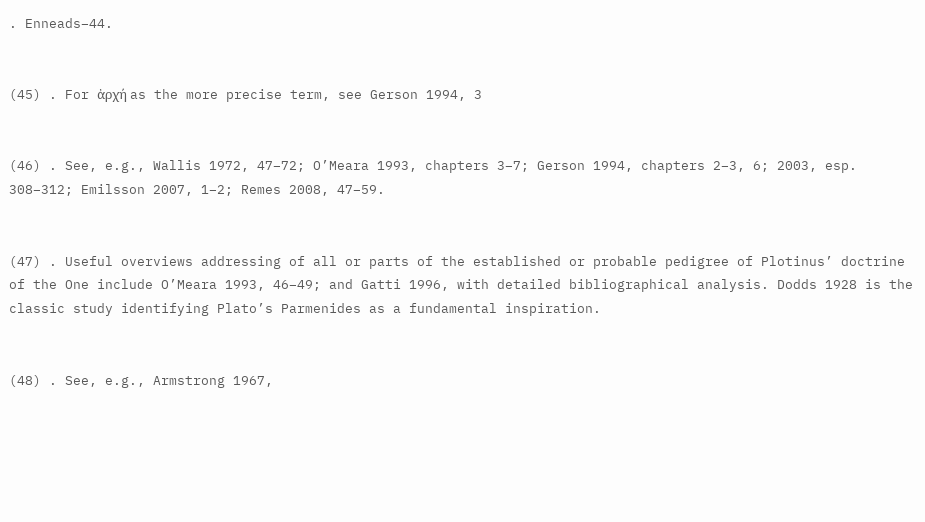. Enneads–44.

                                                                                                                                                                                                                                                                                                                                          (45) . For ἀρχή as the more precise term, see Gerson 1994, 3

                                                                                                                                                                                                                                                                                                                                          (46) . See, e.g., Wallis 1972, 47–72; O’Meara 1993, chapters 3–7; Gerson 1994, chapters 2–3, 6; 2003, esp. 308–312; Emilsson 2007, 1–2; Remes 2008, 47–59.

                                                                                                                                                                                                                                                                                                                                          (47) . Useful overviews addressing of all or parts of the established or probable pedigree of Plotinus’ doctrine of the One include O’Meara 1993, 46–49; and Gatti 1996, with detailed bibliographical analysis. Dodds 1928 is the classic study identifying Plato’s Parmenides as a fundamental inspiration.

                                                                                                                                                                                                                                                                                                                                          (48) . See, e.g., Armstrong 1967,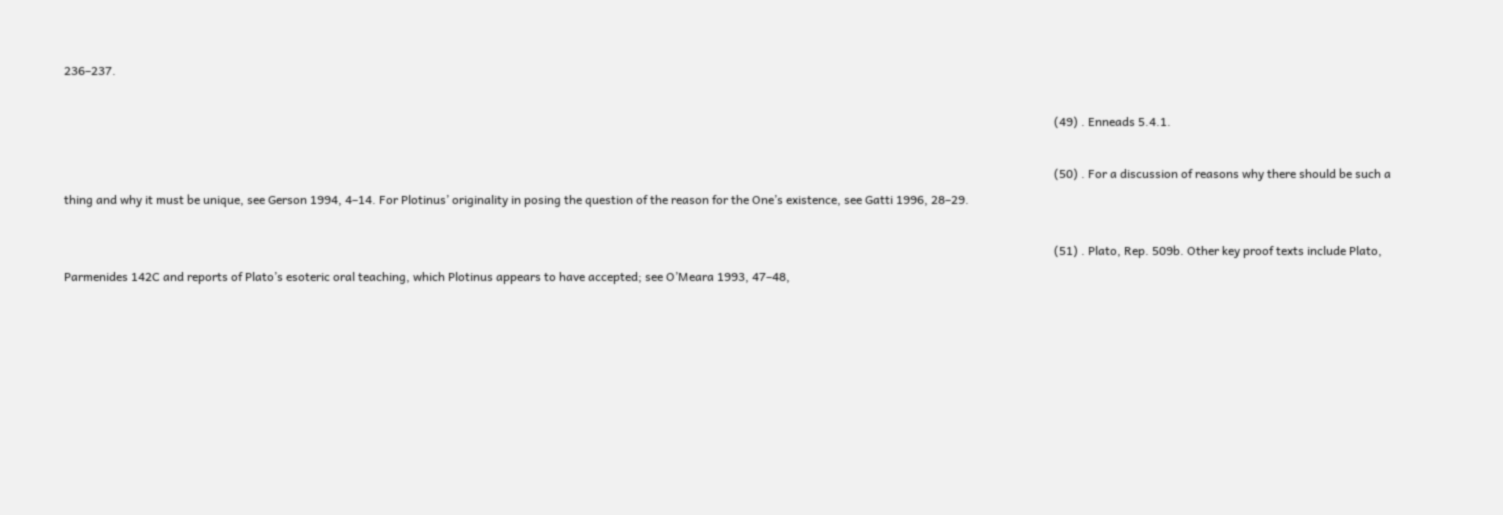236–237.

                                                                                                                                                                                                                                                                                                                                          (49) . Enneads 5.4.1.

                                                                                                                                                                                                                                                                                                                                          (50) . For a discussion of reasons why there should be such a thing and why it must be unique, see Gerson 1994, 4–14. For Plotinus’ originality in posing the question of the reason for the One’s existence, see Gatti 1996, 28–29.

                                                                                                                                                                                                                                                                                                                                          (51) . Plato, Rep. 509b. Other key proof texts include Plato, Parmenides 142C and reports of Plato’s esoteric oral teaching, which Plotinus appears to have accepted; see O’Meara 1993, 47–48,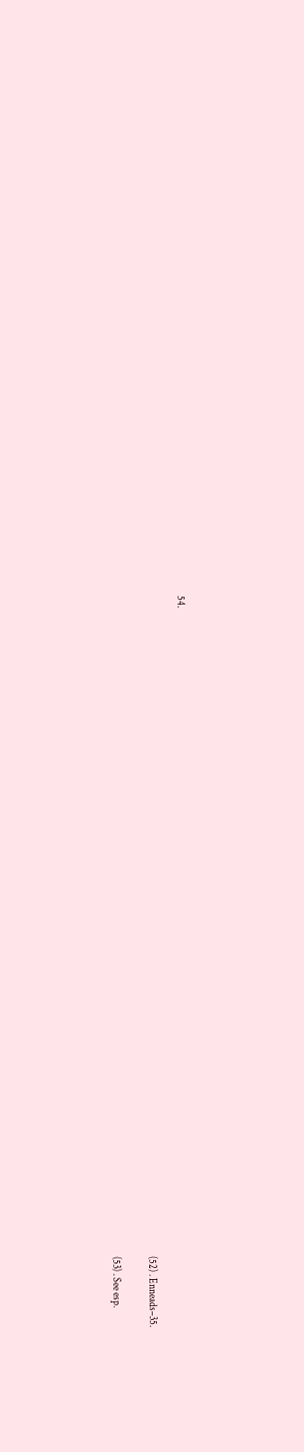54.

                                                                                                                                                                                                                                                                                                                                          (52) . Enneads–35.

                                                                                                                                                                                                                                                                                                                                          (53) . See esp.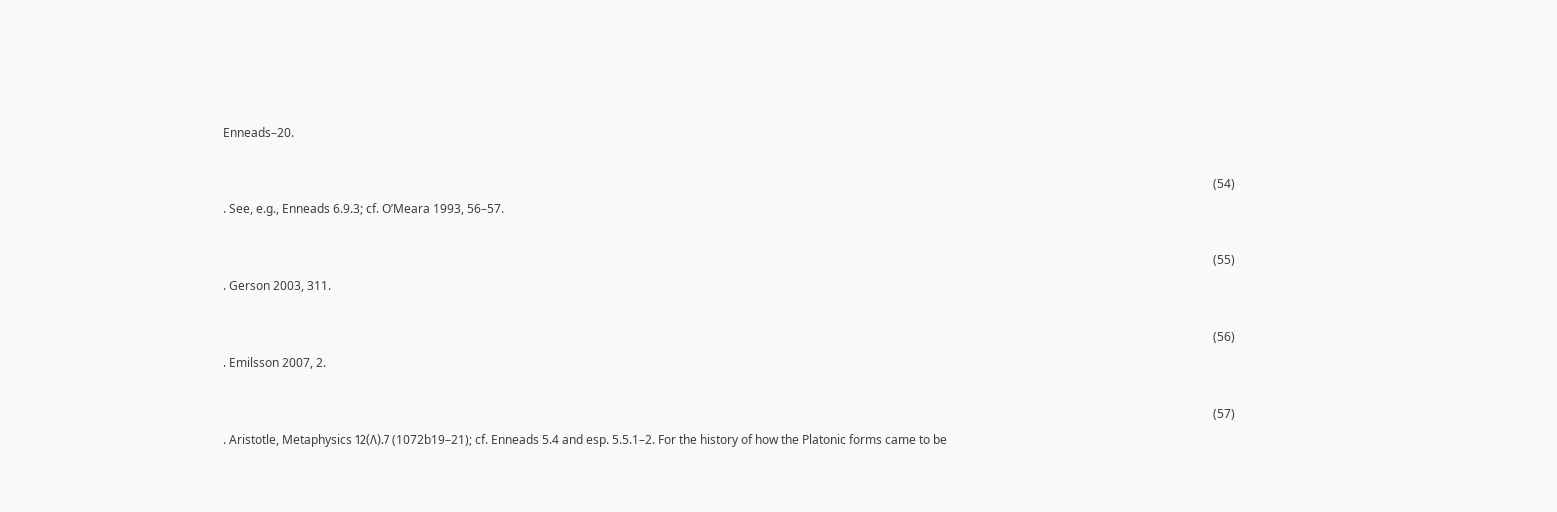Enneads–20.

                                                                                                                                                                                                                                                                                                                                          (54) . See, e.g., Enneads 6.9.3; cf. O’Meara 1993, 56–57.

                                                                                                                                                                                                                                                                                                                                          (55) . Gerson 2003, 311.

                                                                                                                                                                                                                                                                                                                                          (56) . Emilsson 2007, 2.

                                                                                                                                                                                                                                                                                                                                          (57) . Aristotle, Metaphysics 12(Λ).7 (1072b19–21); cf. Enneads 5.4 and esp. 5.5.1–2. For the history of how the Platonic forms came to be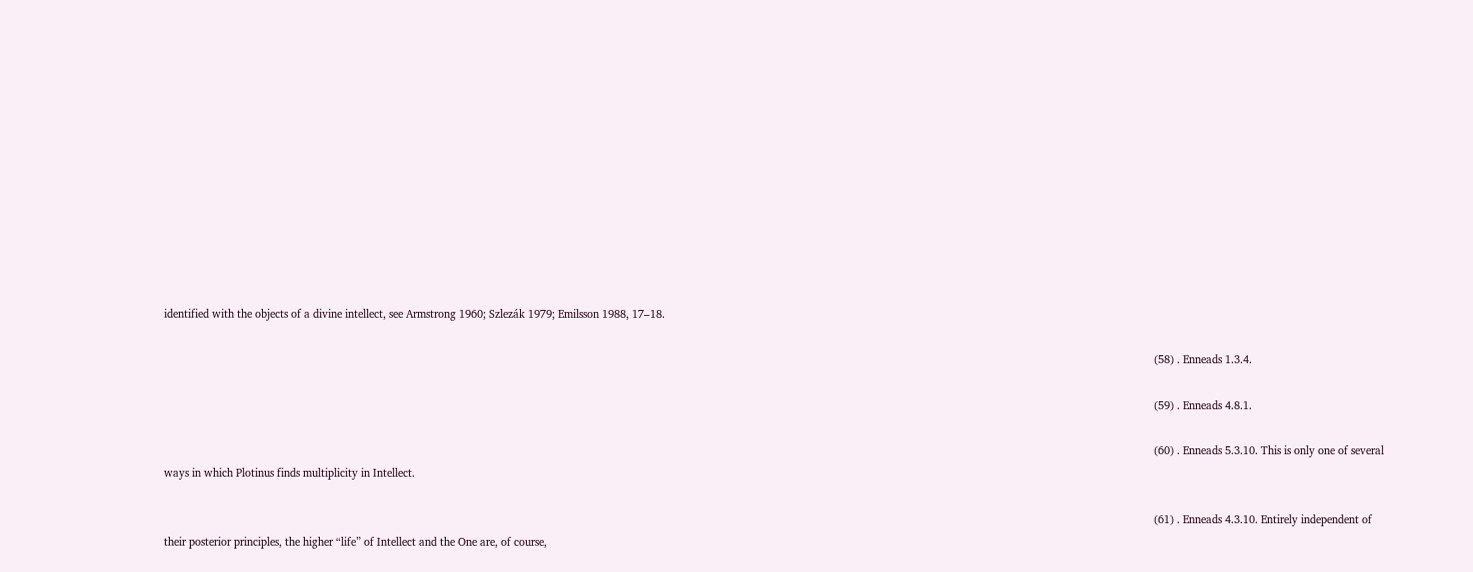identified with the objects of a divine intellect, see Armstrong 1960; Szlezák 1979; Emilsson 1988, 17–18.

                                                                                                                                                                                                                                                                                                                                          (58) . Enneads 1.3.4.

                                                                                                                                                                                                                                                                                                                                          (59) . Enneads 4.8.1.

                                                                                                                                                                                                                                                                                                                                          (60) . Enneads 5.3.10. This is only one of several ways in which Plotinus finds multiplicity in Intellect.

                                                                                                                                                                                                                                                                                                                                          (61) . Enneads 4.3.10. Entirely independent of their posterior principles, the higher “life” of Intellect and the One are, of course,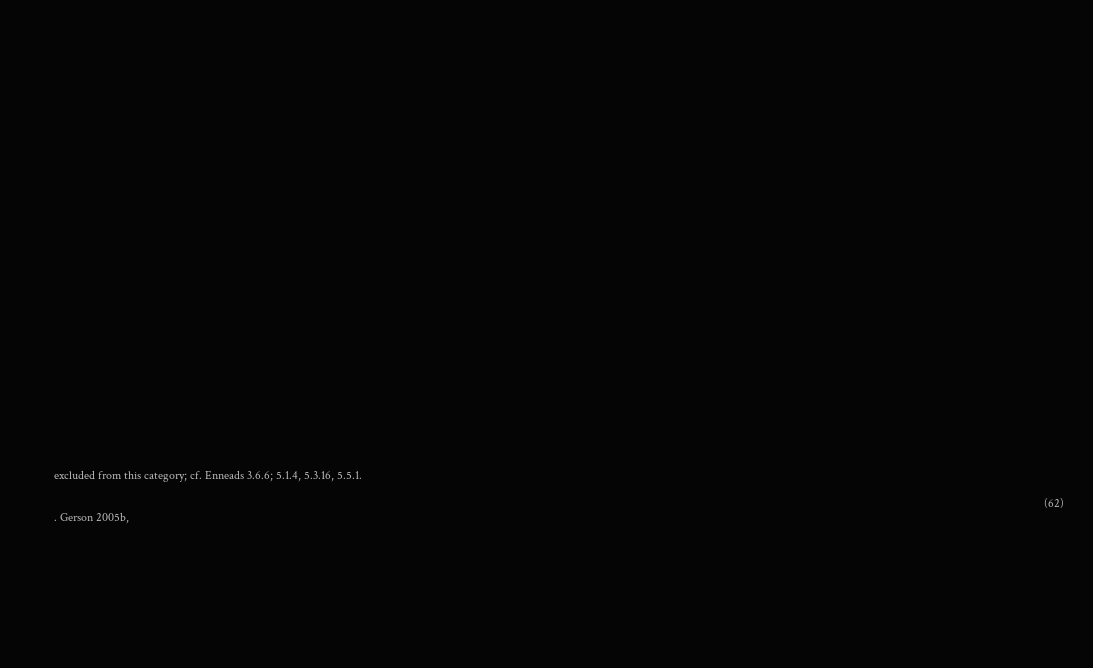excluded from this category; cf. Enneads 3.6.6; 5.1.4, 5.3.16, 5.5.1.

                                                                                                                                                                                                                                                                                                                                          (62) . Gerson 2005b,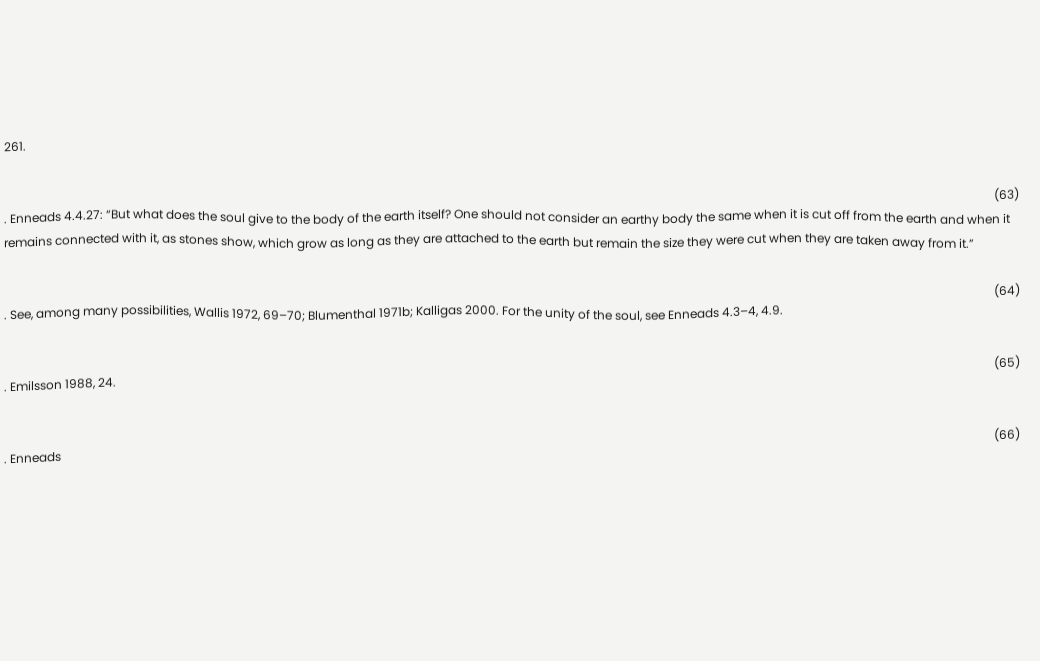261.

                                                                                                                                                                                                                                                                                                                                          (63) . Enneads 4.4.27: “But what does the soul give to the body of the earth itself? One should not consider an earthy body the same when it is cut off from the earth and when it remains connected with it, as stones show, which grow as long as they are attached to the earth but remain the size they were cut when they are taken away from it.”

                                                                                                                                                                                                                                                                                                                                          (64) . See, among many possibilities, Wallis 1972, 69–70; Blumenthal 1971b; Kalligas 2000. For the unity of the soul, see Enneads 4.3–4, 4.9.

                                                                                                                                                                                                                                                                                                                                          (65) . Emilsson 1988, 24.

                                                                                                                                                                                                                                                                                                                                          (66) . Enneads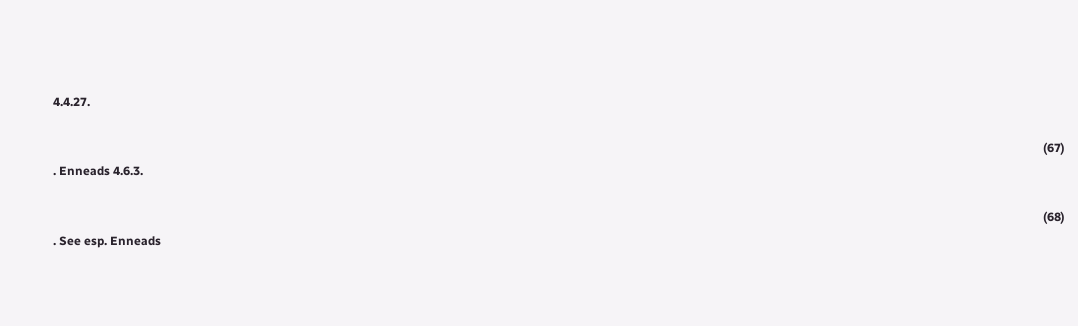4.4.27.

                                                                                                                                                                                                                                                                                                                                          (67) . Enneads 4.6.3.

                                                                                                                                                                                                                                                                                                                                          (68) . See esp. Enneads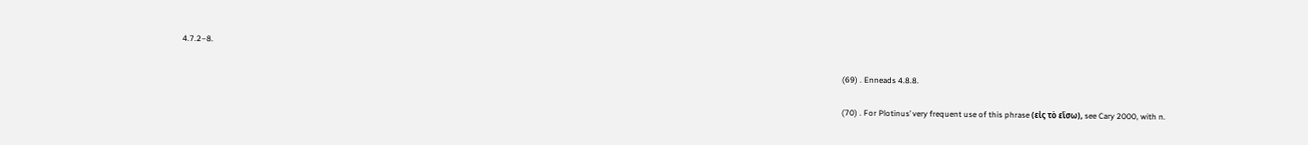4.7.2–8.

                                                                                                                                                                                                                                                                                                                                          (69) . Enneads 4.8.8.

                                                                                                                                                                                                                                                                                                                                          (70) . For Plotinus’ very frequent use of this phrase (εἰς τὸ εἴσω), see Cary 2000, with n.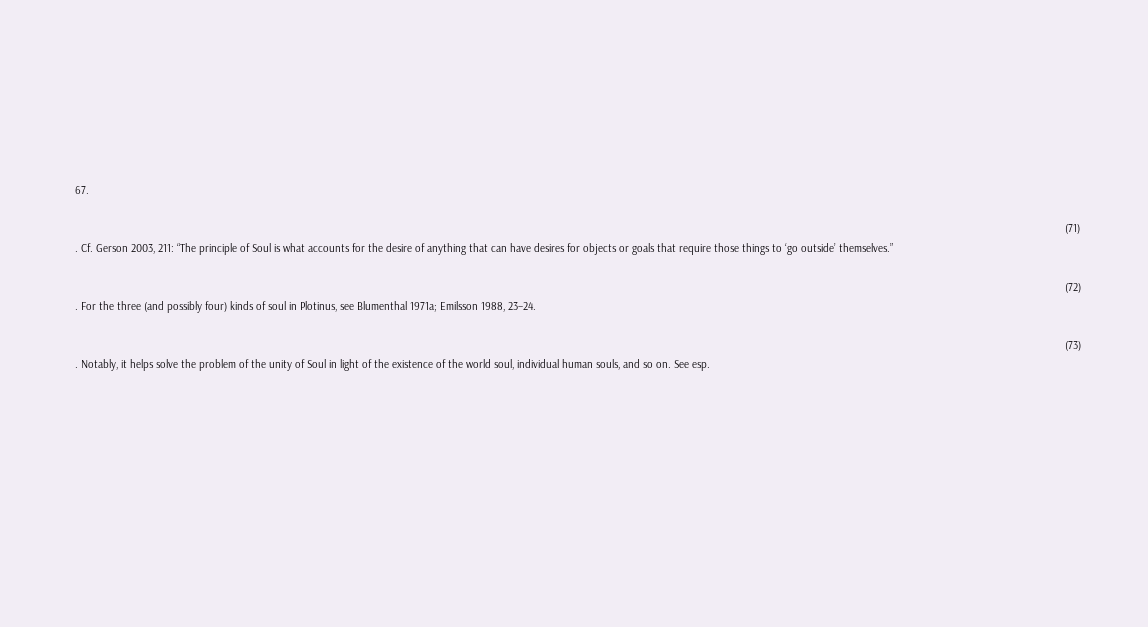67.

                                                                                                                                                                                                                                                                                                                                          (71) . Cf. Gerson 2003, 211: “The principle of Soul is what accounts for the desire of anything that can have desires for objects or goals that require those things to ‘go outside’ themselves.”

                                                                                                                                                                                                                                                                                                                                          (72) . For the three (and possibly four) kinds of soul in Plotinus, see Blumenthal 1971a; Emilsson 1988, 23–24.

                                                                                                                                                                                                                                                                                                                                          (73) . Notably, it helps solve the problem of the unity of Soul in light of the existence of the world soul, individual human souls, and so on. See esp.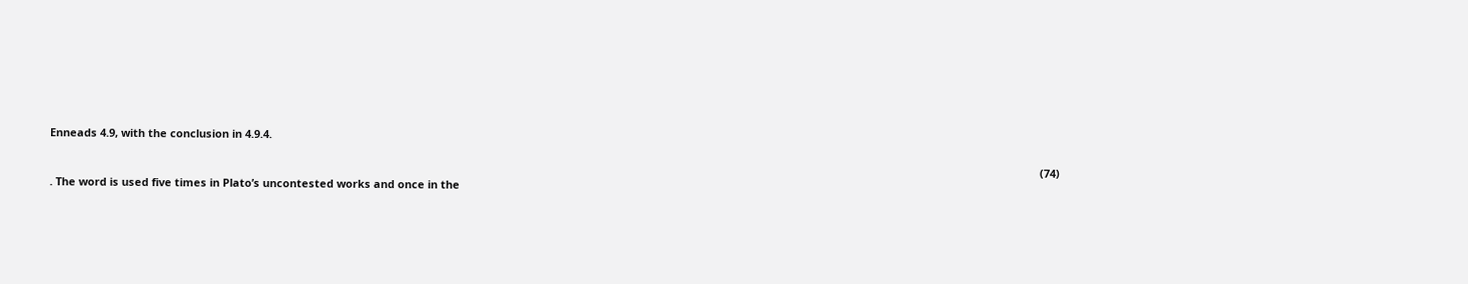Enneads 4.9, with the conclusion in 4.9.4.

                                                                                                                                                                                                                                                                                                                                          (74) . The word is used five times in Plato’s uncontested works and once in the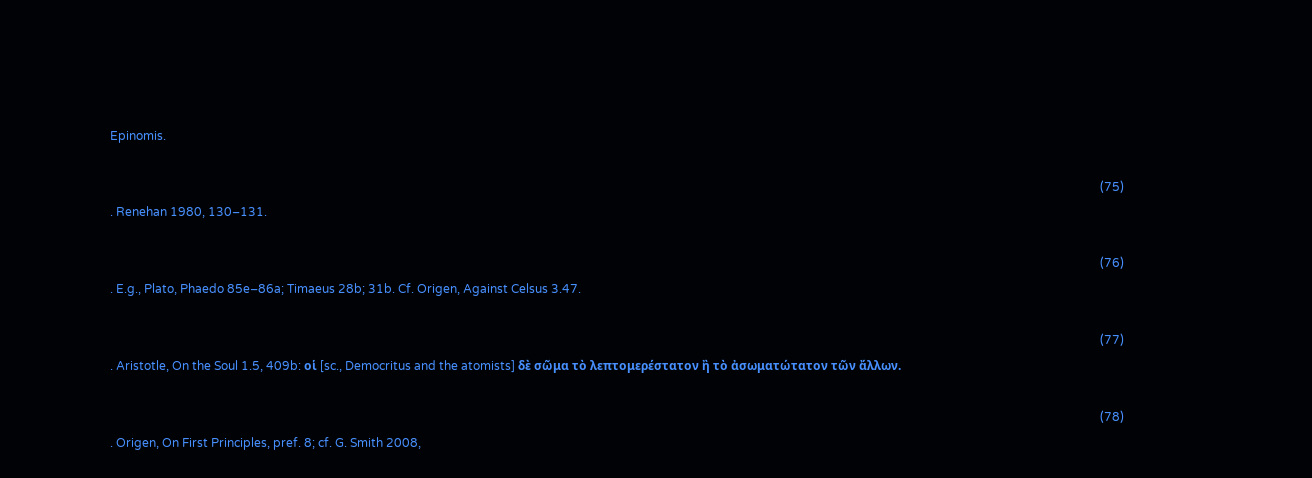Epinomis.

                                                                                                                                                                                                                                                                                                                                          (75) . Renehan 1980, 130–131.

                                                                                                                                                                                                                                                                                                                                          (76) . E.g., Plato, Phaedo 85e–86a; Timaeus 28b; 31b. Cf. Origen, Against Celsus 3.47.

                                                                                                                                                                                                                                                                                                                                          (77) . Aristotle, On the Soul 1.5, 409b: οἱ [sc., Democritus and the atomists] δὲ σῶμα τὸ λεπτομερέστατον ἢ τὸ ἀσωματώτατον τῶν ἄλλων.

                                                                                                                                                                                                                                                                                                                                          (78) . Origen, On First Principles, pref. 8; cf. G. Smith 2008,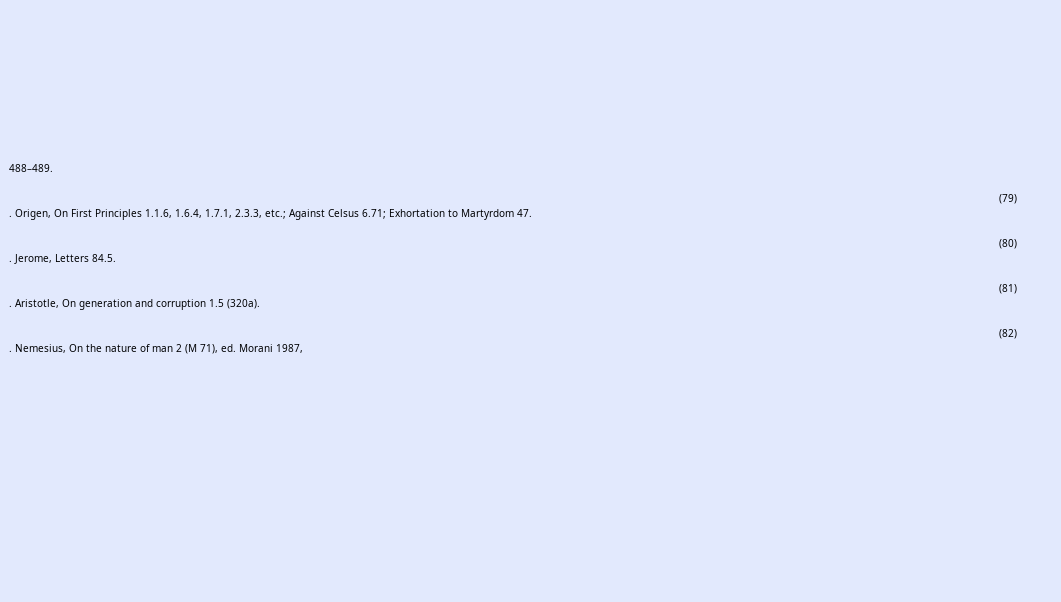488–489.

                                                                                                                                                                                                                                                                                                                                          (79) . Origen, On First Principles 1.1.6, 1.6.4, 1.7.1, 2.3.3, etc.; Against Celsus 6.71; Exhortation to Martyrdom 47.

                                                                                                                                                                                                                                                                                                                                          (80) . Jerome, Letters 84.5.

                                                                                                                                                                                                                                                                                                                                          (81) . Aristotle, On generation and corruption 1.5 (320a).

                                                                                                                                                                                                                                                                                                                                          (82) . Nemesius, On the nature of man 2 (M 71), ed. Morani 1987,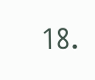18.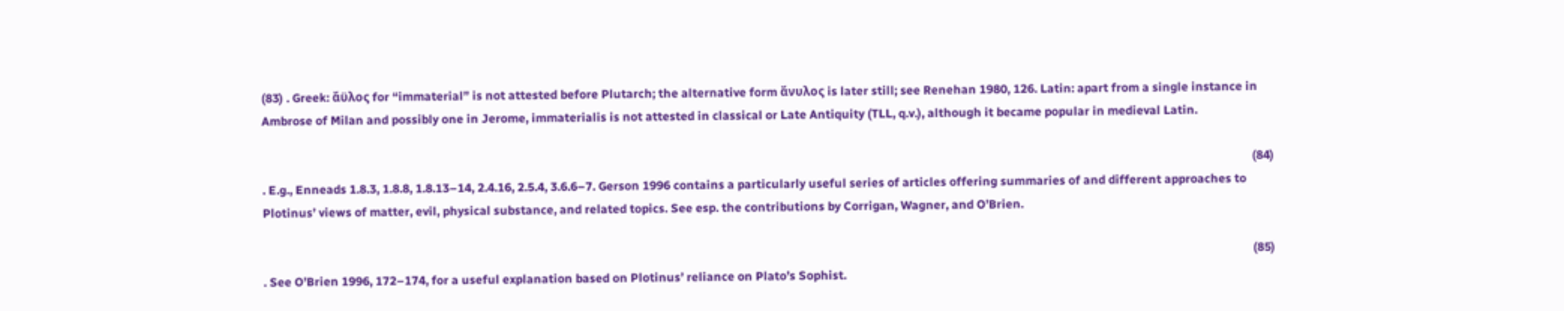(83) . Greek: ἄϋλος for “immaterial” is not attested before Plutarch; the alternative form ἄνυλος is later still; see Renehan 1980, 126. Latin: apart from a single instance in Ambrose of Milan and possibly one in Jerome, immaterialis is not attested in classical or Late Antiquity (TLL, q.v.), although it became popular in medieval Latin.

                                                                                                                                                                                                                                                                                                                                          (84) . E.g., Enneads 1.8.3, 1.8.8, 1.8.13–14, 2.4.16, 2.5.4, 3.6.6–7. Gerson 1996 contains a particularly useful series of articles offering summaries of and different approaches to Plotinus’ views of matter, evil, physical substance, and related topics. See esp. the contributions by Corrigan, Wagner, and O’Brien.

                                                                                                                                                                                                                                                                                                                                          (85) . See O’Brien 1996, 172–174, for a useful explanation based on Plotinus’ reliance on Plato’s Sophist.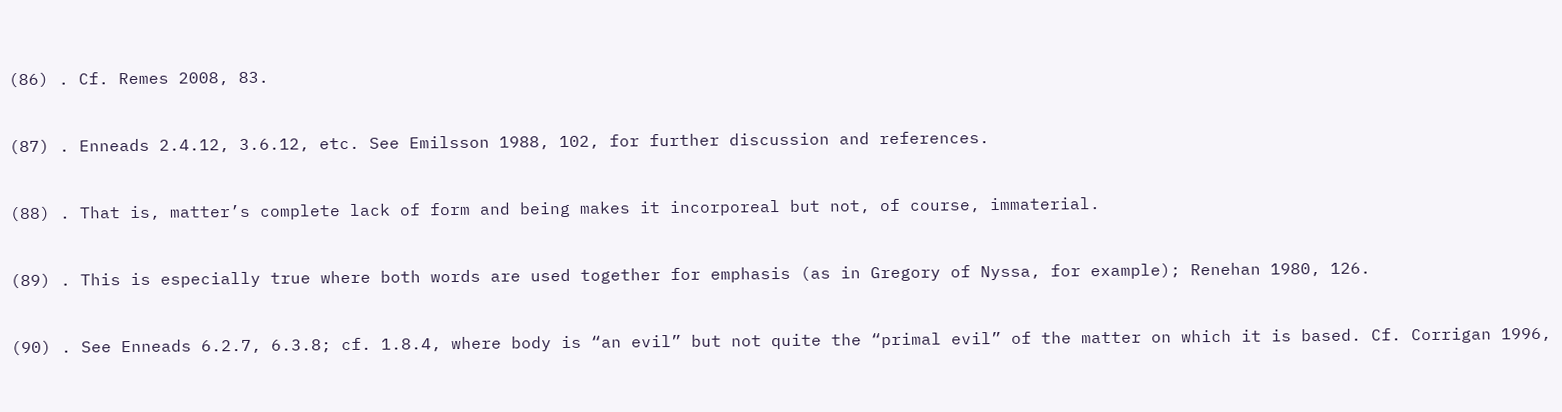(86) . Cf. Remes 2008, 83.

                                                                                                                                                                                                                                                                                                                                          (87) . Enneads 2.4.12, 3.6.12, etc. See Emilsson 1988, 102, for further discussion and references.

                                                                                                                                                                                                                                                                                                                                          (88) . That is, matter’s complete lack of form and being makes it incorporeal but not, of course, immaterial.

                                                                                                                                                                                                                                                                                                                                          (89) . This is especially true where both words are used together for emphasis (as in Gregory of Nyssa, for example); Renehan 1980, 126.

                                                                                                                                                                                                                                                                                                                                          (90) . See Enneads 6.2.7, 6.3.8; cf. 1.8.4, where body is “an evil” but not quite the “primal evil” of the matter on which it is based. Cf. Corrigan 1996,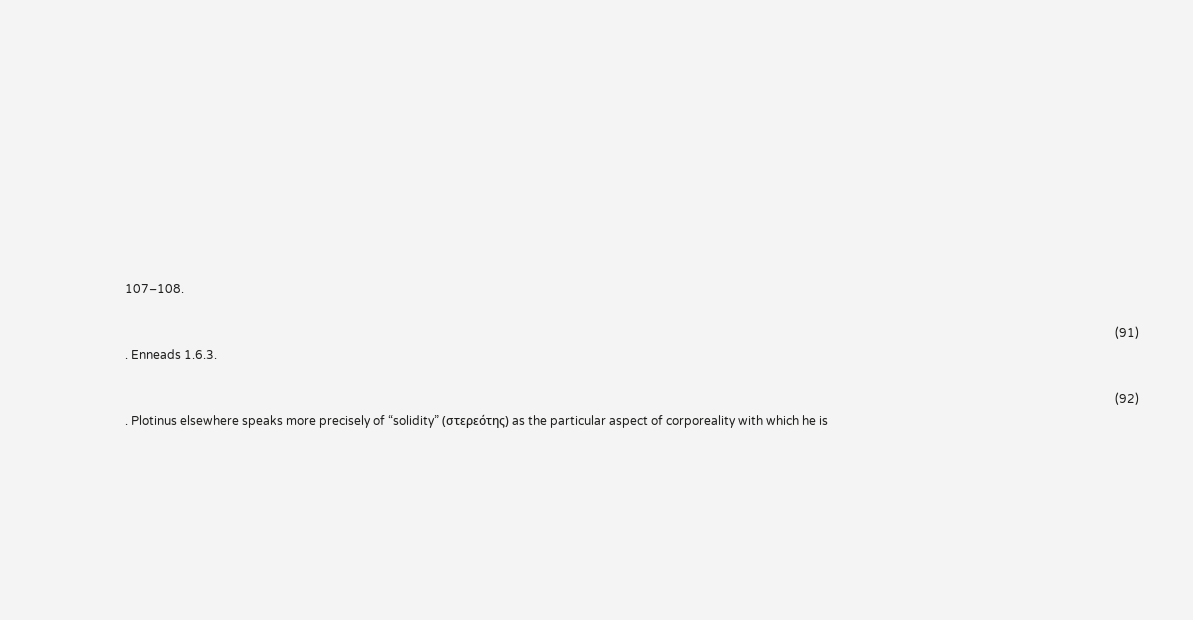107–108.

                                                                                                                                                                                                                                                                                                                                          (91) . Enneads 1.6.3.

                                                                                                                                                                                                                                                                                                                                          (92) . Plotinus elsewhere speaks more precisely of “solidity” (στερεότης) as the particular aspect of corporeality with which he is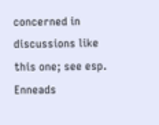concerned in discussions like this one; see esp. Enneads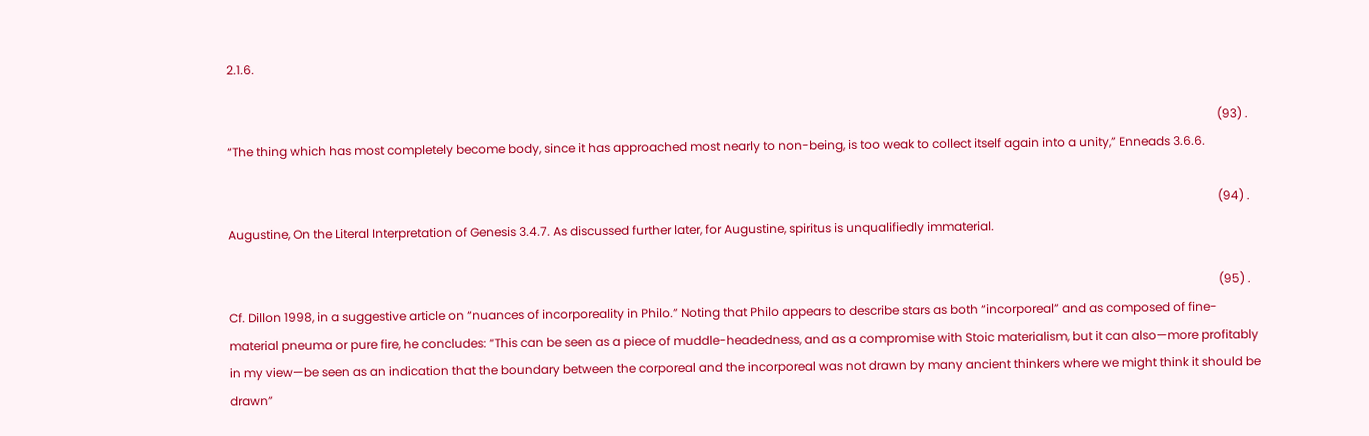2.1.6.

                                                                                                                                                                                                                                                                                                                                          (93) . “The thing which has most completely become body, since it has approached most nearly to non-being, is too weak to collect itself again into a unity,” Enneads 3.6.6.

                                                                                                                                                                                                                                                                                                                                          (94) . Augustine, On the Literal Interpretation of Genesis 3.4.7. As discussed further later, for Augustine, spiritus is unqualifiedly immaterial.

                                                                                                                                                                                                                                                                                                                                          (95) . Cf. Dillon 1998, in a suggestive article on “nuances of incorporeality in Philo.” Noting that Philo appears to describe stars as both “incorporeal” and as composed of fine-material pneuma or pure fire, he concludes: “This can be seen as a piece of muddle-headedness, and as a compromise with Stoic materialism, but it can also—more profitably in my view—be seen as an indication that the boundary between the corporeal and the incorporeal was not drawn by many ancient thinkers where we might think it should be drawn”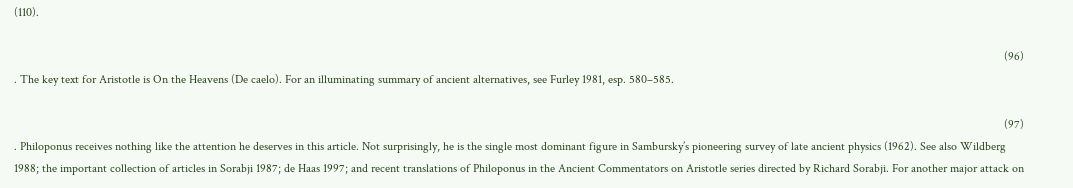(110).

                                                                                                                                                                                                                                                                                                                                          (96) . The key text for Aristotle is On the Heavens (De caelo). For an illuminating summary of ancient alternatives, see Furley 1981, esp. 580–585.

                                                                                                                                                                                                                                                                                                                                          (97) . Philoponus receives nothing like the attention he deserves in this article. Not surprisingly, he is the single most dominant figure in Sambursky’s pioneering survey of late ancient physics (1962). See also Wildberg 1988; the important collection of articles in Sorabji 1987; de Haas 1997; and recent translations of Philoponus in the Ancient Commentators on Aristotle series directed by Richard Sorabji. For another major attack on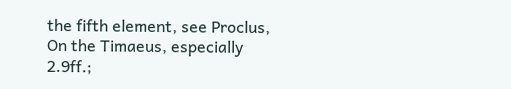the fifth element, see Proclus, On the Timaeus, especially 2.9ff.;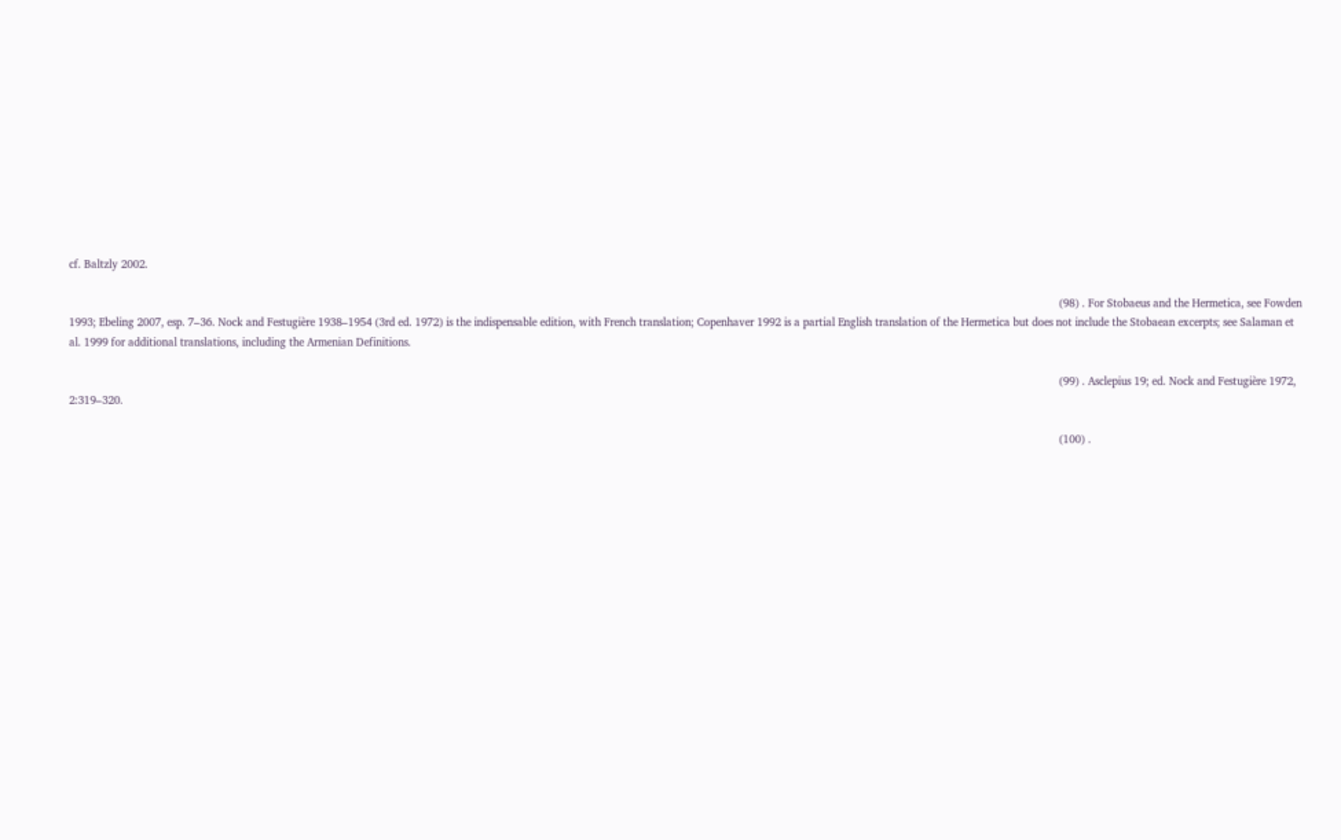cf. Baltzly 2002.

                                                                                                                                                                                                                                                                                                                                          (98) . For Stobaeus and the Hermetica, see Fowden 1993; Ebeling 2007, esp. 7–36. Nock and Festugière 1938–1954 (3rd ed. 1972) is the indispensable edition, with French translation; Copenhaver 1992 is a partial English translation of the Hermetica but does not include the Stobaean excerpts; see Salaman et al. 1999 for additional translations, including the Armenian Definitions.

                                                                                                                                                                                                                                                                                                                                          (99) . Asclepius 19; ed. Nock and Festugière 1972, 2:319–320.

                                                                                                                                                                                                                                                                                                                                          (100) .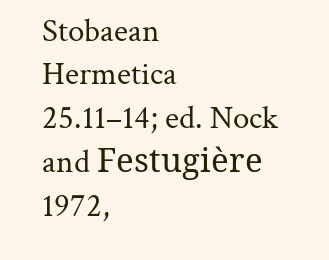Stobaean Hermetica 25.11–14; ed. Nock and Festugière 1972,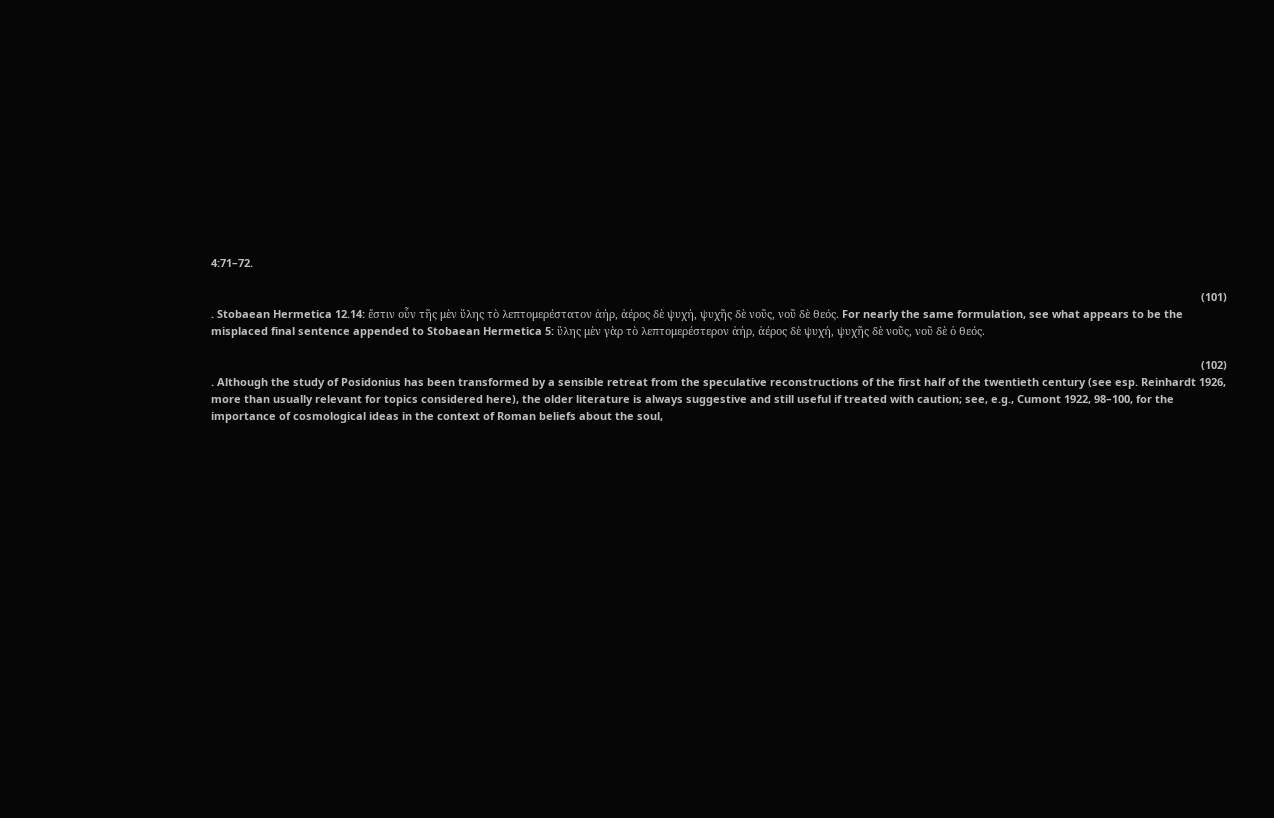4:71–72.

                                                                                                                                                                                                                                                                                                                                          (101) . Stobaean Hermetica 12.14: ἔστιν οὖν τῆς μὲν ὕλης τὸ λεπτομερέστατον ἀήρ, ἀέρος δὲ ψυχή, ψυχῆς δὲ νοῦς, νοῦ δὲ θεός. For nearly the same formulation, see what appears to be the misplaced final sentence appended to Stobaean Hermetica 5: ὕλης μὲν γὰρ τὸ λεπτομερέστερον ἀήρ, ἀέρος δὲ ψυχή, ψυχῆς δὲ νοῦς, νοῦ δὲ ὁ θεός.

                                                                                                                                                                                                                                                                                                                                          (102) . Although the study of Posidonius has been transformed by a sensible retreat from the speculative reconstructions of the first half of the twentieth century (see esp. Reinhardt 1926, more than usually relevant for topics considered here), the older literature is always suggestive and still useful if treated with caution; see, e.g., Cumont 1922, 98–100, for the importance of cosmological ideas in the context of Roman beliefs about the soul,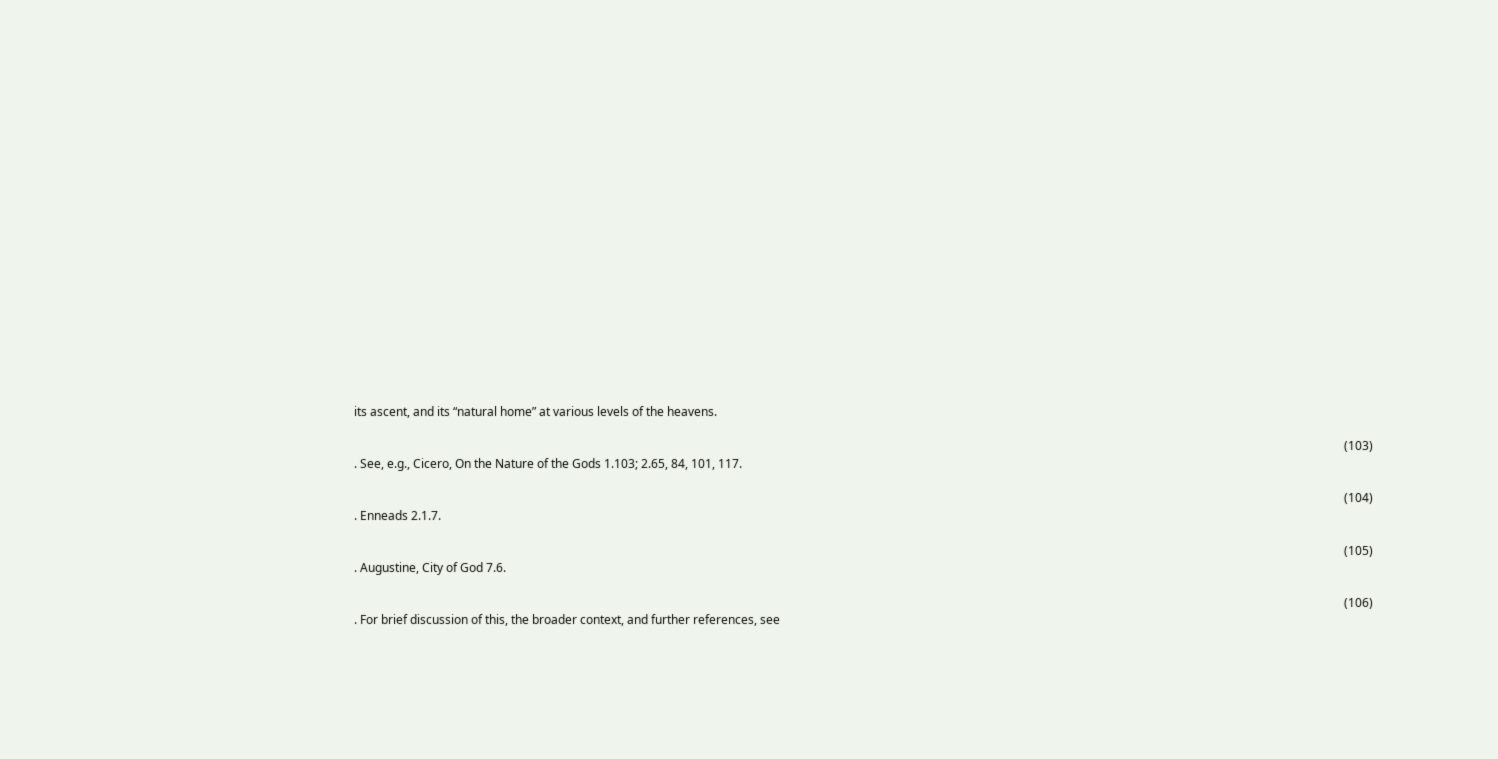its ascent, and its “natural home” at various levels of the heavens.

                                                                                                                                                                                                                                                                                                                                          (103) . See, e.g., Cicero, On the Nature of the Gods 1.103; 2.65, 84, 101, 117.

                                                                                                                                                                                                                                                                                                                                          (104) . Enneads 2.1.7.

                                                                                                                                                                                                                                                                                                                                          (105) . Augustine, City of God 7.6.

                                                                                                                                                                                                                                                                                                                                          (106) . For brief discussion of this, the broader context, and further references, see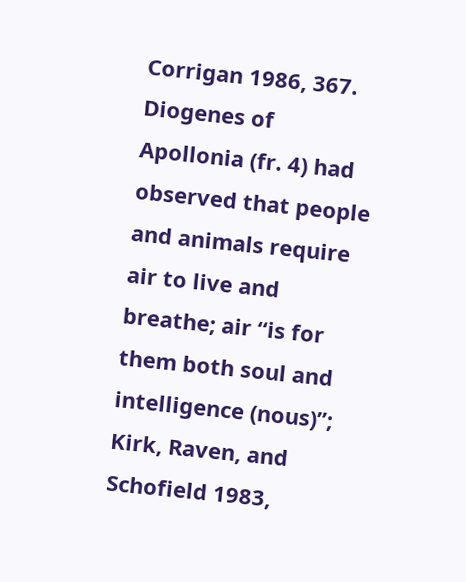Corrigan 1986, 367. Diogenes of Apollonia (fr. 4) had observed that people and animals require air to live and breathe; air “is for them both soul and intelligence (nous)”; Kirk, Raven, and Schofield 1983,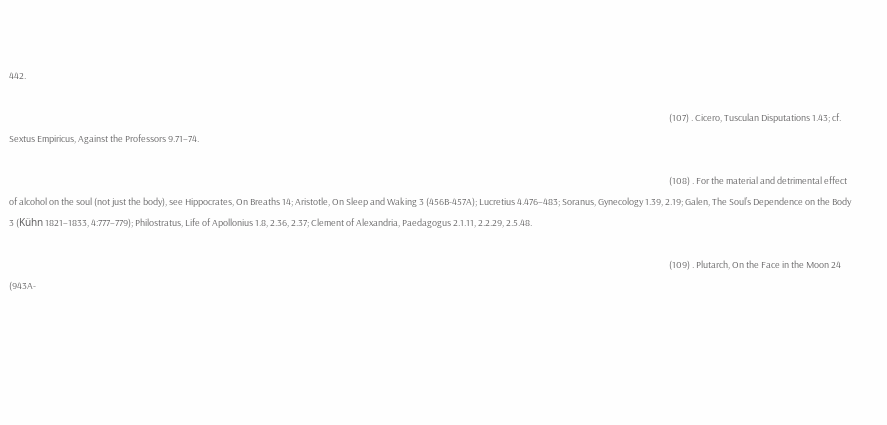442.

                                                                                                                                                                                                                                                                                                                                          (107) . Cicero, Tusculan Disputations 1.43; cf. Sextus Empiricus, Against the Professors 9.71–74.

                                                                                                                                                                                                                                                                                                                                          (108) . For the material and detrimental effect of alcohol on the soul (not just the body), see Hippocrates, On Breaths 14; Aristotle, On Sleep and Waking 3 (456B-457A); Lucretius 4.476–483; Soranus, Gynecology 1.39, 2.19; Galen, The Soul’s Dependence on the Body 3 (Kühn 1821–1833, 4:777–779); Philostratus, Life of Apollonius 1.8, 2.36, 2.37; Clement of Alexandria, Paedagogus 2.1.11, 2.2.29, 2.5.48.

                                                                                                                                                                                                                                                                                                                                          (109) . Plutarch, On the Face in the Moon 24 (943A-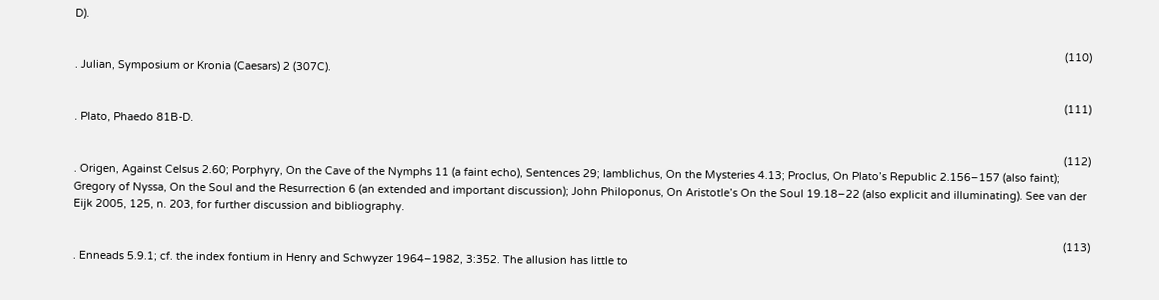D).

                                                                                                                                                                                                                                                                                                                                          (110) . Julian, Symposium or Kronia (Caesars) 2 (307C).

                                                                                                                                                                                                                                                                                                                                          (111) . Plato, Phaedo 81B-D.

                                                                                                                                                                                                                                                                                                                                          (112) . Origen, Against Celsus 2.60; Porphyry, On the Cave of the Nymphs 11 (a faint echo), Sentences 29; Iamblichus, On the Mysteries 4.13; Proclus, On Plato’s Republic 2.156–157 (also faint); Gregory of Nyssa, On the Soul and the Resurrection 6 (an extended and important discussion); John Philoponus, On Aristotle’s On the Soul 19.18–22 (also explicit and illuminating). See van der Eijk 2005, 125, n. 203, for further discussion and bibliography.

                                                                                                                                                                                                                                                                                                                                          (113) . Enneads 5.9.1; cf. the index fontium in Henry and Schwyzer 1964–1982, 3:352. The allusion has little to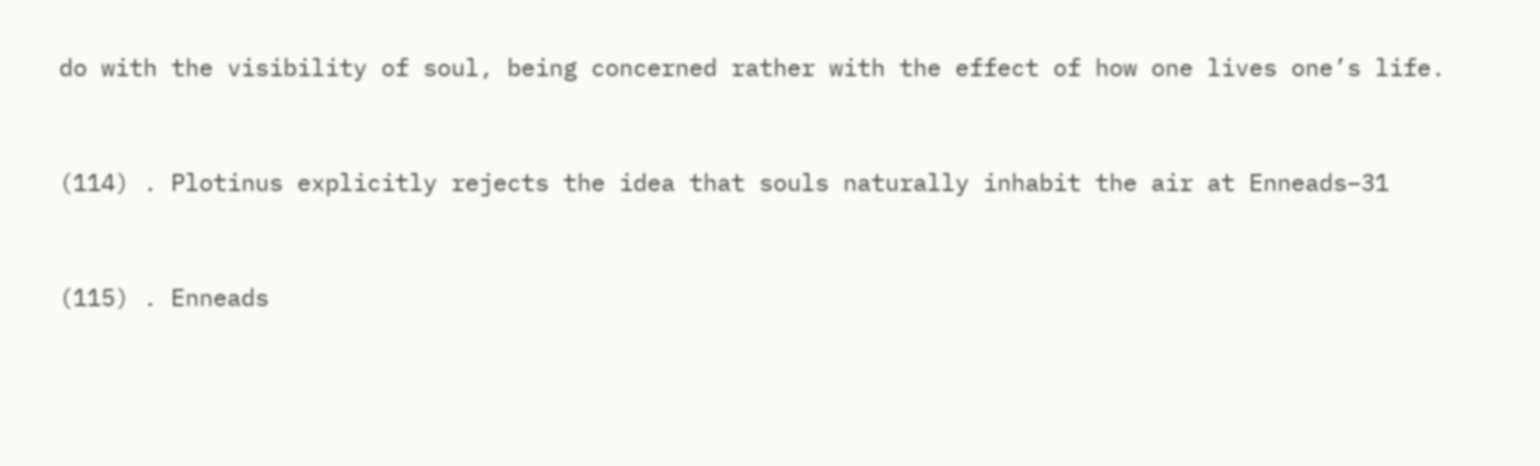do with the visibility of soul, being concerned rather with the effect of how one lives one’s life.

                                                                                                                                                                                                                                                                                                                                          (114) . Plotinus explicitly rejects the idea that souls naturally inhabit the air at Enneads–31

                                                                                                                                                                                                                                                                                                                                          (115) . Enneads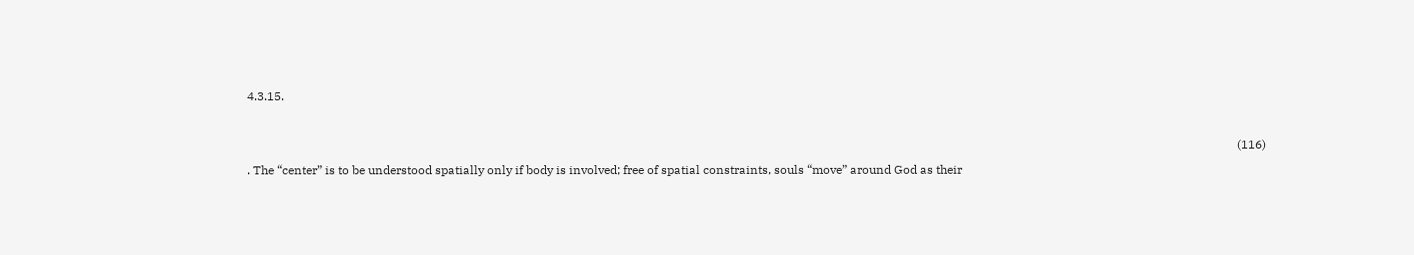4.3.15.

                                                                                                                                                                                                                                                                                                                                          (116) . The “center” is to be understood spatially only if body is involved; free of spatial constraints, souls “move” around God as their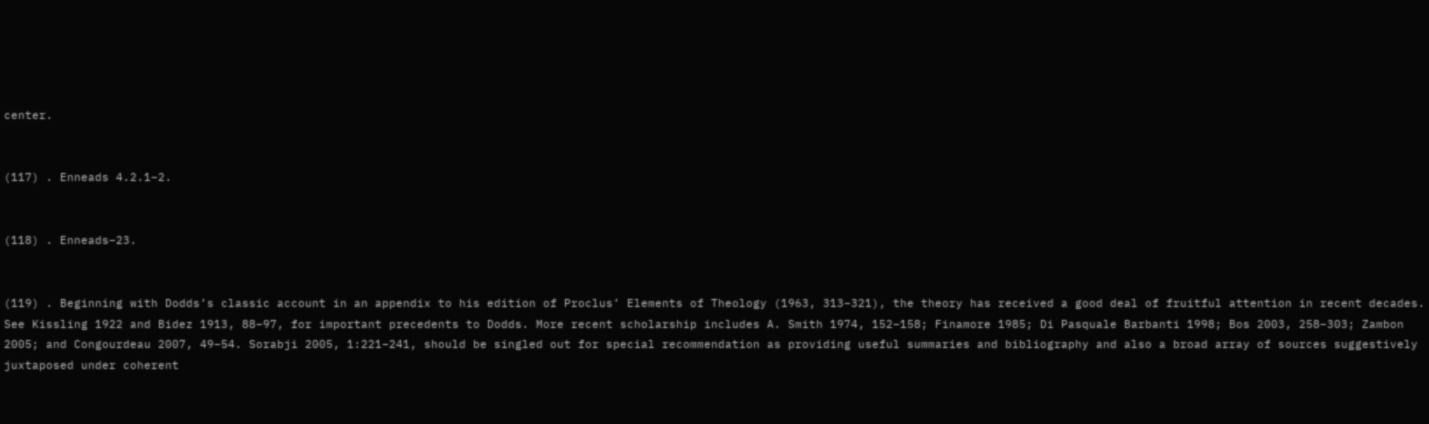center.

                                                                                                                                                                                                                                                                                                                                          (117) . Enneads 4.2.1–2.

                                                                                                                                                                                                                                                                                                                                          (118) . Enneads–23.

                                                                                                                                                                                                                                                                                                                                          (119) . Beginning with Dodds’s classic account in an appendix to his edition of Proclus’ Elements of Theology (1963, 313–321), the theory has received a good deal of fruitful attention in recent decades. See Kissling 1922 and Bidez 1913, 88–97, for important precedents to Dodds. More recent scholarship includes A. Smith 1974, 152–158; Finamore 1985; Di Pasquale Barbanti 1998; Bos 2003, 258–303; Zambon 2005; and Congourdeau 2007, 49–54. Sorabji 2005, 1:221–241, should be singled out for special recommendation as providing useful summaries and bibliography and also a broad array of sources suggestively juxtaposed under coherent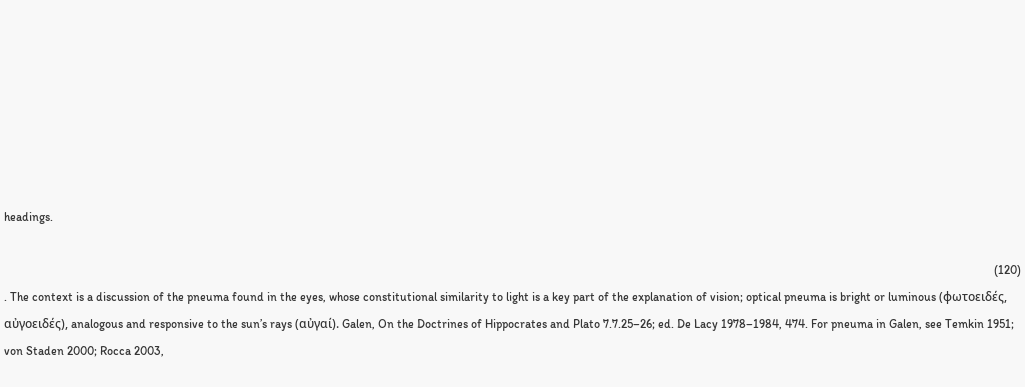headings.

                                                                                                                                                                                                                                                                                                                                          (120) . The context is a discussion of the pneuma found in the eyes, whose constitutional similarity to light is a key part of the explanation of vision; optical pneuma is bright or luminous (φωτοειδές, αὐγοειδές), analogous and responsive to the sun’s rays (αὐγαί). Galen, On the Doctrines of Hippocrates and Plato 7.7.25–26; ed. De Lacy 1978–1984, 474. For pneuma in Galen, see Temkin 1951; von Staden 2000; Rocca 2003,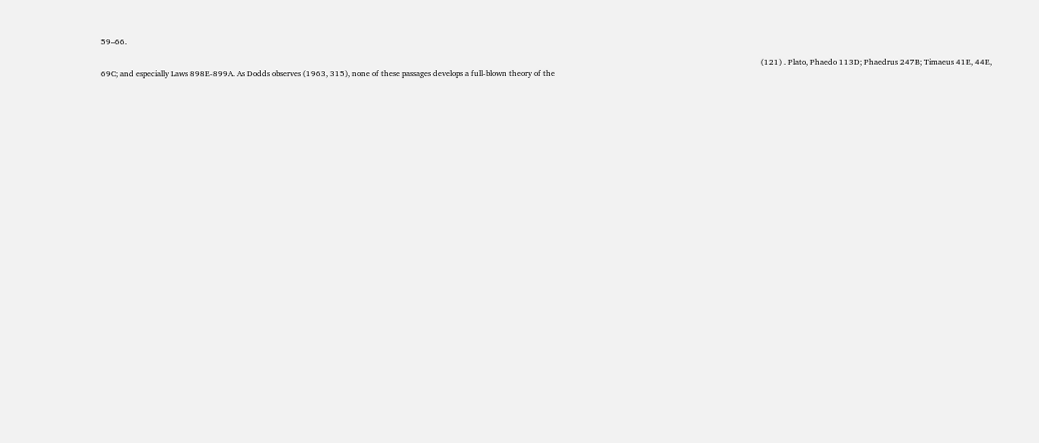59–66.

                                                                                                                                                                                                                                                                                                                                          (121) . Plato, Phaedo 113D; Phaedrus 247B; Timaeus 41E, 44E, 69C; and especially Laws 898E-899A. As Dodds observes (1963, 315), none of these passages develops a full-blown theory of the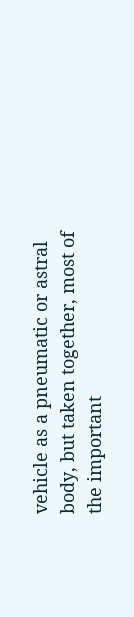vehicle as a pneumatic or astral body, but taken together, most of the important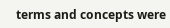terms and concepts were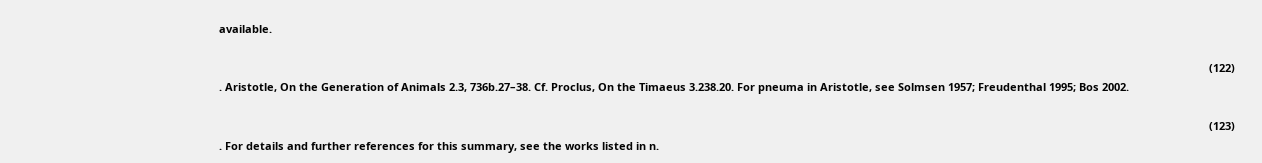available.

                                                                                                                                                                                                                                                                                                                                          (122) . Aristotle, On the Generation of Animals 2.3, 736b.27–38. Cf. Proclus, On the Timaeus 3.238.20. For pneuma in Aristotle, see Solmsen 1957; Freudenthal 1995; Bos 2002.

                                                                                                                                                                                                                                                                                                                                          (123) . For details and further references for this summary, see the works listed in n.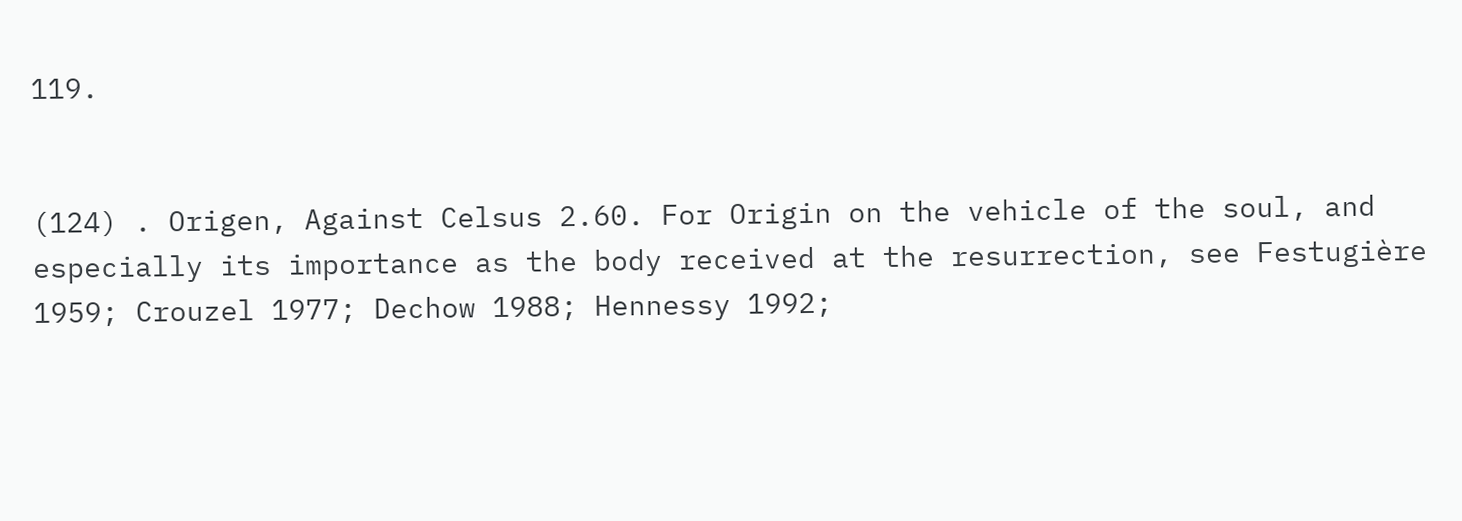119.

                                                                                                                                                                                                                                                                                                                                          (124) . Origen, Against Celsus 2.60. For Origin on the vehicle of the soul, and especially its importance as the body received at the resurrection, see Festugière 1959; Crouzel 1977; Dechow 1988; Hennessy 1992;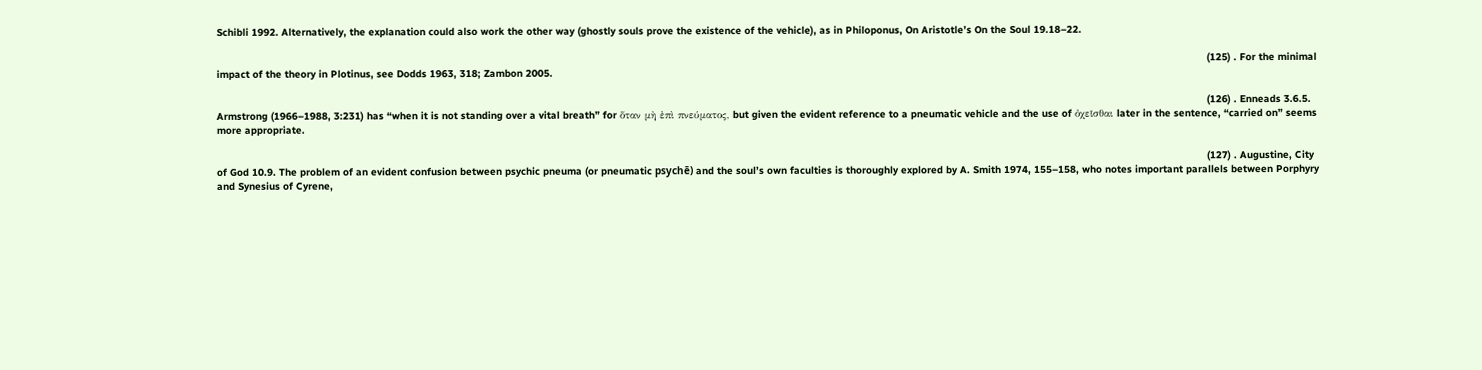Schibli 1992. Alternatively, the explanation could also work the other way (ghostly souls prove the existence of the vehicle), as in Philoponus, On Aristotle’s On the Soul 19.18–22.

                                                                                                                                                                                                                                                                                                                                          (125) . For the minimal impact of the theory in Plotinus, see Dodds 1963, 318; Zambon 2005.

                                                                                                                                                                                                                                                                                                                                          (126) . Enneads 3.6.5. Armstrong (1966–1988, 3:231) has “when it is not standing over a vital breath” for ὅταν μὴ ἐπὶ πνεύματος, but given the evident reference to a pneumatic vehicle and the use of ὀχεῖσθαι later in the sentence, “carried on” seems more appropriate.

                                                                                                                                                                                                                                                                                                                                          (127) . Augustine, City of God 10.9. The problem of an evident confusion between psychic pneuma (or pneumatic psychē) and the soul’s own faculties is thoroughly explored by A. Smith 1974, 155–158, who notes important parallels between Porphyry and Synesius of Cyrene,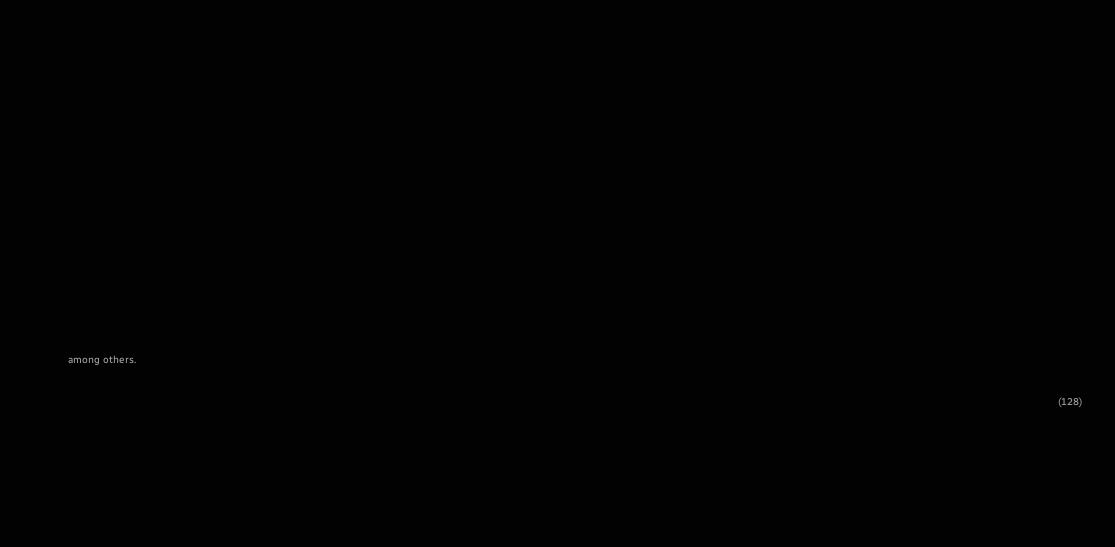among others.

                                                                                                                                                                                                                                                                                                                                          (128)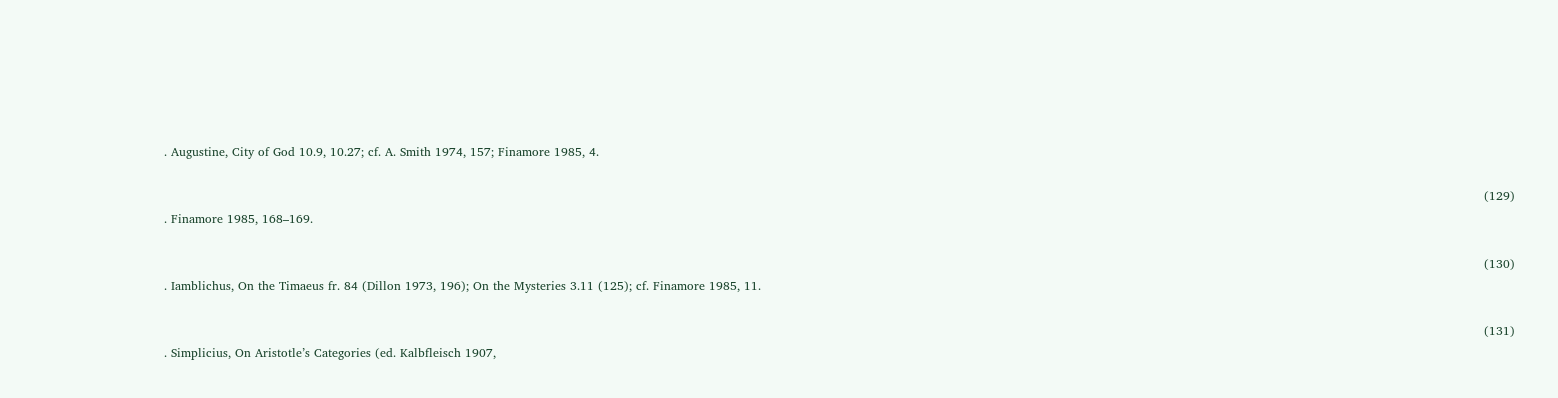. Augustine, City of God 10.9, 10.27; cf. A. Smith 1974, 157; Finamore 1985, 4.

                                                                                                                                                                                                                                                                                                                                          (129) . Finamore 1985, 168–169.

                                                                                                                                                                                                                                                                                                                                          (130) . Iamblichus, On the Timaeus fr. 84 (Dillon 1973, 196); On the Mysteries 3.11 (125); cf. Finamore 1985, 11.

                                                                                                                                                                                                                                                                                                                                          (131) . Simplicius, On Aristotle’s Categories (ed. Kalbfleisch 1907,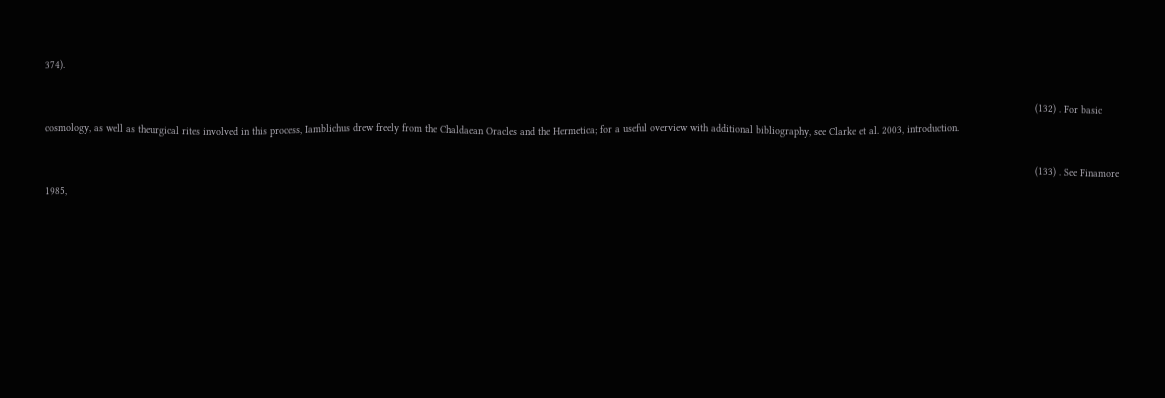374).

                                                                                                                                                                                                                                                                                                                                          (132) . For basic cosmology, as well as theurgical rites involved in this process, Iamblichus drew freely from the Chaldaean Oracles and the Hermetica; for a useful overview with additional bibliography, see Clarke et al. 2003, introduction.

                                                                                                                                                                                                                                                                                                                                          (133) . See Finamore 1985,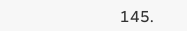145.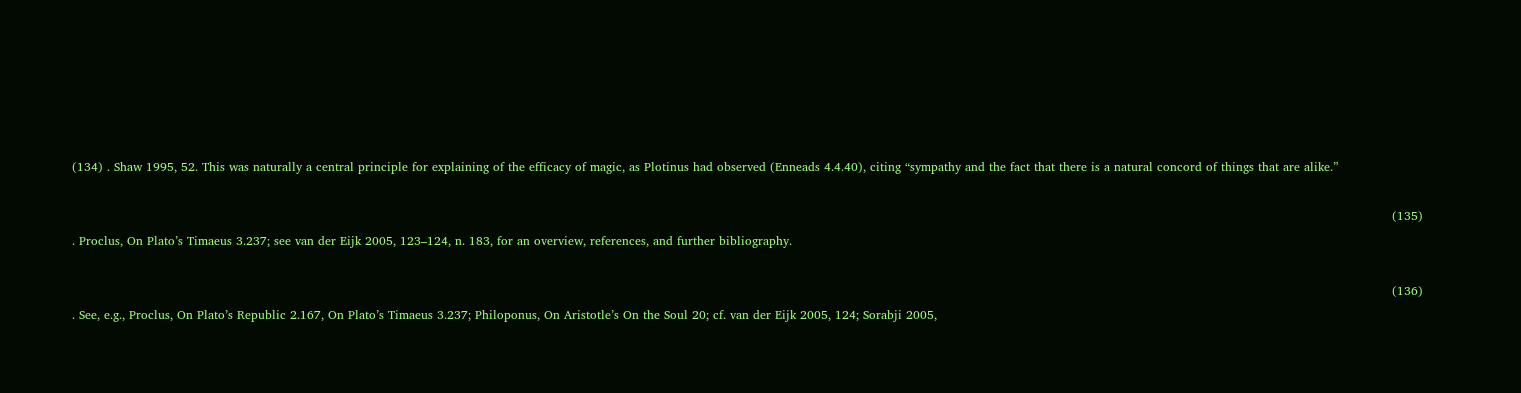(134) . Shaw 1995, 52. This was naturally a central principle for explaining of the efficacy of magic, as Plotinus had observed (Enneads 4.4.40), citing “sympathy and the fact that there is a natural concord of things that are alike.”

                                                                                                                                                                                                                                                                                                                                          (135) . Proclus, On Plato’s Timaeus 3.237; see van der Eijk 2005, 123–124, n. 183, for an overview, references, and further bibliography.

                                                                                                                                                                                                                                                                                                                                          (136) . See, e.g., Proclus, On Plato’s Republic 2.167, On Plato’s Timaeus 3.237; Philoponus, On Aristotle’s On the Soul 20; cf. van der Eijk 2005, 124; Sorabji 2005,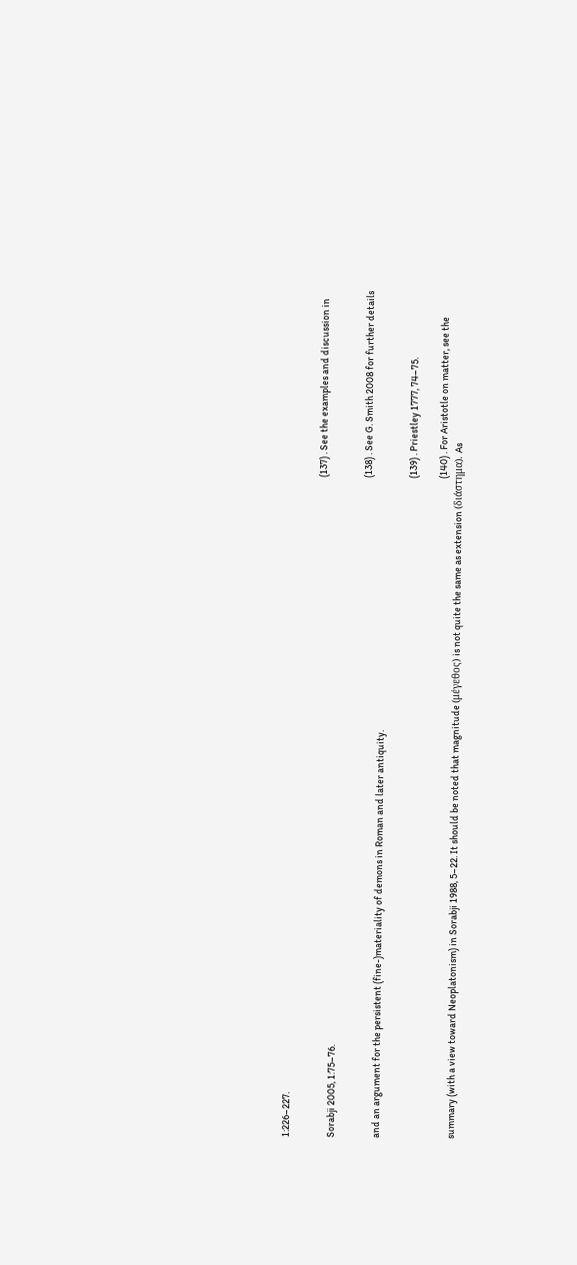1:226–227.

                                                                                                                                                                                                                                                                                                                                          (137) . See the examples and discussion in Sorabji 2005, 1:75–76.

                                                                                                                                                                                                                                                                                                                                          (138) . See G. Smith 2008 for further details and an argument for the persistent (fine-)materiality of demons in Roman and later antiquity.

                                                                                                                                                                                                                                                                                                                                          (139) . Priestley 1777, 74–75.

                                                                                                                                                                                                                                                                                                                                          (140) . For Aristotle on matter, see the summary (with a view toward Neoplatonism) in Sorabji 1988, 5–22. It should be noted that magnitude (μέγεθος) is not quite the same as extension (διάστημα). As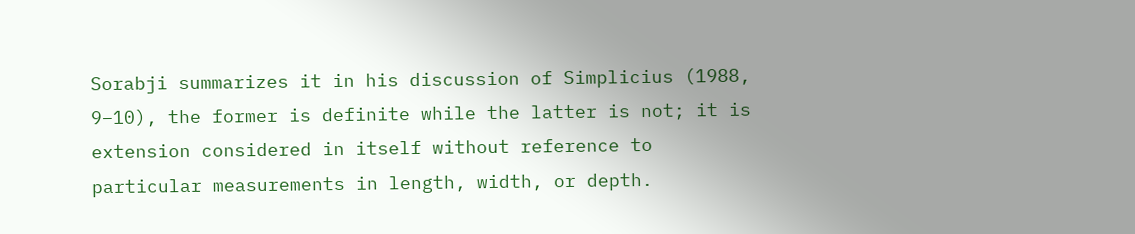Sorabji summarizes it in his discussion of Simplicius (1988, 9–10), the former is definite while the latter is not; it is extension considered in itself without reference to particular measurements in length, width, or depth.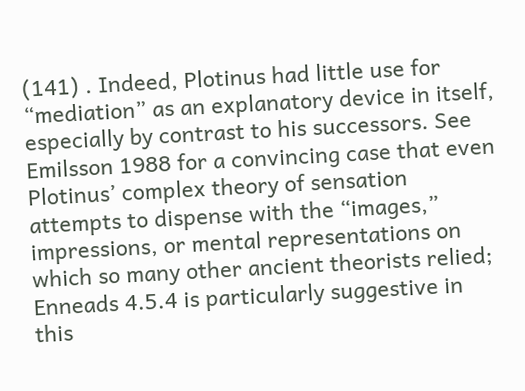(141) . Indeed, Plotinus had little use for “mediation” as an explanatory device in itself, especially by contrast to his successors. See Emilsson 1988 for a convincing case that even Plotinus’ complex theory of sensation attempts to dispense with the “images,” impressions, or mental representations on which so many other ancient theorists relied; Enneads 4.5.4 is particularly suggestive in this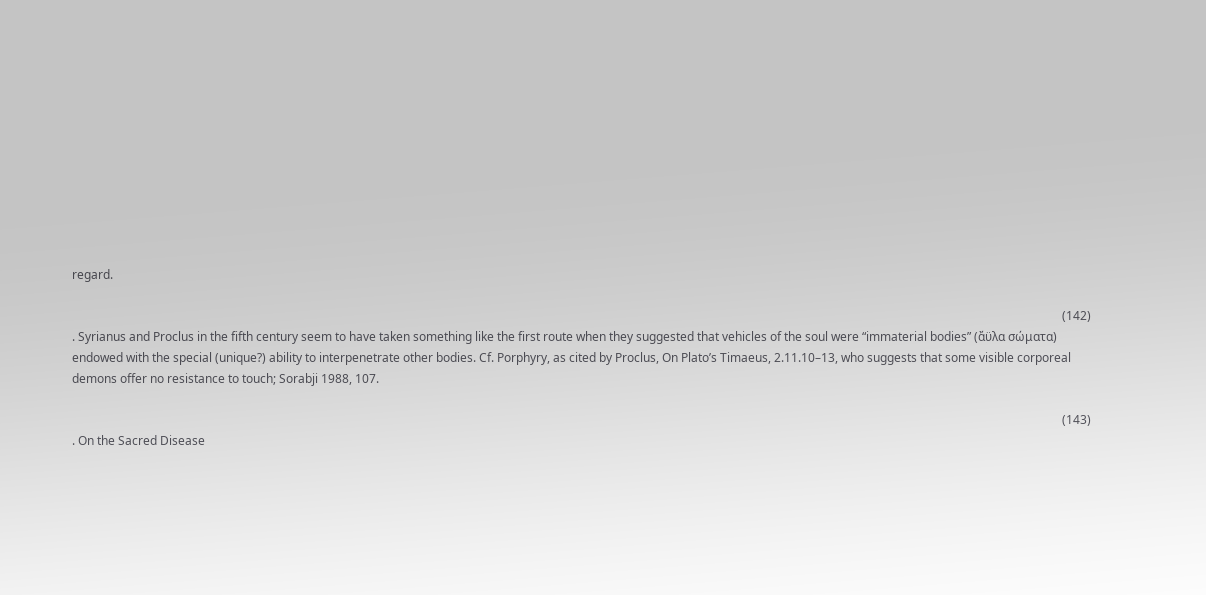regard.

                                                                                                                                                                                                                                                                                                                                          (142) . Syrianus and Proclus in the fifth century seem to have taken something like the first route when they suggested that vehicles of the soul were “immaterial bodies” (ἄϋλα σώματα) endowed with the special (unique?) ability to interpenetrate other bodies. Cf. Porphyry, as cited by Proclus, On Plato’s Timaeus, 2.11.10–13, who suggests that some visible corporeal demons offer no resistance to touch; Sorabji 1988, 107.

                                                                                                                                                                                                                                                                                                                                          (143) . On the Sacred Disease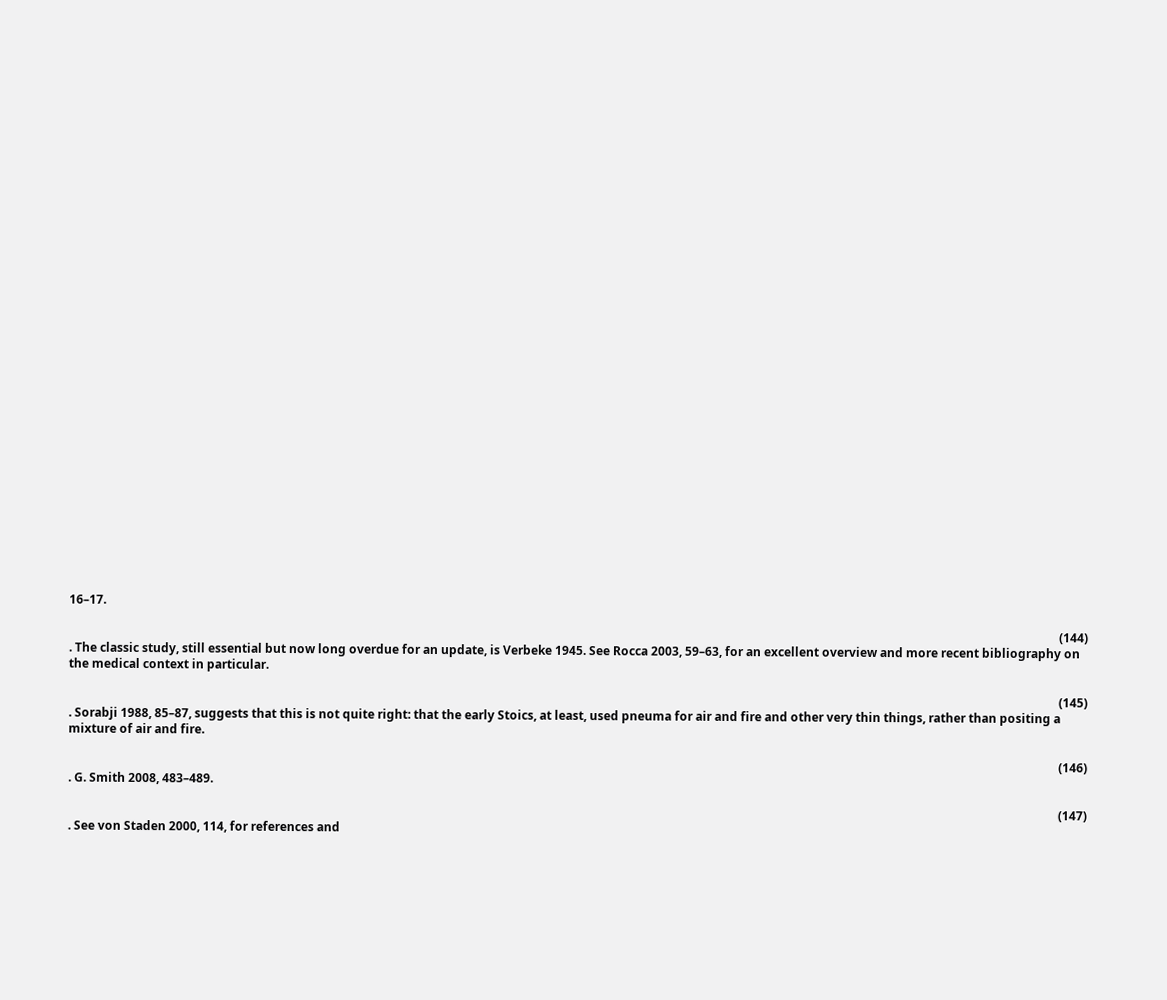16–17.

                                                                                                                                                                                                                                                                                                                                          (144) . The classic study, still essential but now long overdue for an update, is Verbeke 1945. See Rocca 2003, 59–63, for an excellent overview and more recent bibliography on the medical context in particular.

                                                                                                                                                                                                                                                                                                                                          (145) . Sorabji 1988, 85–87, suggests that this is not quite right: that the early Stoics, at least, used pneuma for air and fire and other very thin things, rather than positing a mixture of air and fire.

                                                                                                                                                                                                                                                                                                                                          (146) . G. Smith 2008, 483–489.

                                                                                                                                                                                                                                                                                                                                          (147) . See von Staden 2000, 114, for references and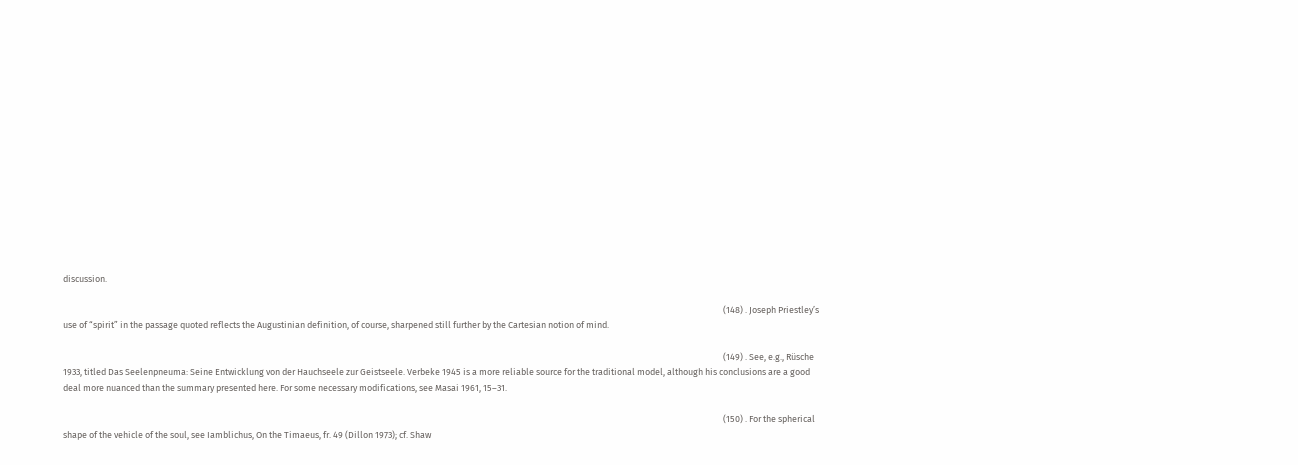discussion.

                                                                                                                                                                                                                                                                                                                                          (148) . Joseph Priestley’s use of “spirit” in the passage quoted reflects the Augustinian definition, of course, sharpened still further by the Cartesian notion of mind.

                                                                                                                                                                                                                                                                                                                                          (149) . See, e.g., Rüsche 1933, titled Das Seelenpneuma: Seine Entwicklung von der Hauchseele zur Geistseele. Verbeke 1945 is a more reliable source for the traditional model, although his conclusions are a good deal more nuanced than the summary presented here. For some necessary modifications, see Masai 1961, 15–31.

                                                                                                                                                                                                                                                                                                                                          (150) . For the spherical shape of the vehicle of the soul, see Iamblichus, On the Timaeus, fr. 49 (Dillon 1973); cf. Shaw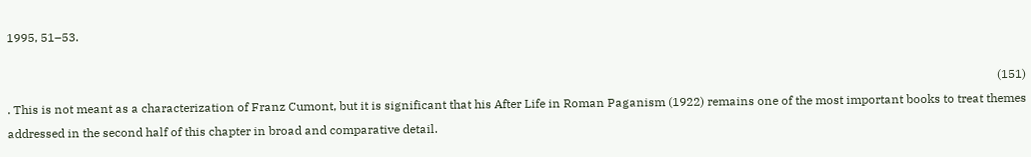1995, 51–53.

                                                                                                                                                                                                                                                                                                                                          (151) . This is not meant as a characterization of Franz Cumont, but it is significant that his After Life in Roman Paganism (1922) remains one of the most important books to treat themes addressed in the second half of this chapter in broad and comparative detail.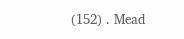(152) . Mead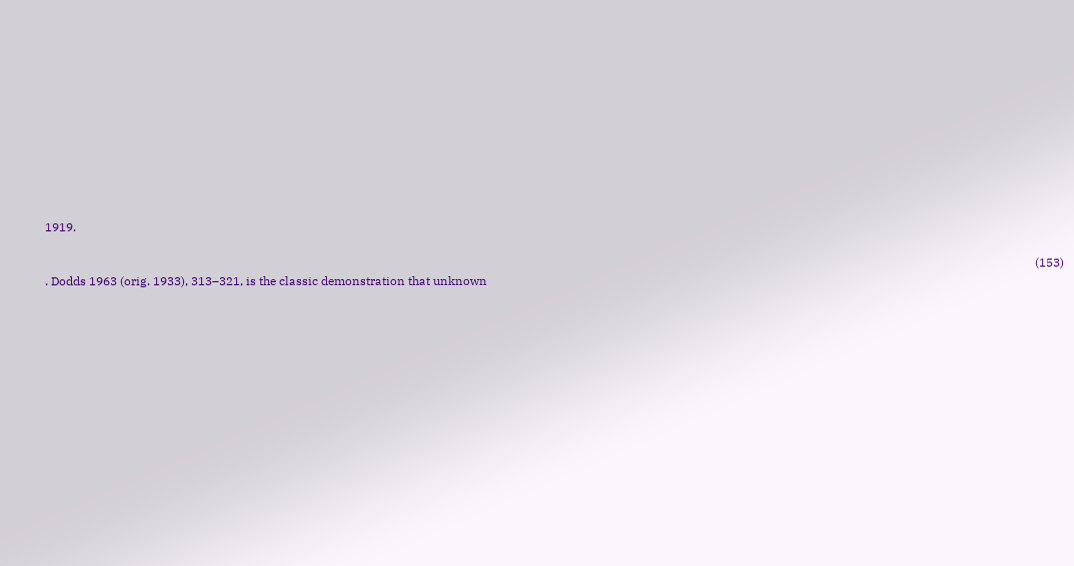1919.

                                                                                                                                                                                                                                                                                                                                          (153) . Dodds 1963 (orig. 1933), 313–321, is the classic demonstration that unknown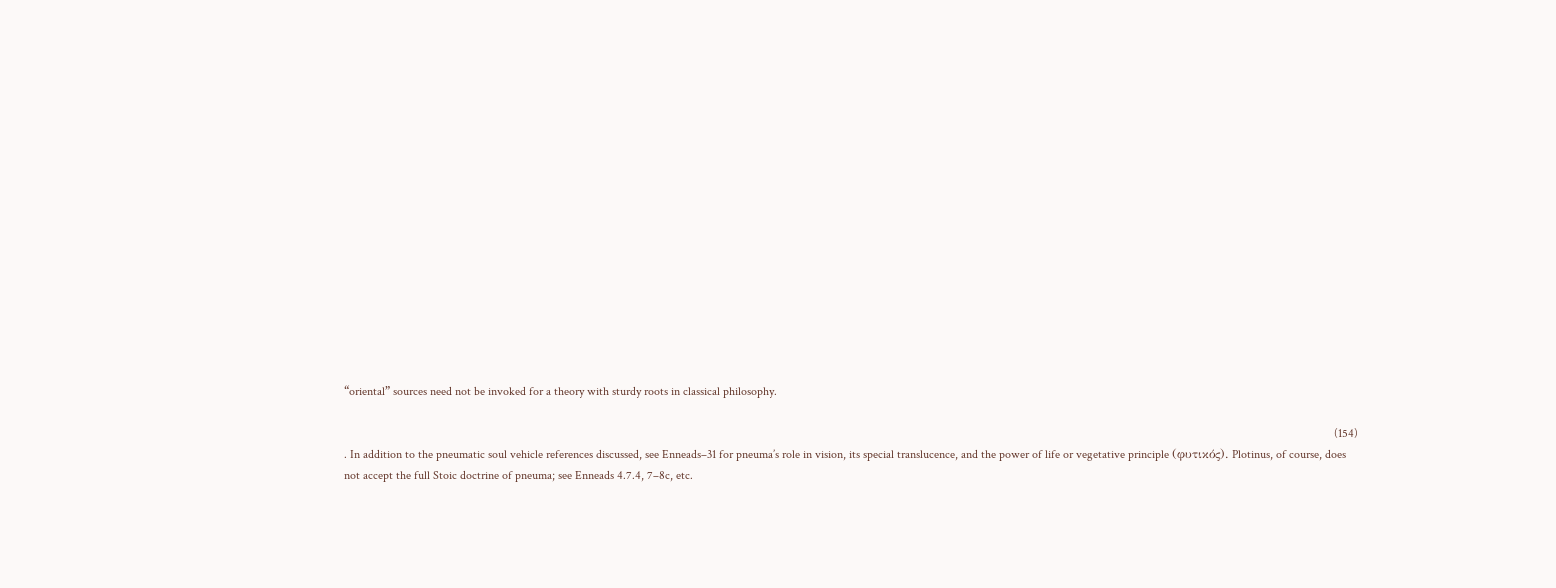“oriental” sources need not be invoked for a theory with sturdy roots in classical philosophy.

                                                                                                                                                                                                                                                                                                                                          (154) . In addition to the pneumatic soul vehicle references discussed, see Enneads–31 for pneuma’s role in vision, its special translucence, and the power of life or vegetative principle (φυτικός). Plotinus, of course, does not accept the full Stoic doctrine of pneuma; see Enneads 4.7.4, 7–8c, etc.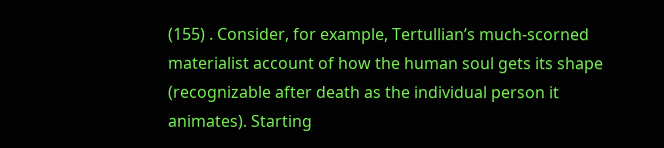(155) . Consider, for example, Tertullian’s much-scorned materialist account of how the human soul gets its shape (recognizable after death as the individual person it animates). Starting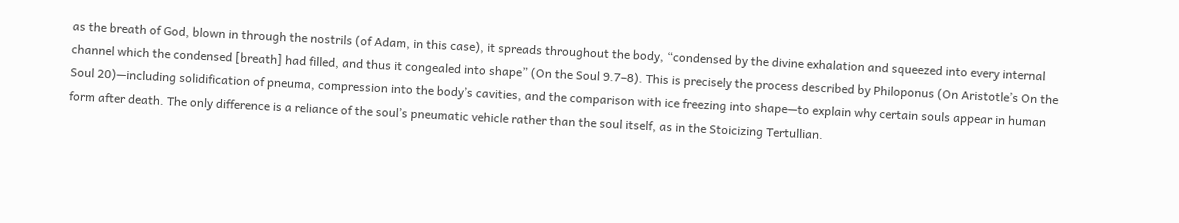as the breath of God, blown in through the nostrils (of Adam, in this case), it spreads throughout the body, “condensed by the divine exhalation and squeezed into every internal channel which the condensed [breath] had filled, and thus it congealed into shape” (On the Soul 9.7–8). This is precisely the process described by Philoponus (On Aristotle’s On the Soul 20)—including solidification of pneuma, compression into the body’s cavities, and the comparison with ice freezing into shape—to explain why certain souls appear in human form after death. The only difference is a reliance of the soul’s pneumatic vehicle rather than the soul itself, as in the Stoicizing Tertullian.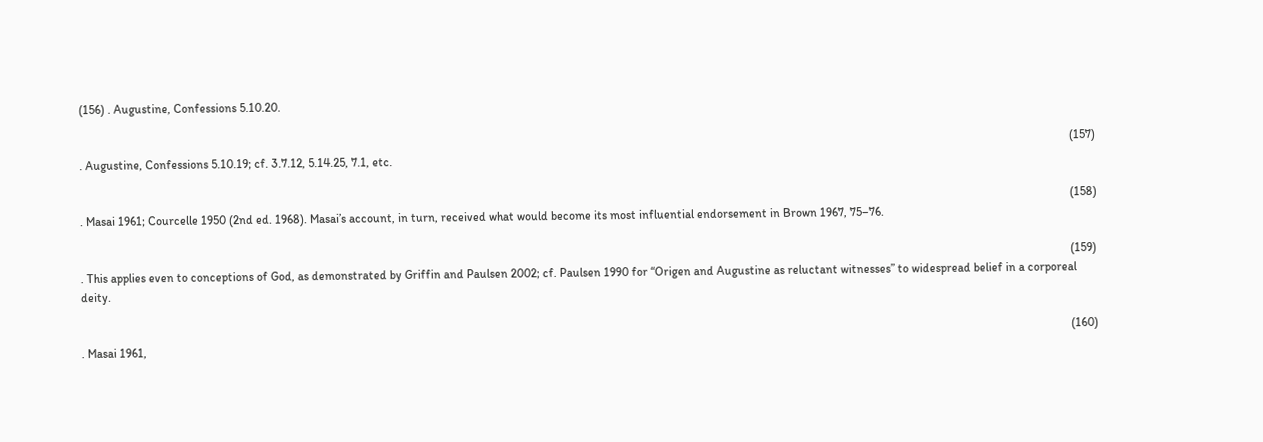(156) . Augustine, Confessions 5.10.20.

                                                                                                                                                                                                                                                                                                                                          (157) . Augustine, Confessions 5.10.19; cf. 3.7.12, 5.14.25, 7.1, etc.

                                                                                                                                                                                                                                                                                                                                          (158) . Masai 1961; Courcelle 1950 (2nd ed. 1968). Masai’s account, in turn, received what would become its most influential endorsement in Brown 1967, 75–76.

                                                                                                                                                                                                                                                                                                                                          (159) . This applies even to conceptions of God, as demonstrated by Griffin and Paulsen 2002; cf. Paulsen 1990 for “Origen and Augustine as reluctant witnesses” to widespread belief in a corporeal deity.

                                                                                                                                                                                                                                                                                                                                          (160) . Masai 1961,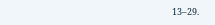13–29.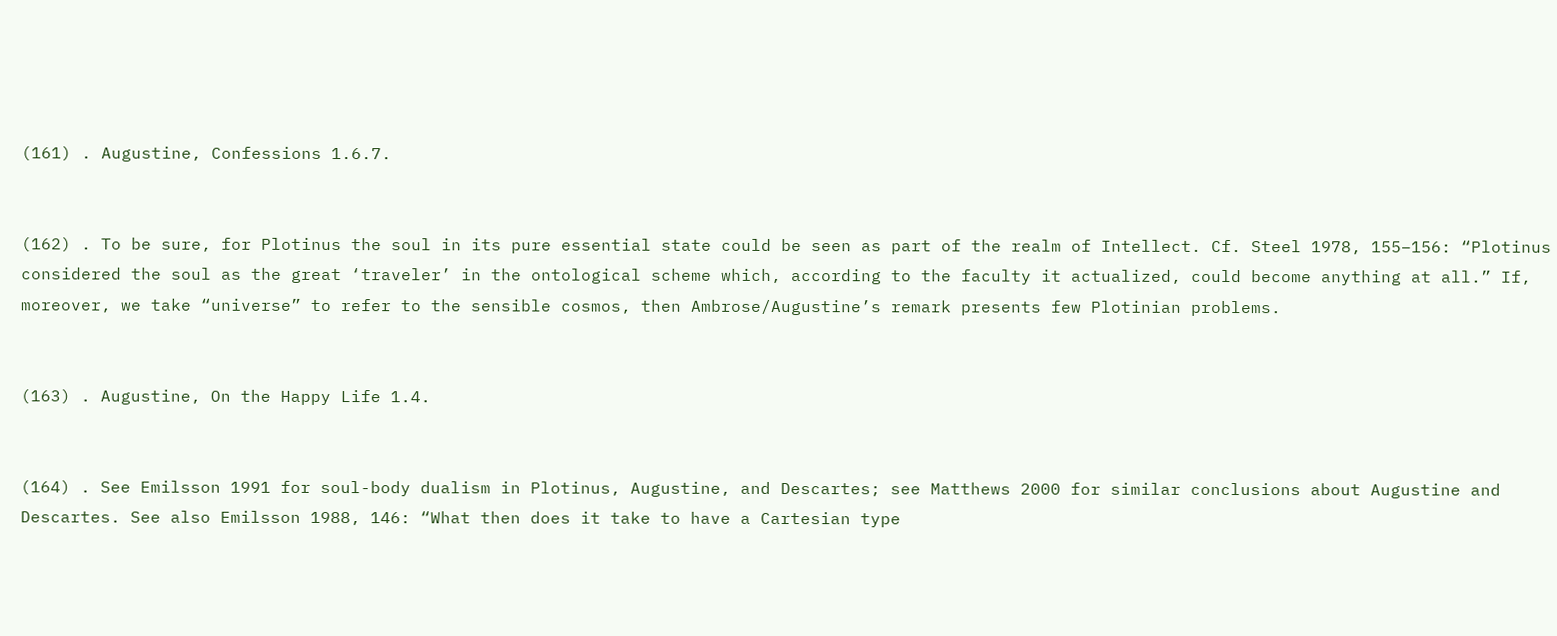(161) . Augustine, Confessions 1.6.7.

                                                                                                                                                                                                                                                                                                                                          (162) . To be sure, for Plotinus the soul in its pure essential state could be seen as part of the realm of Intellect. Cf. Steel 1978, 155–156: “Plotinus considered the soul as the great ‘traveler’ in the ontological scheme which, according to the faculty it actualized, could become anything at all.” If, moreover, we take “universe” to refer to the sensible cosmos, then Ambrose/Augustine’s remark presents few Plotinian problems.

                                                                                                                                                                                                                                                                                                                                          (163) . Augustine, On the Happy Life 1.4.

                                                                                                                                                                                                                                                                                                                                          (164) . See Emilsson 1991 for soul-body dualism in Plotinus, Augustine, and Descartes; see Matthews 2000 for similar conclusions about Augustine and Descartes. See also Emilsson 1988, 146: “What then does it take to have a Cartesian type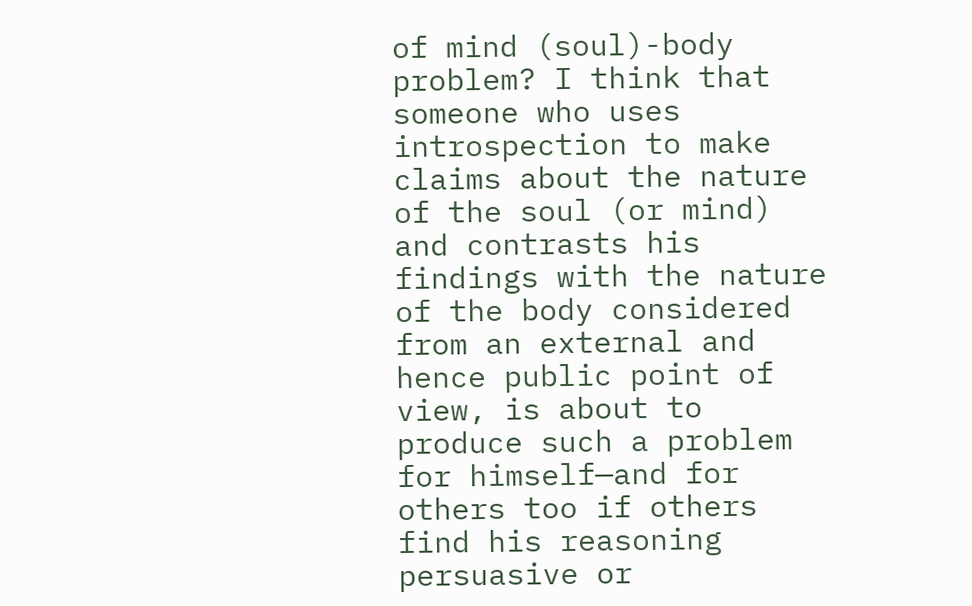of mind (soul)-body problem? I think that someone who uses introspection to make claims about the nature of the soul (or mind) and contrasts his findings with the nature of the body considered from an external and hence public point of view, is about to produce such a problem for himself—and for others too if others find his reasoning persuasive or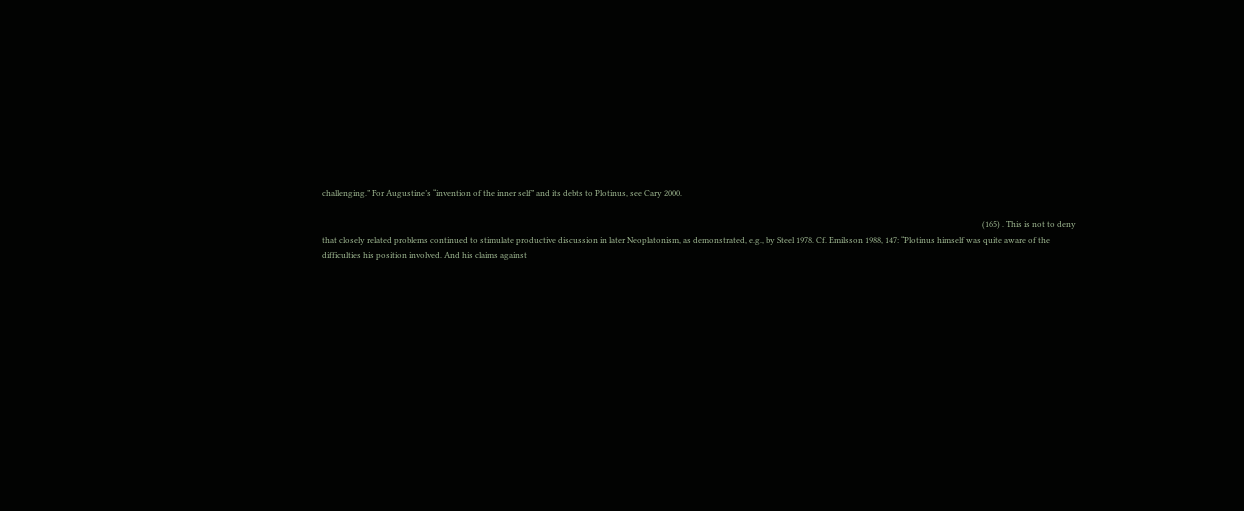challenging.” For Augustine’s “invention of the inner self” and its debts to Plotinus, see Cary 2000.

                                                                                                                                                                                                                                                                                                                                          (165) . This is not to deny that closely related problems continued to stimulate productive discussion in later Neoplatonism, as demonstrated, e.g., by Steel 1978. Cf. Emilsson 1988, 147: “Plotinus himself was quite aware of the difficulties his position involved. And his claims against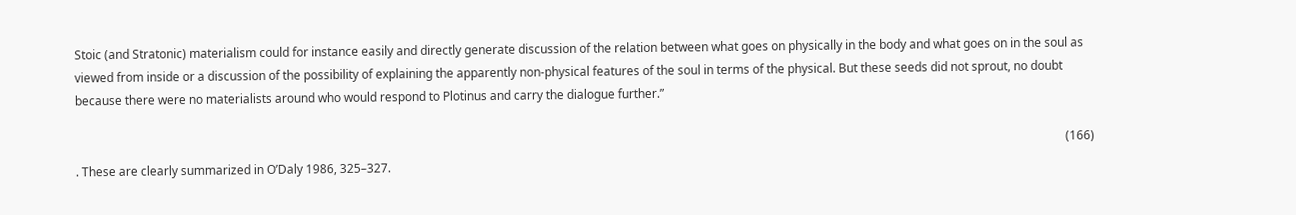Stoic (and Stratonic) materialism could for instance easily and directly generate discussion of the relation between what goes on physically in the body and what goes on in the soul as viewed from inside or a discussion of the possibility of explaining the apparently non-physical features of the soul in terms of the physical. But these seeds did not sprout, no doubt because there were no materialists around who would respond to Plotinus and carry the dialogue further.”

                                                                                                                                                                                                                                                                                                                                          (166) . These are clearly summarized in O’Daly 1986, 325–327.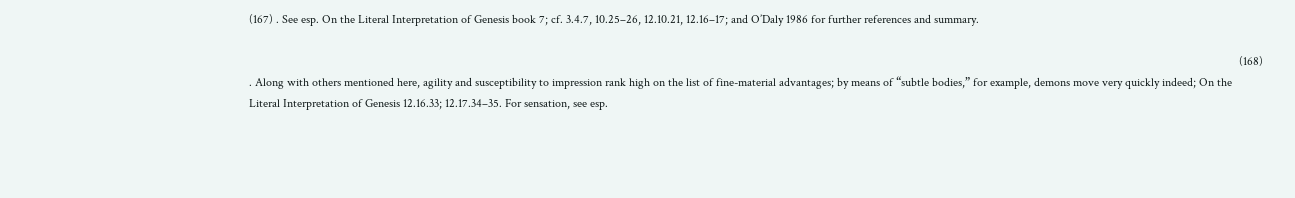(167) . See esp. On the Literal Interpretation of Genesis book 7; cf. 3.4.7, 10.25–26, 12.10.21, 12.16–17; and O’Daly 1986 for further references and summary.

                                                                                                                                                                                                                                                                                                                                          (168) . Along with others mentioned here, agility and susceptibility to impression rank high on the list of fine-material advantages; by means of “subtle bodies,” for example, demons move very quickly indeed; On the Literal Interpretation of Genesis 12.16.33; 12.17.34–35. For sensation, see esp.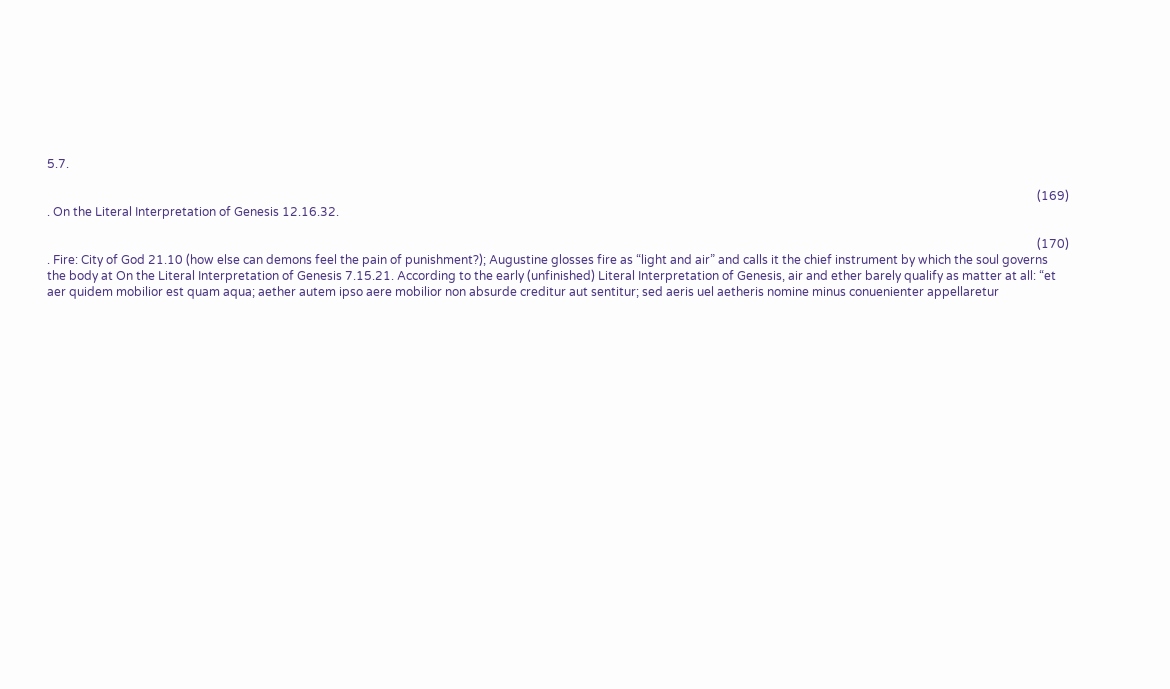5.7.

                                                                                                                                                                                                                                                                                                                                          (169) . On the Literal Interpretation of Genesis 12.16.32.

                                                                                                                                                                                                                                                                                                                                          (170) . Fire: City of God 21.10 (how else can demons feel the pain of punishment?); Augustine glosses fire as “light and air” and calls it the chief instrument by which the soul governs the body at On the Literal Interpretation of Genesis 7.15.21. According to the early (unfinished) Literal Interpretation of Genesis, air and ether barely qualify as matter at all: “et aer quidem mobilior est quam aqua; aether autem ipso aere mobilior non absurde creditur aut sentitur; sed aeris uel aetheris nomine minus conuenienter appellaretur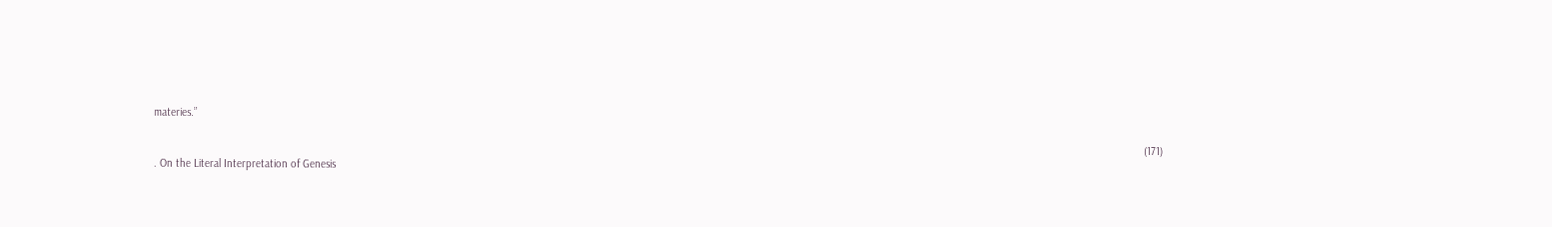materies.”

                                                                                                                                                                                                                                                                                                                                          (171) . On the Literal Interpretation of Genesis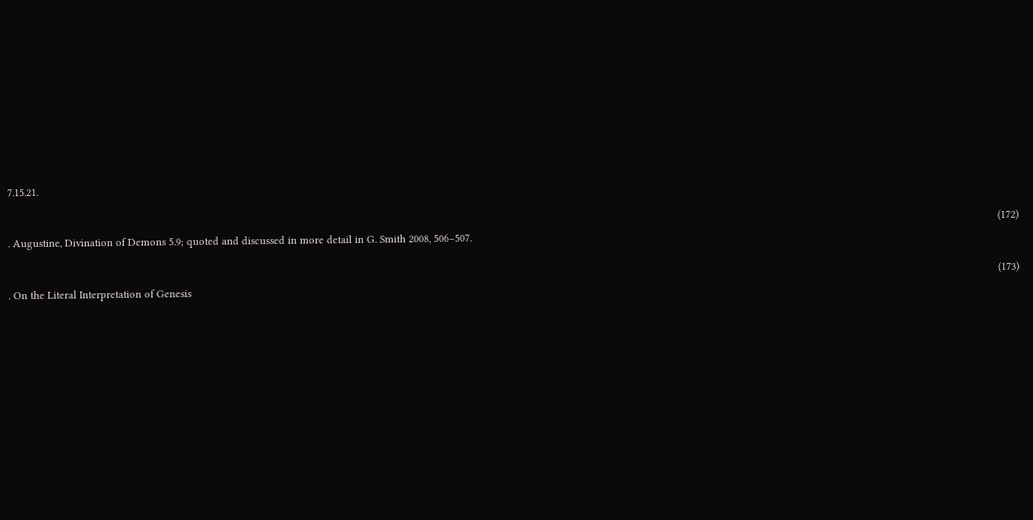7.15.21.

                                                                                                                                                                                                                                                                                                                                          (172) . Augustine, Divination of Demons 5.9; quoted and discussed in more detail in G. Smith 2008, 506–507.

                                                                                                                                                                                                                                                                                                                                          (173) . On the Literal Interpretation of Genesis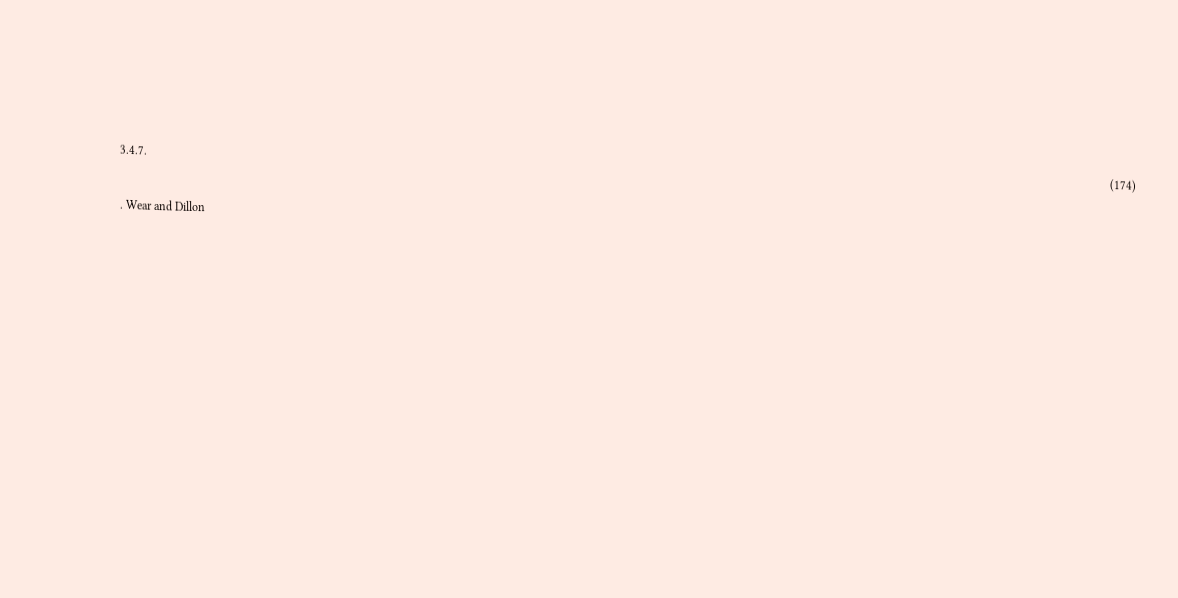3.4.7.

                                                                                                                                                                                                                                                                                                                                          (174) . Wear and Dillon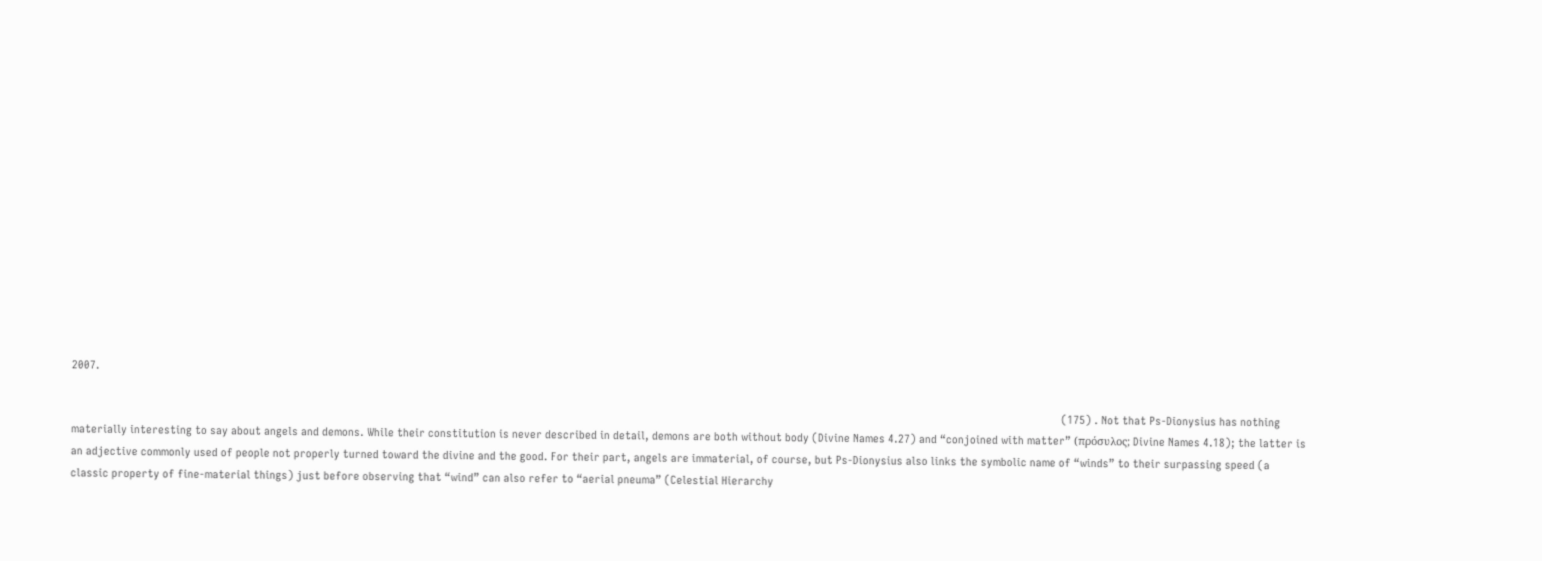2007.

                                                                                                                                                                                                                                                                                                                                          (175) . Not that Ps-Dionysius has nothing materially interesting to say about angels and demons. While their constitution is never described in detail, demons are both without body (Divine Names 4.27) and “conjoined with matter” (πρόσυλος; Divine Names 4.18); the latter is an adjective commonly used of people not properly turned toward the divine and the good. For their part, angels are immaterial, of course, but Ps-Dionysius also links the symbolic name of “winds” to their surpassing speed (a classic property of fine-material things) just before observing that “wind” can also refer to “aerial pneuma” (Celestial Hierarchy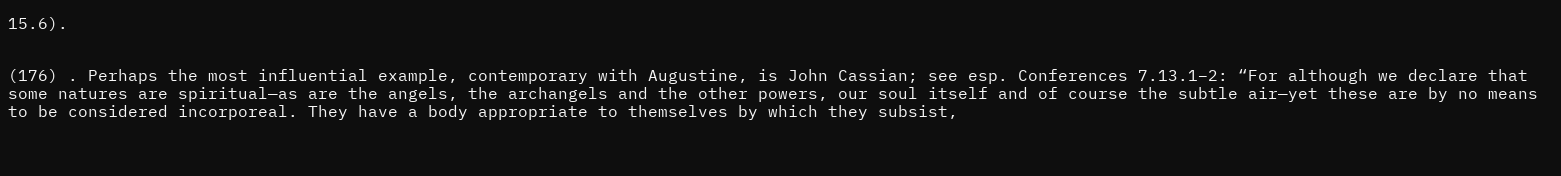15.6).

                                                                                                                                                                                                                                                                                                                                          (176) . Perhaps the most influential example, contemporary with Augustine, is John Cassian; see esp. Conferences 7.13.1–2: “For although we declare that some natures are spiritual—as are the angels, the archangels and the other powers, our soul itself and of course the subtle air—yet these are by no means to be considered incorporeal. They have a body appropriate to themselves by which they subsist,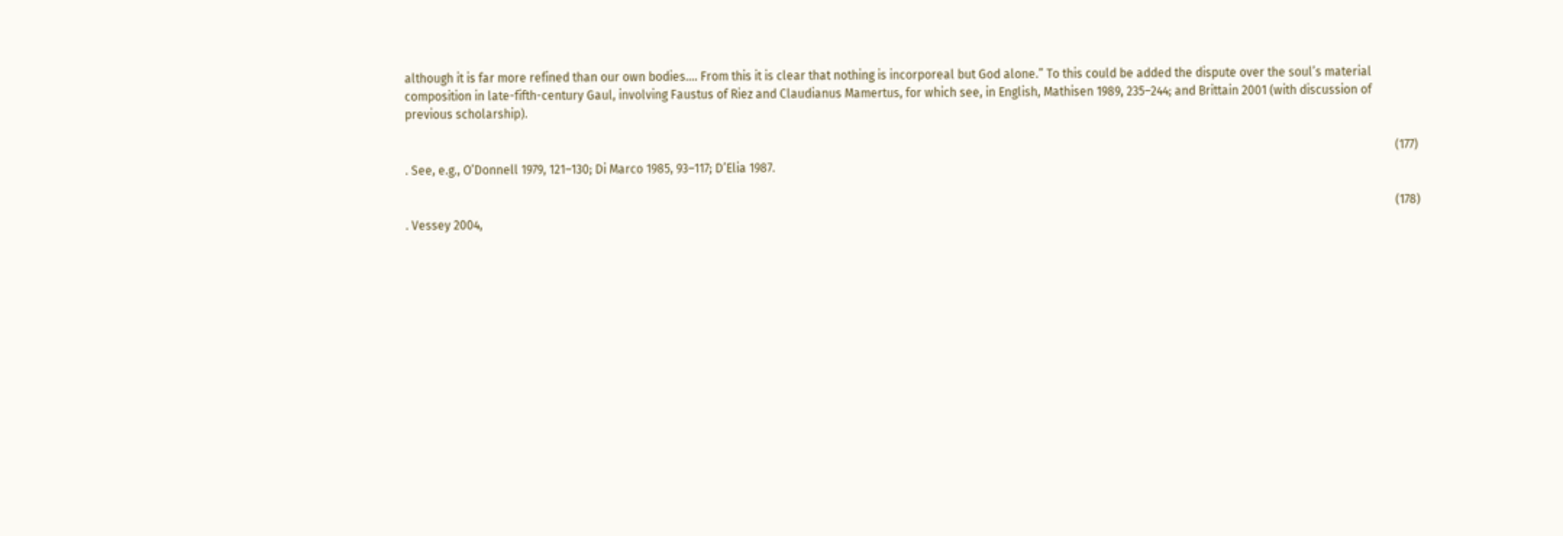although it is far more refined than our own bodies…. From this it is clear that nothing is incorporeal but God alone.” To this could be added the dispute over the soul’s material composition in late-fifth-century Gaul, involving Faustus of Riez and Claudianus Mamertus, for which see, in English, Mathisen 1989, 235–244; and Brittain 2001 (with discussion of previous scholarship).

                                                                                                                                                                                                                                                                                                                                          (177) . See, e.g., O’Donnell 1979, 121–130; Di Marco 1985, 93–117; D’Elia 1987.

                                                                                                                                                                                                                                                                                                                                          (178) . Vessey 2004,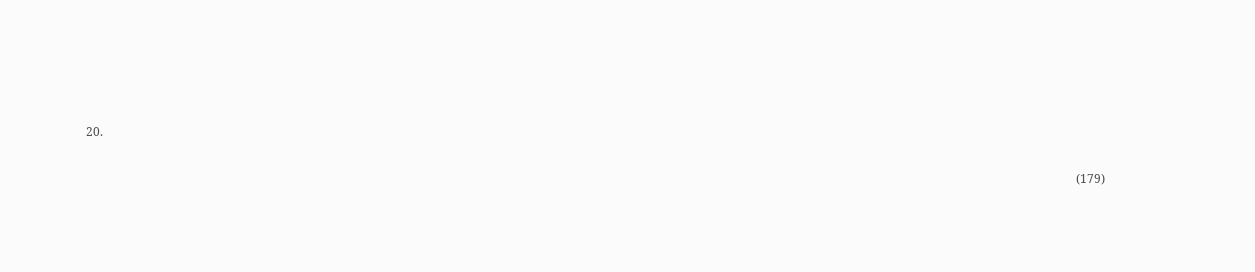20.

                                                                                                                                                                                                                                                                                                                                          (179)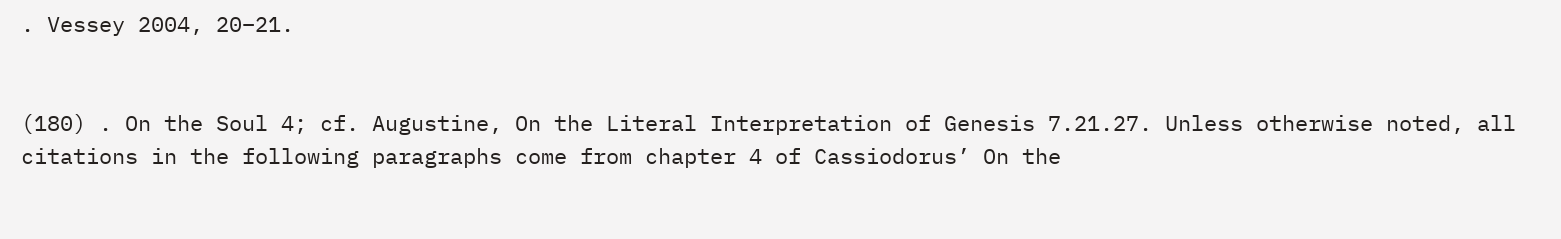. Vessey 2004, 20–21.

                                                                                                                                                                                                                                                                                                                                          (180) . On the Soul 4; cf. Augustine, On the Literal Interpretation of Genesis 7.21.27. Unless otherwise noted, all citations in the following paragraphs come from chapter 4 of Cassiodorus’ On the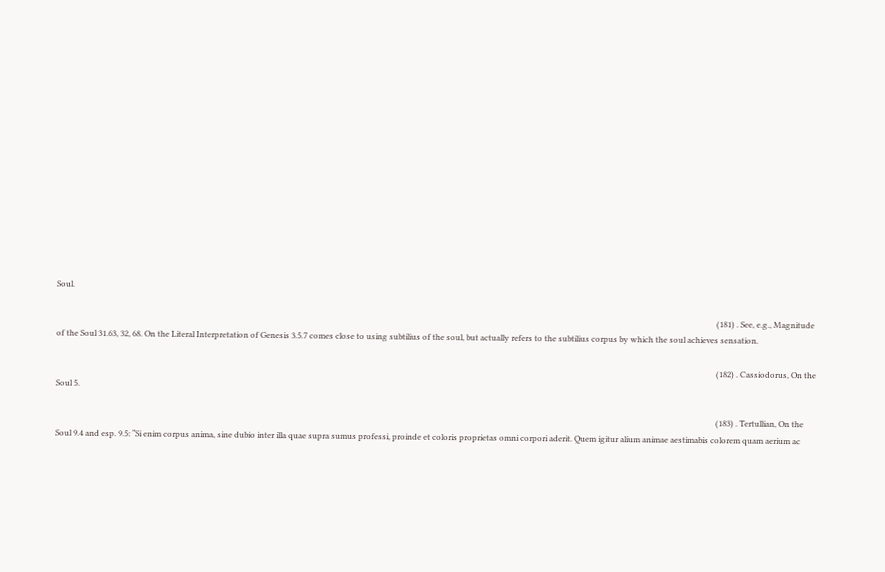Soul.

                                                                                                                                                                                                                                                                                                                                          (181) . See, e.g., Magnitude of the Soul 31.63, 32, 68. On the Literal Interpretation of Genesis 3.5.7 comes close to using subtilius of the soul, but actually refers to the subtilius corpus by which the soul achieves sensation.

                                                                                                                                                                                                                                                                                                                                          (182) . Cassiodorus, On the Soul 5.

                                                                                                                                                                                                                                                                                                                                          (183) . Tertullian, On the Soul 9.4 and esp. 9.5: “Si enim corpus anima, sine dubio inter illa quae supra sumus professi, proinde et coloris proprietas omni corpori aderit. Quem igitur alium animae aestimabis colorem quam aerium ac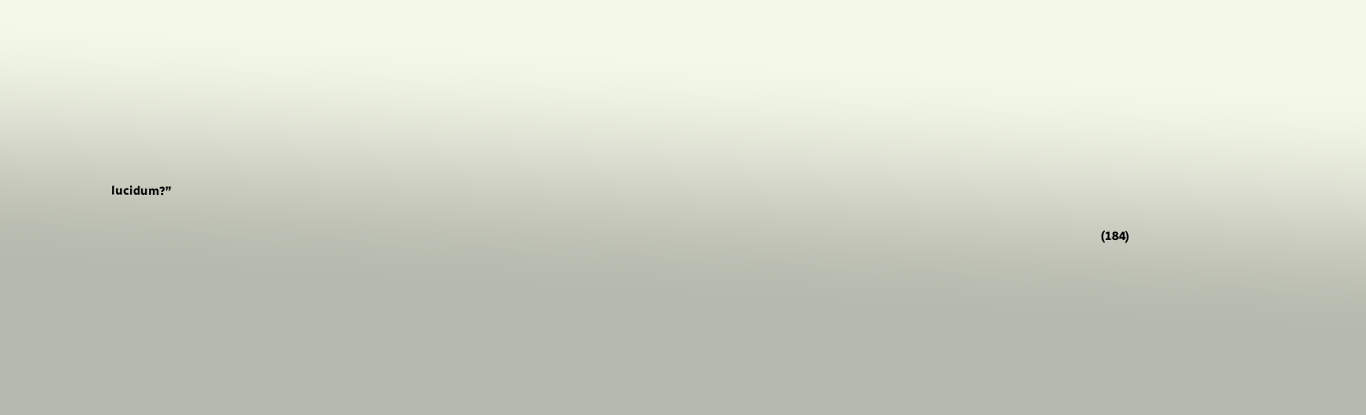lucidum?”

                                                                                                                                                                                                                                                                                                                                          (184)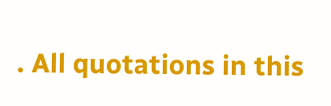. All quotations in this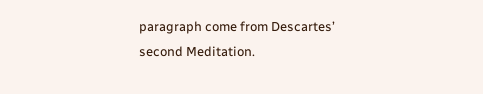paragraph come from Descartes’ second Meditation.